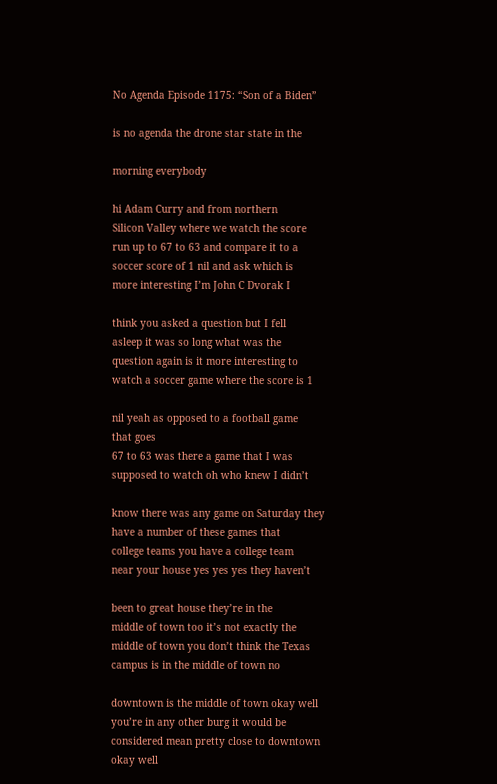No Agenda Episode 1175: “Son of a Biden”

is no agenda the drone star state in the

morning everybody

hi Adam Curry and from northern
Silicon Valley where we watch the score
run up to 67 to 63 and compare it to a
soccer score of 1 nil and ask which is
more interesting I’m John C Dvorak I

think you asked a question but I fell
asleep it was so long what was the
question again is it more interesting to
watch a soccer game where the score is 1

nil yeah as opposed to a football game
that goes
67 to 63 was there a game that I was
supposed to watch oh who knew I didn’t

know there was any game on Saturday they
have a number of these games that
college teams you have a college team
near your house yes yes yes they haven’t

been to great house they’re in the
middle of town too it’s not exactly the
middle of town you don’t think the Texas
campus is in the middle of town no

downtown is the middle of town okay well
you’re in any other burg it would be
considered mean pretty close to downtown
okay well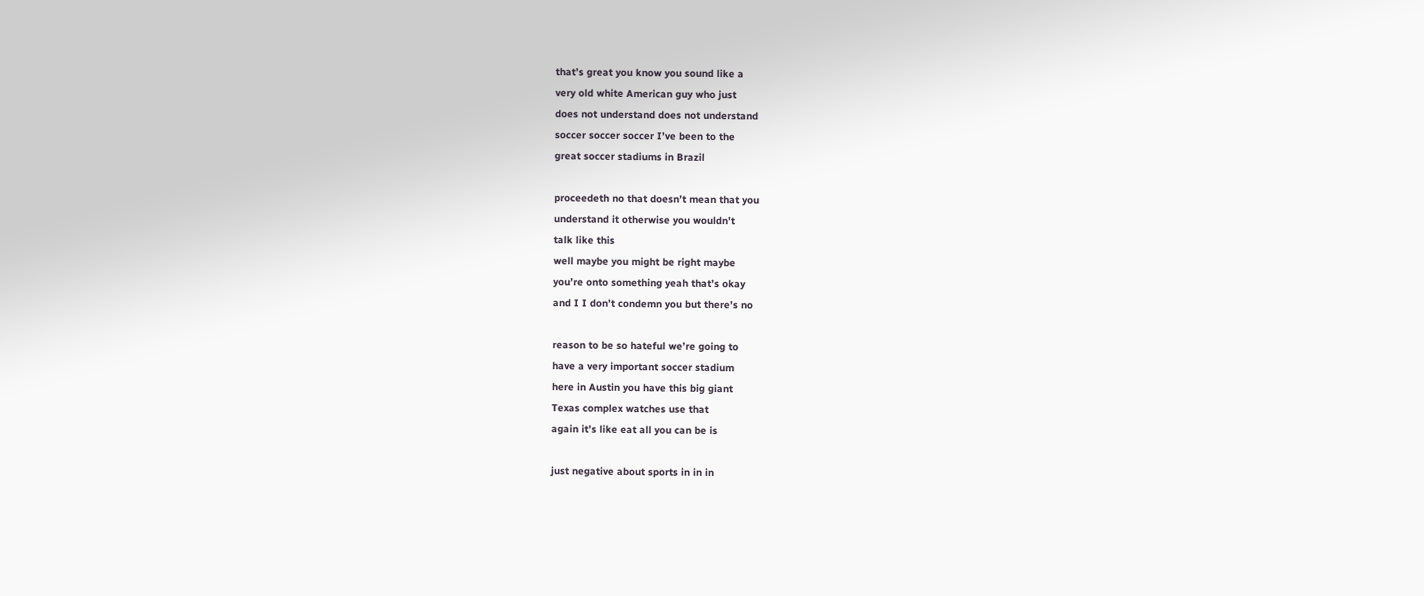that’s great you know you sound like a
very old white American guy who just
does not understand does not understand
soccer soccer soccer I’ve been to the
great soccer stadiums in Brazil

proceedeth no that doesn’t mean that you
understand it otherwise you wouldn’t
talk like this
well maybe you might be right maybe
you’re onto something yeah that’s okay
and I I don’t condemn you but there’s no

reason to be so hateful we’re going to
have a very important soccer stadium
here in Austin you have this big giant
Texas complex watches use that
again it’s like eat all you can be is

just negative about sports in in in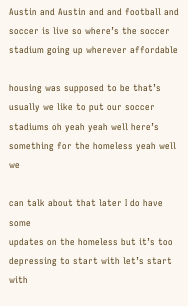Austin and Austin and and football and
soccer is live so where’s the soccer
stadium going up wherever affordable

housing was supposed to be that’s
usually we like to put our soccer
stadiums oh yeah yeah well here’s
something for the homeless yeah well we

can talk about that later I do have some
updates on the homeless but it’s too
depressing to start with let’s start
with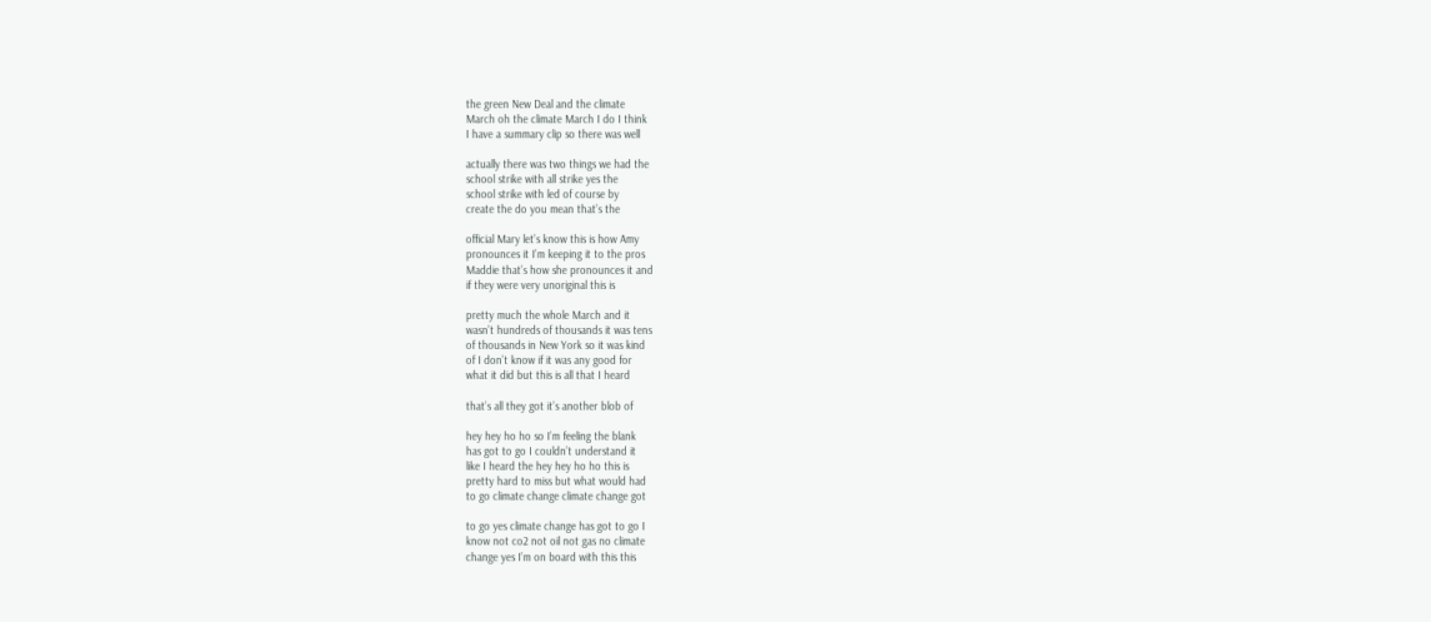the green New Deal and the climate
March oh the climate March I do I think
I have a summary clip so there was well

actually there was two things we had the
school strike with all strike yes the
school strike with led of course by
create the do you mean that’s the

official Mary let’s know this is how Amy
pronounces it I’m keeping it to the pros
Maddie that’s how she pronounces it and
if they were very unoriginal this is

pretty much the whole March and it
wasn’t hundreds of thousands it was tens
of thousands in New York so it was kind
of I don’t know if it was any good for
what it did but this is all that I heard

that’s all they got it’s another blob of

hey hey ho ho so I’m feeling the blank
has got to go I couldn’t understand it
like I heard the hey hey ho ho this is
pretty hard to miss but what would had
to go climate change climate change got

to go yes climate change has got to go I
know not co2 not oil not gas no climate
change yes I’m on board with this this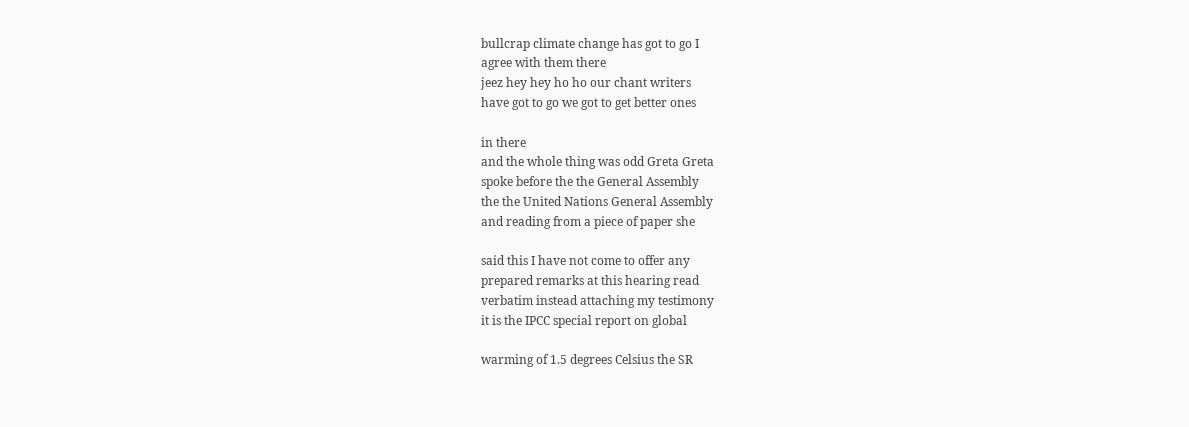bullcrap climate change has got to go I
agree with them there
jeez hey hey ho ho our chant writers
have got to go we got to get better ones

in there
and the whole thing was odd Greta Greta
spoke before the the General Assembly
the the United Nations General Assembly
and reading from a piece of paper she

said this I have not come to offer any
prepared remarks at this hearing read
verbatim instead attaching my testimony
it is the IPCC special report on global

warming of 1.5 degrees Celsius the SR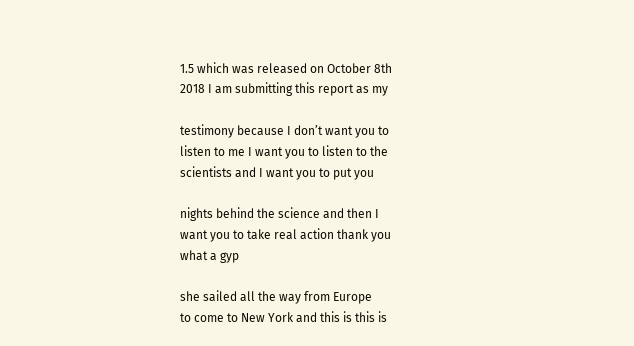1.5 which was released on October 8th
2018 I am submitting this report as my

testimony because I don’t want you to
listen to me I want you to listen to the
scientists and I want you to put you

nights behind the science and then I
want you to take real action thank you
what a gyp

she sailed all the way from Europe
to come to New York and this is this is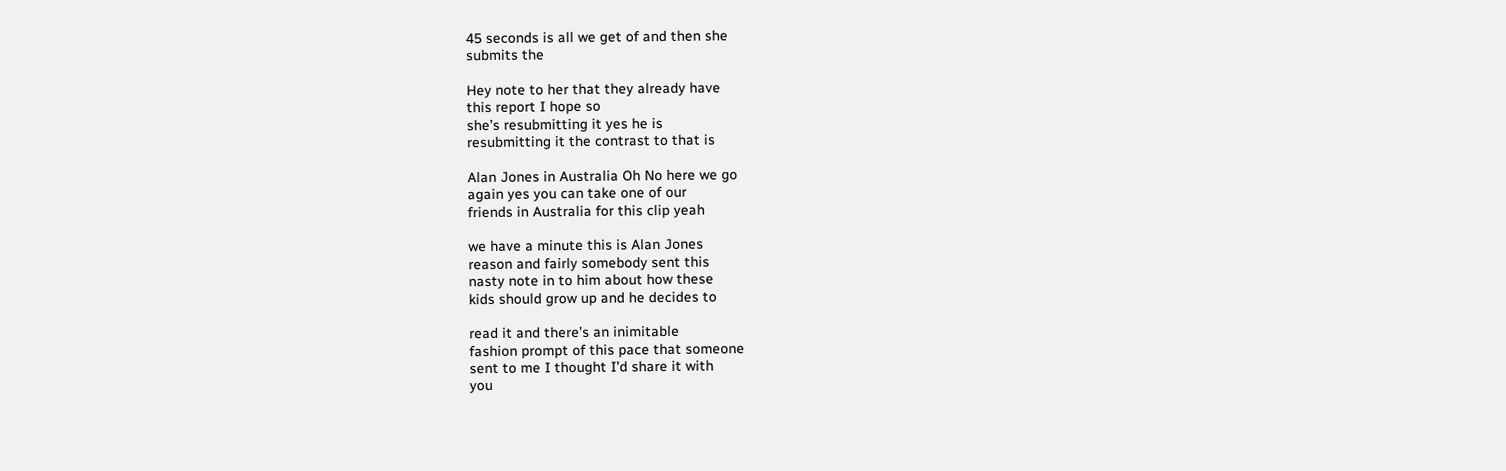45 seconds is all we get of and then she
submits the

Hey note to her that they already have
this report I hope so
she’s resubmitting it yes he is
resubmitting it the contrast to that is

Alan Jones in Australia Oh No here we go
again yes you can take one of our
friends in Australia for this clip yeah

we have a minute this is Alan Jones
reason and fairly somebody sent this
nasty note in to him about how these
kids should grow up and he decides to

read it and there’s an inimitable
fashion prompt of this pace that someone
sent to me I thought I’d share it with
you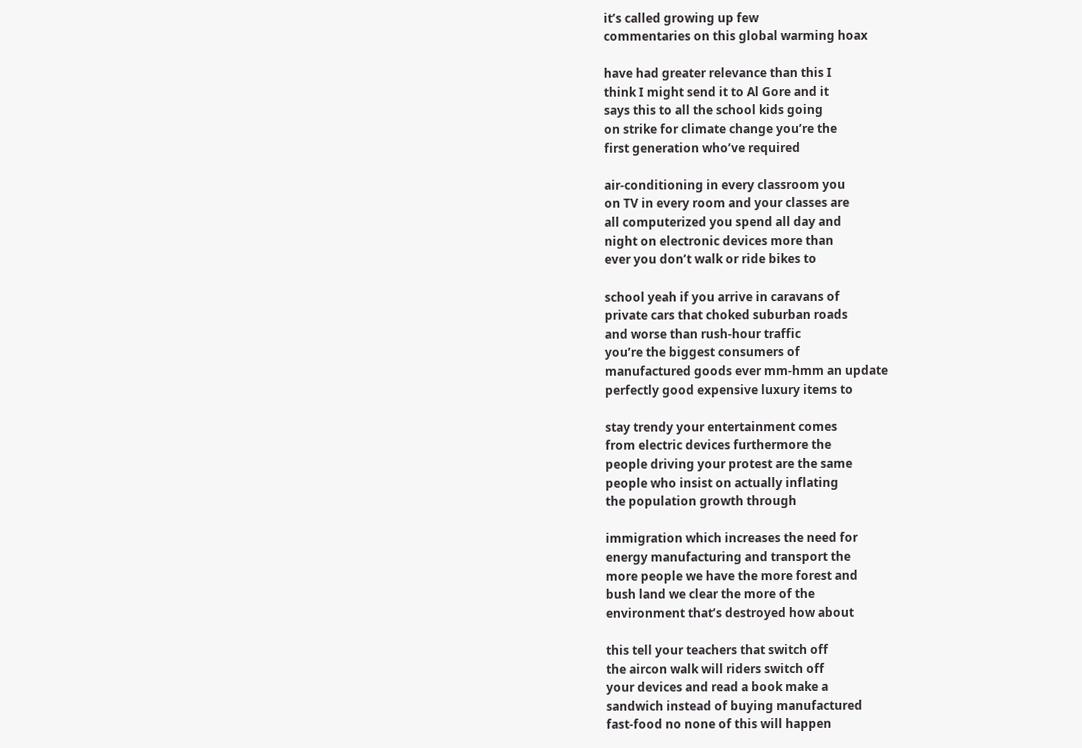it’s called growing up few
commentaries on this global warming hoax

have had greater relevance than this I
think I might send it to Al Gore and it
says this to all the school kids going
on strike for climate change you’re the
first generation who’ve required

air-conditioning in every classroom you
on TV in every room and your classes are
all computerized you spend all day and
night on electronic devices more than
ever you don’t walk or ride bikes to

school yeah if you arrive in caravans of
private cars that choked suburban roads
and worse than rush-hour traffic
you’re the biggest consumers of
manufactured goods ever mm-hmm an update
perfectly good expensive luxury items to

stay trendy your entertainment comes
from electric devices furthermore the
people driving your protest are the same
people who insist on actually inflating
the population growth through

immigration which increases the need for
energy manufacturing and transport the
more people we have the more forest and
bush land we clear the more of the
environment that’s destroyed how about

this tell your teachers that switch off
the aircon walk will riders switch off
your devices and read a book make a
sandwich instead of buying manufactured
fast-food no none of this will happen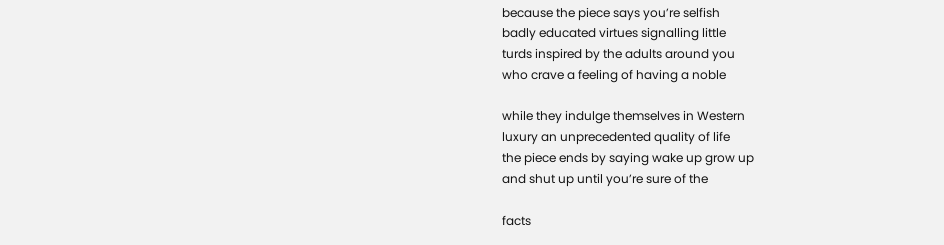because the piece says you’re selfish
badly educated virtues signalling little
turds inspired by the adults around you
who crave a feeling of having a noble

while they indulge themselves in Western
luxury an unprecedented quality of life
the piece ends by saying wake up grow up
and shut up until you’re sure of the

facts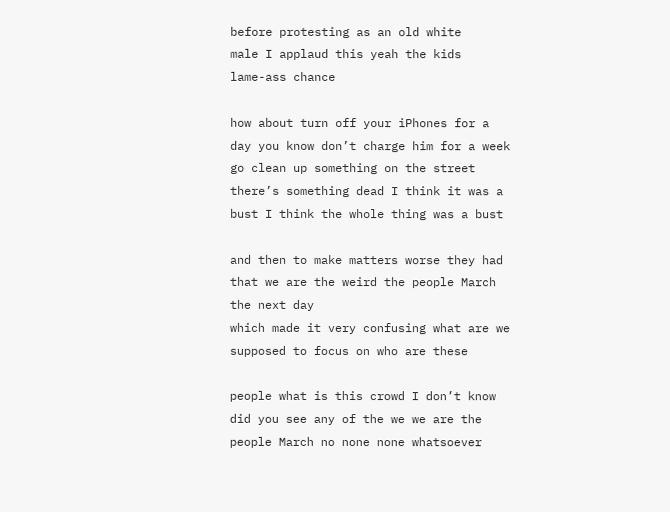before protesting as an old white
male I applaud this yeah the kids
lame-ass chance

how about turn off your iPhones for a
day you know don’t charge him for a week
go clean up something on the street
there’s something dead I think it was a
bust I think the whole thing was a bust

and then to make matters worse they had
that we are the weird the people March
the next day
which made it very confusing what are we
supposed to focus on who are these

people what is this crowd I don’t know
did you see any of the we we are the
people March no none none whatsoever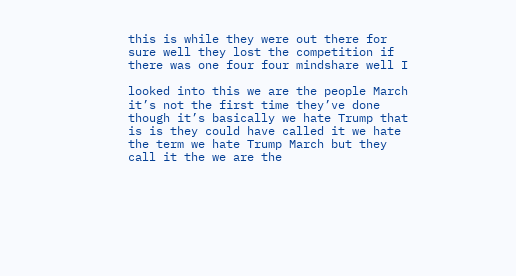this is while they were out there for
sure well they lost the competition if
there was one four four mindshare well I

looked into this we are the people March
it’s not the first time they’ve done
though it’s basically we hate Trump that
is is they could have called it we hate
the term we hate Trump March but they
call it the we are the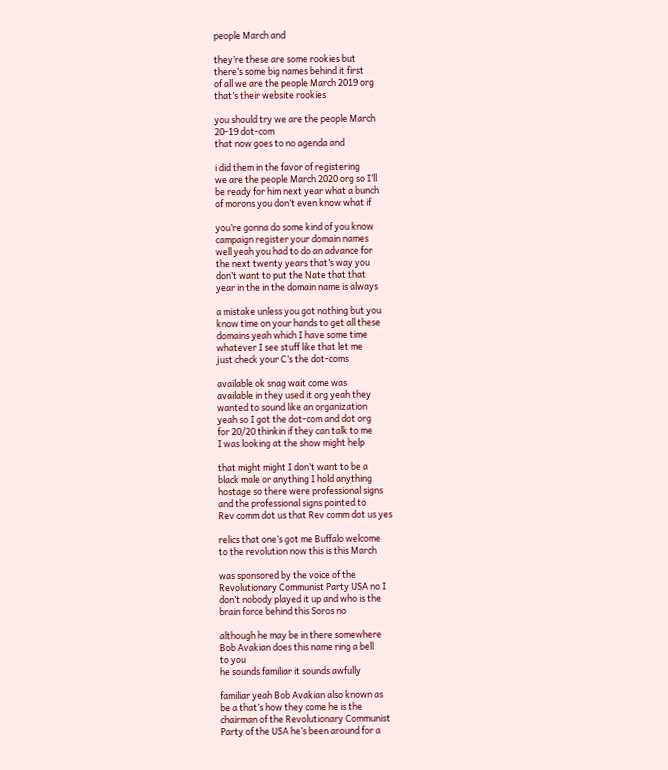people March and

they’re these are some rookies but
there’s some big names behind it first
of all we are the people March 2019 org
that’s their website rookies

you should try we are the people March
20-19 dot-com
that now goes to no agenda and

i did them in the favor of registering
we are the people March 2020 org so I’ll
be ready for him next year what a bunch
of morons you don’t even know what if

you’re gonna do some kind of you know
campaign register your domain names
well yeah you had to do an advance for
the next twenty years that’s way you
don’t want to put the Nate that that
year in the in the domain name is always

a mistake unless you got nothing but you
know time on your hands to get all these
domains yeah which I have some time
whatever I see stuff like that let me
just check your C’s the dot-coms

available ok snag wait come was
available in they used it org yeah they
wanted to sound like an organization
yeah so I got the dot-com and dot org
for 20/20 thinkin if they can talk to me
I was looking at the show might help

that might might I don’t want to be a
black male or anything I hold anything
hostage so there were professional signs
and the professional signs pointed to
Rev comm dot us that Rev comm dot us yes

relics that one’s got me Buffalo welcome
to the revolution now this is this March

was sponsored by the voice of the
Revolutionary Communist Party USA no I
don’t nobody played it up and who is the
brain force behind this Soros no

although he may be in there somewhere
Bob Avakian does this name ring a bell
to you
he sounds familiar it sounds awfully

familiar yeah Bob Avakian also known as
be a that’s how they come he is the
chairman of the Revolutionary Communist
Party of the USA he’s been around for a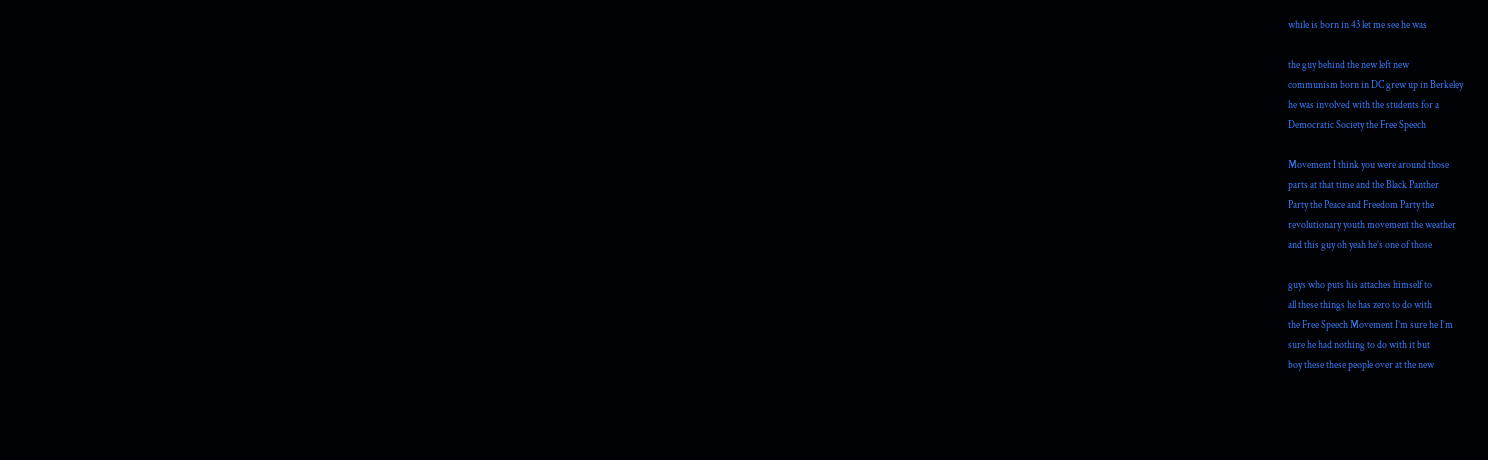while is born in 43 let me see he was

the guy behind the new left new
communism born in DC grew up in Berkeley
he was involved with the students for a
Democratic Society the Free Speech

Movement I think you were around those
parts at that time and the Black Panther
Party the Peace and Freedom Party the
revolutionary youth movement the weather
and this guy oh yeah he’s one of those

guys who puts his attaches himself to
all these things he has zero to do with
the Free Speech Movement I’m sure he I’m
sure he had nothing to do with it but
boy these these people over at the new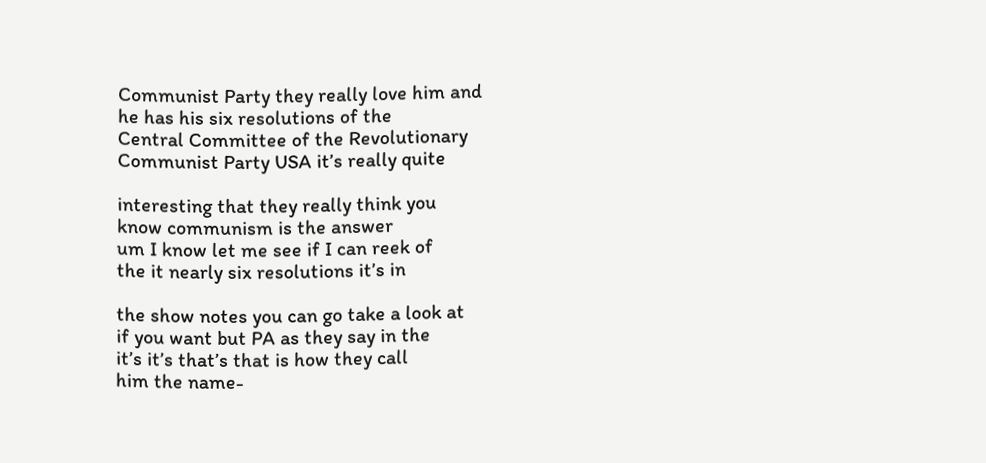Communist Party they really love him and
he has his six resolutions of the
Central Committee of the Revolutionary
Communist Party USA it’s really quite

interesting that they really think you
know communism is the answer
um I know let me see if I can reek of
the it nearly six resolutions it’s in

the show notes you can go take a look at
if you want but PA as they say in the
it’s it’s that’s that is how they call
him the name-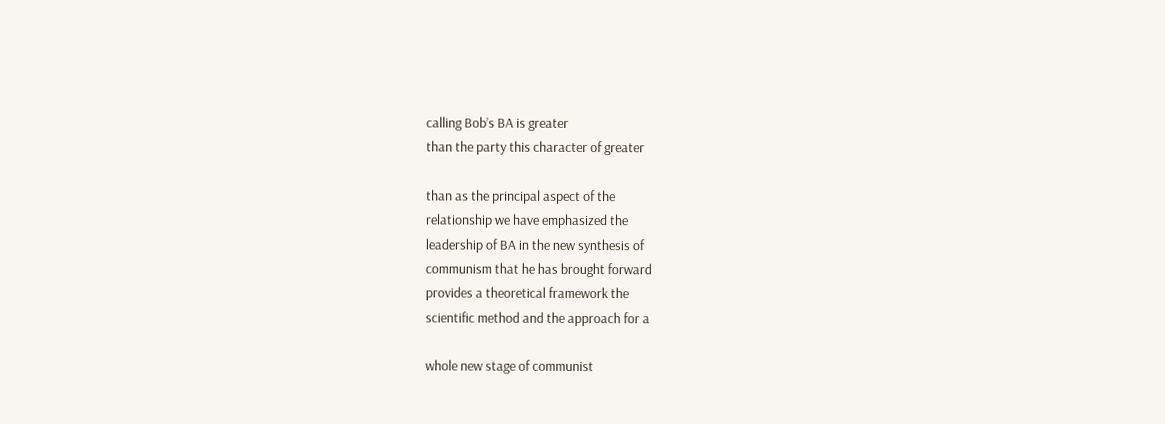calling Bob’s BA is greater
than the party this character of greater

than as the principal aspect of the
relationship we have emphasized the
leadership of BA in the new synthesis of
communism that he has brought forward
provides a theoretical framework the
scientific method and the approach for a

whole new stage of communist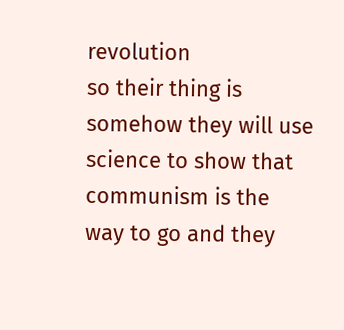revolution
so their thing is somehow they will use
science to show that communism is the
way to go and they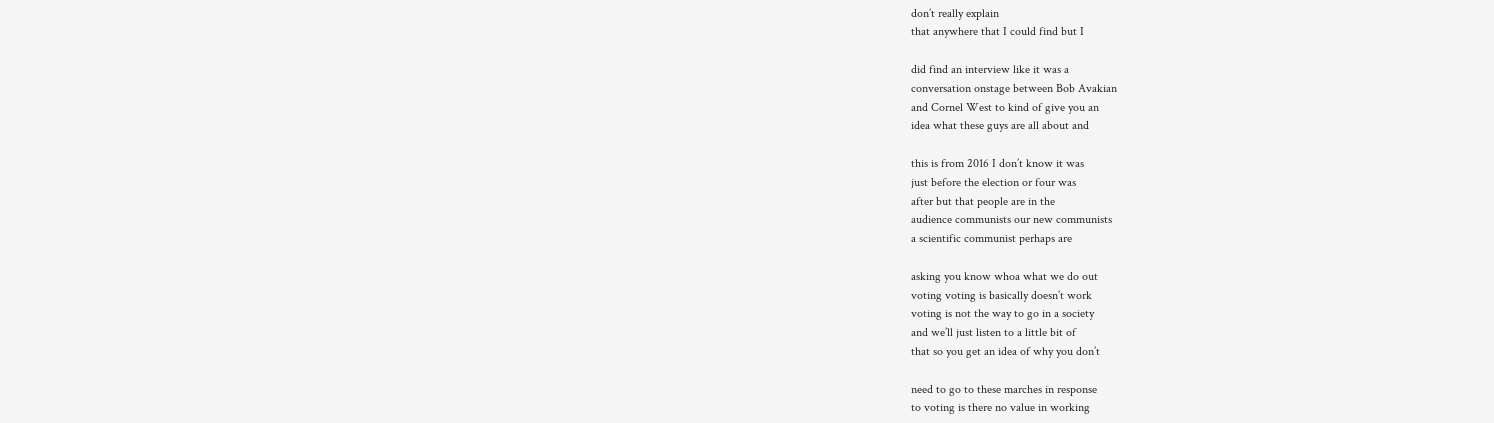don’t really explain
that anywhere that I could find but I

did find an interview like it was a
conversation onstage between Bob Avakian
and Cornel West to kind of give you an
idea what these guys are all about and

this is from 2016 I don’t know it was
just before the election or four was
after but that people are in the
audience communists our new communists
a scientific communist perhaps are

asking you know whoa what we do out
voting voting is basically doesn’t work
voting is not the way to go in a society
and we’ll just listen to a little bit of
that so you get an idea of why you don’t

need to go to these marches in response
to voting is there no value in working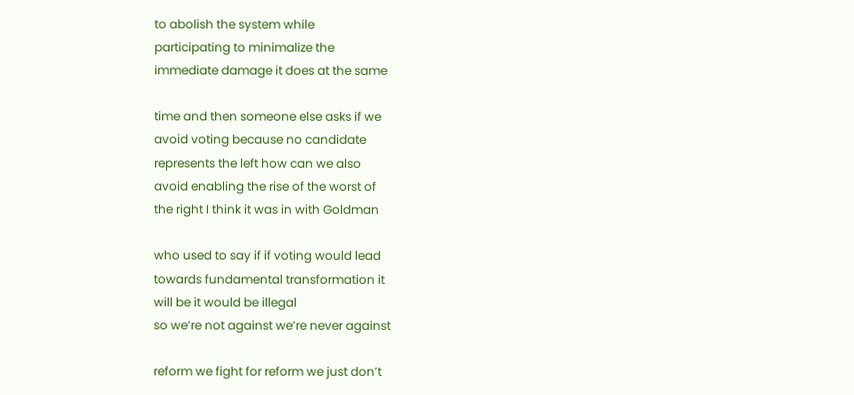to abolish the system while
participating to minimalize the
immediate damage it does at the same

time and then someone else asks if we
avoid voting because no candidate
represents the left how can we also
avoid enabling the rise of the worst of
the right I think it was in with Goldman

who used to say if if voting would lead
towards fundamental transformation it
will be it would be illegal
so we’re not against we’re never against

reform we fight for reform we just don’t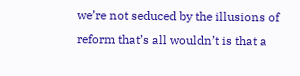we’re not seduced by the illusions of
reform that’s all wouldn’t is that a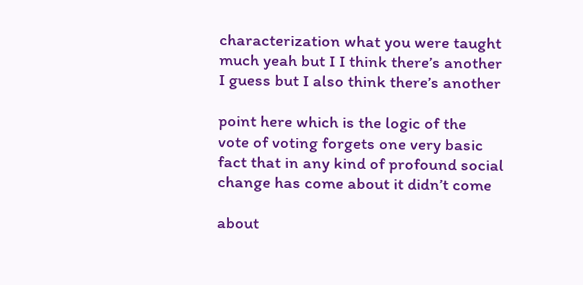characterization what you were taught
much yeah but I I think there’s another
I guess but I also think there’s another

point here which is the logic of the
vote of voting forgets one very basic
fact that in any kind of profound social
change has come about it didn’t come

about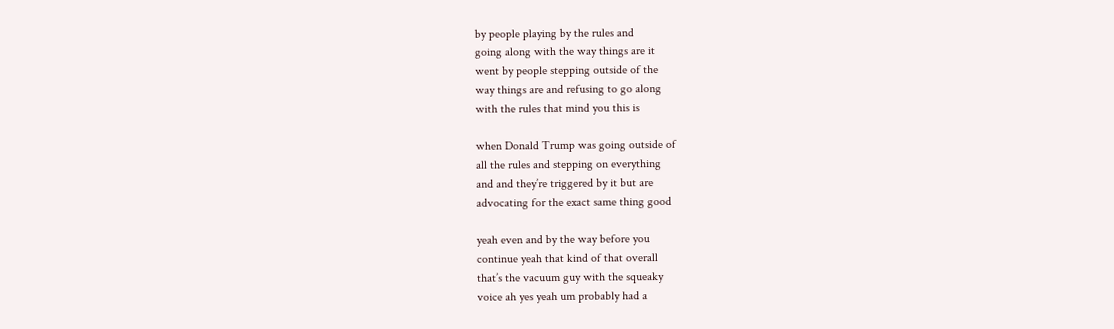by people playing by the rules and
going along with the way things are it
went by people stepping outside of the
way things are and refusing to go along
with the rules that mind you this is

when Donald Trump was going outside of
all the rules and stepping on everything
and and they’re triggered by it but are
advocating for the exact same thing good

yeah even and by the way before you
continue yeah that kind of that overall
that’s the vacuum guy with the squeaky
voice ah yes yeah um probably had a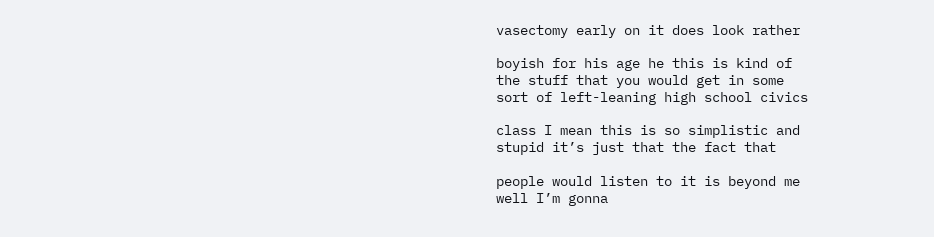vasectomy early on it does look rather

boyish for his age he this is kind of
the stuff that you would get in some
sort of left-leaning high school civics

class I mean this is so simplistic and
stupid it’s just that the fact that

people would listen to it is beyond me
well I’m gonna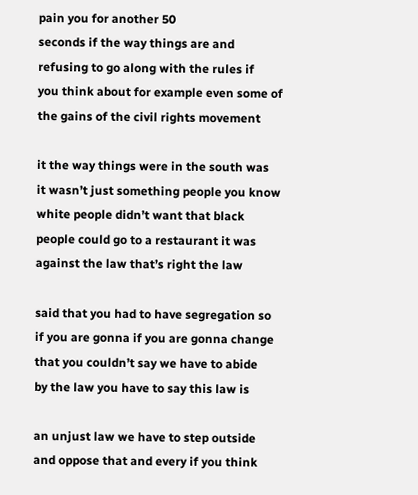pain you for another 50
seconds if the way things are and
refusing to go along with the rules if
you think about for example even some of
the gains of the civil rights movement

it the way things were in the south was
it wasn’t just something people you know
white people didn’t want that black
people could go to a restaurant it was
against the law that’s right the law

said that you had to have segregation so
if you are gonna if you are gonna change
that you couldn’t say we have to abide
by the law you have to say this law is

an unjust law we have to step outside
and oppose that and every if you think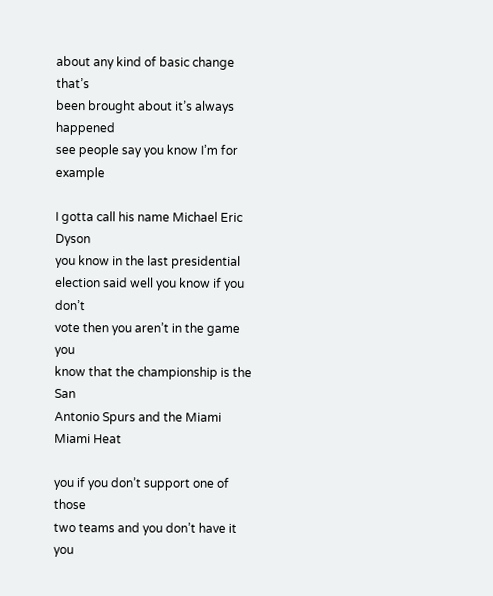about any kind of basic change that’s
been brought about it’s always happened
see people say you know I’m for example

I gotta call his name Michael Eric Dyson
you know in the last presidential
election said well you know if you don’t
vote then you aren’t in the game you
know that the championship is the San
Antonio Spurs and the Miami Miami Heat

you if you don’t support one of those
two teams and you don’t have it you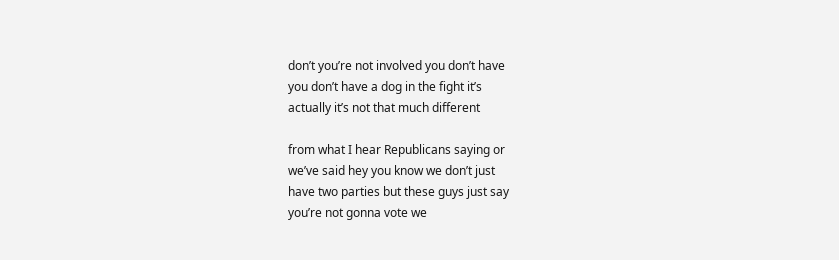don’t you’re not involved you don’t have
you don’t have a dog in the fight it’s
actually it’s not that much different

from what I hear Republicans saying or
we’ve said hey you know we don’t just
have two parties but these guys just say
you’re not gonna vote we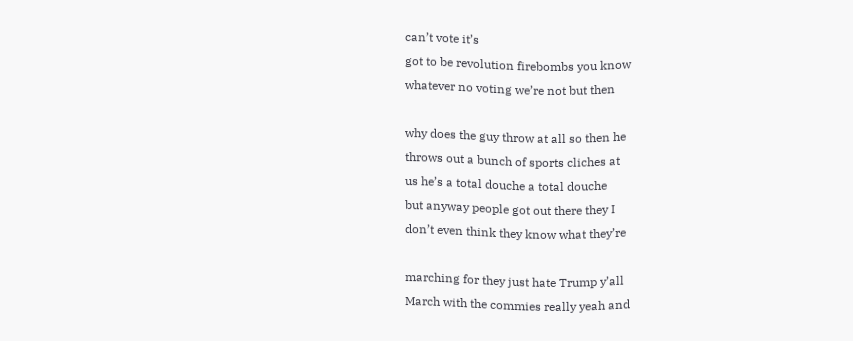can’t vote it’s
got to be revolution firebombs you know
whatever no voting we’re not but then

why does the guy throw at all so then he
throws out a bunch of sports cliches at
us he’s a total douche a total douche
but anyway people got out there they I
don’t even think they know what they’re

marching for they just hate Trump y’all
March with the commies really yeah and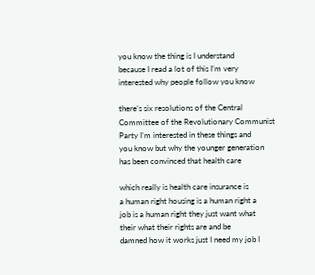you know the thing is I understand
because I read a lot of this I’m very
interested why people follow you know

there’s six resolutions of the Central
Committee of the Revolutionary Communist
Party I’m interested in these things and
you know but why the younger generation
has been convinced that health care

which really is health care insurance is
a human right housing is a human right a
job is a human right they just want what
their what their rights are and be
damned how it works just I need my job I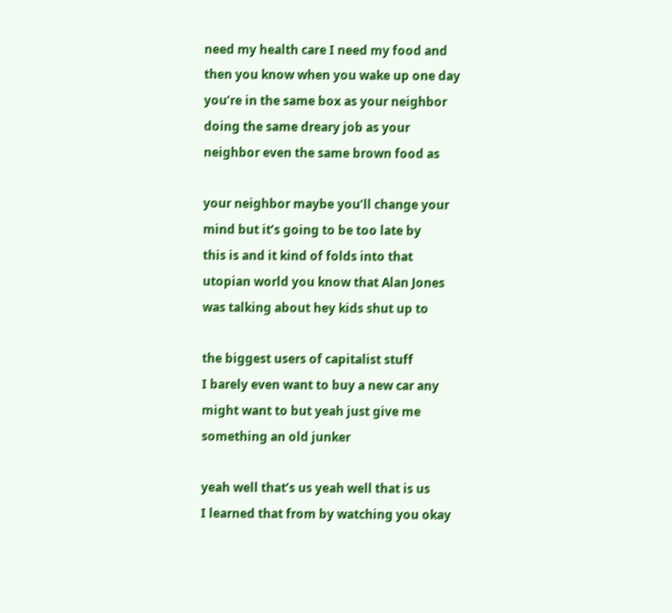need my health care I need my food and
then you know when you wake up one day
you’re in the same box as your neighbor
doing the same dreary job as your
neighbor even the same brown food as

your neighbor maybe you’ll change your
mind but it’s going to be too late by
this is and it kind of folds into that
utopian world you know that Alan Jones
was talking about hey kids shut up to

the biggest users of capitalist stuff
I barely even want to buy a new car any
might want to but yeah just give me
something an old junker

yeah well that’s us yeah well that is us
I learned that from by watching you okay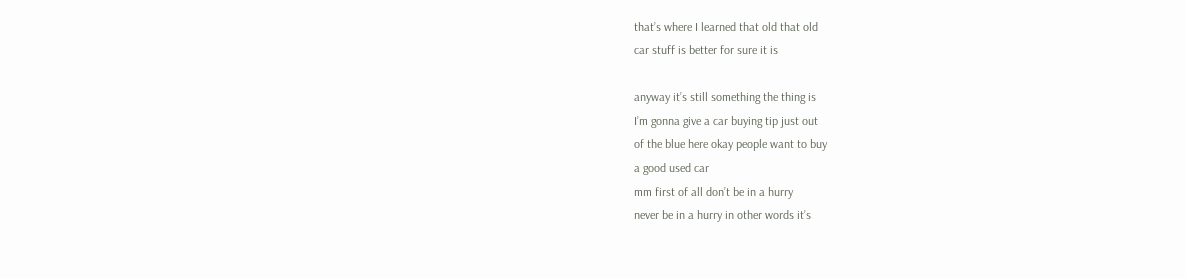that’s where I learned that old that old
car stuff is better for sure it is

anyway it’s still something the thing is
I’m gonna give a car buying tip just out
of the blue here okay people want to buy
a good used car
mm first of all don’t be in a hurry
never be in a hurry in other words it’s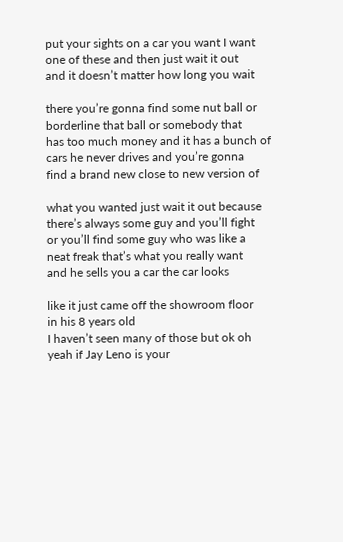put your sights on a car you want I want
one of these and then just wait it out
and it doesn’t matter how long you wait

there you’re gonna find some nut ball or
borderline that ball or somebody that
has too much money and it has a bunch of
cars he never drives and you’re gonna
find a brand new close to new version of

what you wanted just wait it out because
there’s always some guy and you’ll fight
or you’ll find some guy who was like a
neat freak that’s what you really want
and he sells you a car the car looks

like it just came off the showroom floor
in his 8 years old
I haven’t seen many of those but ok oh
yeah if Jay Leno is your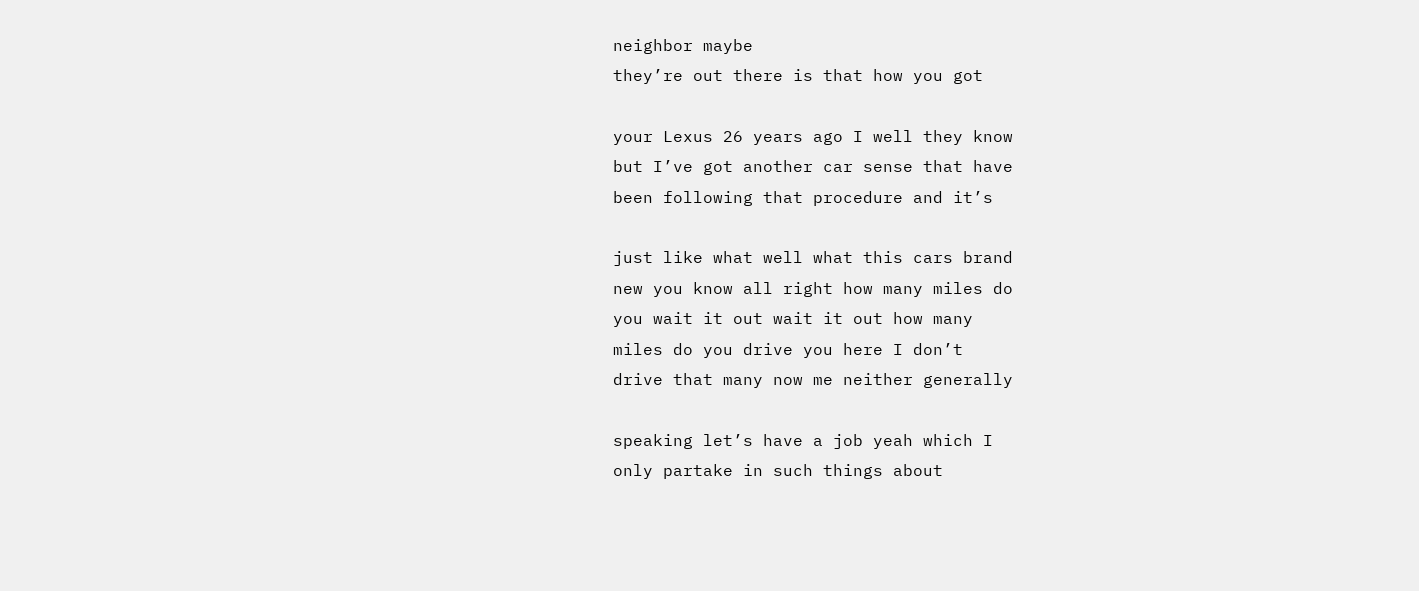neighbor maybe
they’re out there is that how you got

your Lexus 26 years ago I well they know
but I’ve got another car sense that have
been following that procedure and it’s

just like what well what this cars brand
new you know all right how many miles do
you wait it out wait it out how many
miles do you drive you here I don’t
drive that many now me neither generally

speaking let’s have a job yeah which I
only partake in such things about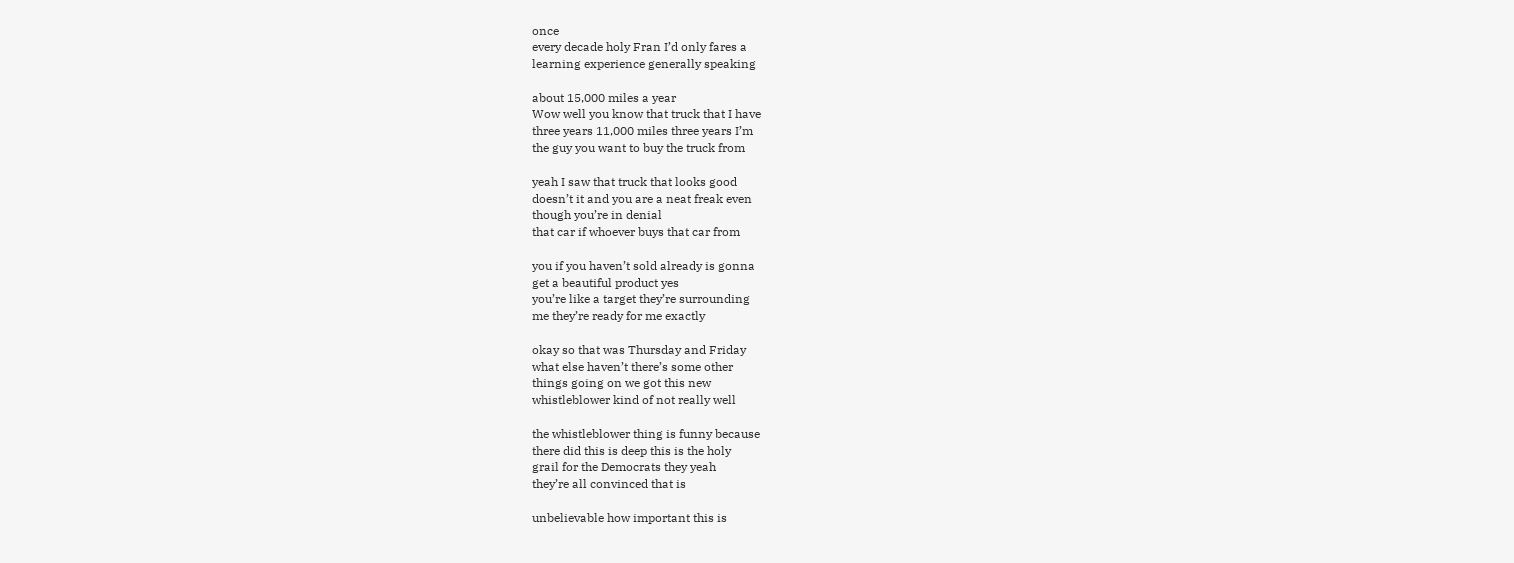once
every decade holy Fran I’d only fares a
learning experience generally speaking

about 15,000 miles a year
Wow well you know that truck that I have
three years 11,000 miles three years I’m
the guy you want to buy the truck from

yeah I saw that truck that looks good
doesn’t it and you are a neat freak even
though you’re in denial
that car if whoever buys that car from

you if you haven’t sold already is gonna
get a beautiful product yes
you’re like a target they’re surrounding
me they’re ready for me exactly

okay so that was Thursday and Friday
what else haven’t there’s some other
things going on we got this new
whistleblower kind of not really well

the whistleblower thing is funny because
there did this is deep this is the holy
grail for the Democrats they yeah
they’re all convinced that is

unbelievable how important this is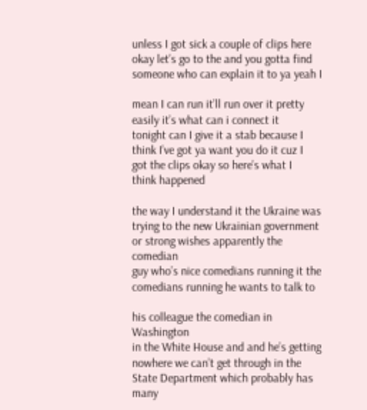unless I got sick a couple of clips here
okay let’s go to the and you gotta find
someone who can explain it to ya yeah I

mean I can run it’ll run over it pretty
easily it’s what can i connect it
tonight can I give it a stab because I
think I’ve got ya want you do it cuz I
got the clips okay so here’s what I
think happened

the way I understand it the Ukraine was
trying to the new Ukrainian government
or strong wishes apparently the comedian
guy who’s nice comedians running it the
comedians running he wants to talk to

his colleague the comedian in Washington
in the White House and and he’s getting
nowhere we can’t get through in the
State Department which probably has many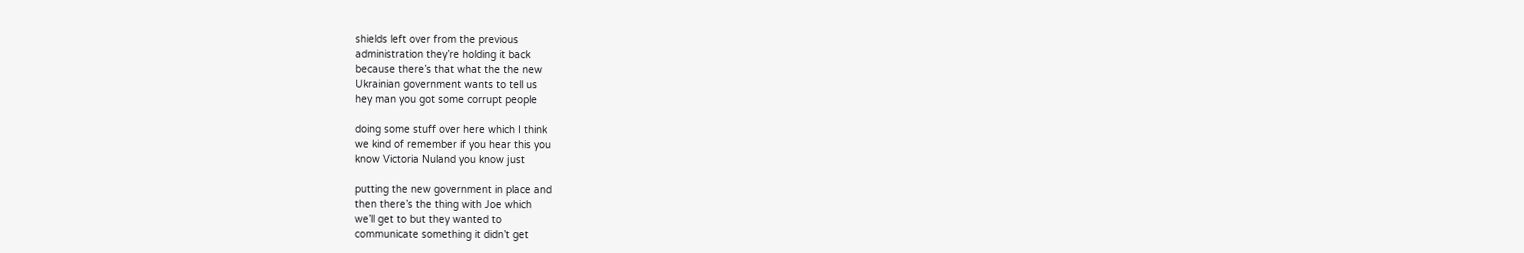shields left over from the previous
administration they’re holding it back
because there’s that what the the new
Ukrainian government wants to tell us
hey man you got some corrupt people

doing some stuff over here which I think
we kind of remember if you hear this you
know Victoria Nuland you know just

putting the new government in place and
then there’s the thing with Joe which
we’ll get to but they wanted to
communicate something it didn’t get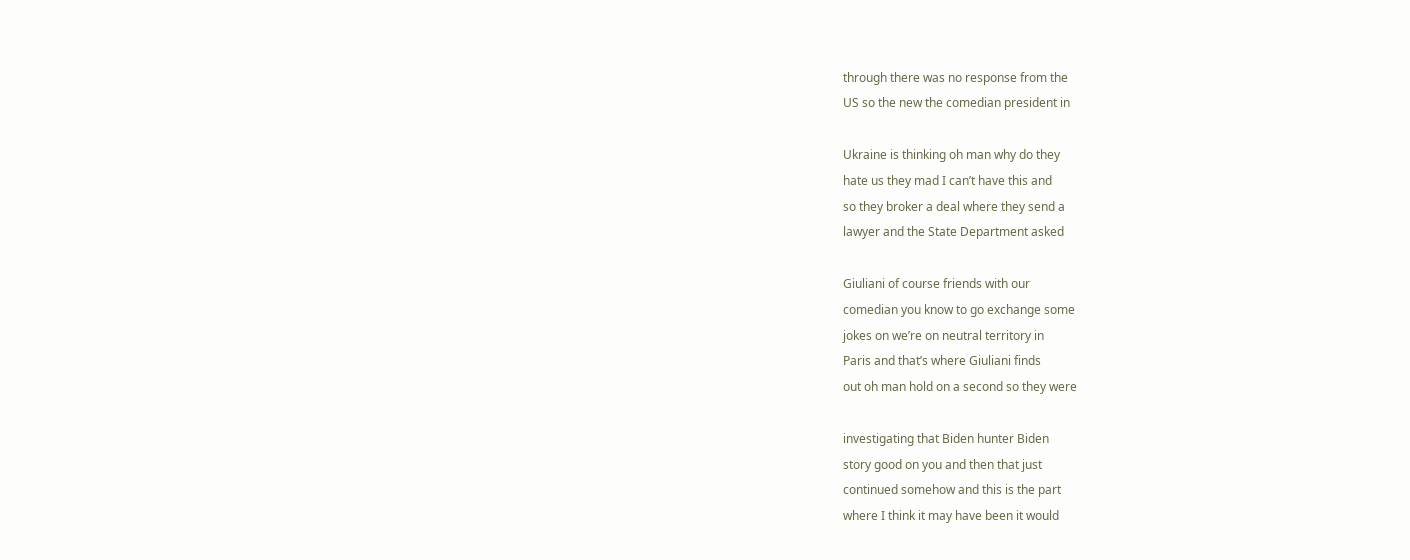through there was no response from the
US so the new the comedian president in

Ukraine is thinking oh man why do they
hate us they mad I can’t have this and
so they broker a deal where they send a
lawyer and the State Department asked

Giuliani of course friends with our
comedian you know to go exchange some
jokes on we’re on neutral territory in
Paris and that’s where Giuliani finds
out oh man hold on a second so they were

investigating that Biden hunter Biden
story good on you and then that just
continued somehow and this is the part
where I think it may have been it would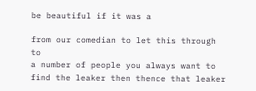be beautiful if it was a

from our comedian to let this through to
a number of people you always want to
find the leaker then thence that leaker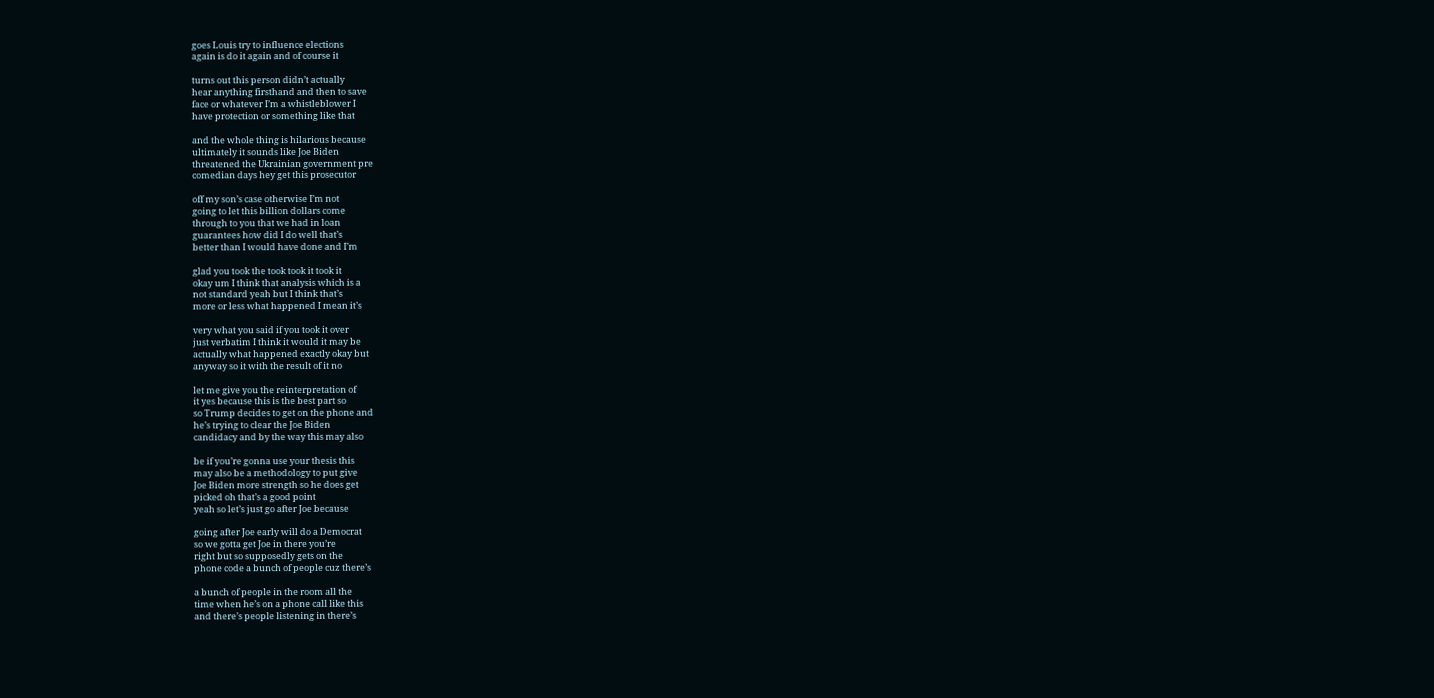goes Louis try to influence elections
again is do it again and of course it

turns out this person didn’t actually
hear anything firsthand and then to save
face or whatever I’m a whistleblower I
have protection or something like that

and the whole thing is hilarious because
ultimately it sounds like Joe Biden
threatened the Ukrainian government pre
comedian days hey get this prosecutor

off my son’s case otherwise I’m not
going to let this billion dollars come
through to you that we had in loan
guarantees how did I do well that’s
better than I would have done and I’m

glad you took the took took it took it
okay um I think that analysis which is a
not standard yeah but I think that’s
more or less what happened I mean it’s

very what you said if you took it over
just verbatim I think it would it may be
actually what happened exactly okay but
anyway so it with the result of it no

let me give you the reinterpretation of
it yes because this is the best part so
so Trump decides to get on the phone and
he’s trying to clear the Joe Biden
candidacy and by the way this may also

be if you’re gonna use your thesis this
may also be a methodology to put give
Joe Biden more strength so he does get
picked oh that’s a good point
yeah so let’s just go after Joe because

going after Joe early will do a Democrat
so we gotta get Joe in there you’re
right but so supposedly gets on the
phone code a bunch of people cuz there’s

a bunch of people in the room all the
time when he’s on a phone call like this
and there’s people listening in there’s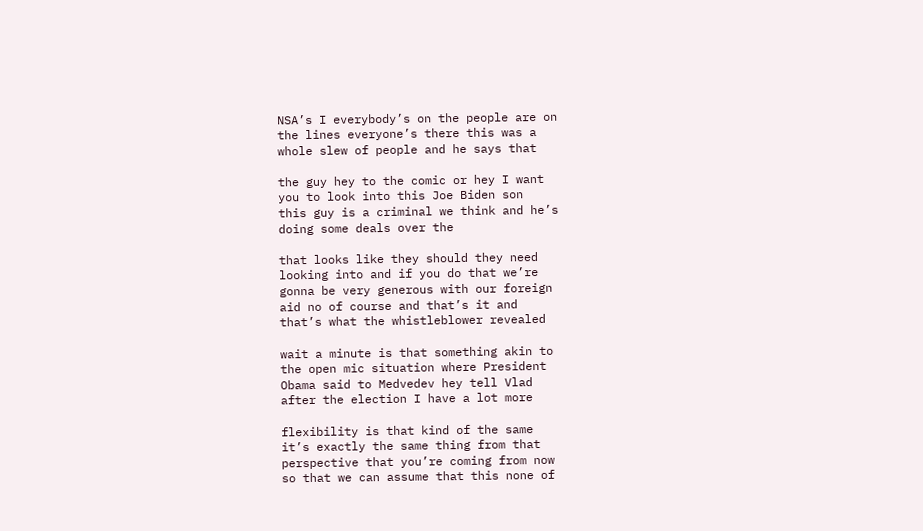NSA’s I everybody’s on the people are on
the lines everyone’s there this was a
whole slew of people and he says that

the guy hey to the comic or hey I want
you to look into this Joe Biden son
this guy is a criminal we think and he’s
doing some deals over the

that looks like they should they need
looking into and if you do that we’re
gonna be very generous with our foreign
aid no of course and that’s it and
that’s what the whistleblower revealed

wait a minute is that something akin to
the open mic situation where President
Obama said to Medvedev hey tell Vlad
after the election I have a lot more

flexibility is that kind of the same
it’s exactly the same thing from that
perspective that you’re coming from now
so that we can assume that this none of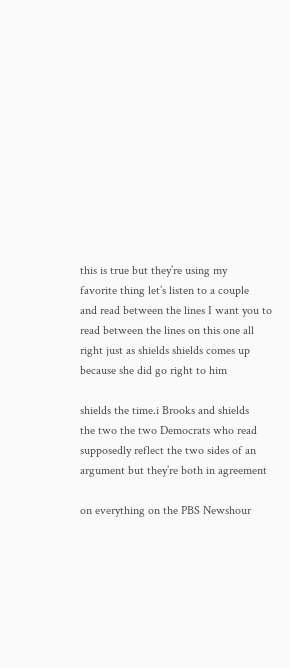this is true but they’re using my
favorite thing let’s listen to a couple
and read between the lines I want you to
read between the lines on this one all
right just as shields shields comes up
because she did go right to him

shields the time.i Brooks and shields
the two the two Democrats who read
supposedly reflect the two sides of an
argument but they’re both in agreement

on everything on the PBS Newshour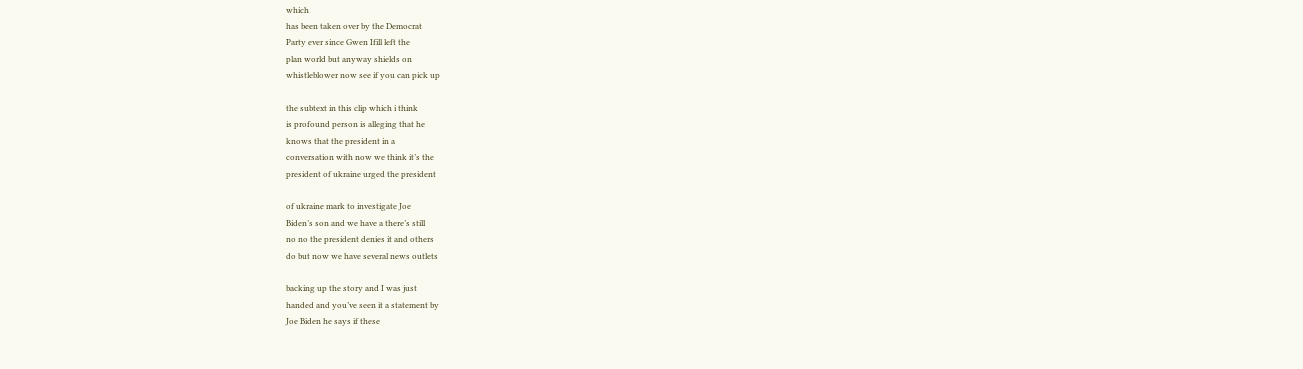which
has been taken over by the Democrat
Party ever since Gwen Ifill left the
plan world but anyway shields on
whistleblower now see if you can pick up

the subtext in this clip which i think
is profound person is alleging that he
knows that the president in a
conversation with now we think it’s the
president of ukraine urged the president

of ukraine mark to investigate Joe
Biden’s son and we have a there’s still
no no the president denies it and others
do but now we have several news outlets

backing up the story and I was just
handed and you’ve seen it a statement by
Joe Biden he says if these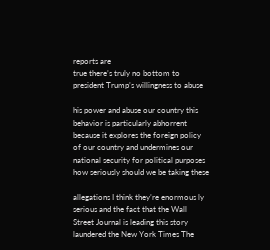reports are
true there’s truly no bottom to
president Trump’s willingness to abuse

his power and abuse our country this
behavior is particularly abhorrent
because it explores the foreign policy
of our country and undermines our
national security for political purposes
how seriously should we be taking these

allegations I think they’re enormous ly
serious and the fact that the Wall
Street Journal is leading this story
laundered the New York Times The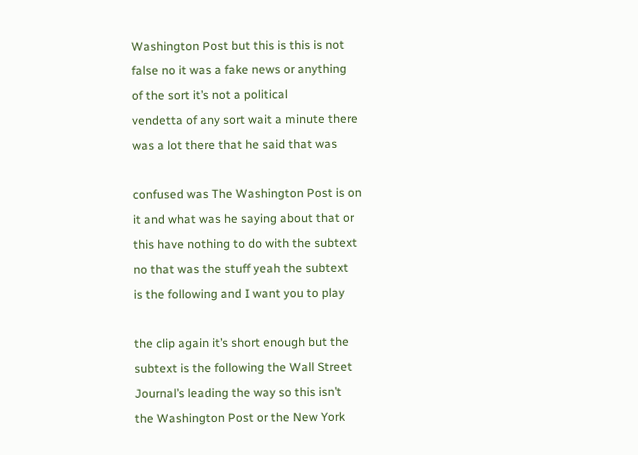Washington Post but this is this is not
false no it was a fake news or anything
of the sort it’s not a political
vendetta of any sort wait a minute there
was a lot there that he said that was

confused was The Washington Post is on
it and what was he saying about that or
this have nothing to do with the subtext
no that was the stuff yeah the subtext
is the following and I want you to play

the clip again it’s short enough but the
subtext is the following the Wall Street
Journal’s leading the way so this isn’t
the Washington Post or the New York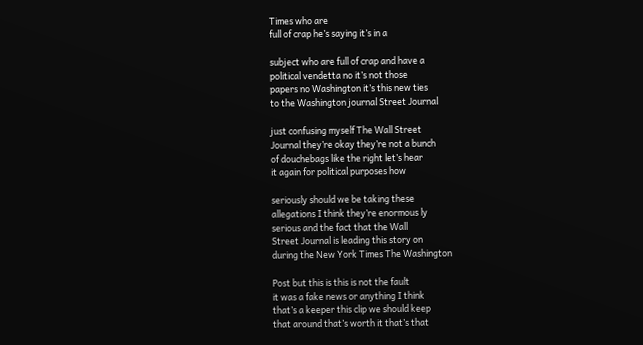Times who are
full of crap he’s saying it’s in a

subject who are full of crap and have a
political vendetta no it’s not those
papers no Washington it’s this new ties
to the Washington journal Street Journal

just confusing myself The Wall Street
Journal they’re okay they’re not a bunch
of douchebags like the right let’s hear
it again for political purposes how

seriously should we be taking these
allegations I think they’re enormous ly
serious and the fact that the Wall
Street Journal is leading this story on
during the New York Times The Washington

Post but this is this is not the fault
it was a fake news or anything I think
that’s a keeper this clip we should keep
that around that’s worth it that’s that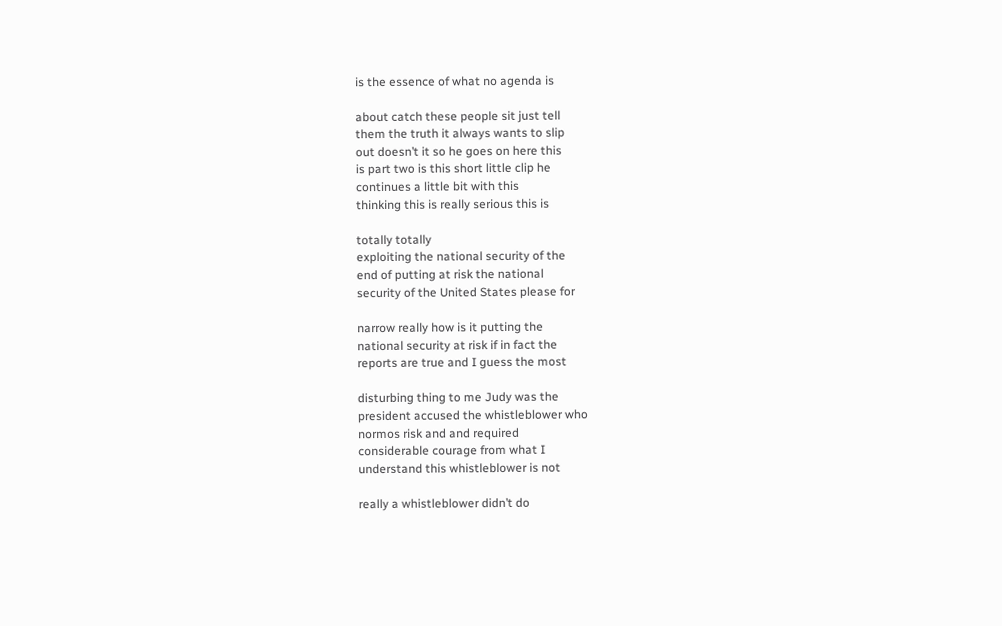is the essence of what no agenda is

about catch these people sit just tell
them the truth it always wants to slip
out doesn’t it so he goes on here this
is part two is this short little clip he
continues a little bit with this
thinking this is really serious this is

totally totally
exploiting the national security of the
end of putting at risk the national
security of the United States please for

narrow really how is it putting the
national security at risk if in fact the
reports are true and I guess the most

disturbing thing to me Judy was the
president accused the whistleblower who
normos risk and and required
considerable courage from what I
understand this whistleblower is not

really a whistleblower didn’t do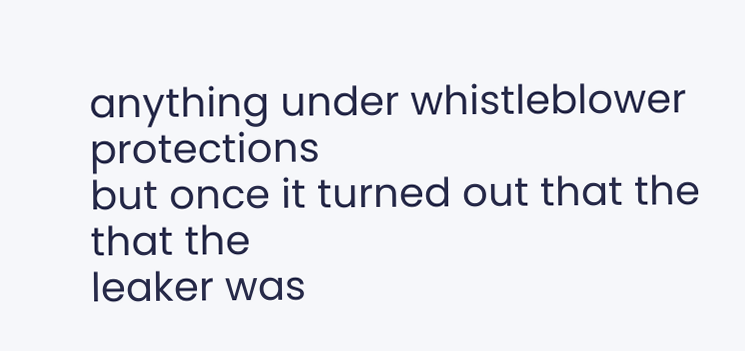anything under whistleblower protections
but once it turned out that the that the
leaker was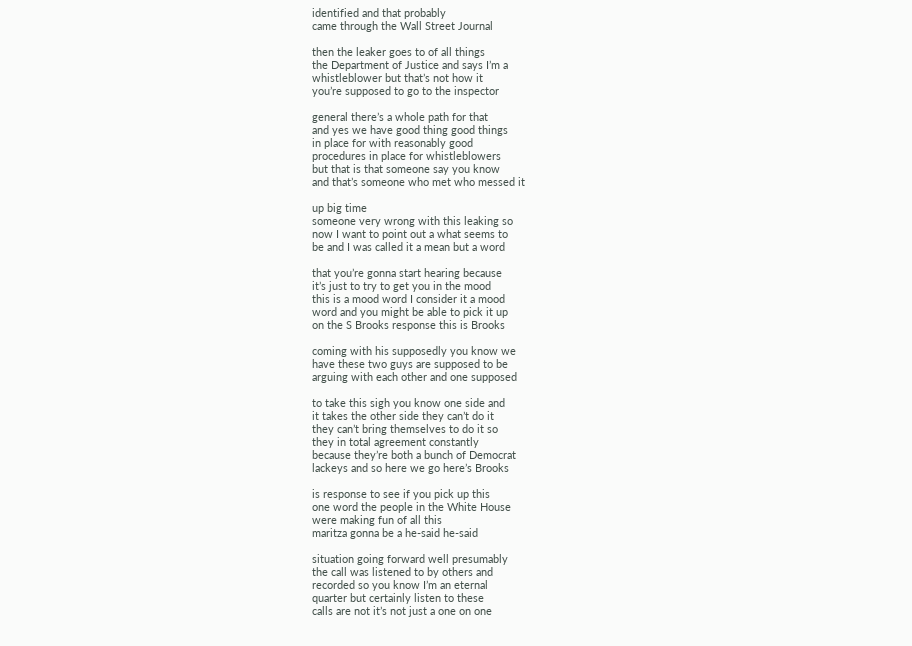identified and that probably
came through the Wall Street Journal

then the leaker goes to of all things
the Department of Justice and says I’m a
whistleblower but that’s not how it
you’re supposed to go to the inspector

general there’s a whole path for that
and yes we have good thing good things
in place for with reasonably good
procedures in place for whistleblowers
but that is that someone say you know
and that’s someone who met who messed it

up big time
someone very wrong with this leaking so
now I want to point out a what seems to
be and I was called it a mean but a word

that you’re gonna start hearing because
it’s just to try to get you in the mood
this is a mood word I consider it a mood
word and you might be able to pick it up
on the S Brooks response this is Brooks

coming with his supposedly you know we
have these two guys are supposed to be
arguing with each other and one supposed

to take this sigh you know one side and
it takes the other side they can’t do it
they can’t bring themselves to do it so
they in total agreement constantly
because they’re both a bunch of Democrat
lackeys and so here we go here’s Brooks

is response to see if you pick up this
one word the people in the White House
were making fun of all this
maritza gonna be a he-said he-said

situation going forward well presumably
the call was listened to by others and
recorded so you know I’m an eternal
quarter but certainly listen to these
calls are not it’s not just a one on one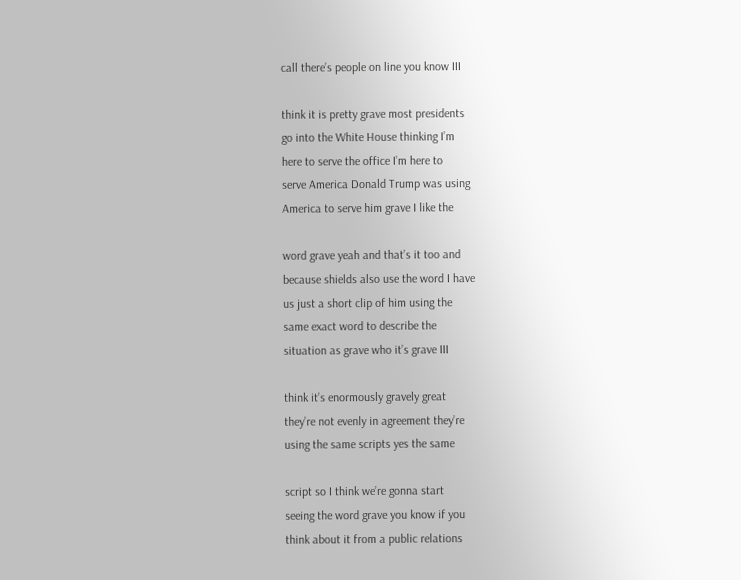call there’s people on line you know III

think it is pretty grave most presidents
go into the White House thinking I’m
here to serve the office I’m here to
serve America Donald Trump was using
America to serve him grave I like the

word grave yeah and that’s it too and
because shields also use the word I have
us just a short clip of him using the
same exact word to describe the
situation as grave who it’s grave III

think it’s enormously gravely great
they’re not evenly in agreement they’re
using the same scripts yes the same

script so I think we’re gonna start
seeing the word grave you know if you
think about it from a public relations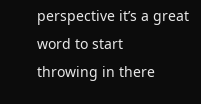perspective it’s a great word to start
throwing in there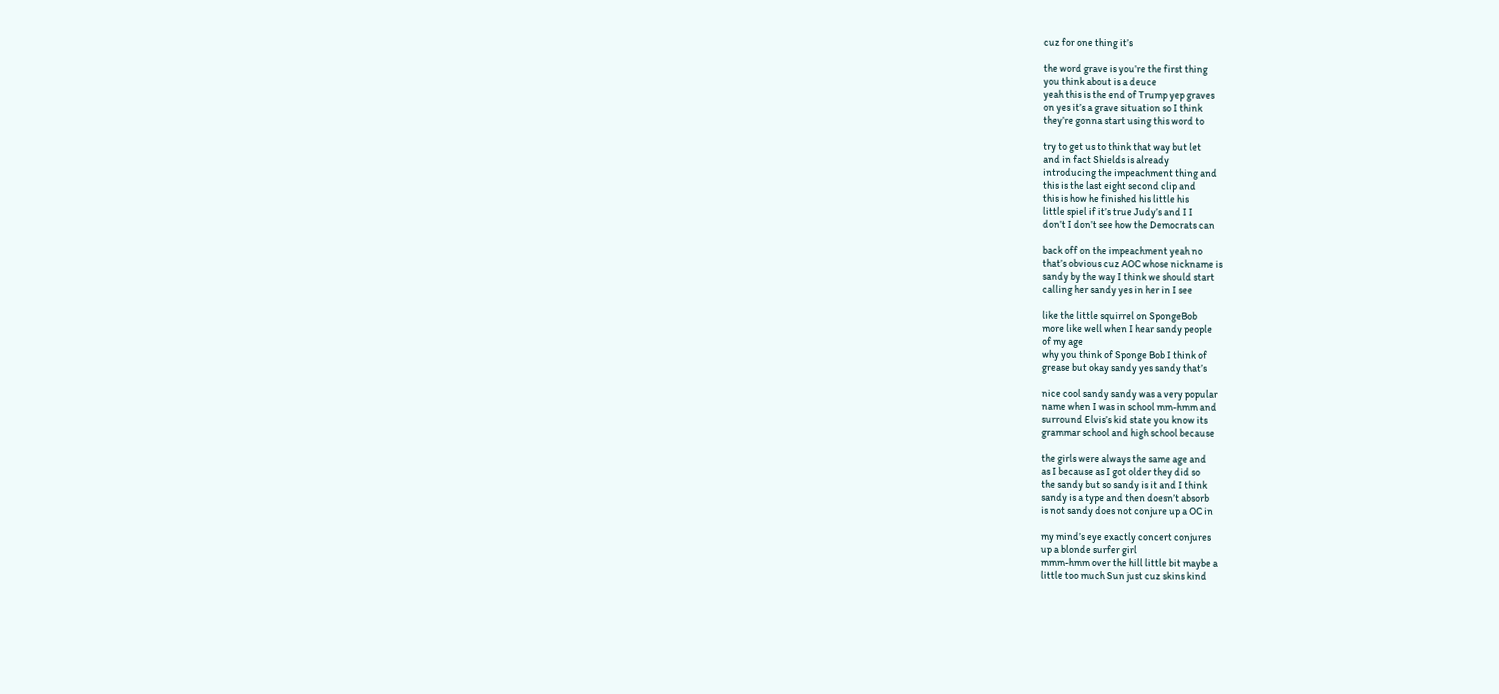cuz for one thing it’s

the word grave is you’re the first thing
you think about is a deuce
yeah this is the end of Trump yep graves
on yes it’s a grave situation so I think
they’re gonna start using this word to

try to get us to think that way but let
and in fact Shields is already
introducing the impeachment thing and
this is the last eight second clip and
this is how he finished his little his
little spiel if it’s true Judy’s and I I
don’t I don’t see how the Democrats can

back off on the impeachment yeah no
that’s obvious cuz AOC whose nickname is
sandy by the way I think we should start
calling her sandy yes in her in I see

like the little squirrel on SpongeBob
more like well when I hear sandy people
of my age
why you think of Sponge Bob I think of
grease but okay sandy yes sandy that’s

nice cool sandy sandy was a very popular
name when I was in school mm-hmm and
surround Elvis’s kid state you know its
grammar school and high school because

the girls were always the same age and
as I because as I got older they did so
the sandy but so sandy is it and I think
sandy is a type and then doesn’t absorb
is not sandy does not conjure up a OC in

my mind’s eye exactly concert conjures
up a blonde surfer girl
mmm-hmm over the hill little bit maybe a
little too much Sun just cuz skins kind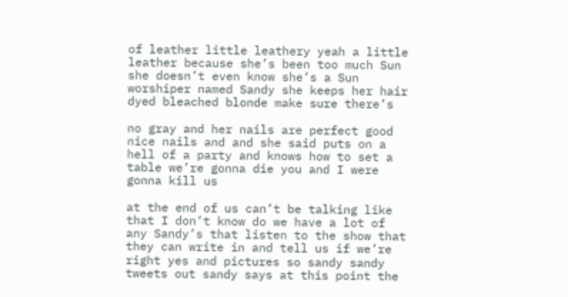of leather little leathery yeah a little
leather because she’s been too much Sun
she doesn’t even know she’s a Sun
worshiper named Sandy she keeps her hair
dyed bleached blonde make sure there’s

no gray and her nails are perfect good
nice nails and and she said puts on a
hell of a party and knows how to set a
table we’re gonna die you and I were
gonna kill us

at the end of us can’t be talking like
that I don’t know do we have a lot of
any Sandy’s that listen to the show that
they can write in and tell us if we’re
right yes and pictures so sandy sandy
tweets out sandy says at this point the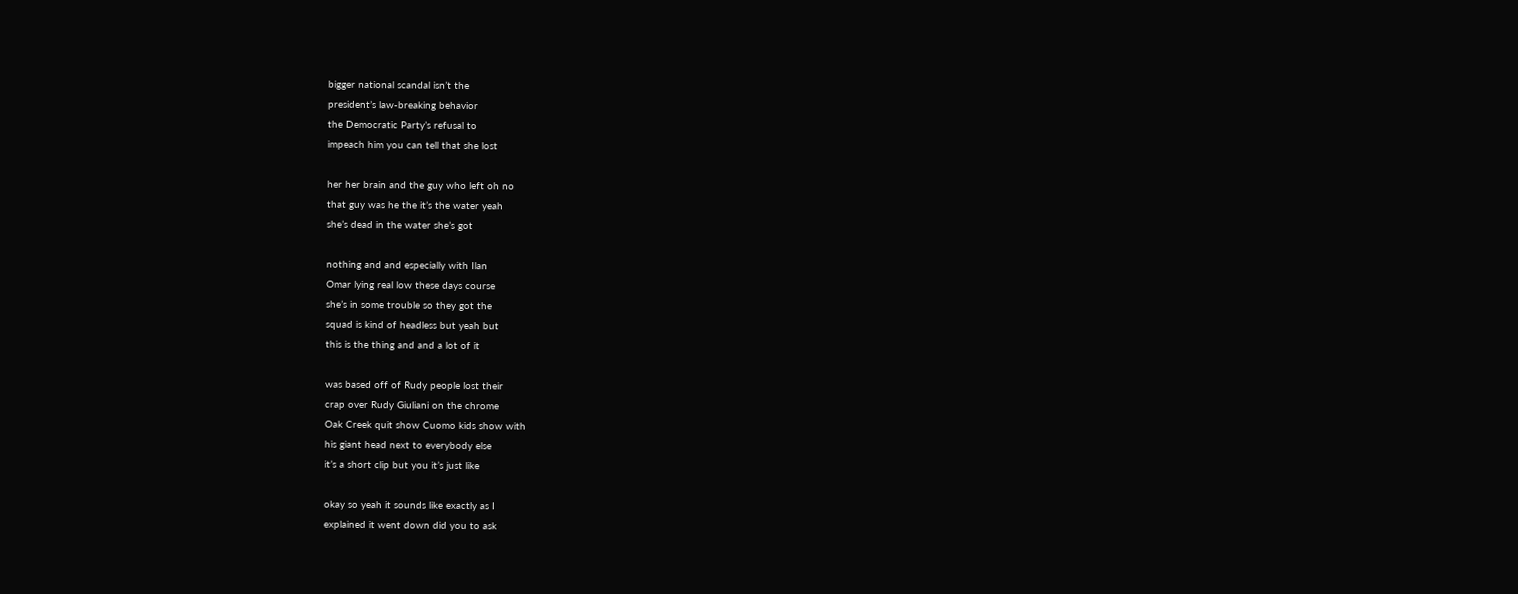bigger national scandal isn’t the
president’s law-breaking behavior
the Democratic Party’s refusal to
impeach him you can tell that she lost

her her brain and the guy who left oh no
that guy was he the it’s the water yeah
she’s dead in the water she’s got

nothing and and especially with Ilan
Omar lying real low these days course
she’s in some trouble so they got the
squad is kind of headless but yeah but
this is the thing and and a lot of it

was based off of Rudy people lost their
crap over Rudy Giuliani on the chrome
Oak Creek quit show Cuomo kids show with
his giant head next to everybody else
it’s a short clip but you it’s just like

okay so yeah it sounds like exactly as I
explained it went down did you to ask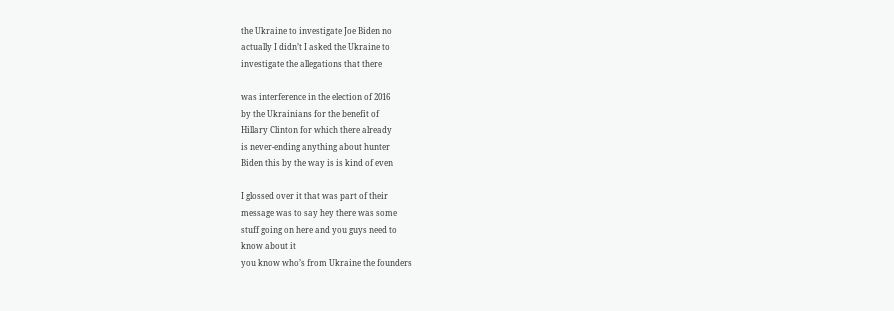the Ukraine to investigate Joe Biden no
actually I didn’t I asked the Ukraine to
investigate the allegations that there

was interference in the election of 2016
by the Ukrainians for the benefit of
Hillary Clinton for which there already
is never-ending anything about hunter
Biden this by the way is is kind of even

I glossed over it that was part of their
message was to say hey there was some
stuff going on here and you guys need to
know about it
you know who’s from Ukraine the founders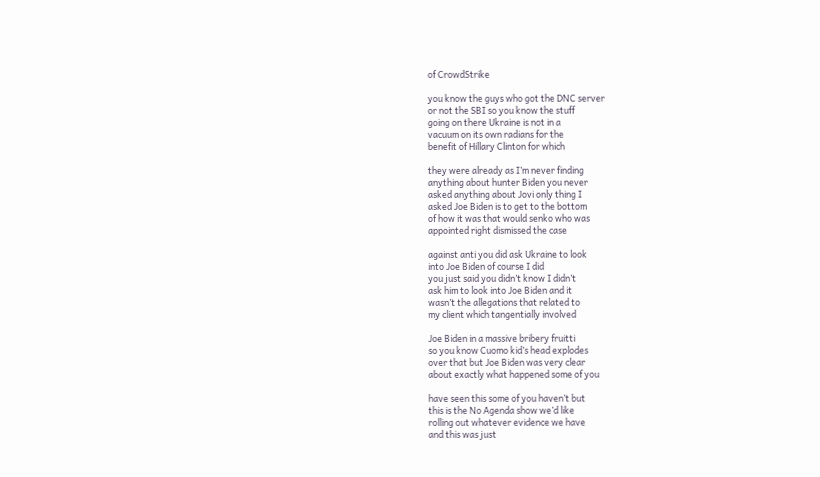of CrowdStrike

you know the guys who got the DNC server
or not the SBI so you know the stuff
going on there Ukraine is not in a
vacuum on its own radians for the
benefit of Hillary Clinton for which

they were already as I’m never finding
anything about hunter Biden you never
asked anything about Jovi only thing I
asked Joe Biden is to get to the bottom
of how it was that would senko who was
appointed right dismissed the case

against anti you did ask Ukraine to look
into Joe Biden of course I did
you just said you didn’t know I didn’t
ask him to look into Joe Biden and it
wasn’t the allegations that related to
my client which tangentially involved

Joe Biden in a massive bribery fruitti
so you know Cuomo kid’s head explodes
over that but Joe Biden was very clear
about exactly what happened some of you

have seen this some of you haven’t but
this is the No Agenda show we’d like
rolling out whatever evidence we have
and this was just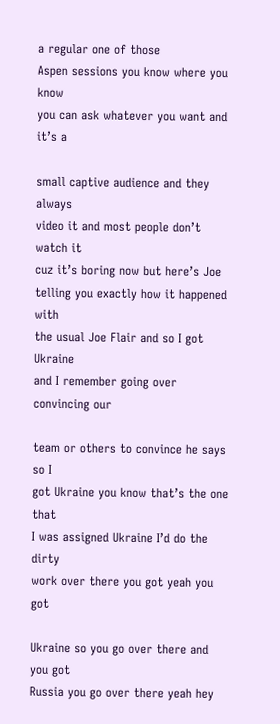a regular one of those
Aspen sessions you know where you know
you can ask whatever you want and it’s a

small captive audience and they always
video it and most people don’t watch it
cuz it’s boring now but here’s Joe
telling you exactly how it happened with
the usual Joe Flair and so I got Ukraine
and I remember going over convincing our

team or others to convince he says so I
got Ukraine you know that’s the one that
I was assigned Ukraine I’d do the dirty
work over there you got yeah you got

Ukraine so you go over there and you got
Russia you go over there yeah hey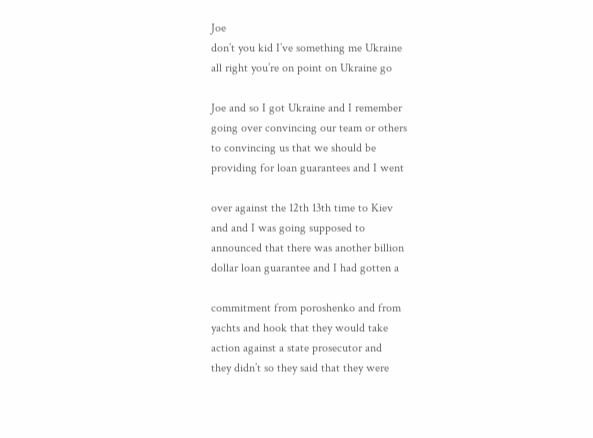Joe
don’t you kid I’ve something me Ukraine
all right you’re on point on Ukraine go

Joe and so I got Ukraine and I remember
going over convincing our team or others
to convincing us that we should be
providing for loan guarantees and I went

over against the 12th 13th time to Kiev
and and I was going supposed to
announced that there was another billion
dollar loan guarantee and I had gotten a

commitment from poroshenko and from
yachts and hook that they would take
action against a state prosecutor and
they didn’t so they said that they were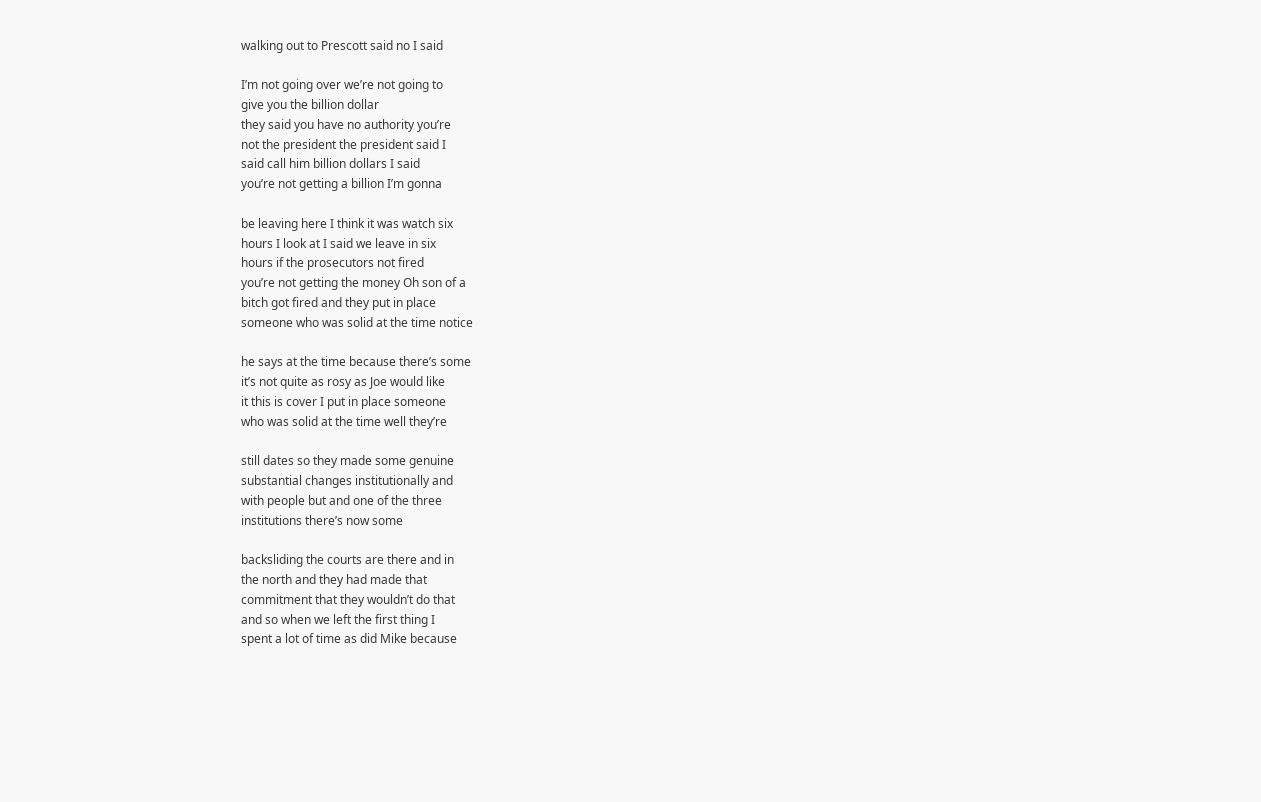walking out to Prescott said no I said

I’m not going over we’re not going to
give you the billion dollar
they said you have no authority you’re
not the president the president said I
said call him billion dollars I said
you’re not getting a billion I’m gonna

be leaving here I think it was watch six
hours I look at I said we leave in six
hours if the prosecutors not fired
you’re not getting the money Oh son of a
bitch got fired and they put in place
someone who was solid at the time notice

he says at the time because there’s some
it’s not quite as rosy as Joe would like
it this is cover I put in place someone
who was solid at the time well they’re

still dates so they made some genuine
substantial changes institutionally and
with people but and one of the three
institutions there’s now some

backsliding the courts are there and in
the north and they had made that
commitment that they wouldn’t do that
and so when we left the first thing I
spent a lot of time as did Mike because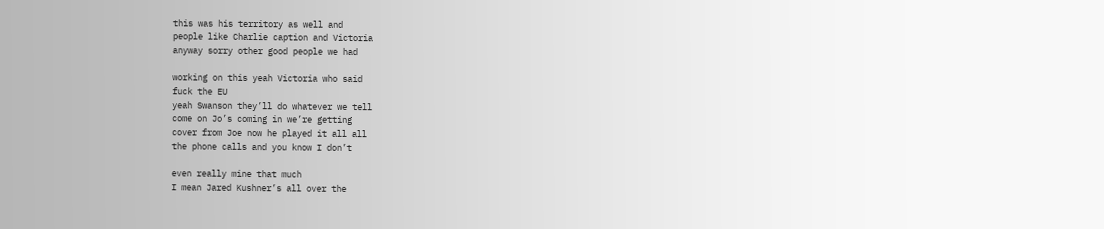this was his territory as well and
people like Charlie caption and Victoria
anyway sorry other good people we had

working on this yeah Victoria who said
fuck the EU
yeah Swanson they’ll do whatever we tell
come on Jo’s coming in we’re getting
cover from Joe now he played it all all
the phone calls and you know I don’t

even really mine that much
I mean Jared Kushner’s all over the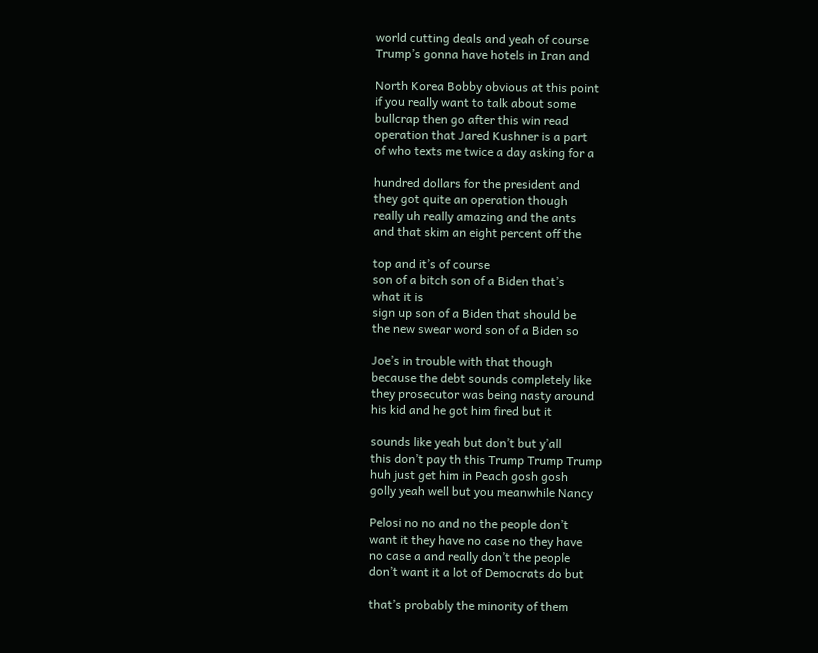world cutting deals and yeah of course
Trump’s gonna have hotels in Iran and

North Korea Bobby obvious at this point
if you really want to talk about some
bullcrap then go after this win read
operation that Jared Kushner is a part
of who texts me twice a day asking for a

hundred dollars for the president and
they got quite an operation though
really uh really amazing and the ants
and that skim an eight percent off the

top and it’s of course
son of a bitch son of a Biden that’s
what it is
sign up son of a Biden that should be
the new swear word son of a Biden so

Joe’s in trouble with that though
because the debt sounds completely like
they prosecutor was being nasty around
his kid and he got him fired but it

sounds like yeah but don’t but y’all
this don’t pay th this Trump Trump Trump
huh just get him in Peach gosh gosh
golly yeah well but you meanwhile Nancy

Pelosi no no and no the people don’t
want it they have no case no they have
no case a and really don’t the people
don’t want it a lot of Democrats do but

that’s probably the minority of them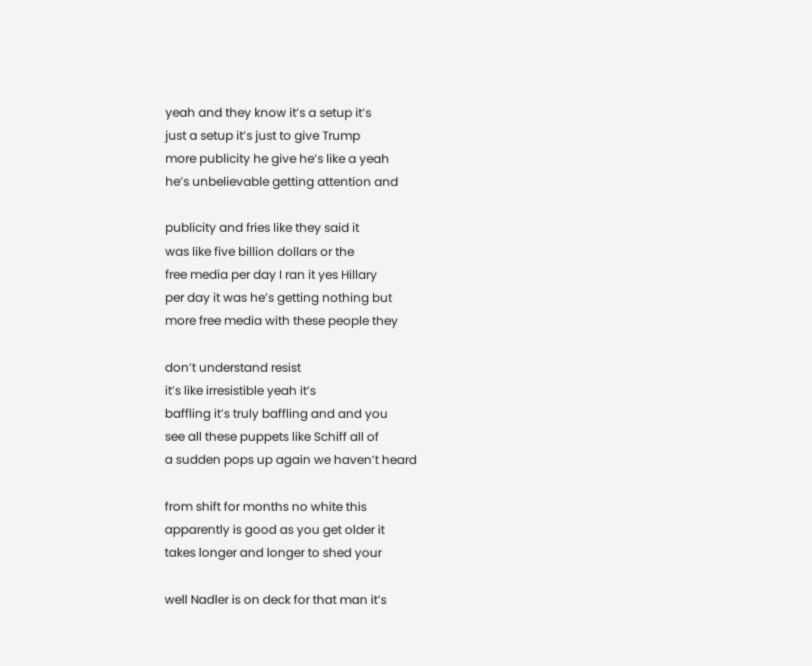yeah and they know it’s a setup it’s
just a setup it’s just to give Trump
more publicity he give he’s like a yeah
he’s unbelievable getting attention and

publicity and fries like they said it
was like five billion dollars or the
free media per day I ran it yes Hillary
per day it was he’s getting nothing but
more free media with these people they

don’t understand resist
it’s like irresistible yeah it’s
baffling it’s truly baffling and and you
see all these puppets like Schiff all of
a sudden pops up again we haven’t heard

from shift for months no white this
apparently is good as you get older it
takes longer and longer to shed your

well Nadler is on deck for that man it’s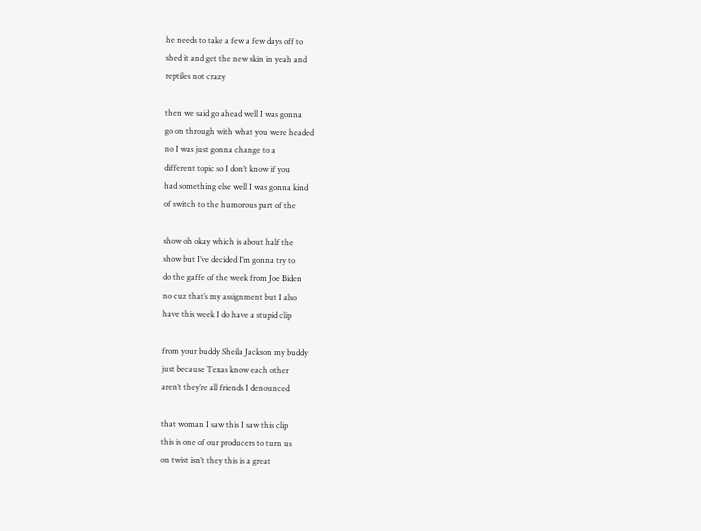he needs to take a few a few days off to
shed it and get the new skin in yeah and
reptiles not crazy

then we said go ahead well I was gonna
go on through with what you were headed
no I was just gonna change to a
different topic so I don’t know if you
had something else well I was gonna kind
of switch to the humorous part of the

show oh okay which is about half the
show but I’ve decided I’m gonna try to
do the gaffe of the week from Joe Biden
no cuz that’s my assignment but I also
have this week I do have a stupid clip

from your buddy Sheila Jackson my buddy
just because Texas know each other
aren’t they’re all friends I denounced

that woman I saw this I saw this clip
this is one of our producers to turn us
on twist isn’t they this is a great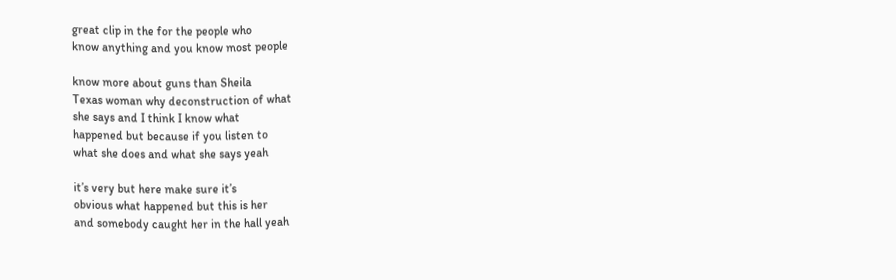great clip in the for the people who
know anything and you know most people

know more about guns than Sheila
Texas woman why deconstruction of what
she says and I think I know what
happened but because if you listen to
what she does and what she says yeah

it’s very but here make sure it’s
obvious what happened but this is her
and somebody caught her in the hall yeah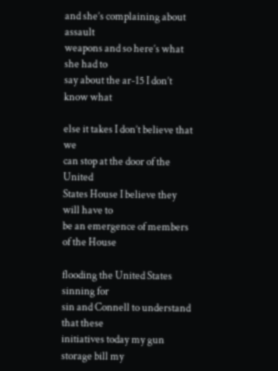and she’s complaining about assault
weapons and so here’s what she had to
say about the ar-15 I don’t know what

else it takes I don’t believe that we
can stop at the door of the United
States House I believe they will have to
be an emergence of members of the House

flooding the United States sinning for
sin and Connell to understand that these
initiatives today my gun storage bill my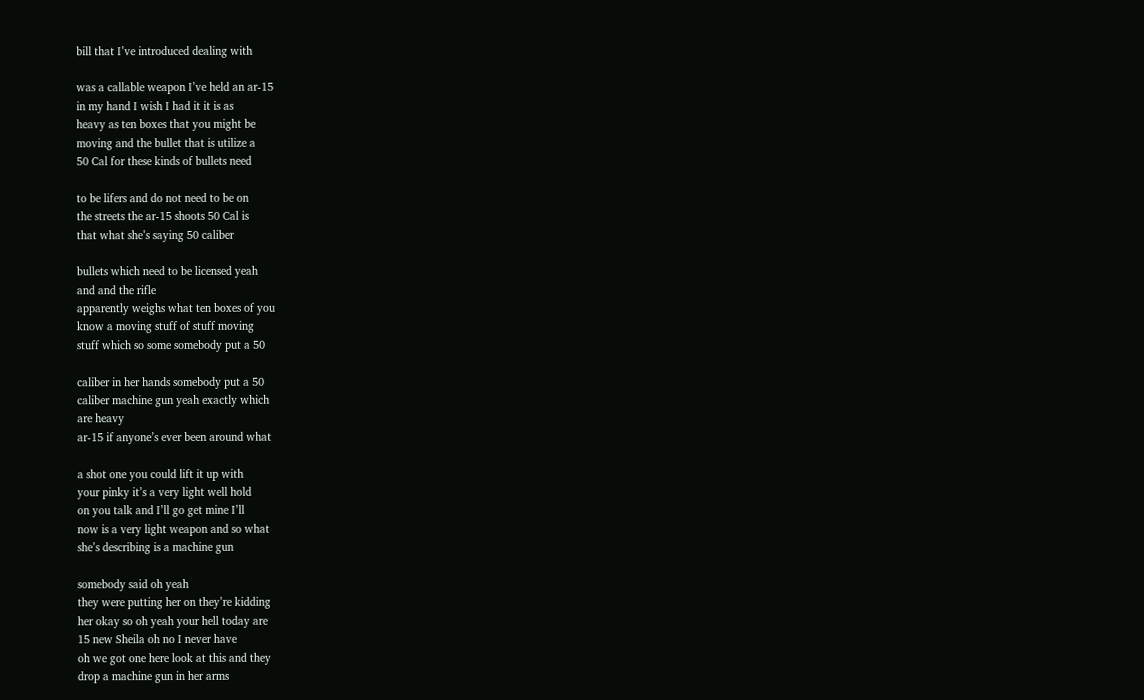bill that I’ve introduced dealing with

was a callable weapon I’ve held an ar-15
in my hand I wish I had it it is as
heavy as ten boxes that you might be
moving and the bullet that is utilize a
50 Cal for these kinds of bullets need

to be lifers and do not need to be on
the streets the ar-15 shoots 50 Cal is
that what she’s saying 50 caliber

bullets which need to be licensed yeah
and and the rifle
apparently weighs what ten boxes of you
know a moving stuff of stuff moving
stuff which so some somebody put a 50

caliber in her hands somebody put a 50
caliber machine gun yeah exactly which
are heavy
ar-15 if anyone’s ever been around what

a shot one you could lift it up with
your pinky it’s a very light well hold
on you talk and I’ll go get mine I’ll
now is a very light weapon and so what
she’s describing is a machine gun

somebody said oh yeah
they were putting her on they’re kidding
her okay so oh yeah your hell today are
15 new Sheila oh no I never have
oh we got one here look at this and they
drop a machine gun in her arms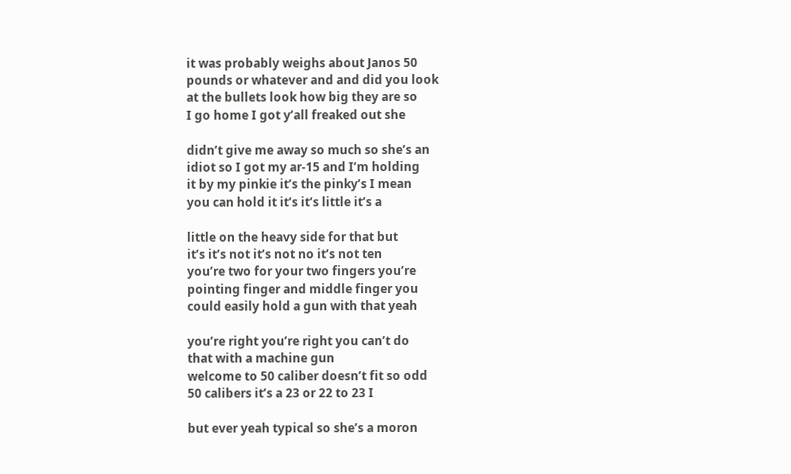it was probably weighs about Janos 50
pounds or whatever and and did you look
at the bullets look how big they are so
I go home I got y’all freaked out she

didn’t give me away so much so she’s an
idiot so I got my ar-15 and I’m holding
it by my pinkie it’s the pinky’s I mean
you can hold it it’s it’s little it’s a

little on the heavy side for that but
it’s it’s not it’s not no it’s not ten
you’re two for your two fingers you’re
pointing finger and middle finger you
could easily hold a gun with that yeah

you’re right you’re right you can’t do
that with a machine gun
welcome to 50 caliber doesn’t fit so odd
50 calibers it’s a 23 or 22 to 23 I

but ever yeah typical so she’s a moron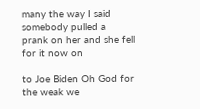many the way I said somebody pulled a
prank on her and she fell for it now on

to Joe Biden Oh God for the weak we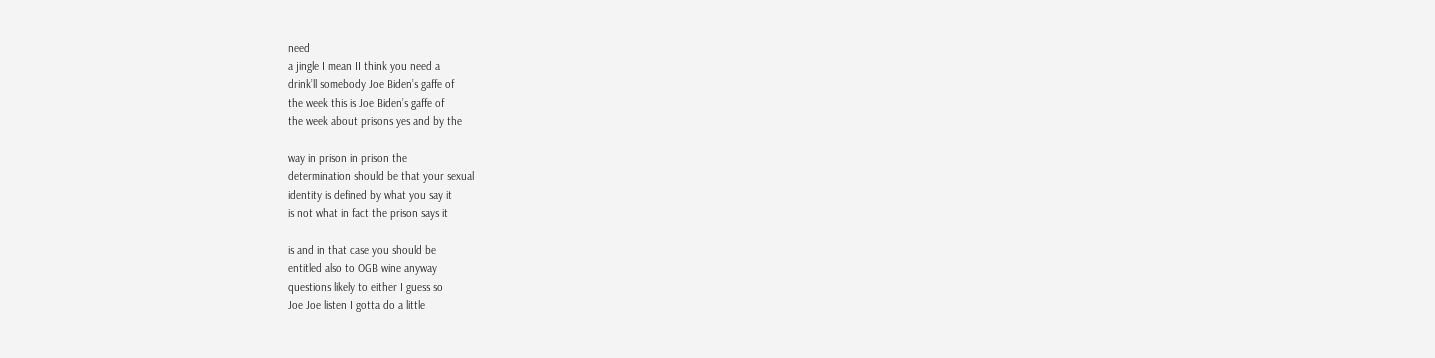need
a jingle I mean II think you need a
drink’ll somebody Joe Biden’s gaffe of
the week this is Joe Biden’s gaffe of
the week about prisons yes and by the

way in prison in prison the
determination should be that your sexual
identity is defined by what you say it
is not what in fact the prison says it

is and in that case you should be
entitled also to OGB wine anyway
questions likely to either I guess so
Joe Joe listen I gotta do a little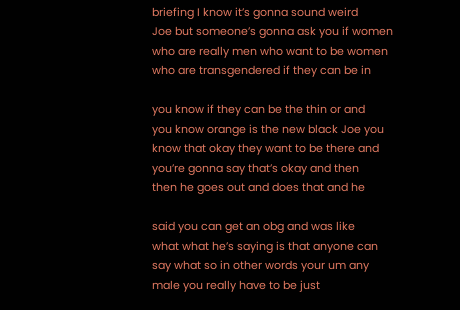briefing I know it’s gonna sound weird
Joe but someone’s gonna ask you if women
who are really men who want to be women
who are transgendered if they can be in

you know if they can be the thin or and
you know orange is the new black Joe you
know that okay they want to be there and
you’re gonna say that’s okay and then
then he goes out and does that and he

said you can get an obg and was like
what what he’s saying is that anyone can
say what so in other words your um any
male you really have to be just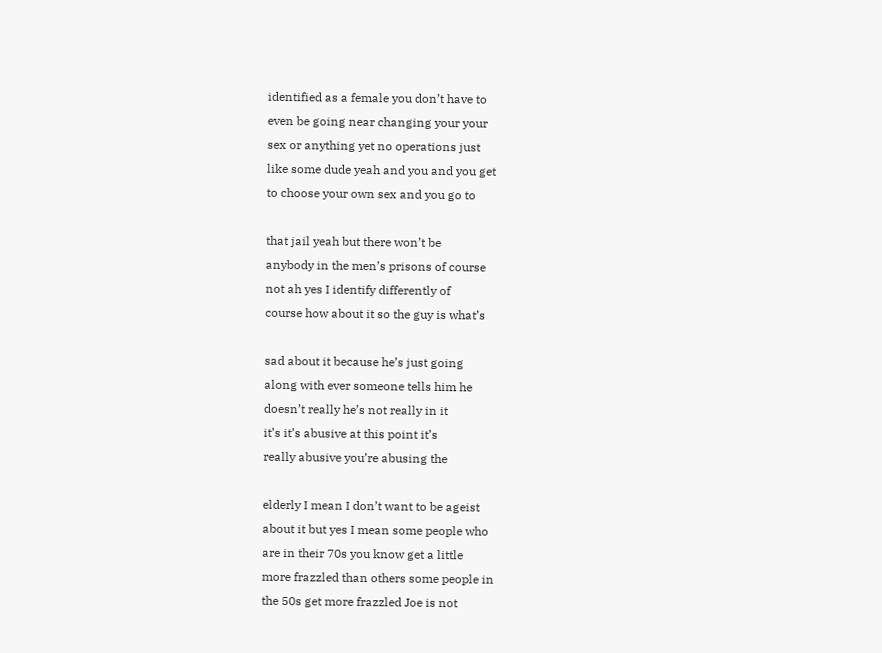identified as a female you don’t have to
even be going near changing your your
sex or anything yet no operations just
like some dude yeah and you and you get
to choose your own sex and you go to

that jail yeah but there won’t be
anybody in the men’s prisons of course
not ah yes I identify differently of
course how about it so the guy is what’s

sad about it because he’s just going
along with ever someone tells him he
doesn’t really he’s not really in it
it’s it’s abusive at this point it’s
really abusive you’re abusing the

elderly I mean I don’t want to be ageist
about it but yes I mean some people who
are in their 70s you know get a little
more frazzled than others some people in
the 50s get more frazzled Joe is not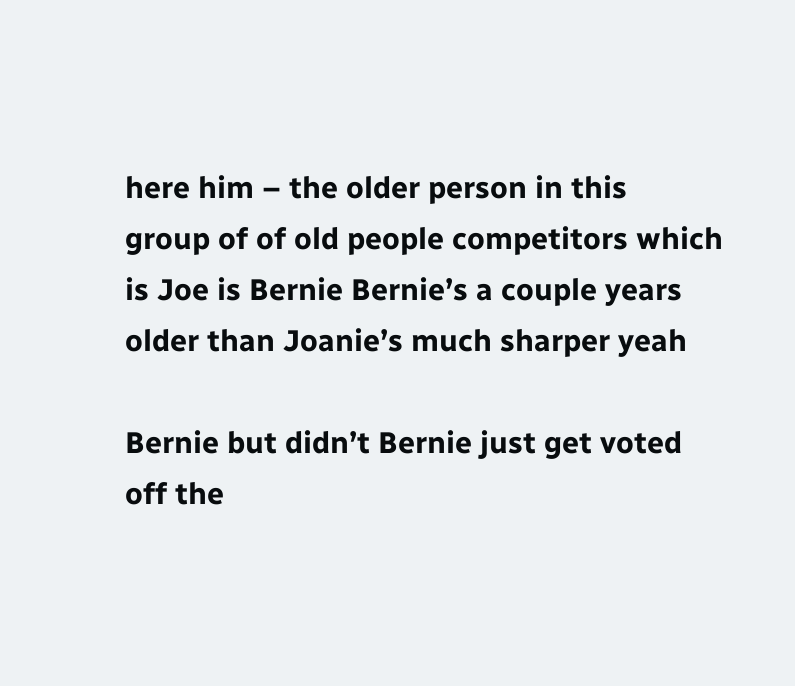here him – the older person in this
group of of old people competitors which
is Joe is Bernie Bernie’s a couple years
older than Joanie’s much sharper yeah

Bernie but didn’t Bernie just get voted
off the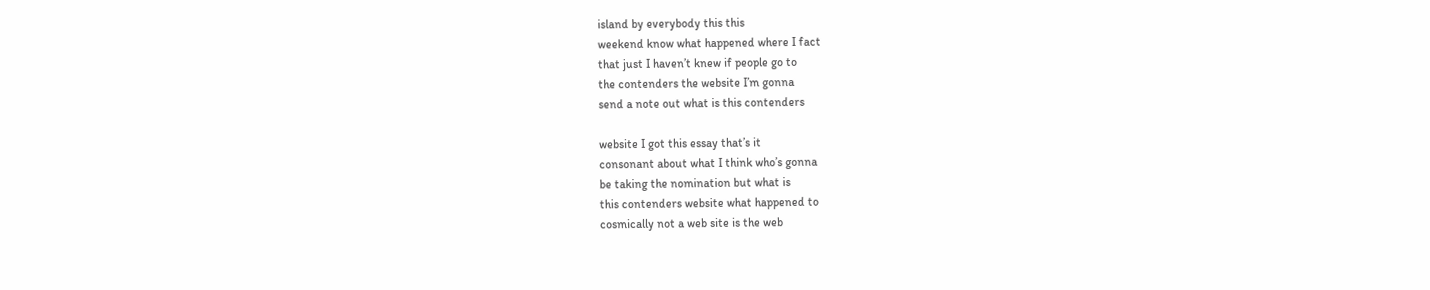island by everybody this this
weekend know what happened where I fact
that just I haven’t knew if people go to
the contenders the website I’m gonna
send a note out what is this contenders

website I got this essay that’s it
consonant about what I think who’s gonna
be taking the nomination but what is
this contenders website what happened to
cosmically not a web site is the web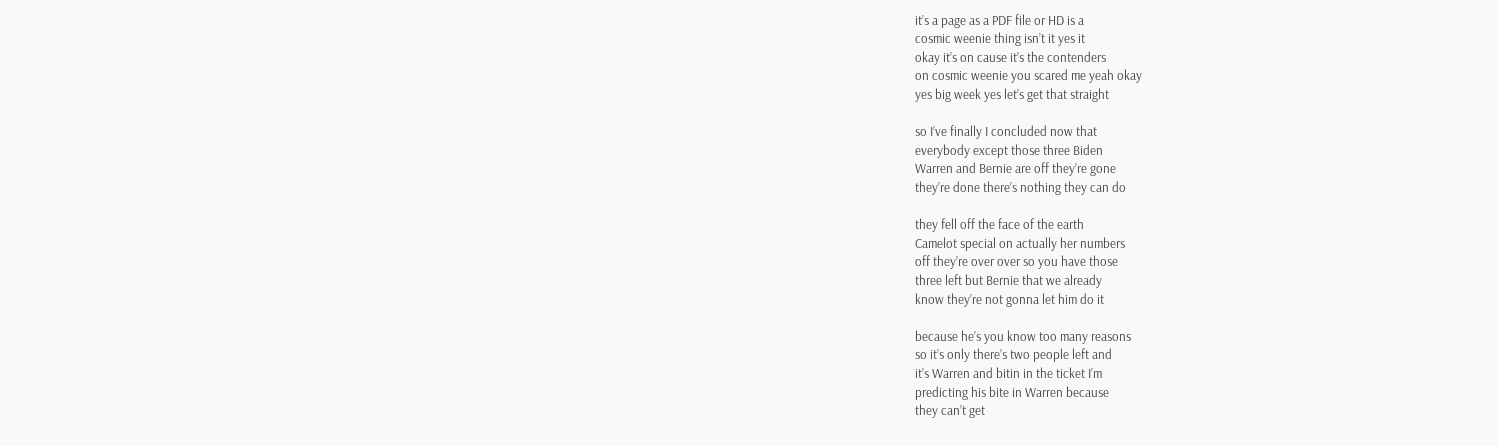it’s a page as a PDF file or HD is a
cosmic weenie thing isn’t it yes it
okay it’s on cause it’s the contenders
on cosmic weenie you scared me yeah okay
yes big week yes let’s get that straight

so I’ve finally I concluded now that
everybody except those three Biden
Warren and Bernie are off they’re gone
they’re done there’s nothing they can do

they fell off the face of the earth
Camelot special on actually her numbers
off they’re over over so you have those
three left but Bernie that we already
know they’re not gonna let him do it

because he’s you know too many reasons
so it’s only there’s two people left and
it’s Warren and bitin in the ticket I’m
predicting his bite in Warren because
they can’t get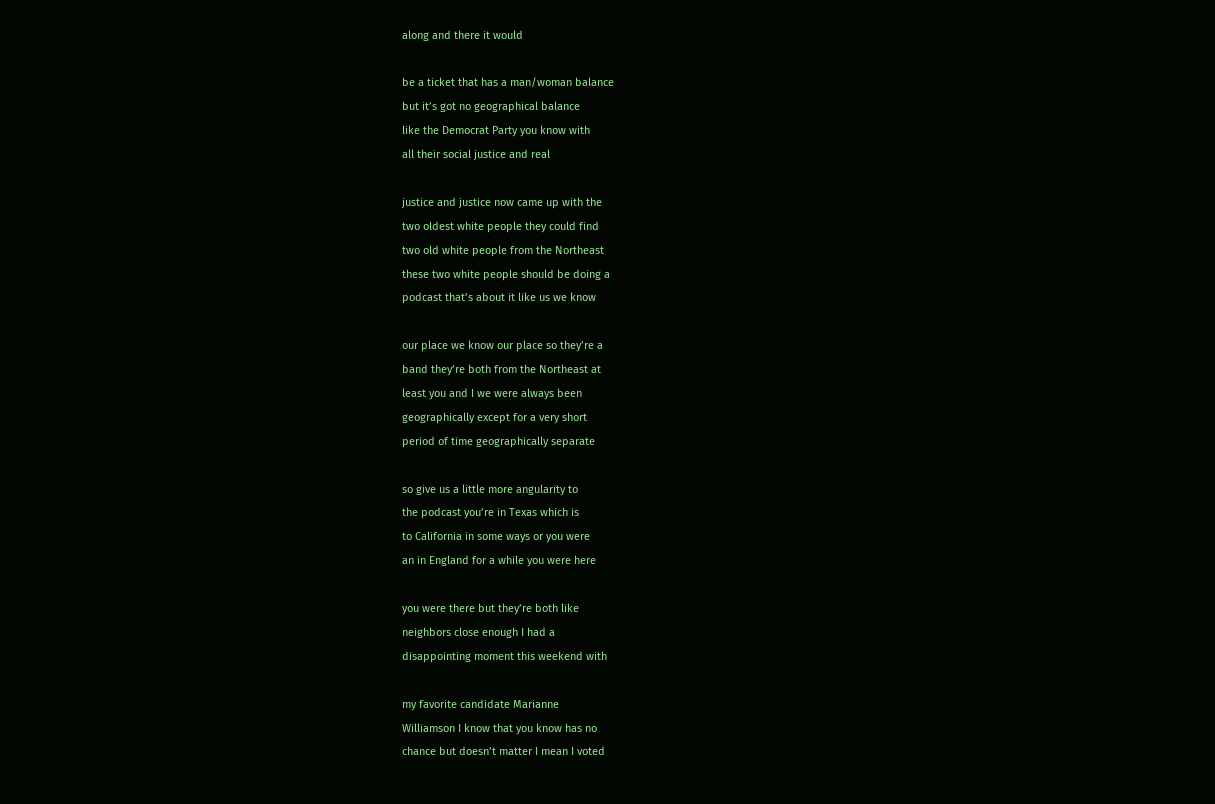along and there it would

be a ticket that has a man/woman balance
but it’s got no geographical balance
like the Democrat Party you know with
all their social justice and real

justice and justice now came up with the
two oldest white people they could find
two old white people from the Northeast
these two white people should be doing a
podcast that’s about it like us we know

our place we know our place so they’re a
band they’re both from the Northeast at
least you and I we were always been
geographically except for a very short
period of time geographically separate

so give us a little more angularity to
the podcast you’re in Texas which is
to California in some ways or you were
an in England for a while you were here

you were there but they’re both like
neighbors close enough I had a
disappointing moment this weekend with

my favorite candidate Marianne
Williamson I know that you know has no
chance but doesn’t matter I mean I voted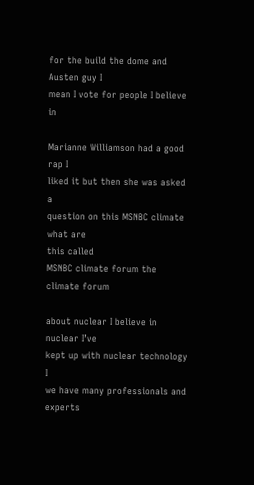for the build the dome and Austen guy I
mean I vote for people I believe in

Marianne Williamson had a good rap I
liked it but then she was asked a
question on this MSNBC climate what are
this called
MSNBC climate forum the climate forum

about nuclear I believe in nuclear I’ve
kept up with nuclear technology I
we have many professionals and experts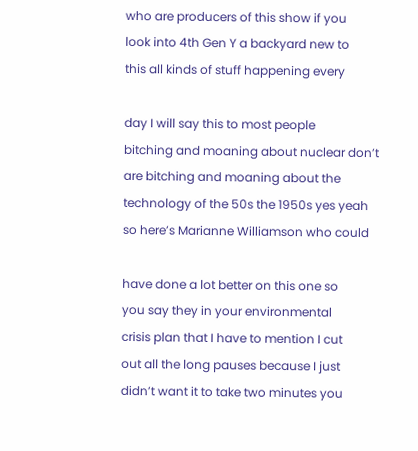who are producers of this show if you
look into 4th Gen Y a backyard new to
this all kinds of stuff happening every

day I will say this to most people
bitching and moaning about nuclear don’t
are bitching and moaning about the
technology of the 50s the 1950s yes yeah
so here’s Marianne Williamson who could

have done a lot better on this one so
you say they in your environmental
crisis plan that I have to mention I cut
out all the long pauses because I just
didn’t want it to take two minutes you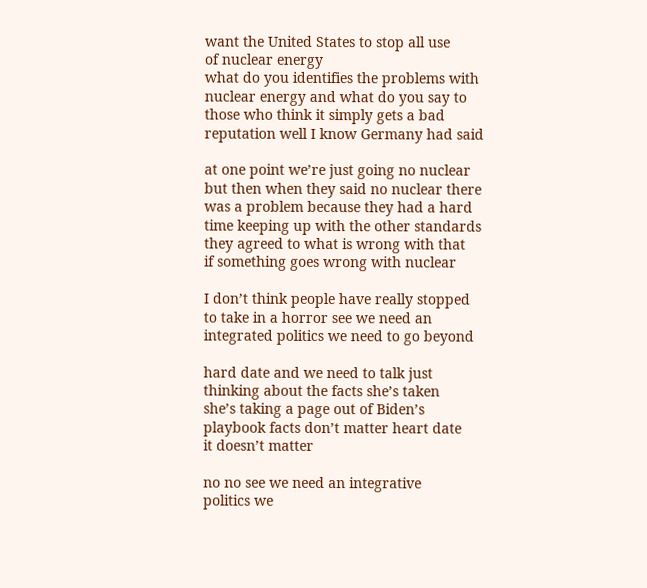want the United States to stop all use
of nuclear energy
what do you identifies the problems with
nuclear energy and what do you say to
those who think it simply gets a bad
reputation well I know Germany had said

at one point we’re just going no nuclear
but then when they said no nuclear there
was a problem because they had a hard
time keeping up with the other standards
they agreed to what is wrong with that
if something goes wrong with nuclear

I don’t think people have really stopped
to take in a horror see we need an
integrated politics we need to go beyond

hard date and we need to talk just
thinking about the facts she’s taken
she’s taking a page out of Biden’s
playbook facts don’t matter heart date
it doesn’t matter

no no see we need an integrative
politics we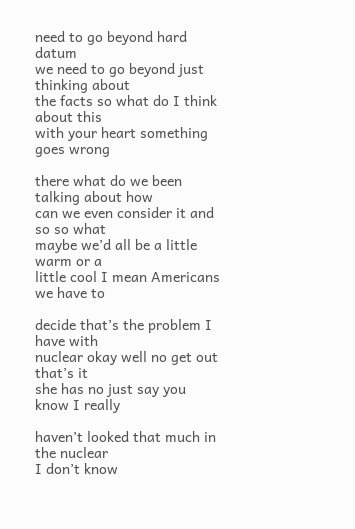need to go beyond hard datum
we need to go beyond just thinking about
the facts so what do I think about this
with your heart something goes wrong

there what do we been talking about how
can we even consider it and so so what
maybe we’d all be a little warm or a
little cool I mean Americans we have to

decide that’s the problem I have with
nuclear okay well no get out that’s it
she has no just say you know I really

haven’t looked that much in the nuclear
I don’t know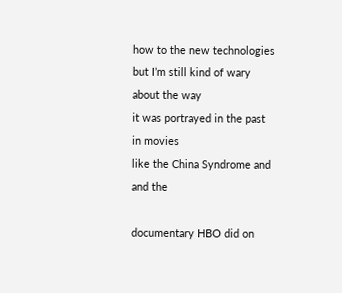how to the new technologies
but I’m still kind of wary about the way
it was portrayed in the past in movies
like the China Syndrome and and the

documentary HBO did on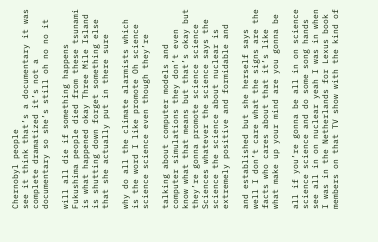Chernobyl people
see it think that’s a documentary it was
complete dramatized it’s not a
documentary so she’s still oh no no it

will all die if something happens
Fukushima people died from these tsunami
is what happened okay Three Mile Island
is shutting down forget something else
that she actually put in there sure

why do all the climate alarmists which
is the word I like promote Oh science
science science even though they’re

talking about computer models and
computer simulations they don’t even
know what that means but that’s okay but
they’re gonna promote science science
Sciences whatever the science says the
science the science about nuclear is
extremely positive and formidable and

and established but she herself says
well I don’t care what the signs are the
facts who cares about that it’s like
what make up your mind are you gonna be

all if you’re gonna be all in on science
science science and do some song hands
see all in on nuclear yeah I was in when
I was in the Netherlands for Lexus book
members on that TV show with the kind of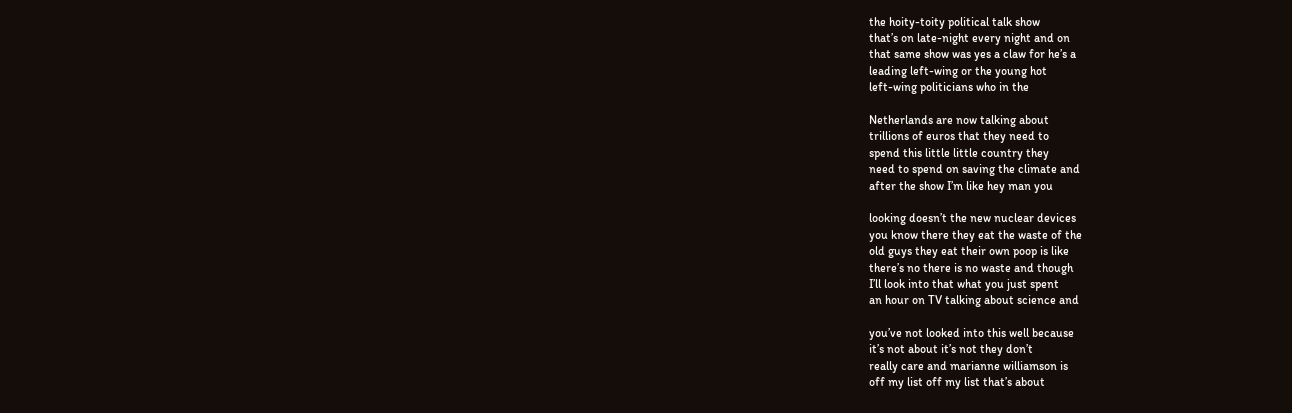the hoity-toity political talk show
that’s on late-night every night and on
that same show was yes a claw for he’s a
leading left-wing or the young hot
left-wing politicians who in the

Netherlands are now talking about
trillions of euros that they need to
spend this little little country they
need to spend on saving the climate and
after the show I’m like hey man you

looking doesn’t the new nuclear devices
you know there they eat the waste of the
old guys they eat their own poop is like
there’s no there is no waste and though
I’ll look into that what you just spent
an hour on TV talking about science and

you’ve not looked into this well because
it’s not about it’s not they don’t
really care and marianne williamson is
off my list off my list that’s about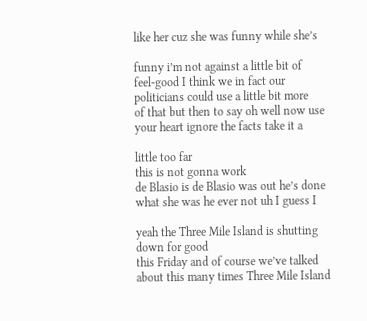like her cuz she was funny while she’s

funny i’m not against a little bit of
feel-good I think we in fact our
politicians could use a little bit more
of that but then to say oh well now use
your heart ignore the facts take it a

little too far
this is not gonna work
de Blasio is de Blasio was out he’s done
what she was he ever not uh I guess I

yeah the Three Mile Island is shutting
down for good
this Friday and of course we’ve talked
about this many times Three Mile Island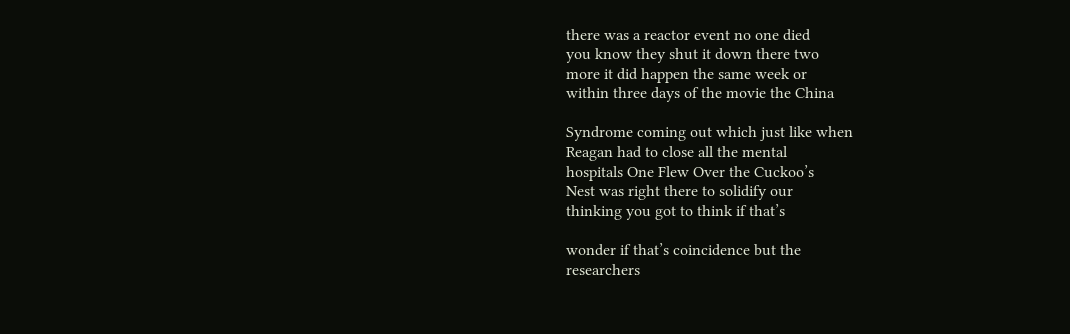there was a reactor event no one died
you know they shut it down there two
more it did happen the same week or
within three days of the movie the China

Syndrome coming out which just like when
Reagan had to close all the mental
hospitals One Flew Over the Cuckoo’s
Nest was right there to solidify our
thinking you got to think if that’s

wonder if that’s coincidence but the
researchers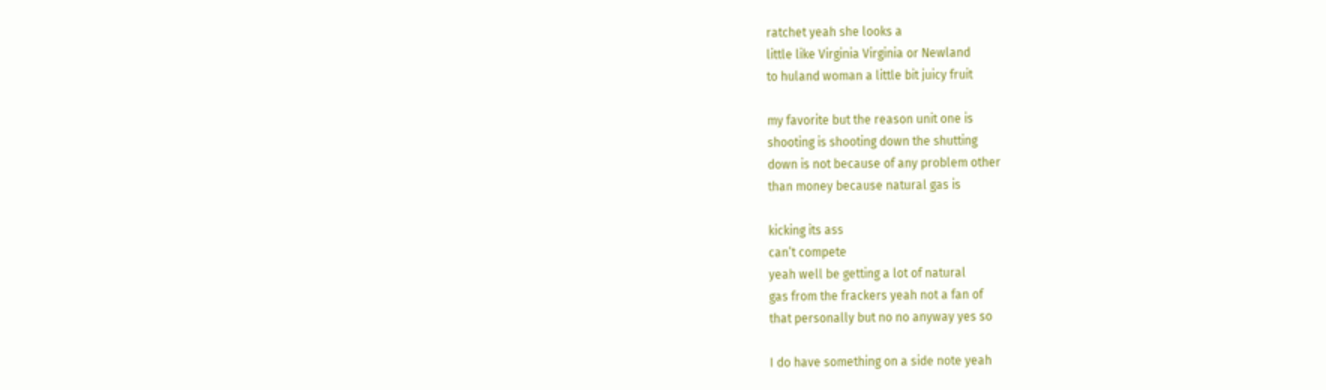ratchet yeah she looks a
little like Virginia Virginia or Newland
to huland woman a little bit juicy fruit

my favorite but the reason unit one is
shooting is shooting down the shutting
down is not because of any problem other
than money because natural gas is

kicking its ass
can’t compete
yeah well be getting a lot of natural
gas from the frackers yeah not a fan of
that personally but no no anyway yes so

I do have something on a side note yeah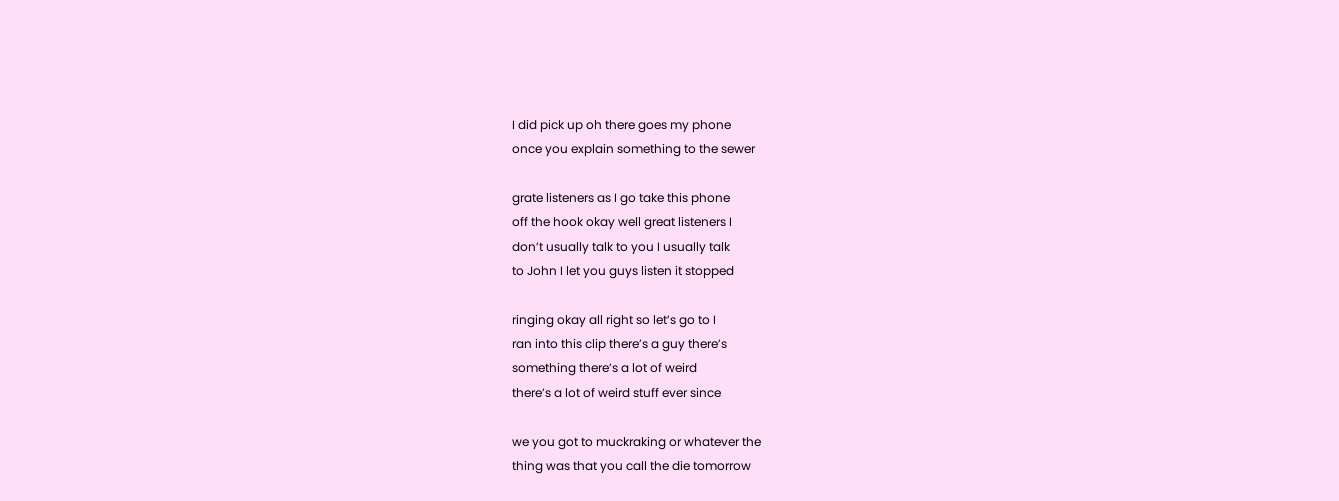I did pick up oh there goes my phone
once you explain something to the sewer

grate listeners as I go take this phone
off the hook okay well great listeners I
don’t usually talk to you I usually talk
to John I let you guys listen it stopped

ringing okay all right so let’s go to I
ran into this clip there’s a guy there’s
something there’s a lot of weird
there’s a lot of weird stuff ever since

we you got to muckraking or whatever the
thing was that you call the die tomorrow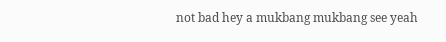not bad hey a mukbang mukbang see yeah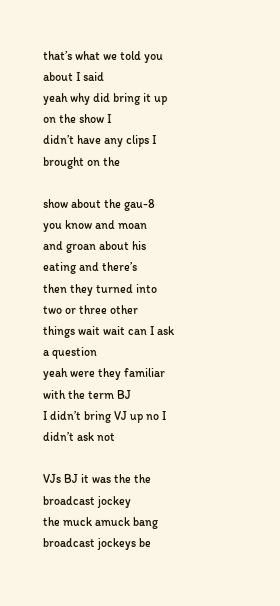that’s what we told you about I said
yeah why did bring it up on the show I
didn’t have any clips I brought on the

show about the gau-8 you know and moan
and groan about his eating and there’s
then they turned into two or three other
things wait wait can I ask a question
yeah were they familiar with the term BJ
I didn’t bring VJ up no I didn’t ask not

VJs BJ it was the the broadcast jockey
the muck amuck bang broadcast jockeys be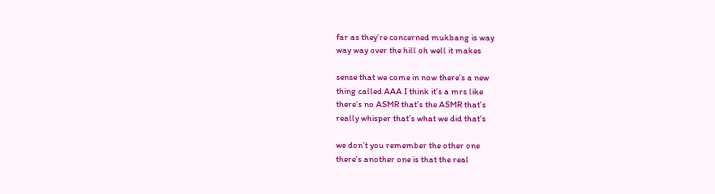far as they’re concerned mukbang is way
way way over the hill oh well it makes

sense that we come in now there’s a new
thing called AAA I think it’s a mrs like
there’s no ASMR that’s the ASMR that’s
really whisper that’s what we did that’s

we don’t you remember the other one
there’s another one is that the real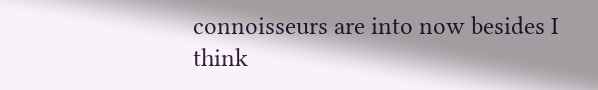connoisseurs are into now besides I
think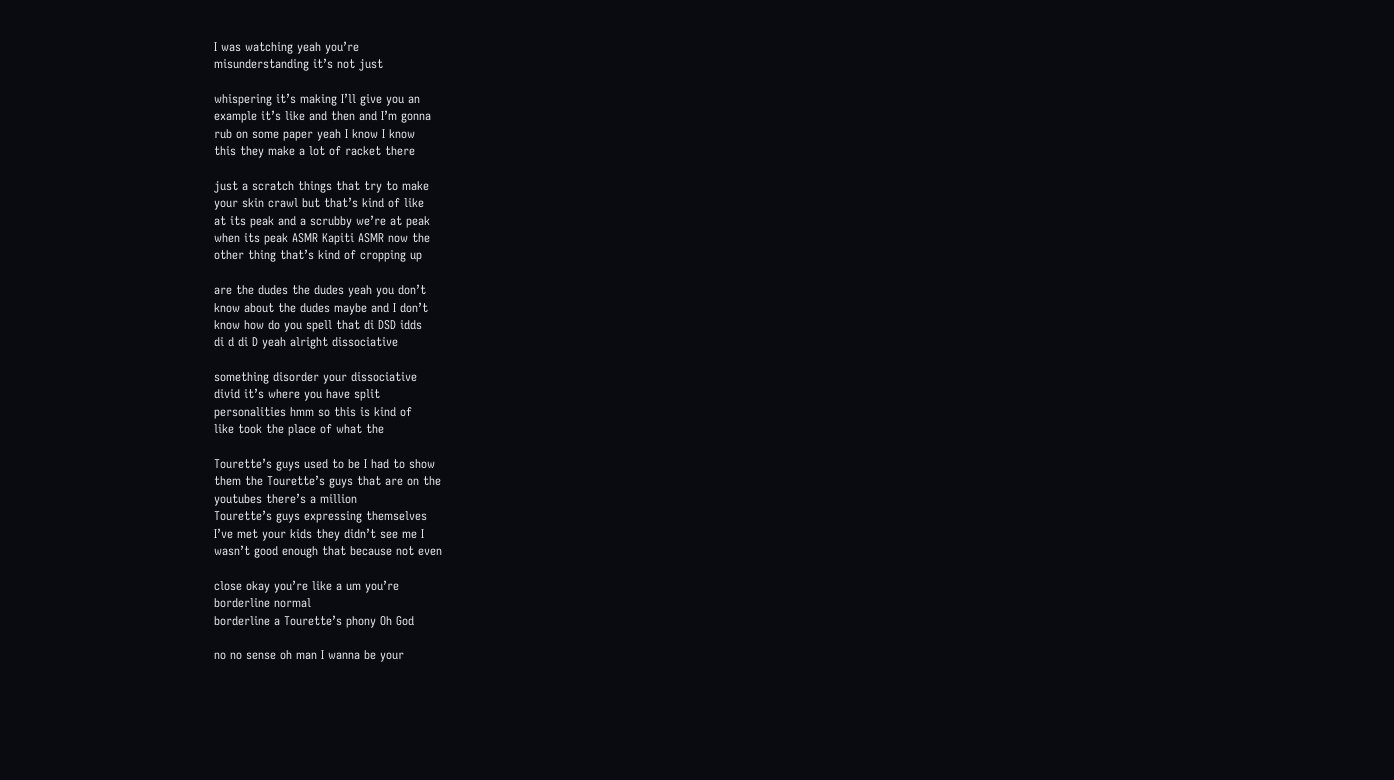I was watching yeah you’re
misunderstanding it’s not just

whispering it’s making I’ll give you an
example it’s like and then and I’m gonna
rub on some paper yeah I know I know
this they make a lot of racket there

just a scratch things that try to make
your skin crawl but that’s kind of like
at its peak and a scrubby we’re at peak
when its peak ASMR Kapiti ASMR now the
other thing that’s kind of cropping up

are the dudes the dudes yeah you don’t
know about the dudes maybe and I don’t
know how do you spell that di DSD idds
di d di D yeah alright dissociative

something disorder your dissociative
divid it’s where you have split
personalities hmm so this is kind of
like took the place of what the

Tourette’s guys used to be I had to show
them the Tourette’s guys that are on the
youtubes there’s a million
Tourette’s guys expressing themselves
I’ve met your kids they didn’t see me I
wasn’t good enough that because not even

close okay you’re like a um you’re
borderline normal
borderline a Tourette’s phony Oh God

no no sense oh man I wanna be your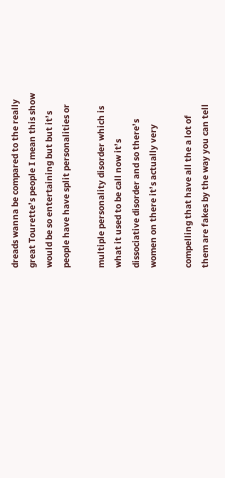dreads wanna be compared to the really
great Tourette’s people I mean this show
would be so entertaining but but it’s
people have have split personalities or

multiple personality disorder which is
what it used to be call now it’s
dissociative disorder and so there’s
women on there it’s actually very

compelling that have all the a lot of
them are fakes by the way you can tell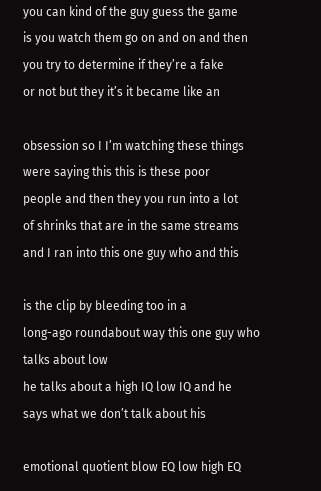you can kind of the guy guess the game
is you watch them go on and on and then
you try to determine if they’re a fake
or not but they it’s it became like an

obsession so I I’m watching these things
were saying this this is these poor
people and then they you run into a lot
of shrinks that are in the same streams
and I ran into this one guy who and this

is the clip by bleeding too in a
long-ago roundabout way this one guy who
talks about low
he talks about a high IQ low IQ and he
says what we don’t talk about his

emotional quotient blow EQ low high EQ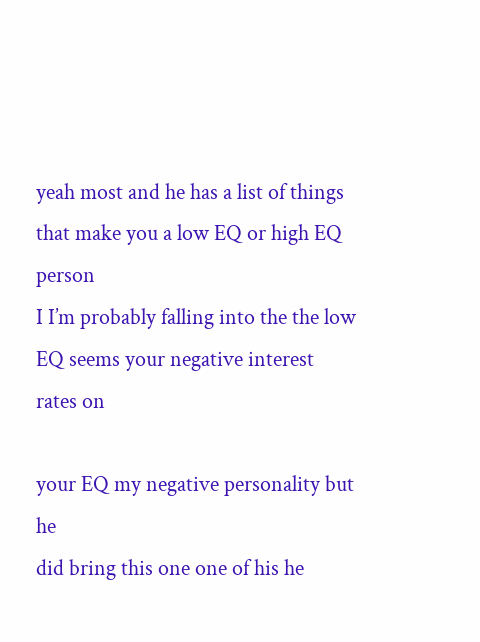yeah most and he has a list of things
that make you a low EQ or high EQ person
I I’m probably falling into the the low
EQ seems your negative interest rates on

your EQ my negative personality but he
did bring this one one of his he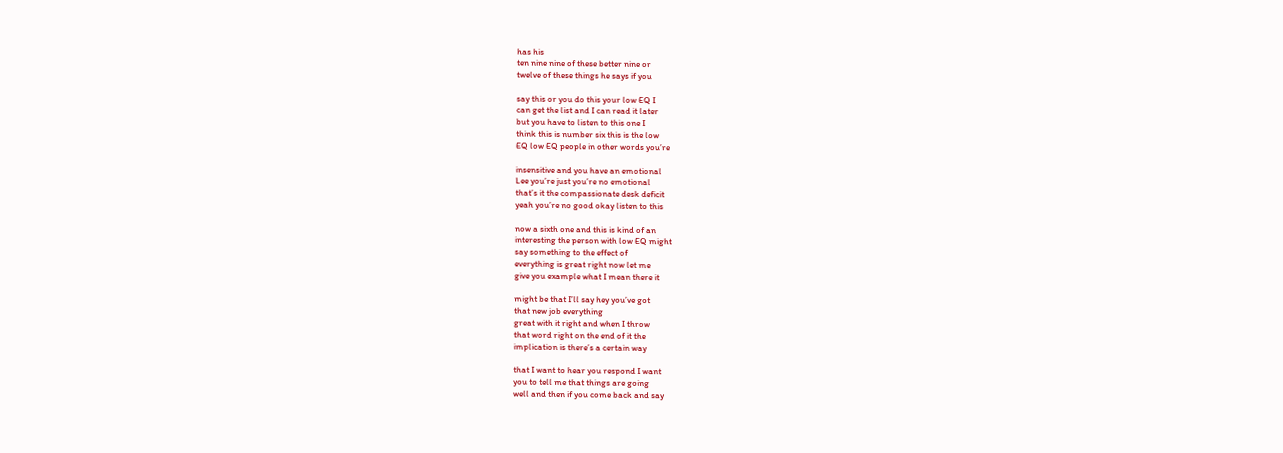has his
ten nine nine of these better nine or
twelve of these things he says if you

say this or you do this your low EQ I
can get the list and I can read it later
but you have to listen to this one I
think this is number six this is the low
EQ low EQ people in other words you’re

insensitive and you have an emotional
Lee you’re just you’re no emotional
that’s it the compassionate desk deficit
yeah you’re no good okay listen to this

now a sixth one and this is kind of an
interesting the person with low EQ might
say something to the effect of
everything is great right now let me
give you example what I mean there it

might be that I’ll say hey you’ve got
that new job everything
great with it right and when I throw
that word right on the end of it the
implication is there’s a certain way

that I want to hear you respond I want
you to tell me that things are going
well and then if you come back and say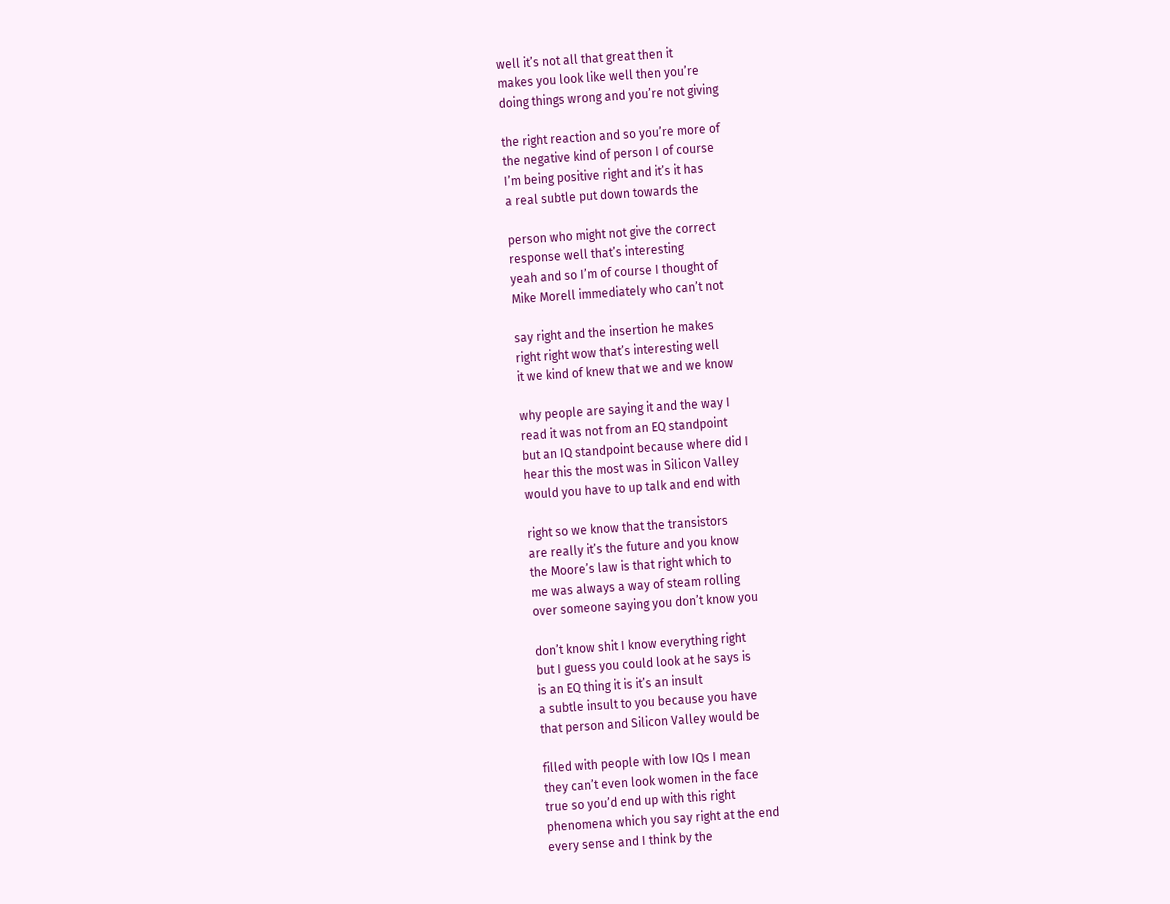well it’s not all that great then it
makes you look like well then you’re
doing things wrong and you’re not giving

the right reaction and so you’re more of
the negative kind of person I of course
I’m being positive right and it’s it has
a real subtle put down towards the

person who might not give the correct
response well that’s interesting
yeah and so I’m of course I thought of
Mike Morell immediately who can’t not

say right and the insertion he makes
right right wow that’s interesting well
it we kind of knew that we and we know

why people are saying it and the way I
read it was not from an EQ standpoint
but an IQ standpoint because where did I
hear this the most was in Silicon Valley
would you have to up talk and end with

right so we know that the transistors
are really it’s the future and you know
the Moore’s law is that right which to
me was always a way of steam rolling
over someone saying you don’t know you

don’t know shit I know everything right
but I guess you could look at he says is
is an EQ thing it is it’s an insult
a subtle insult to you because you have
that person and Silicon Valley would be

filled with people with low IQs I mean
they can’t even look women in the face
true so you’d end up with this right
phenomena which you say right at the end
every sense and I think by the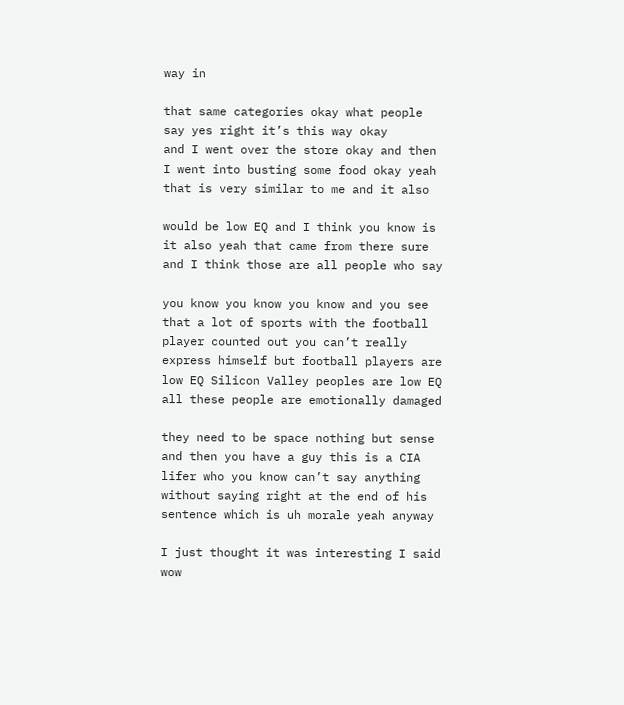way in

that same categories okay what people
say yes right it’s this way okay
and I went over the store okay and then
I went into busting some food okay yeah
that is very similar to me and it also

would be low EQ and I think you know is
it also yeah that came from there sure
and I think those are all people who say

you know you know you know and you see
that a lot of sports with the football
player counted out you can’t really
express himself but football players are
low EQ Silicon Valley peoples are low EQ
all these people are emotionally damaged

they need to be space nothing but sense
and then you have a guy this is a CIA
lifer who you know can’t say anything
without saying right at the end of his
sentence which is uh morale yeah anyway

I just thought it was interesting I said
wow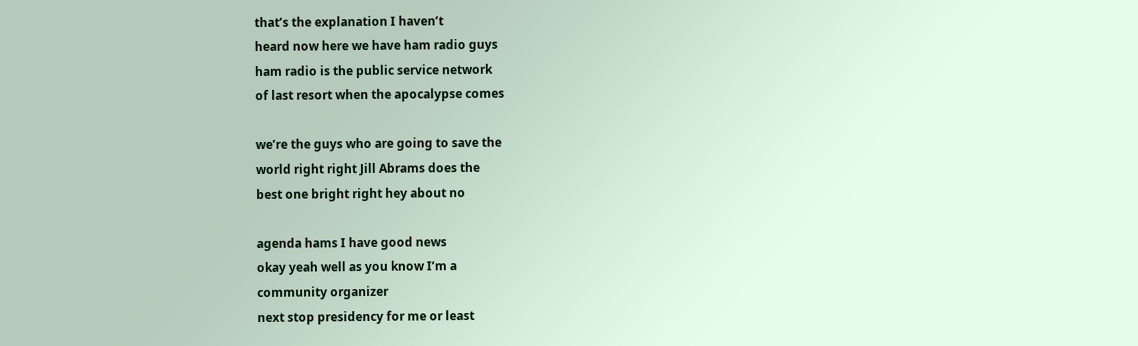that’s the explanation I haven’t
heard now here we have ham radio guys
ham radio is the public service network
of last resort when the apocalypse comes

we’re the guys who are going to save the
world right right Jill Abrams does the
best one bright right hey about no

agenda hams I have good news
okay yeah well as you know I’m a
community organizer
next stop presidency for me or least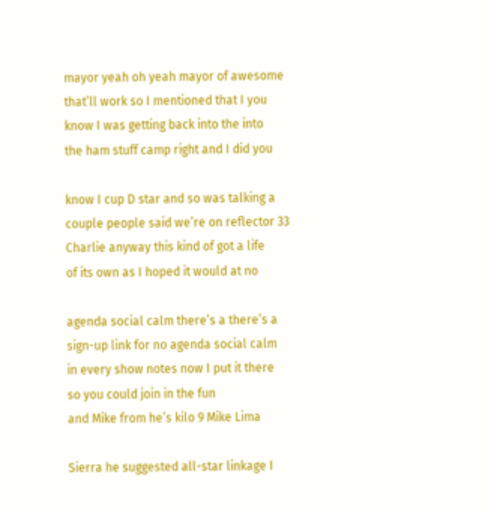mayor yeah oh yeah mayor of awesome
that’ll work so I mentioned that I you
know I was getting back into the into
the ham stuff camp right and I did you

know I cup D star and so was talking a
couple people said we’re on reflector 33
Charlie anyway this kind of got a life
of its own as I hoped it would at no

agenda social calm there’s a there’s a
sign-up link for no agenda social calm
in every show notes now I put it there
so you could join in the fun
and Mike from he’s kilo 9 Mike Lima

Sierra he suggested all-star linkage I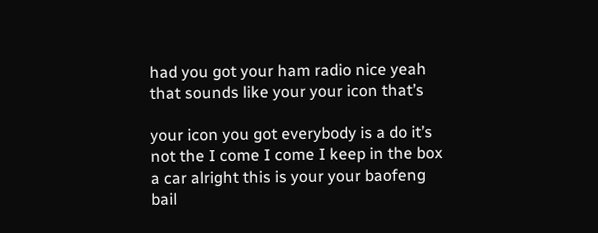had you got your ham radio nice yeah
that sounds like your your icon that’s

your icon you got everybody is a do it’s
not the I come I come I keep in the box
a car alright this is your your baofeng
bail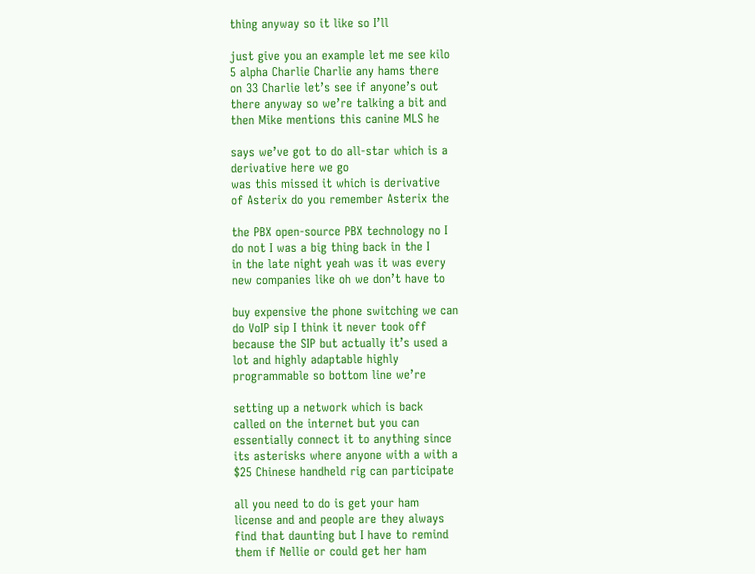thing anyway so it like so I’ll

just give you an example let me see kilo
5 alpha Charlie Charlie any hams there
on 33 Charlie let’s see if anyone’s out
there anyway so we’re talking a bit and
then Mike mentions this canine MLS he

says we’ve got to do all-star which is a
derivative here we go
was this missed it which is derivative
of Asterix do you remember Asterix the

the PBX open-source PBX technology no I
do not I was a big thing back in the I
in the late night yeah was it was every
new companies like oh we don’t have to

buy expensive the phone switching we can
do VoIP sip I think it never took off
because the SIP but actually it’s used a
lot and highly adaptable highly
programmable so bottom line we’re

setting up a network which is back
called on the internet but you can
essentially connect it to anything since
its asterisks where anyone with a with a
$25 Chinese handheld rig can participate

all you need to do is get your ham
license and and people are they always
find that daunting but I have to remind
them if Nellie or could get her ham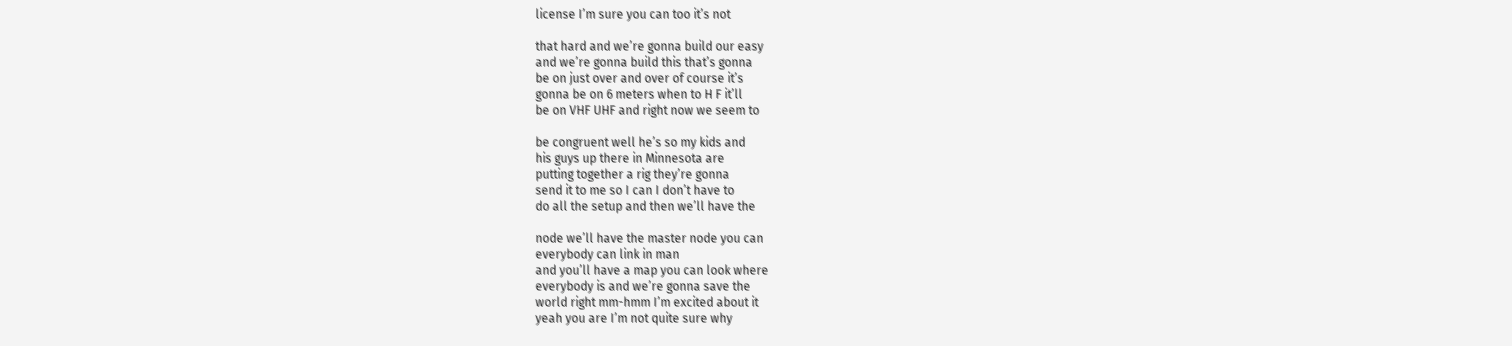license I’m sure you can too it’s not

that hard and we’re gonna build our easy
and we’re gonna build this that’s gonna
be on just over and over of course it’s
gonna be on 6 meters when to H F it’ll
be on VHF UHF and right now we seem to

be congruent well he’s so my kids and
his guys up there in Minnesota are
putting together a rig they’re gonna
send it to me so I can I don’t have to
do all the setup and then we’ll have the

node we’ll have the master node you can
everybody can link in man
and you’ll have a map you can look where
everybody is and we’re gonna save the
world right mm-hmm I’m excited about it
yeah you are I’m not quite sure why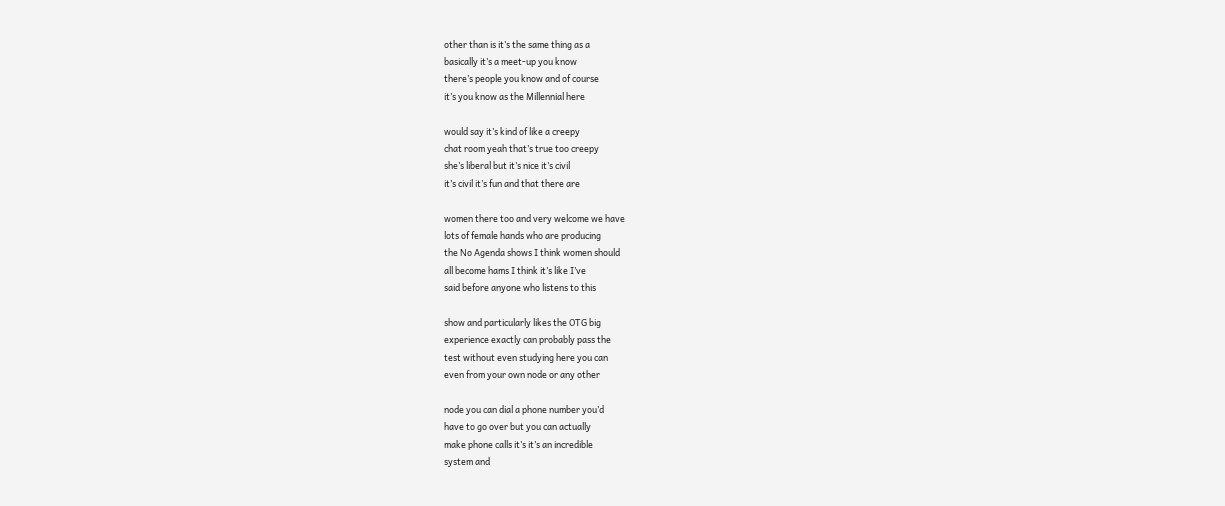other than is it’s the same thing as a
basically it’s a meet-up you know
there’s people you know and of course
it’s you know as the Millennial here

would say it’s kind of like a creepy
chat room yeah that’s true too creepy
she’s liberal but it’s nice it’s civil
it’s civil it’s fun and that there are

women there too and very welcome we have
lots of female hands who are producing
the No Agenda shows I think women should
all become hams I think it’s like I’ve
said before anyone who listens to this

show and particularly likes the OTG big
experience exactly can probably pass the
test without even studying here you can
even from your own node or any other

node you can dial a phone number you’d
have to go over but you can actually
make phone calls it’s it’s an incredible
system and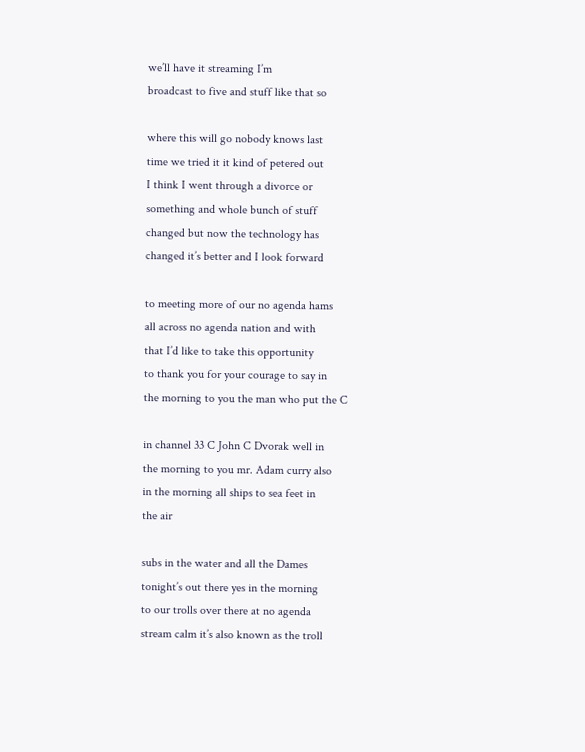we’ll have it streaming I’m
broadcast to five and stuff like that so

where this will go nobody knows last
time we tried it it kind of petered out
I think I went through a divorce or
something and whole bunch of stuff
changed but now the technology has
changed it’s better and I look forward

to meeting more of our no agenda hams
all across no agenda nation and with
that I’d like to take this opportunity
to thank you for your courage to say in
the morning to you the man who put the C

in channel 33 C John C Dvorak well in
the morning to you mr. Adam curry also
in the morning all ships to sea feet in
the air

subs in the water and all the Dames
tonight’s out there yes in the morning
to our trolls over there at no agenda
stream calm it’s also known as the troll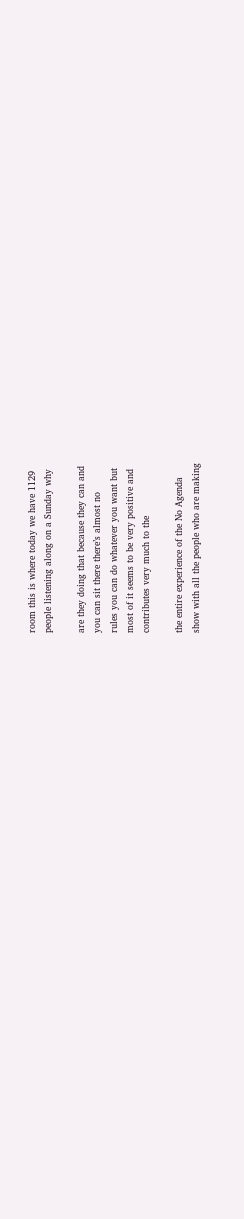room this is where today we have 1129
people listening along on a Sunday why

are they doing that because they can and
you can sit there there’s almost no
rules you can do whatever you want but
most of it seems to be very positive and
contributes very much to the

the entire experience of the No Agenda
show with all the people who are making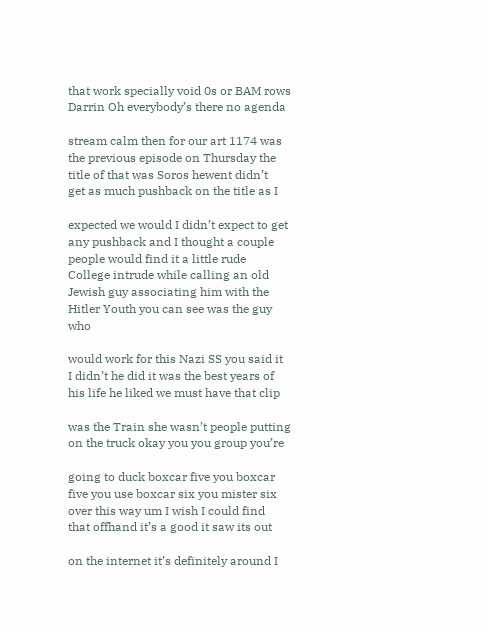that work specially void 0s or BAM rows
Darrin Oh everybody’s there no agenda

stream calm then for our art 1174 was
the previous episode on Thursday the
title of that was Soros hewent didn’t
get as much pushback on the title as I

expected we would I didn’t expect to get
any pushback and I thought a couple
people would find it a little rude
College intrude while calling an old
Jewish guy associating him with the
Hitler Youth you can see was the guy who

would work for this Nazi SS you said it
I didn’t he did it was the best years of
his life he liked we must have that clip

was the Train she wasn’t people putting
on the truck okay you you group you’re

going to duck boxcar five you boxcar
five you use boxcar six you mister six
over this way um I wish I could find
that offhand it’s a good it saw its out

on the internet it’s definitely around I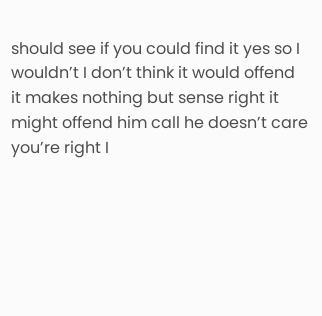should see if you could find it yes so I
wouldn’t I don’t think it would offend
it makes nothing but sense right it
might offend him call he doesn’t care
you’re right I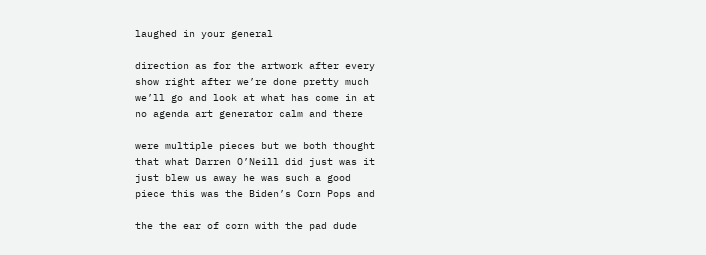laughed in your general

direction as for the artwork after every
show right after we’re done pretty much
we’ll go and look at what has come in at
no agenda art generator calm and there

were multiple pieces but we both thought
that what Darren O’Neill did just was it
just blew us away he was such a good
piece this was the Biden’s Corn Pops and

the the ear of corn with the pad dude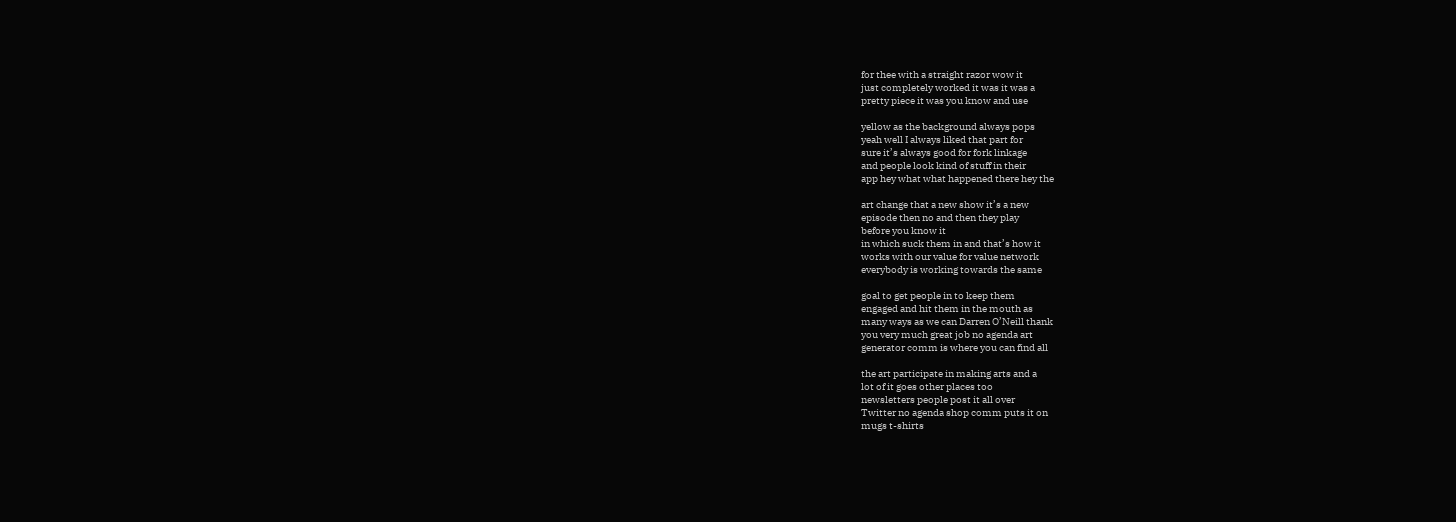for thee with a straight razor wow it
just completely worked it was it was a
pretty piece it was you know and use

yellow as the background always pops
yeah well I always liked that part for
sure it’s always good for fork linkage
and people look kind of stuff in their
app hey what what happened there hey the

art change that a new show it’s a new
episode then no and then they play
before you know it
in which suck them in and that’s how it
works with our value for value network
everybody is working towards the same

goal to get people in to keep them
engaged and hit them in the mouth as
many ways as we can Darren O’Neill thank
you very much great job no agenda art
generator comm is where you can find all

the art participate in making arts and a
lot of it goes other places too
newsletters people post it all over
Twitter no agenda shop comm puts it on
mugs t-shirts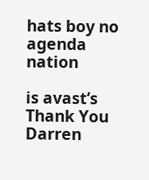hats boy no agenda nation

is avast’s Thank You Darren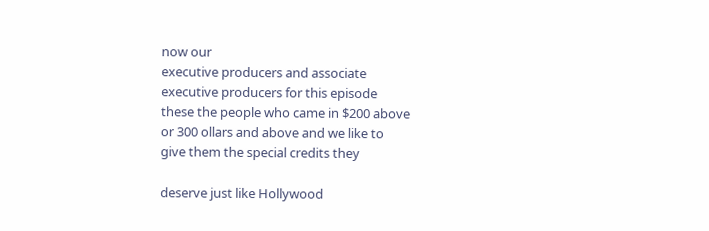now our
executive producers and associate
executive producers for this episode
these the people who came in $200 above
or 300 ollars and above and we like to
give them the special credits they

deserve just like Hollywood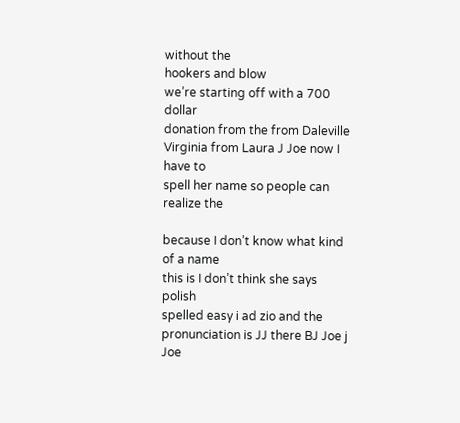without the
hookers and blow
we’re starting off with a 700 dollar
donation from the from Daleville
Virginia from Laura J Joe now I have to
spell her name so people can realize the

because I don’t know what kind of a name
this is I don’t think she says polish
spelled easy i ad zio and the
pronunciation is JJ there BJ Joe j Joe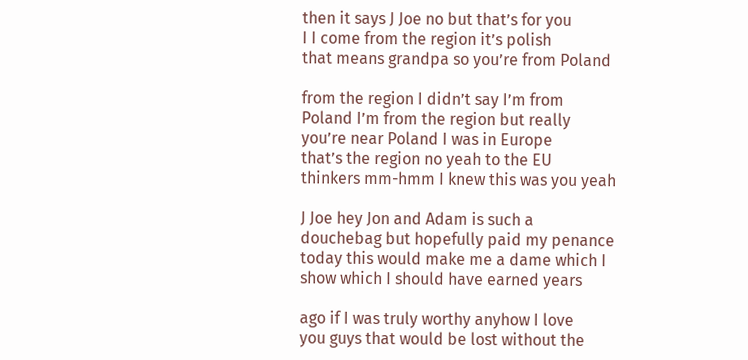then it says J Joe no but that’s for you
I I come from the region it’s polish
that means grandpa so you’re from Poland

from the region I didn’t say I’m from
Poland I’m from the region but really
you’re near Poland I was in Europe
that’s the region no yeah to the EU
thinkers mm-hmm I knew this was you yeah

J Joe hey Jon and Adam is such a
douchebag but hopefully paid my penance
today this would make me a dame which I
show which I should have earned years

ago if I was truly worthy anyhow I love
you guys that would be lost without the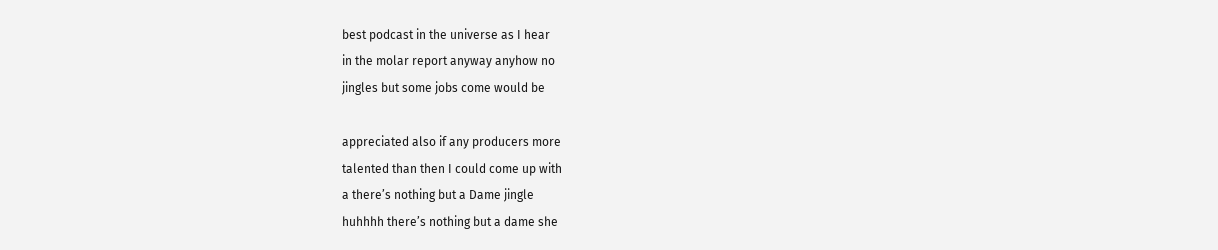best podcast in the universe as I hear
in the molar report anyway anyhow no
jingles but some jobs come would be

appreciated also if any producers more
talented than then I could come up with
a there’s nothing but a Dame jingle
huhhhh there’s nothing but a dame she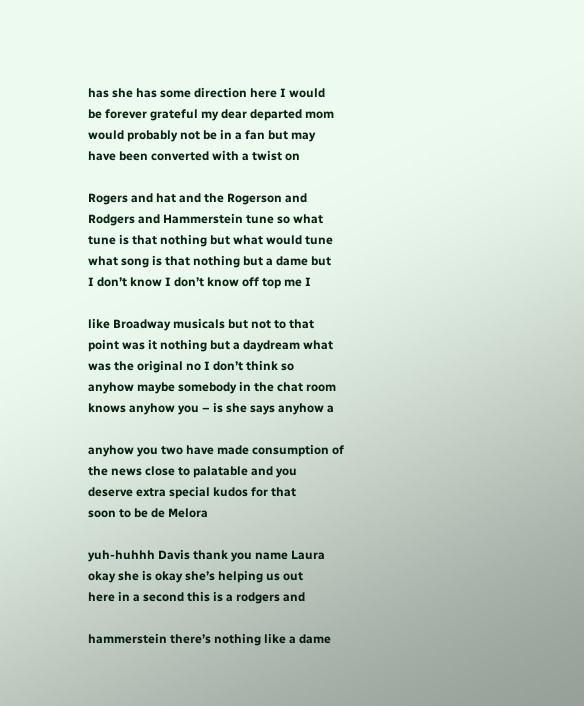has she has some direction here I would
be forever grateful my dear departed mom
would probably not be in a fan but may
have been converted with a twist on

Rogers and hat and the Rogerson and
Rodgers and Hammerstein tune so what
tune is that nothing but what would tune
what song is that nothing but a dame but
I don’t know I don’t know off top me I

like Broadway musicals but not to that
point was it nothing but a daydream what
was the original no I don’t think so
anyhow maybe somebody in the chat room
knows anyhow you – is she says anyhow a

anyhow you two have made consumption of
the news close to palatable and you
deserve extra special kudos for that
soon to be de Melora

yuh-huhhh Davis thank you name Laura
okay she is okay she’s helping us out
here in a second this is a rodgers and

hammerstein there’s nothing like a dame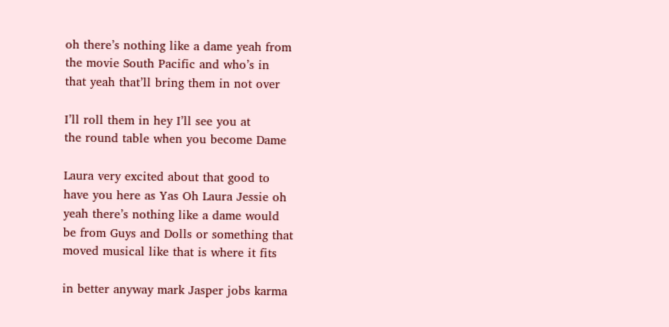oh there’s nothing like a dame yeah from
the movie South Pacific and who’s in
that yeah that’ll bring them in not over

I’ll roll them in hey I’ll see you at
the round table when you become Dame

Laura very excited about that good to
have you here as Yas Oh Laura Jessie oh
yeah there’s nothing like a dame would
be from Guys and Dolls or something that
moved musical like that is where it fits

in better anyway mark Jasper jobs karma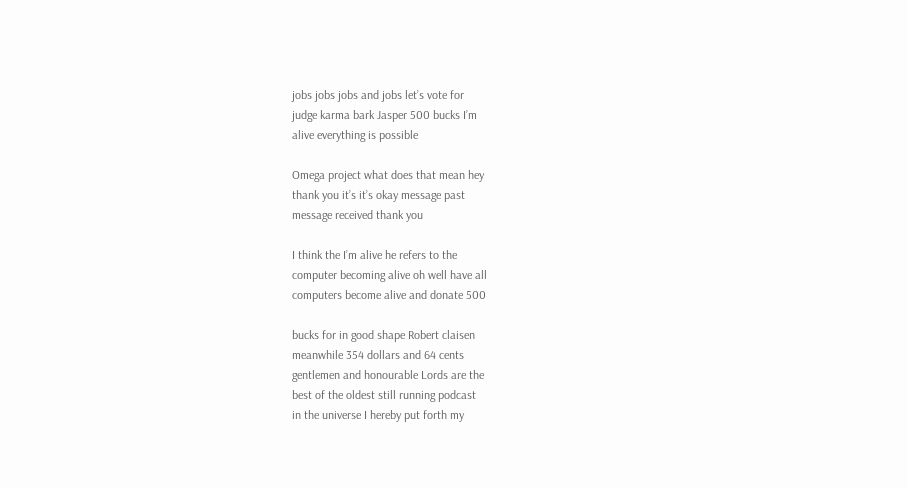jobs jobs jobs and jobs let’s vote for
judge karma bark Jasper 500 bucks I’m
alive everything is possible

Omega project what does that mean hey
thank you it’s it’s okay message past
message received thank you

I think the I’m alive he refers to the
computer becoming alive oh well have all
computers become alive and donate 500

bucks for in good shape Robert claisen
meanwhile 354 dollars and 64 cents
gentlemen and honourable Lords are the
best of the oldest still running podcast
in the universe I hereby put forth my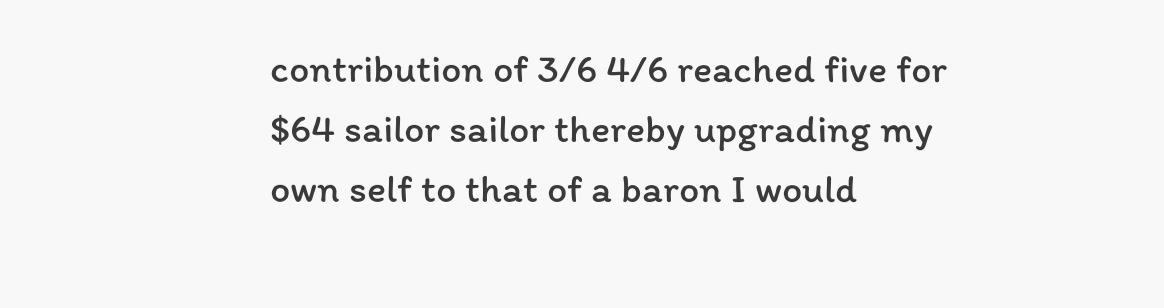contribution of 3/6 4/6 reached five for
$64 sailor sailor thereby upgrading my
own self to that of a baron I would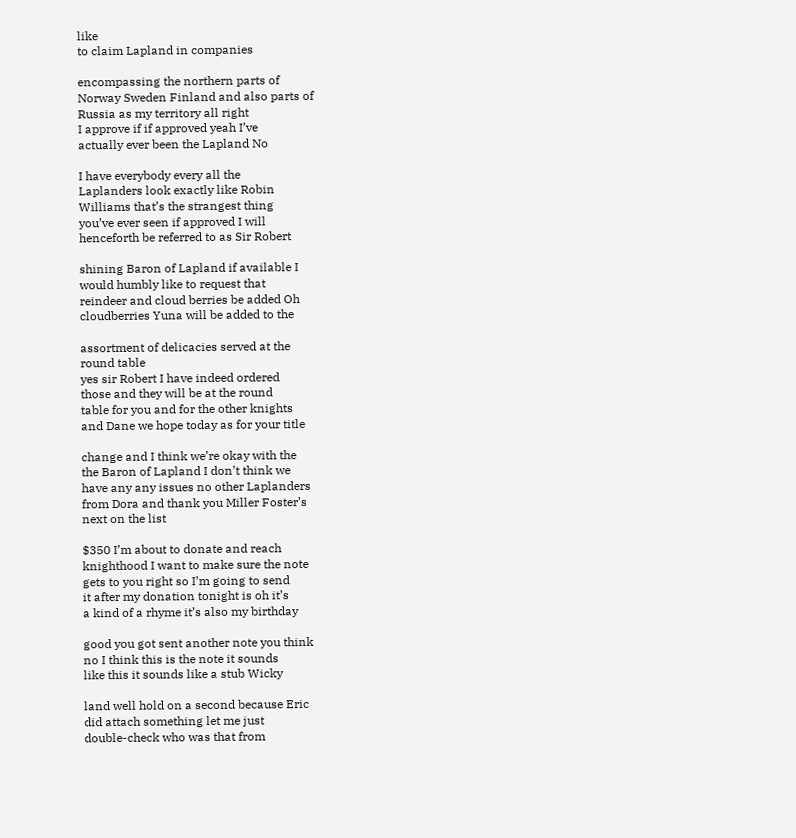like
to claim Lapland in companies

encompassing the northern parts of
Norway Sweden Finland and also parts of
Russia as my territory all right
I approve if if approved yeah I’ve
actually ever been the Lapland No

I have everybody every all the
Laplanders look exactly like Robin
Williams that’s the strangest thing
you’ve ever seen if approved I will
henceforth be referred to as Sir Robert

shining Baron of Lapland if available I
would humbly like to request that
reindeer and cloud berries be added Oh
cloudberries Yuna will be added to the

assortment of delicacies served at the
round table
yes sir Robert I have indeed ordered
those and they will be at the round
table for you and for the other knights
and Dane we hope today as for your title

change and I think we’re okay with the
the Baron of Lapland I don’t think we
have any any issues no other Laplanders
from Dora and thank you Miller Foster’s
next on the list

$350 I’m about to donate and reach
knighthood I want to make sure the note
gets to you right so I’m going to send
it after my donation tonight is oh it’s
a kind of a rhyme it’s also my birthday

good you got sent another note you think
no I think this is the note it sounds
like this it sounds like a stub Wicky

land well hold on a second because Eric
did attach something let me just
double-check who was that from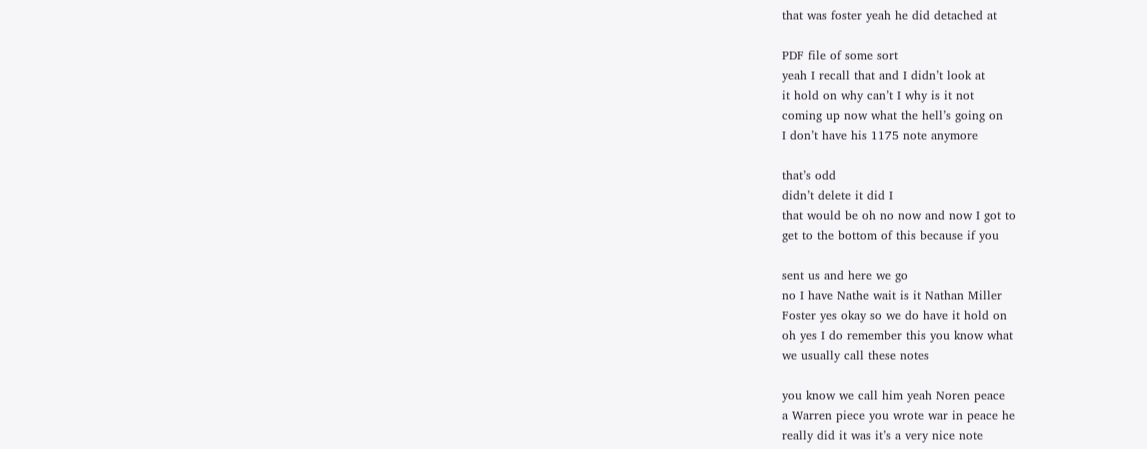that was foster yeah he did detached at

PDF file of some sort
yeah I recall that and I didn’t look at
it hold on why can’t I why is it not
coming up now what the hell’s going on
I don’t have his 1175 note anymore

that’s odd
didn’t delete it did I
that would be oh no now and now I got to
get to the bottom of this because if you

sent us and here we go
no I have Nathe wait is it Nathan Miller
Foster yes okay so we do have it hold on
oh yes I do remember this you know what
we usually call these notes

you know we call him yeah Noren peace
a Warren piece you wrote war in peace he
really did it was it’s a very nice note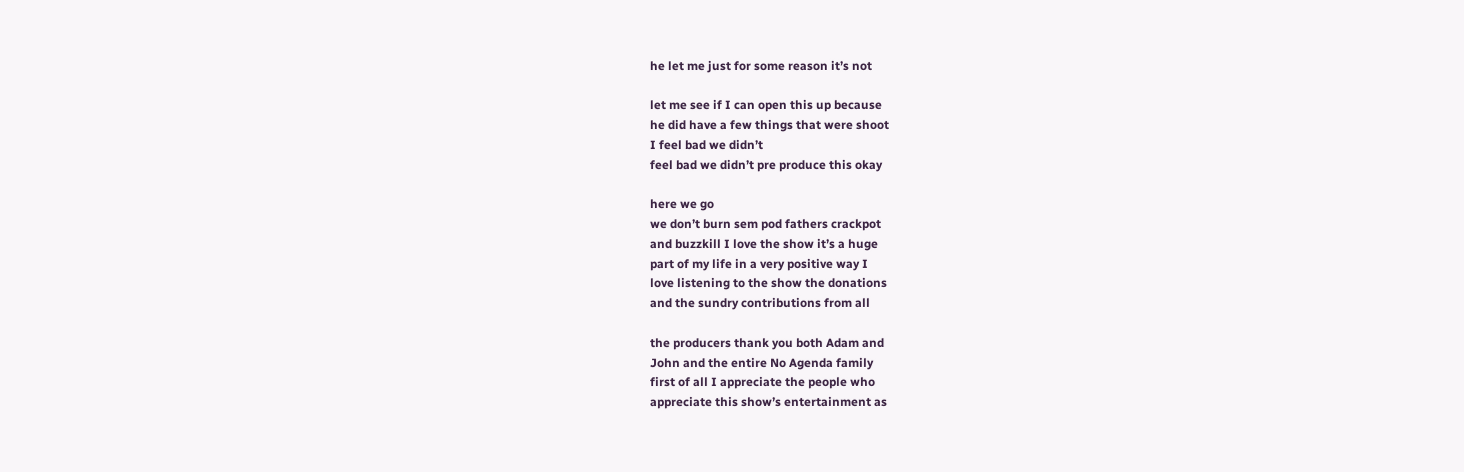he let me just for some reason it’s not

let me see if I can open this up because
he did have a few things that were shoot
I feel bad we didn’t
feel bad we didn’t pre produce this okay

here we go
we don’t burn sem pod fathers crackpot
and buzzkill I love the show it’s a huge
part of my life in a very positive way I
love listening to the show the donations
and the sundry contributions from all

the producers thank you both Adam and
John and the entire No Agenda family
first of all I appreciate the people who
appreciate this show’s entertainment as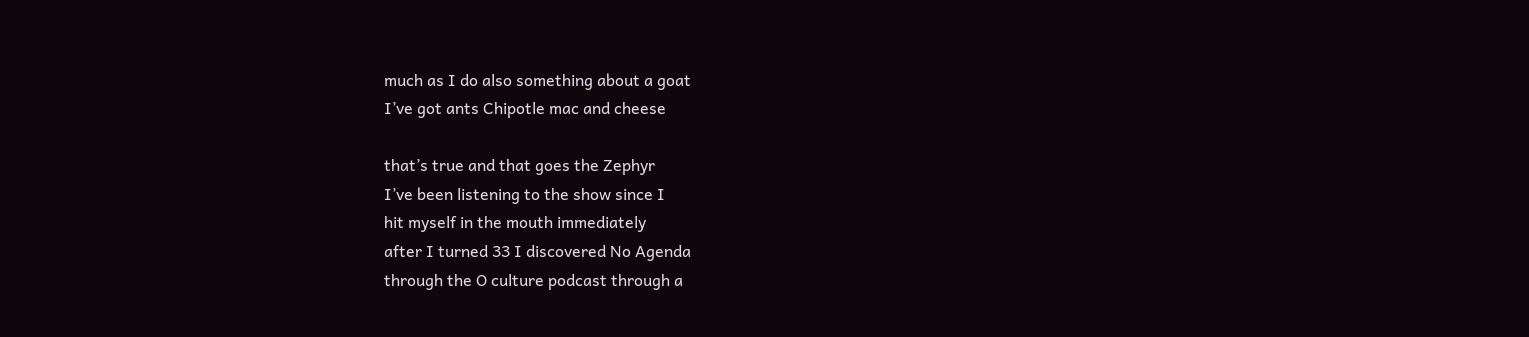much as I do also something about a goat
I’ve got ants Chipotle mac and cheese

that’s true and that goes the Zephyr
I’ve been listening to the show since I
hit myself in the mouth immediately
after I turned 33 I discovered No Agenda
through the O culture podcast through a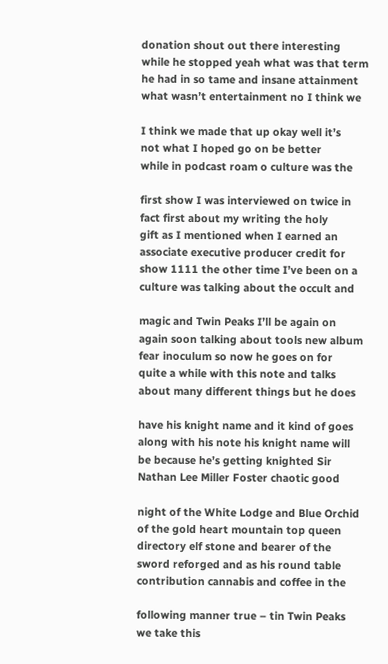donation shout out there interesting
while he stopped yeah what was that term
he had in so tame and insane attainment
what wasn’t entertainment no I think we

I think we made that up okay well it’s
not what I hoped go on be better
while in podcast roam o culture was the

first show I was interviewed on twice in
fact first about my writing the holy
gift as I mentioned when I earned an
associate executive producer credit for
show 1111 the other time I’ve been on a
culture was talking about the occult and

magic and Twin Peaks I’ll be again on
again soon talking about tools new album
fear inoculum so now he goes on for
quite a while with this note and talks
about many different things but he does

have his knight name and it kind of goes
along with his note his knight name will
be because he’s getting knighted Sir
Nathan Lee Miller Foster chaotic good

night of the White Lodge and Blue Orchid
of the gold heart mountain top queen
directory elf stone and bearer of the
sword reforged and as his round table
contribution cannabis and coffee in the

following manner true – tin Twin Peaks
we take this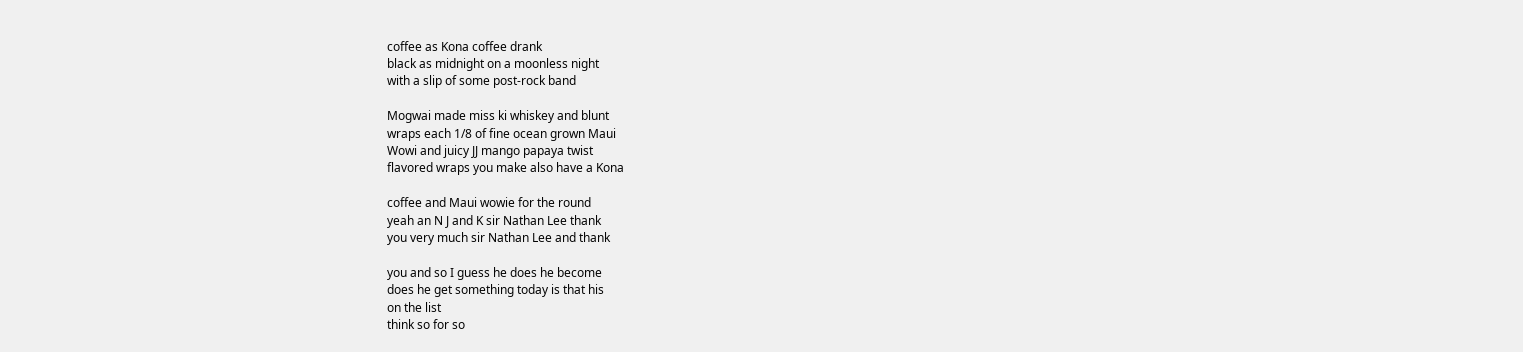coffee as Kona coffee drank
black as midnight on a moonless night
with a slip of some post-rock band

Mogwai made miss ki whiskey and blunt
wraps each 1/8 of fine ocean grown Maui
Wowi and juicy JJ mango papaya twist
flavored wraps you make also have a Kona

coffee and Maui wowie for the round
yeah an N J and K sir Nathan Lee thank
you very much sir Nathan Lee and thank

you and so I guess he does he become
does he get something today is that his
on the list
think so for so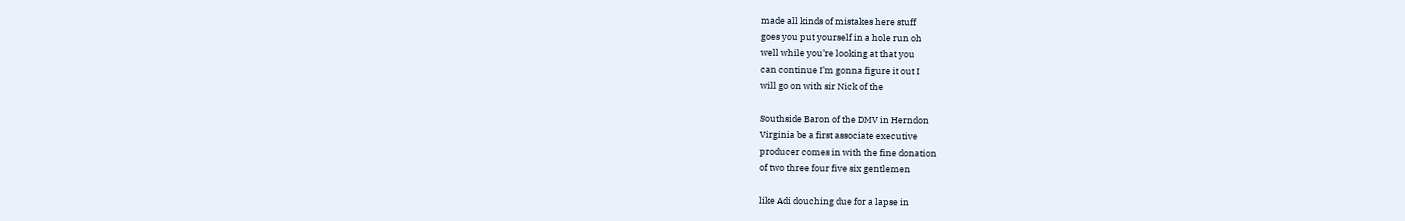made all kinds of mistakes here stuff
goes you put yourself in a hole run oh
well while you’re looking at that you
can continue I’m gonna figure it out I
will go on with sir Nick of the

Southside Baron of the DMV in Herndon
Virginia be a first associate executive
producer comes in with the fine donation
of two three four five six gentlemen

like Adi douching due for a lapse in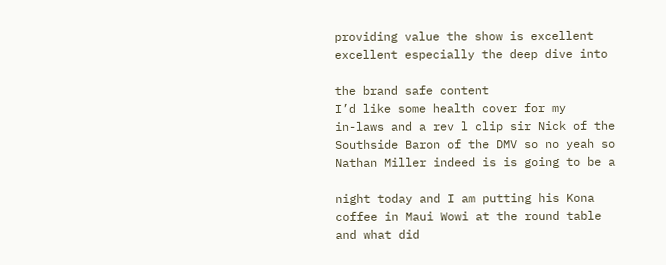providing value the show is excellent
excellent especially the deep dive into

the brand safe content
I’d like some health cover for my
in-laws and a rev l clip sir Nick of the
Southside Baron of the DMV so no yeah so
Nathan Miller indeed is is going to be a

night today and I am putting his Kona
coffee in Maui Wowi at the round table
and what did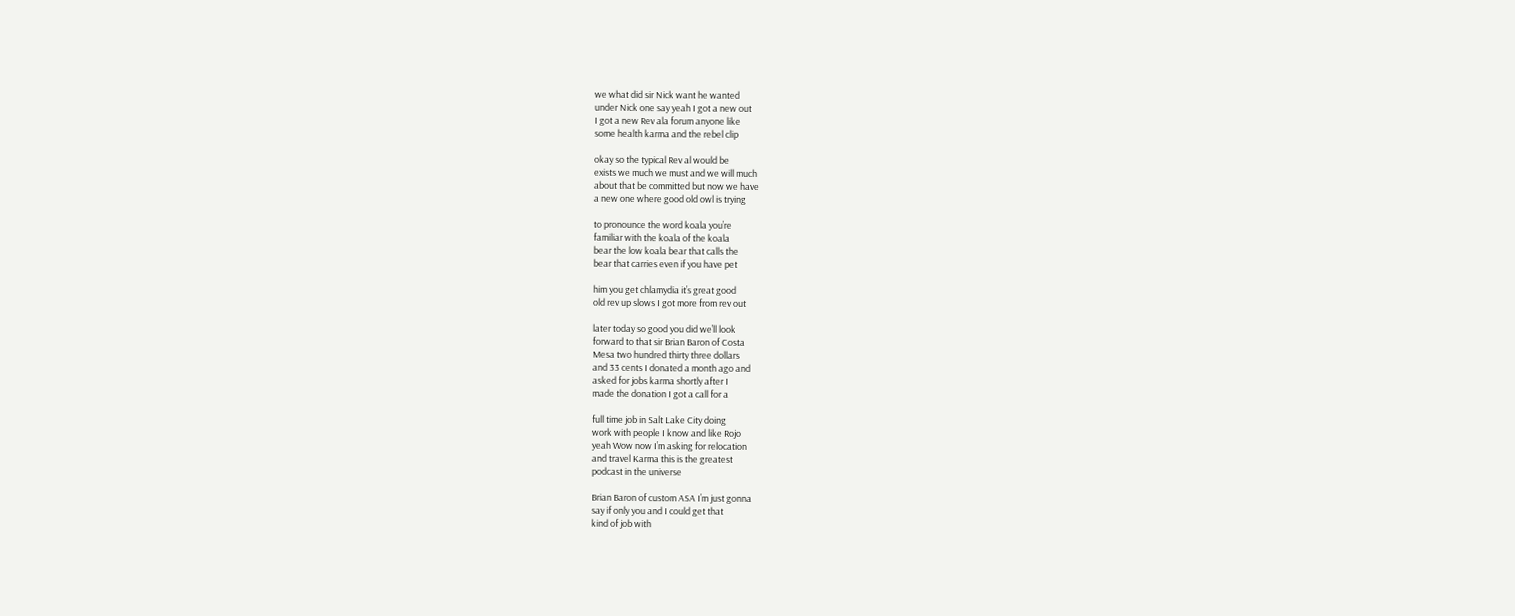we what did sir Nick want he wanted
under Nick one say yeah I got a new out
I got a new Rev ala forum anyone like
some health karma and the rebel clip

okay so the typical Rev al would be
exists we much we must and we will much
about that be committed but now we have
a new one where good old owl is trying

to pronounce the word koala you’re
familiar with the koala of the koala
bear the low koala bear that calls the
bear that carries even if you have pet

him you get chlamydia it’s great good
old rev up slows I got more from rev out

later today so good you did we’ll look
forward to that sir Brian Baron of Costa
Mesa two hundred thirty three dollars
and 33 cents I donated a month ago and
asked for jobs karma shortly after I
made the donation I got a call for a

full time job in Salt Lake City doing
work with people I know and like Rojo
yeah Wow now I’m asking for relocation
and travel Karma this is the greatest
podcast in the universe

Brian Baron of custom ASA I’m just gonna
say if only you and I could get that
kind of job with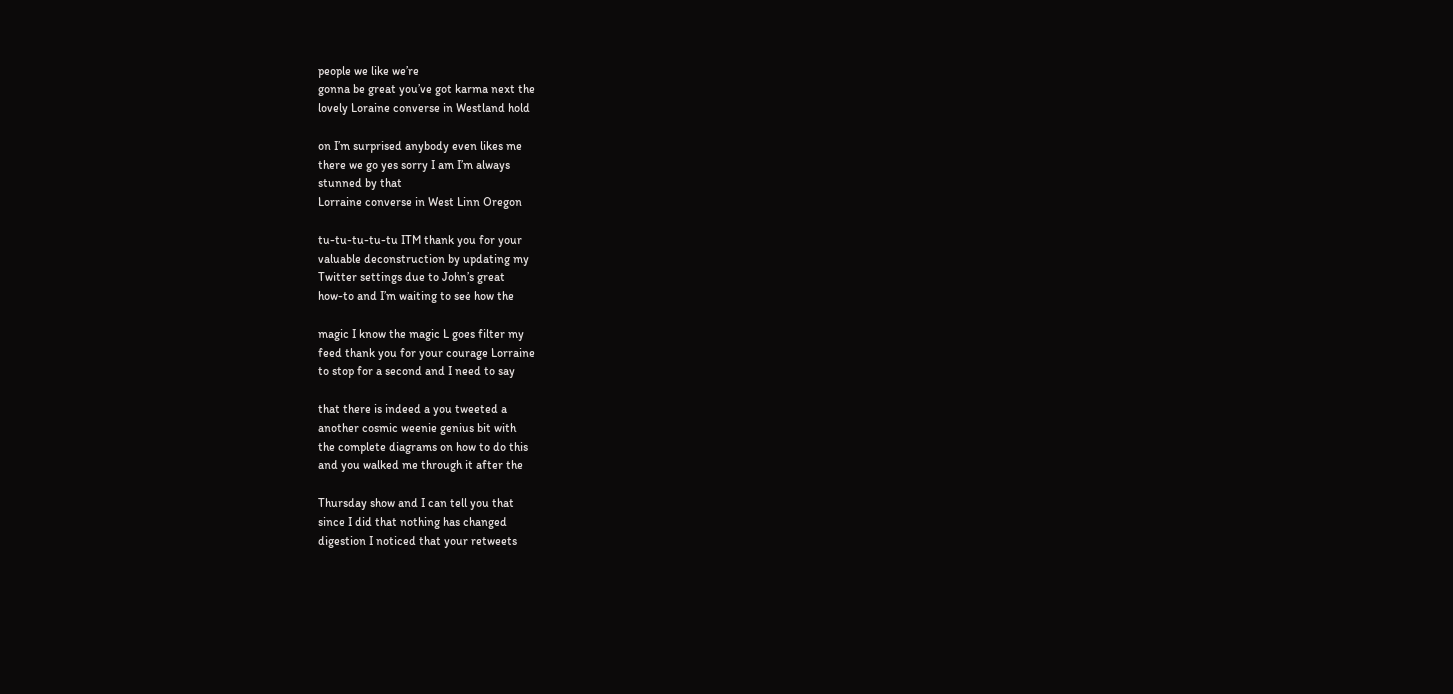people we like we’re
gonna be great you’ve got karma next the
lovely Loraine converse in Westland hold

on I’m surprised anybody even likes me
there we go yes sorry I am I’m always
stunned by that
Lorraine converse in West Linn Oregon

tu-tu-tu-tu-tu ITM thank you for your
valuable deconstruction by updating my
Twitter settings due to John’s great
how-to and I’m waiting to see how the

magic I know the magic L goes filter my
feed thank you for your courage Lorraine
to stop for a second and I need to say

that there is indeed a you tweeted a
another cosmic weenie genius bit with
the complete diagrams on how to do this
and you walked me through it after the

Thursday show and I can tell you that
since I did that nothing has changed
digestion I noticed that your retweets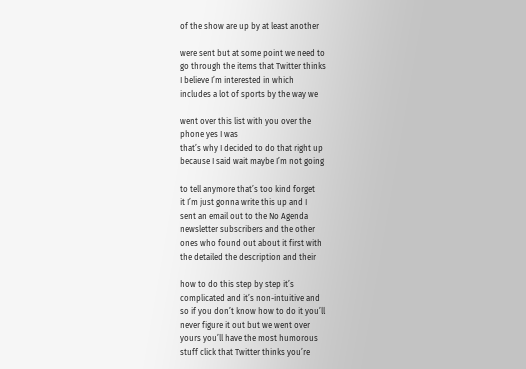of the show are up by at least another

were sent but at some point we need to
go through the items that Twitter thinks
I believe I’m interested in which
includes a lot of sports by the way we

went over this list with you over the
phone yes I was
that’s why I decided to do that right up
because I said wait maybe I’m not going

to tell anymore that’s too kind forget
it I’m just gonna write this up and I
sent an email out to the No Agenda
newsletter subscribers and the other
ones who found out about it first with
the detailed the description and their

how to do this step by step it’s
complicated and it’s non-intuitive and
so if you don’t know how to do it you’ll
never figure it out but we went over
yours you’ll have the most humorous
stuff click that Twitter thinks you’re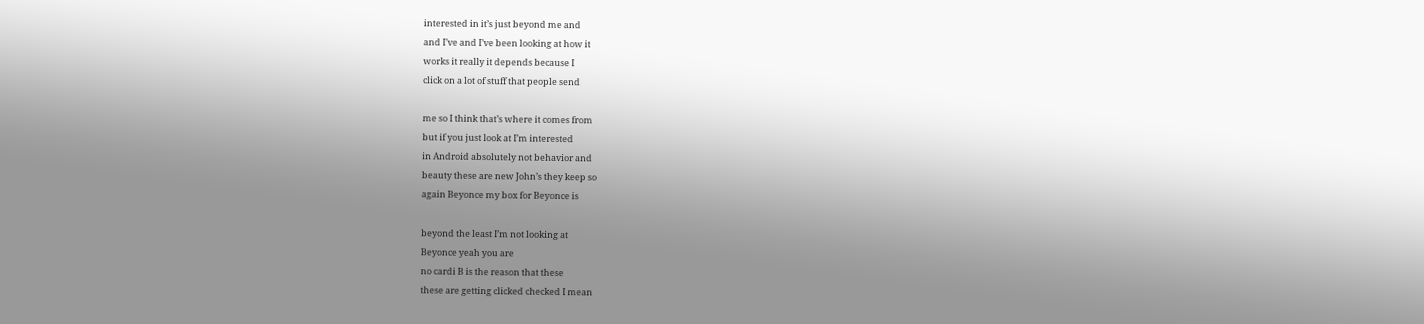interested in it’s just beyond me and
and I’ve and I’ve been looking at how it
works it really it depends because I
click on a lot of stuff that people send

me so I think that’s where it comes from
but if you just look at I’m interested
in Android absolutely not behavior and
beauty these are new John’s they keep so
again Beyonce my box for Beyonce is

beyond the least I’m not looking at
Beyonce yeah you are
no cardi B is the reason that these
these are getting clicked checked I mean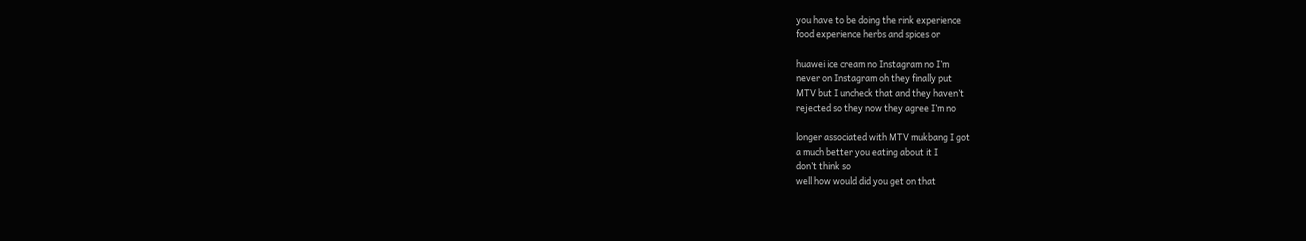you have to be doing the rink experience
food experience herbs and spices or

huawei ice cream no Instagram no I’m
never on Instagram oh they finally put
MTV but I uncheck that and they haven’t
rejected so they now they agree I’m no

longer associated with MTV mukbang I got
a much better you eating about it I
don’t think so
well how would did you get on that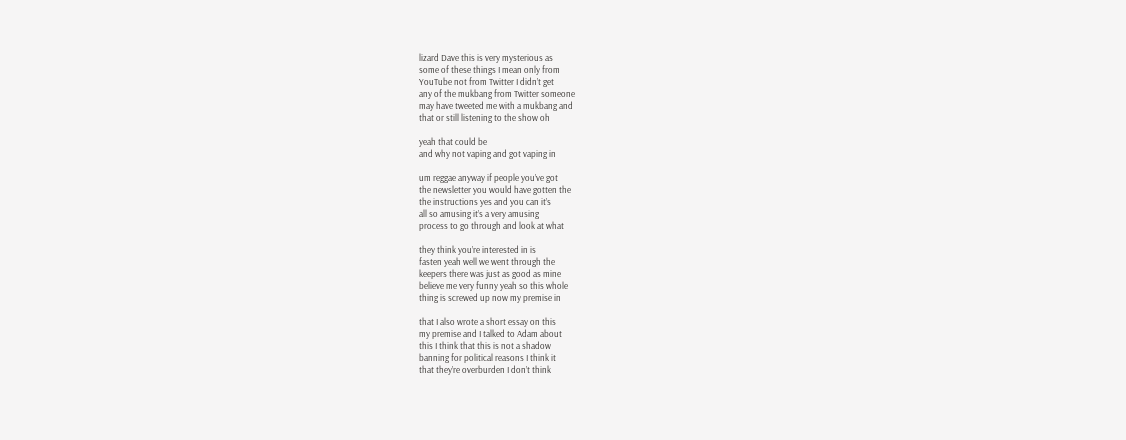lizard Dave this is very mysterious as
some of these things I mean only from
YouTube not from Twitter I didn’t get
any of the mukbang from Twitter someone
may have tweeted me with a mukbang and
that or still listening to the show oh

yeah that could be
and why not vaping and got vaping in

um reggae anyway if people you’ve got
the newsletter you would have gotten the
the instructions yes and you can it’s
all so amusing it’s a very amusing
process to go through and look at what

they think you’re interested in is
fasten yeah well we went through the
keepers there was just as good as mine
believe me very funny yeah so this whole
thing is screwed up now my premise in

that I also wrote a short essay on this
my premise and I talked to Adam about
this I think that this is not a shadow
banning for political reasons I think it
that they’re overburden I don’t think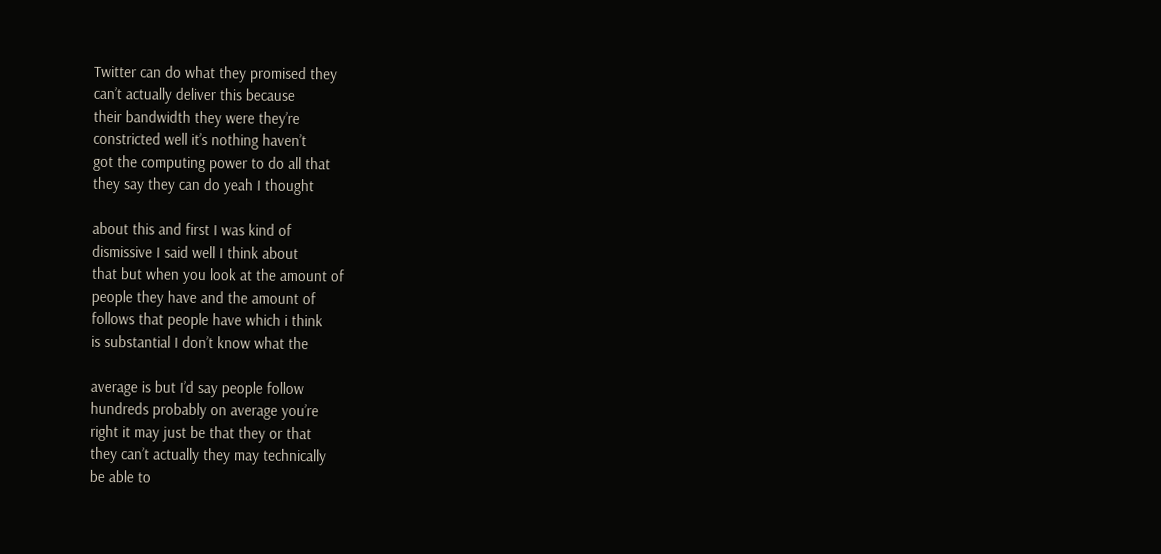Twitter can do what they promised they
can’t actually deliver this because
their bandwidth they were they’re
constricted well it’s nothing haven’t
got the computing power to do all that
they say they can do yeah I thought

about this and first I was kind of
dismissive I said well I think about
that but when you look at the amount of
people they have and the amount of
follows that people have which i think
is substantial I don’t know what the

average is but I’d say people follow
hundreds probably on average you’re
right it may just be that they or that
they can’t actually they may technically
be able to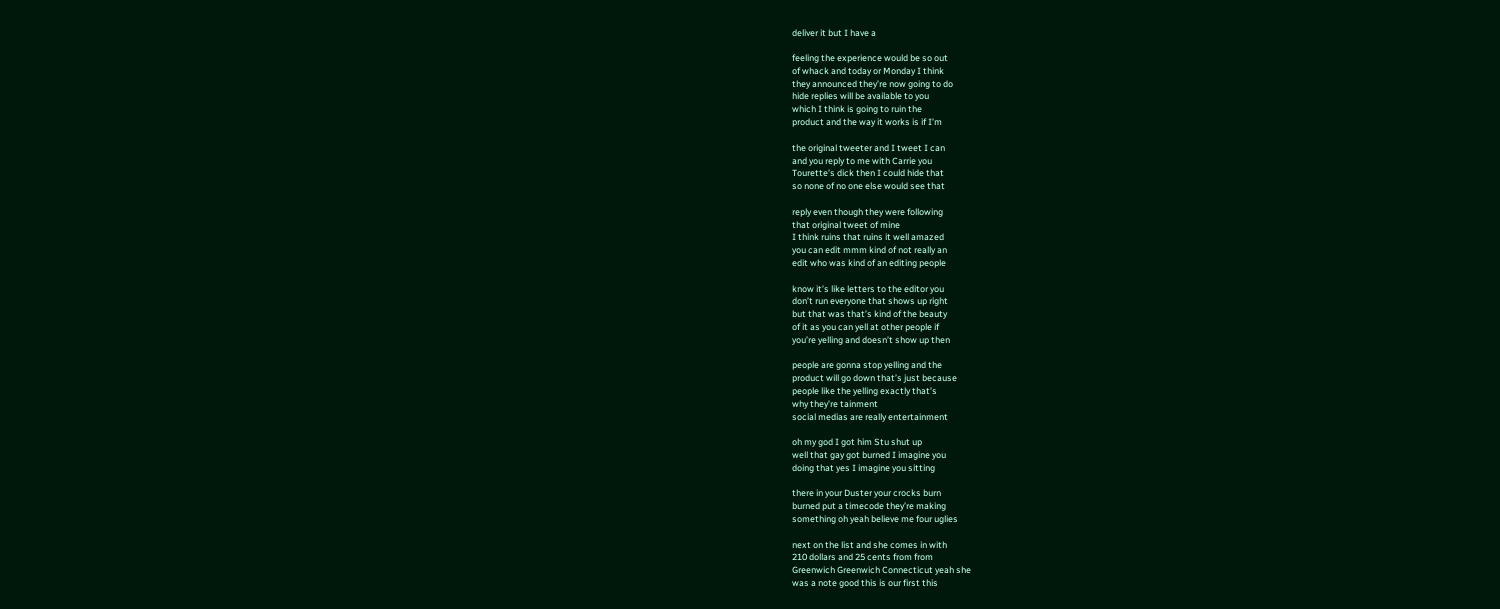deliver it but I have a

feeling the experience would be so out
of whack and today or Monday I think
they announced they’re now going to do
hide replies will be available to you
which I think is going to ruin the
product and the way it works is if I’m

the original tweeter and I tweet I can
and you reply to me with Carrie you
Tourette’s dick then I could hide that
so none of no one else would see that

reply even though they were following
that original tweet of mine
I think ruins that ruins it well amazed
you can edit mmm kind of not really an
edit who was kind of an editing people

know it’s like letters to the editor you
don’t run everyone that shows up right
but that was that’s kind of the beauty
of it as you can yell at other people if
you’re yelling and doesn’t show up then

people are gonna stop yelling and the
product will go down that’s just because
people like the yelling exactly that’s
why they’re tainment
social medias are really entertainment

oh my god I got him Stu shut up
well that gay got burned I imagine you
doing that yes I imagine you sitting

there in your Duster your crocks burn
burned put a timecode they’re making
something oh yeah believe me four uglies

next on the list and she comes in with
210 dollars and 25 cents from from
Greenwich Greenwich Connecticut yeah she
was a note good this is our first this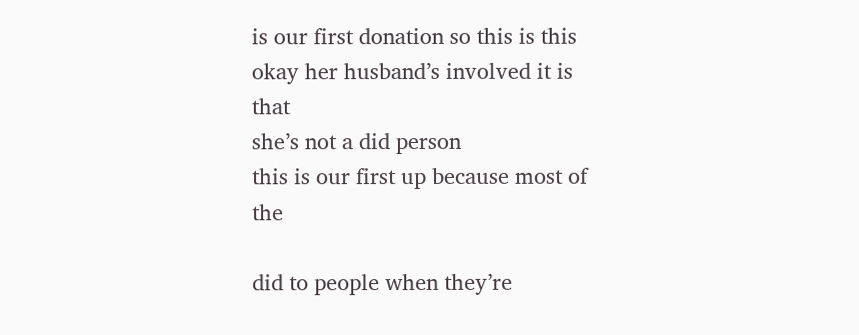is our first donation so this is this
okay her husband’s involved it is that
she’s not a did person
this is our first up because most of the

did to people when they’re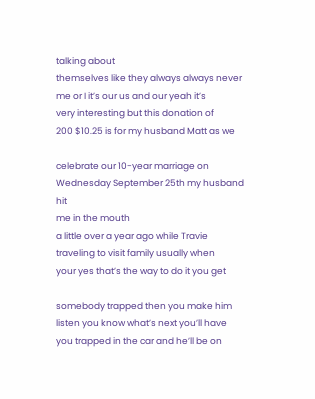talking about
themselves like they always always never
me or I it’s our us and our yeah it’s
very interesting but this donation of
200 $10.25 is for my husband Matt as we

celebrate our 10-year marriage on
Wednesday September 25th my husband hit
me in the mouth
a little over a year ago while Travie
traveling to visit family usually when
your yes that’s the way to do it you get

somebody trapped then you make him
listen you know what’s next you’ll have
you trapped in the car and he’ll be on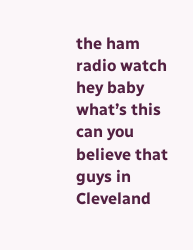the ham radio watch hey baby what’s this
can you believe that guys in Cleveland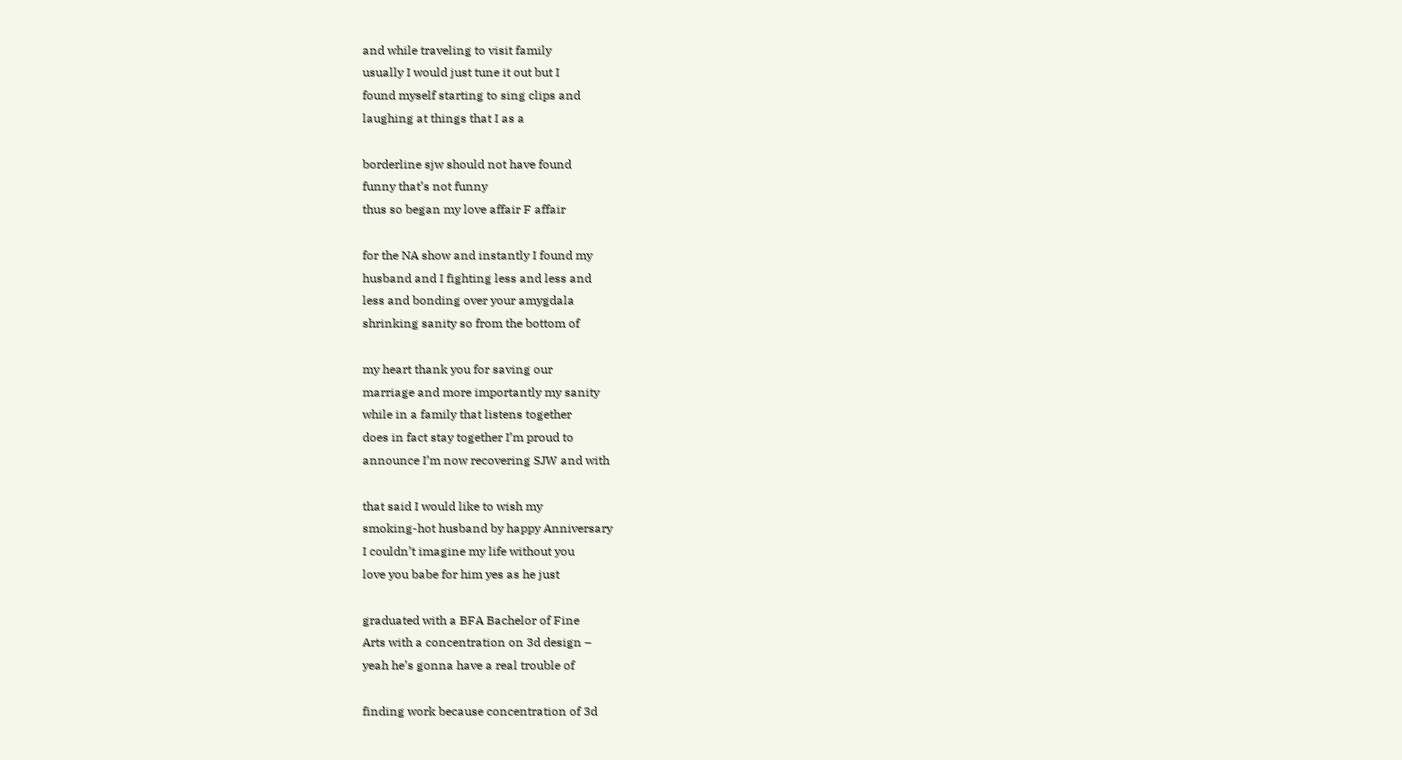and while traveling to visit family
usually I would just tune it out but I
found myself starting to sing clips and
laughing at things that I as a

borderline sjw should not have found
funny that’s not funny
thus so began my love affair F affair

for the NA show and instantly I found my
husband and I fighting less and less and
less and bonding over your amygdala
shrinking sanity so from the bottom of

my heart thank you for saving our
marriage and more importantly my sanity
while in a family that listens together
does in fact stay together I’m proud to
announce I’m now recovering SJW and with

that said I would like to wish my
smoking-hot husband by happy Anniversary
I couldn’t imagine my life without you
love you babe for him yes as he just

graduated with a BFA Bachelor of Fine
Arts with a concentration on 3d design –
yeah he’s gonna have a real trouble of

finding work because concentration of 3d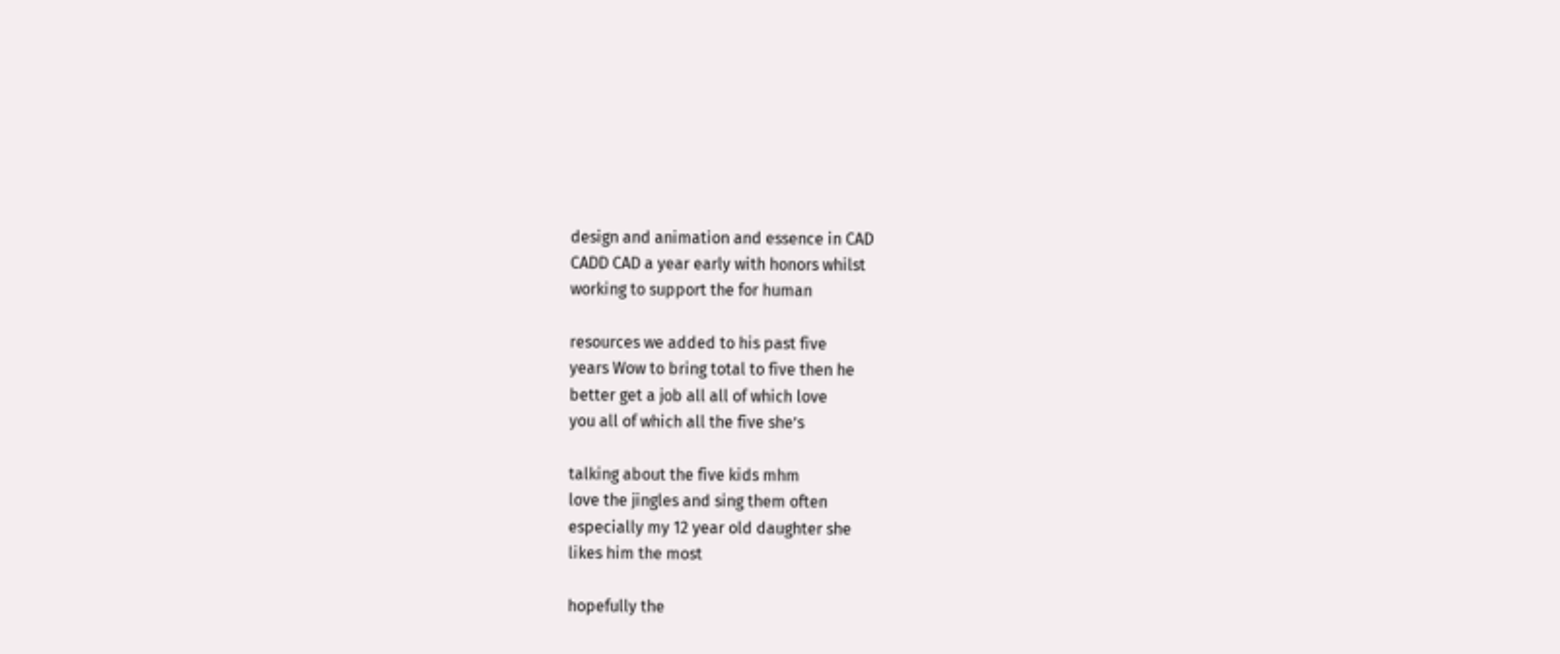design and animation and essence in CAD
CADD CAD a year early with honors whilst
working to support the for human

resources we added to his past five
years Wow to bring total to five then he
better get a job all all of which love
you all of which all the five she’s

talking about the five kids mhm
love the jingles and sing them often
especially my 12 year old daughter she
likes him the most

hopefully the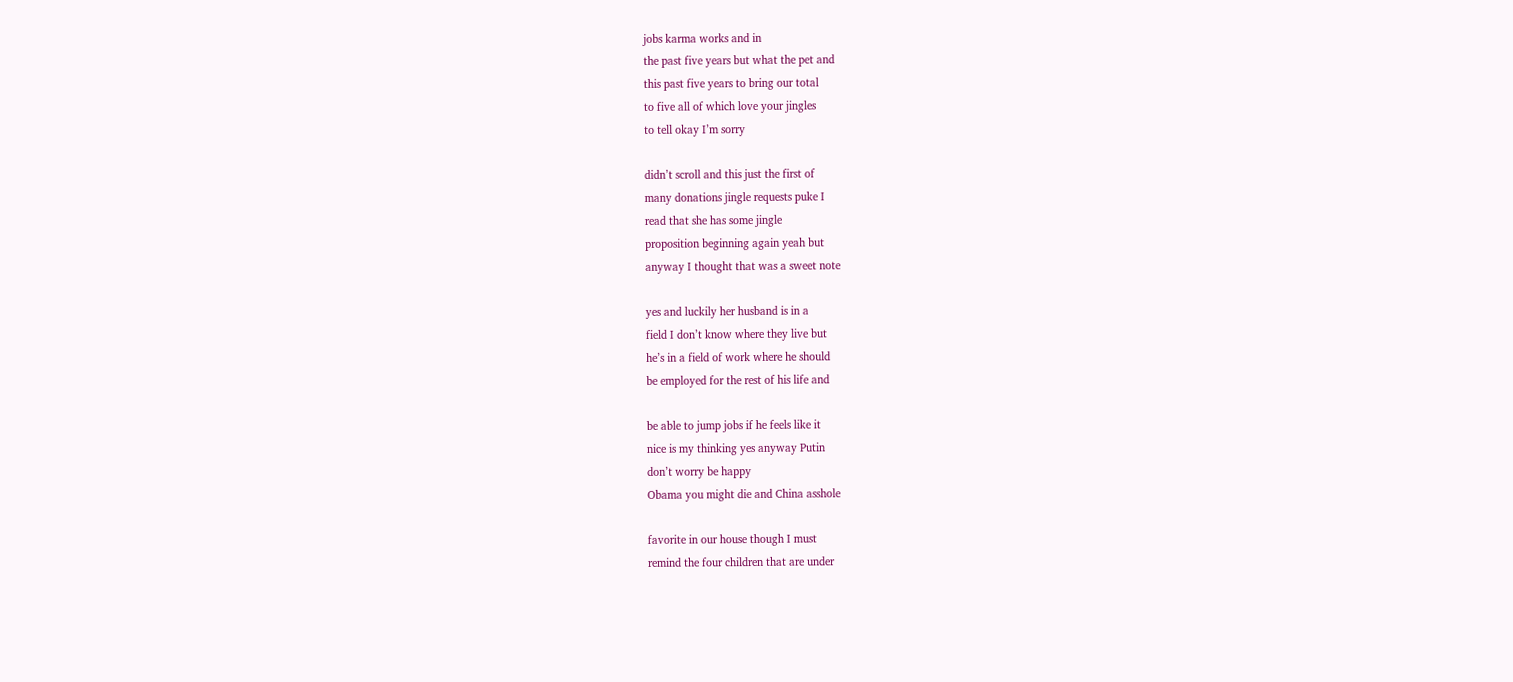jobs karma works and in
the past five years but what the pet and
this past five years to bring our total
to five all of which love your jingles
to tell okay I’m sorry

didn’t scroll and this just the first of
many donations jingle requests puke I
read that she has some jingle
proposition beginning again yeah but
anyway I thought that was a sweet note

yes and luckily her husband is in a
field I don’t know where they live but
he’s in a field of work where he should
be employed for the rest of his life and

be able to jump jobs if he feels like it
nice is my thinking yes anyway Putin
don’t worry be happy
Obama you might die and China asshole

favorite in our house though I must
remind the four children that are under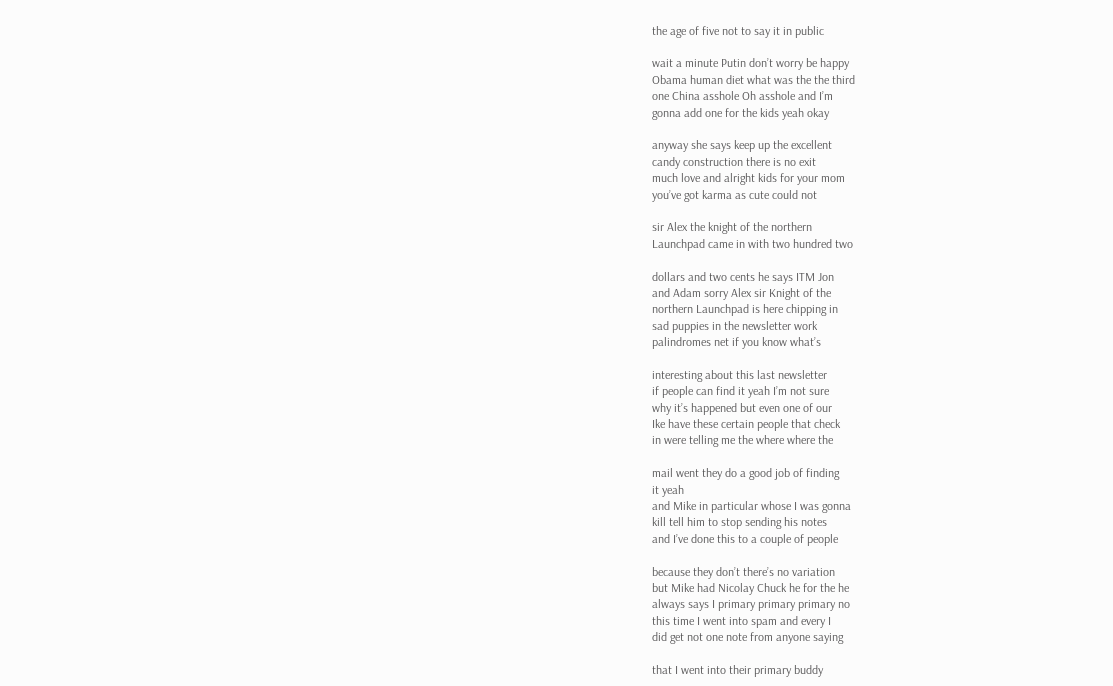the age of five not to say it in public

wait a minute Putin don’t worry be happy
Obama human diet what was the the third
one China asshole Oh asshole and I’m
gonna add one for the kids yeah okay

anyway she says keep up the excellent
candy construction there is no exit
much love and alright kids for your mom
you’ve got karma as cute could not

sir Alex the knight of the northern
Launchpad came in with two hundred two

dollars and two cents he says ITM Jon
and Adam sorry Alex sir Knight of the
northern Launchpad is here chipping in
sad puppies in the newsletter work
palindromes net if you know what’s

interesting about this last newsletter
if people can find it yeah I’m not sure
why it’s happened but even one of our
Ike have these certain people that check
in were telling me the where where the

mail went they do a good job of finding
it yeah
and Mike in particular whose I was gonna
kill tell him to stop sending his notes
and I’ve done this to a couple of people

because they don’t there’s no variation
but Mike had Nicolay Chuck he for the he
always says I primary primary primary no
this time I went into spam and every I
did get not one note from anyone saying

that I went into their primary buddy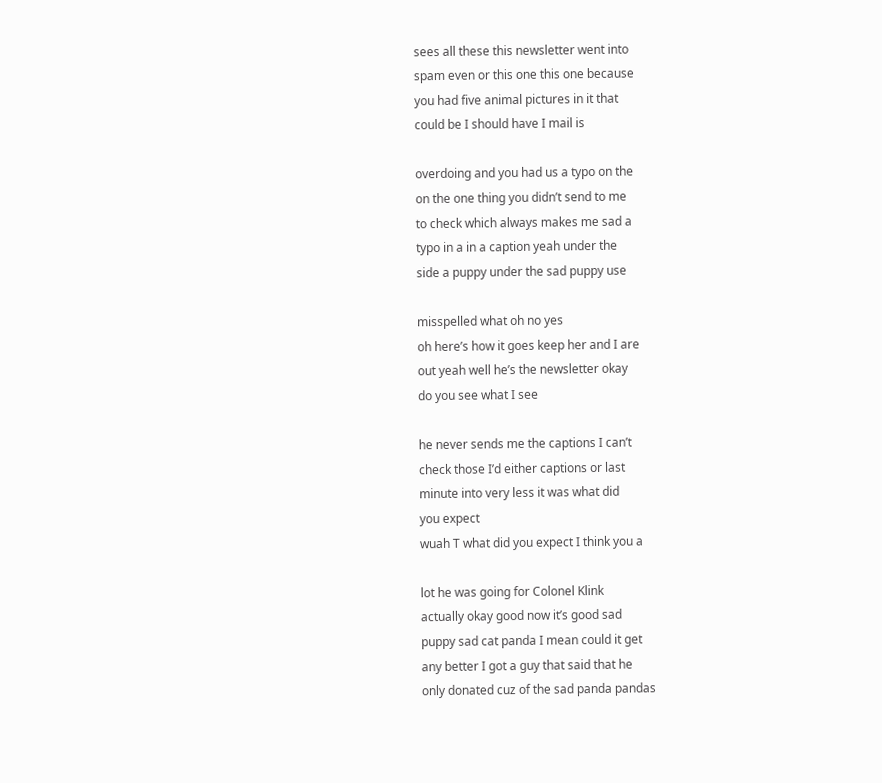sees all these this newsletter went into
spam even or this one this one because
you had five animal pictures in it that
could be I should have I mail is

overdoing and you had us a typo on the
on the one thing you didn’t send to me
to check which always makes me sad a
typo in a in a caption yeah under the
side a puppy under the sad puppy use

misspelled what oh no yes
oh here’s how it goes keep her and I are
out yeah well he’s the newsletter okay
do you see what I see

he never sends me the captions I can’t
check those I’d either captions or last
minute into very less it was what did
you expect
wuah T what did you expect I think you a

lot he was going for Colonel Klink
actually okay good now it’s good sad
puppy sad cat panda I mean could it get
any better I got a guy that said that he
only donated cuz of the sad panda pandas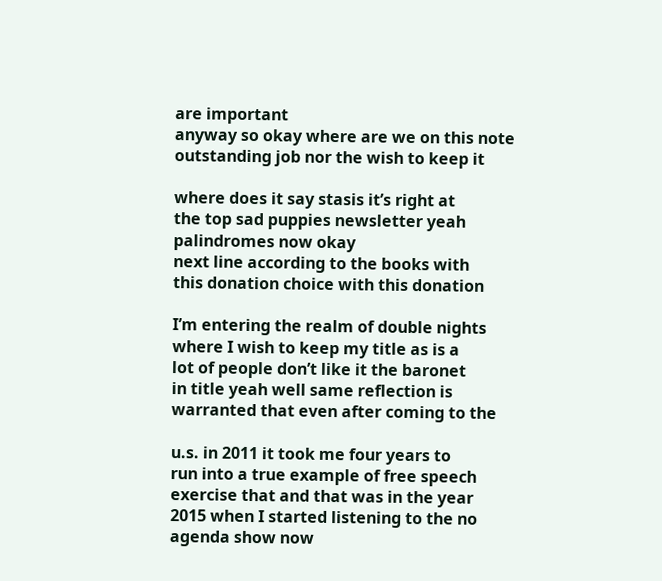are important
anyway so okay where are we on this note
outstanding job nor the wish to keep it

where does it say stasis it’s right at
the top sad puppies newsletter yeah
palindromes now okay
next line according to the books with
this donation choice with this donation

I’m entering the realm of double nights
where I wish to keep my title as is a
lot of people don’t like it the baronet
in title yeah well same reflection is
warranted that even after coming to the

u.s. in 2011 it took me four years to
run into a true example of free speech
exercise that and that was in the year
2015 when I started listening to the no
agenda show now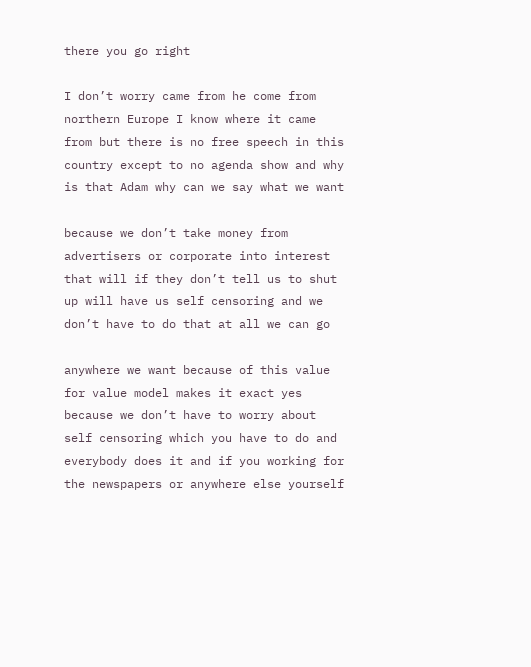there you go right

I don’t worry came from he come from
northern Europe I know where it came
from but there is no free speech in this
country except to no agenda show and why
is that Adam why can we say what we want

because we don’t take money from
advertisers or corporate into interest
that will if they don’t tell us to shut
up will have us self censoring and we
don’t have to do that at all we can go

anywhere we want because of this value
for value model makes it exact yes
because we don’t have to worry about
self censoring which you have to do and
everybody does it and if you working for
the newspapers or anywhere else yourself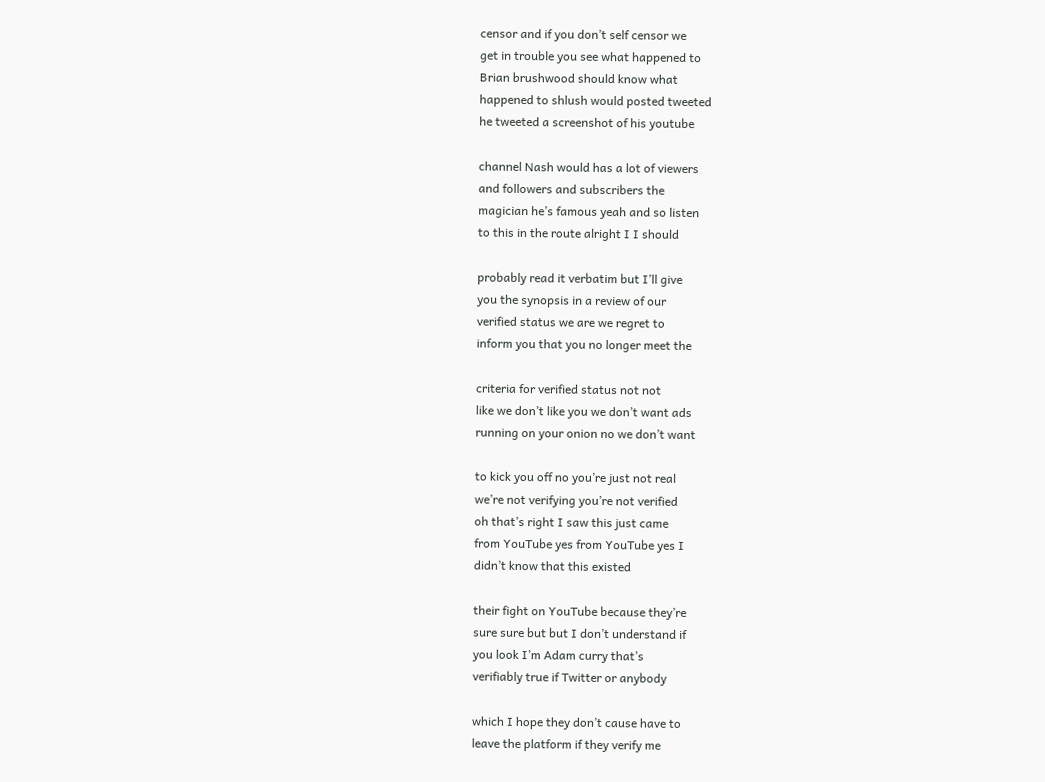censor and if you don’t self censor we
get in trouble you see what happened to
Brian brushwood should know what
happened to shlush would posted tweeted
he tweeted a screenshot of his youtube

channel Nash would has a lot of viewers
and followers and subscribers the
magician he’s famous yeah and so listen
to this in the route alright I I should

probably read it verbatim but I’ll give
you the synopsis in a review of our
verified status we are we regret to
inform you that you no longer meet the

criteria for verified status not not
like we don’t like you we don’t want ads
running on your onion no we don’t want

to kick you off no you’re just not real
we’re not verifying you’re not verified
oh that’s right I saw this just came
from YouTube yes from YouTube yes I
didn’t know that this existed

their fight on YouTube because they’re
sure sure but but I don’t understand if
you look I’m Adam curry that’s
verifiably true if Twitter or anybody

which I hope they don’t cause have to
leave the platform if they verify me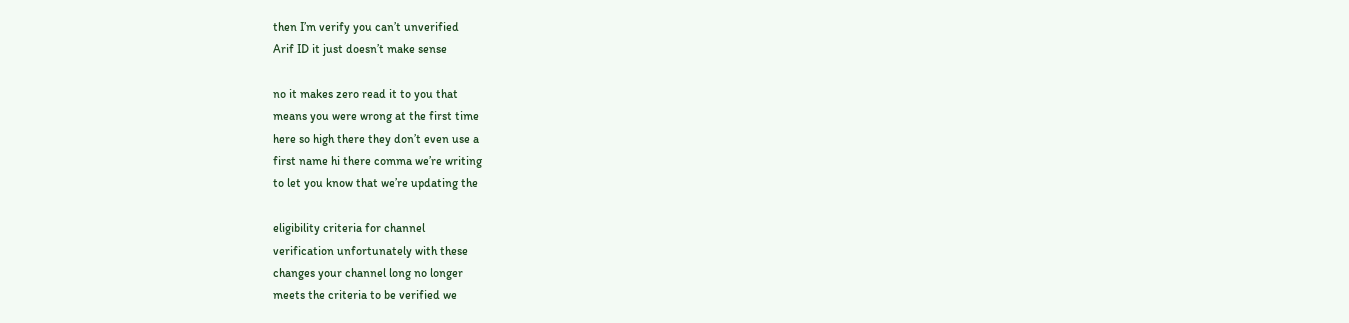then I’m verify you can’t unverified
Arif ID it just doesn’t make sense

no it makes zero read it to you that
means you were wrong at the first time
here so high there they don’t even use a
first name hi there comma we’re writing
to let you know that we’re updating the

eligibility criteria for channel
verification unfortunately with these
changes your channel long no longer
meets the criteria to be verified we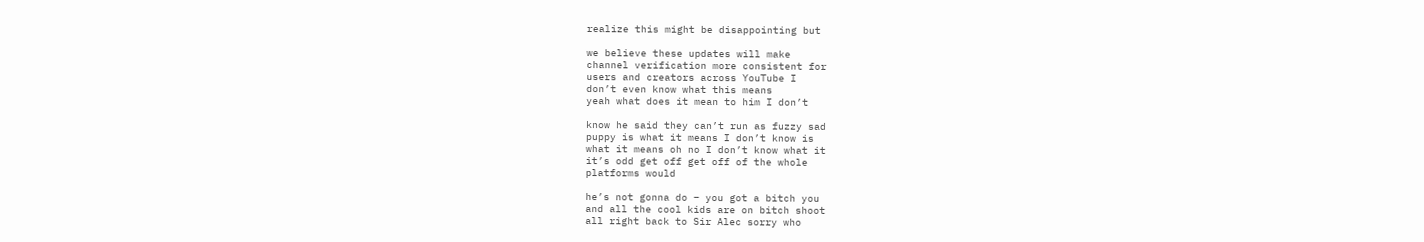realize this might be disappointing but

we believe these updates will make
channel verification more consistent for
users and creators across YouTube I
don’t even know what this means
yeah what does it mean to him I don’t

know he said they can’t run as fuzzy sad
puppy is what it means I don’t know is
what it means oh no I don’t know what it
it’s odd get off get off of the whole
platforms would

he’s not gonna do – you got a bitch you
and all the cool kids are on bitch shoot
all right back to Sir Alec sorry who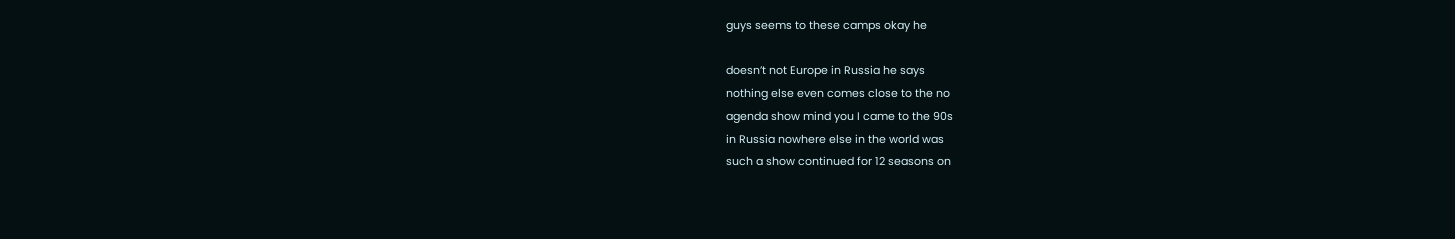guys seems to these camps okay he

doesn’t not Europe in Russia he says
nothing else even comes close to the no
agenda show mind you I came to the 90s
in Russia nowhere else in the world was
such a show continued for 12 seasons on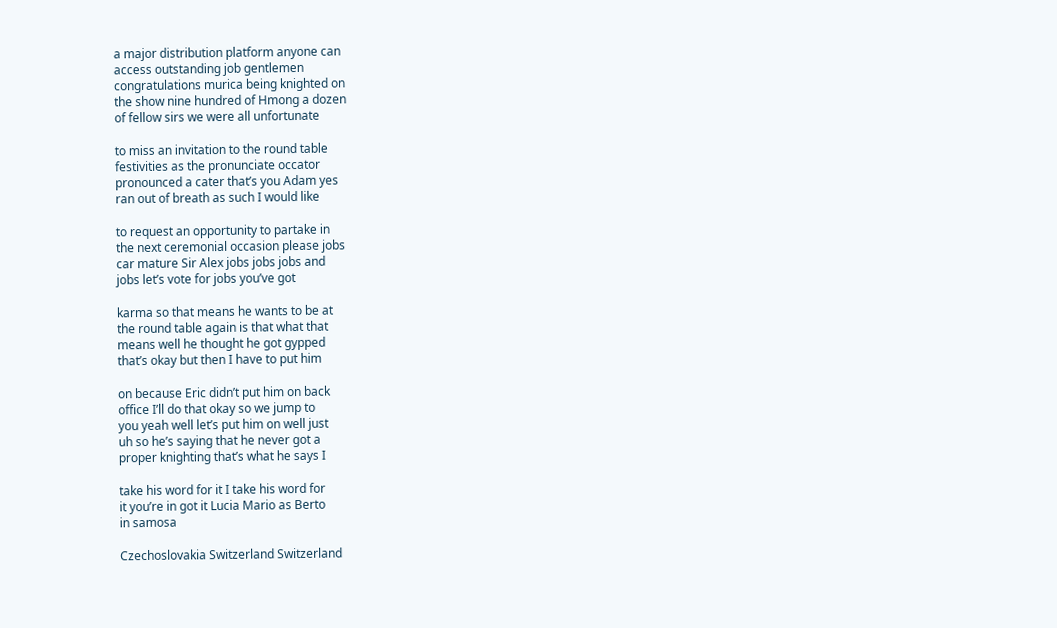a major distribution platform anyone can
access outstanding job gentlemen
congratulations murica being knighted on
the show nine hundred of Hmong a dozen
of fellow sirs we were all unfortunate

to miss an invitation to the round table
festivities as the pronunciate occator
pronounced a cater that’s you Adam yes
ran out of breath as such I would like

to request an opportunity to partake in
the next ceremonial occasion please jobs
car mature Sir Alex jobs jobs jobs and
jobs let’s vote for jobs you’ve got

karma so that means he wants to be at
the round table again is that what that
means well he thought he got gypped
that’s okay but then I have to put him

on because Eric didn’t put him on back
office I’ll do that okay so we jump to
you yeah well let’s put him on well just
uh so he’s saying that he never got a
proper knighting that’s what he says I

take his word for it I take his word for
it you’re in got it Lucia Mario as Berto
in samosa

Czechoslovakia Switzerland Switzerland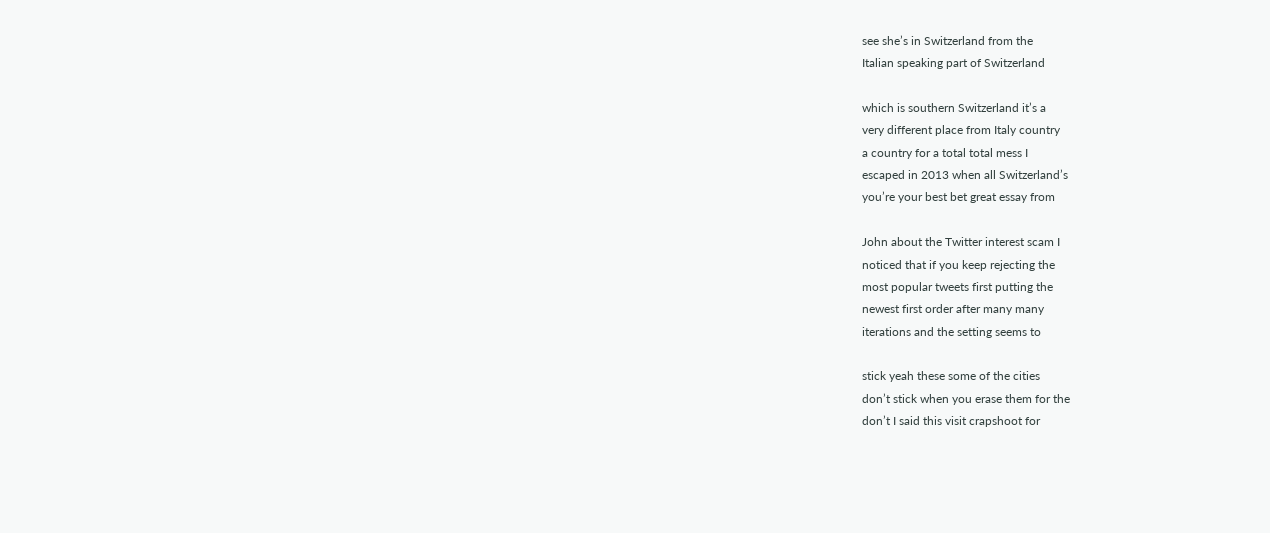see she’s in Switzerland from the
Italian speaking part of Switzerland

which is southern Switzerland it’s a
very different place from Italy country
a country for a total total mess I
escaped in 2013 when all Switzerland’s
you’re your best bet great essay from

John about the Twitter interest scam I
noticed that if you keep rejecting the
most popular tweets first putting the
newest first order after many many
iterations and the setting seems to

stick yeah these some of the cities
don’t stick when you erase them for the
don’t I said this visit crapshoot for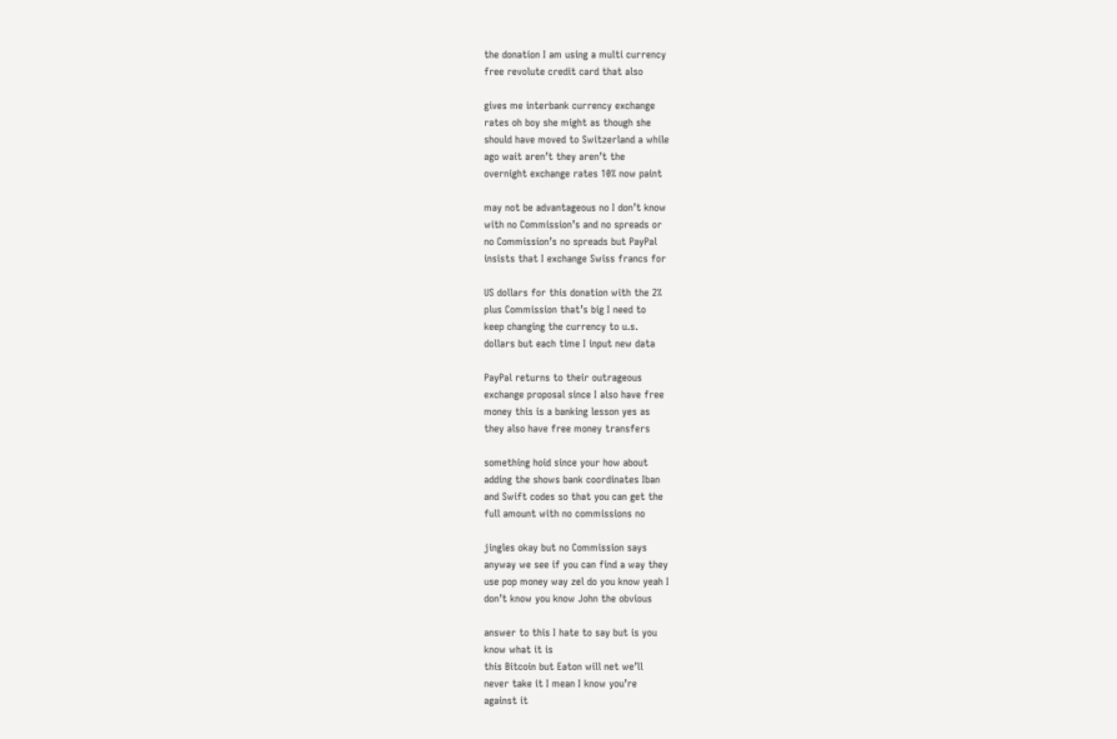the donation I am using a multi currency
free revolute credit card that also

gives me interbank currency exchange
rates oh boy she might as though she
should have moved to Switzerland a while
ago wait aren’t they aren’t the
overnight exchange rates 10% now paint

may not be advantageous no I don’t know
with no Commission’s and no spreads or
no Commission’s no spreads but PayPal
insists that I exchange Swiss francs for

US dollars for this donation with the 2%
plus Commission that’s big I need to
keep changing the currency to u.s.
dollars but each time I input new data

PayPal returns to their outrageous
exchange proposal since I also have free
money this is a banking lesson yes as
they also have free money transfers

something hoid since your how about
adding the shows bank coordinates Iban
and Swift codes so that you can get the
full amount with no commissions no

jingles okay but no Commission says
anyway we see if you can find a way they
use pop money way zel do you know yeah I
don’t know you know John the obvious

answer to this I hate to say but is you
know what it is
this Bitcoin but Eaton will net we’ll
never take it I mean I know you’re
against it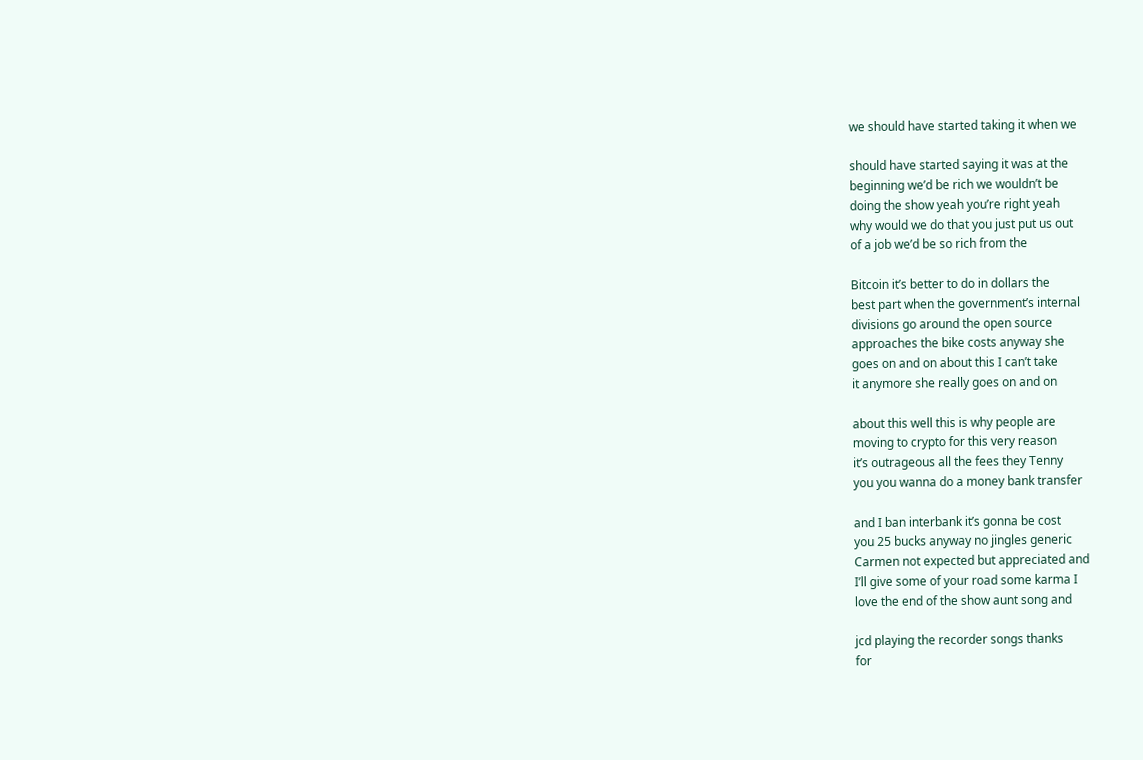we should have started taking it when we

should have started saying it was at the
beginning we’d be rich we wouldn’t be
doing the show yeah you’re right yeah
why would we do that you just put us out
of a job we’d be so rich from the

Bitcoin it’s better to do in dollars the
best part when the government’s internal
divisions go around the open source
approaches the bike costs anyway she
goes on and on about this I can’t take
it anymore she really goes on and on

about this well this is why people are
moving to crypto for this very reason
it’s outrageous all the fees they Tenny
you you wanna do a money bank transfer

and I ban interbank it’s gonna be cost
you 25 bucks anyway no jingles generic
Carmen not expected but appreciated and
I’ll give some of your road some karma I
love the end of the show aunt song and

jcd playing the recorder songs thanks
for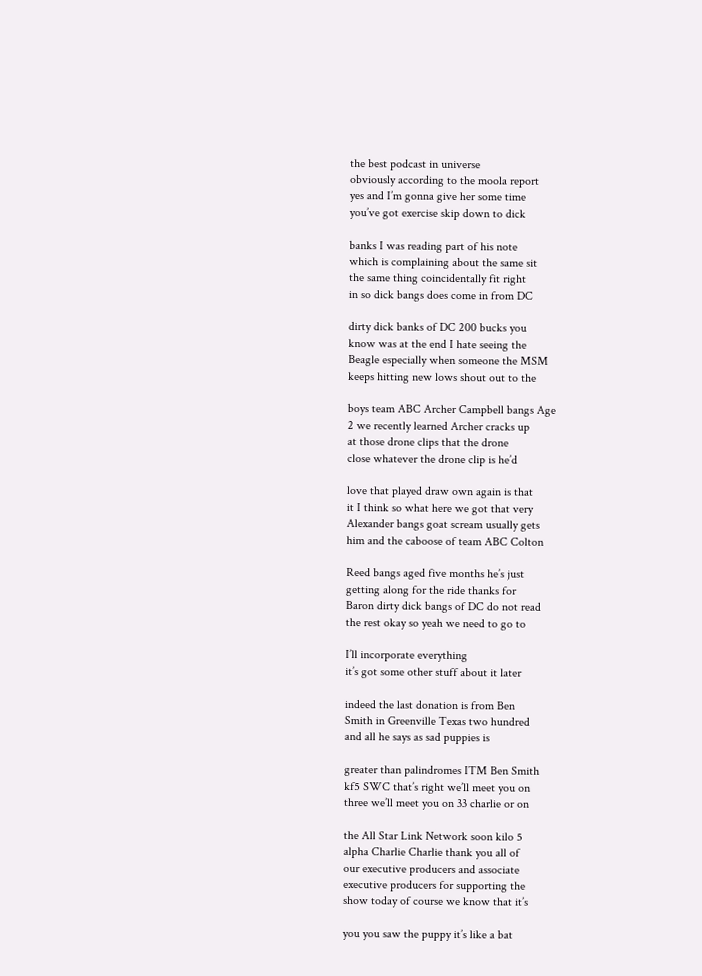the best podcast in universe
obviously according to the moola report
yes and I’m gonna give her some time
you’ve got exercise skip down to dick

banks I was reading part of his note
which is complaining about the same sit
the same thing coincidentally fit right
in so dick bangs does come in from DC

dirty dick banks of DC 200 bucks you
know was at the end I hate seeing the
Beagle especially when someone the MSM
keeps hitting new lows shout out to the

boys team ABC Archer Campbell bangs Age
2 we recently learned Archer cracks up
at those drone clips that the drone
close whatever the drone clip is he’d

love that played draw own again is that
it I think so what here we got that very
Alexander bangs goat scream usually gets
him and the caboose of team ABC Colton

Reed bangs aged five months he’s just
getting along for the ride thanks for
Baron dirty dick bangs of DC do not read
the rest okay so yeah we need to go to

I’ll incorporate everything
it’s got some other stuff about it later

indeed the last donation is from Ben
Smith in Greenville Texas two hundred
and all he says as sad puppies is

greater than palindromes ITM Ben Smith
kf5 SWC that’s right we’ll meet you on
three we’ll meet you on 33 charlie or on

the All Star Link Network soon kilo 5
alpha Charlie Charlie thank you all of
our executive producers and associate
executive producers for supporting the
show today of course we know that it’s

you you saw the puppy it’s like a bat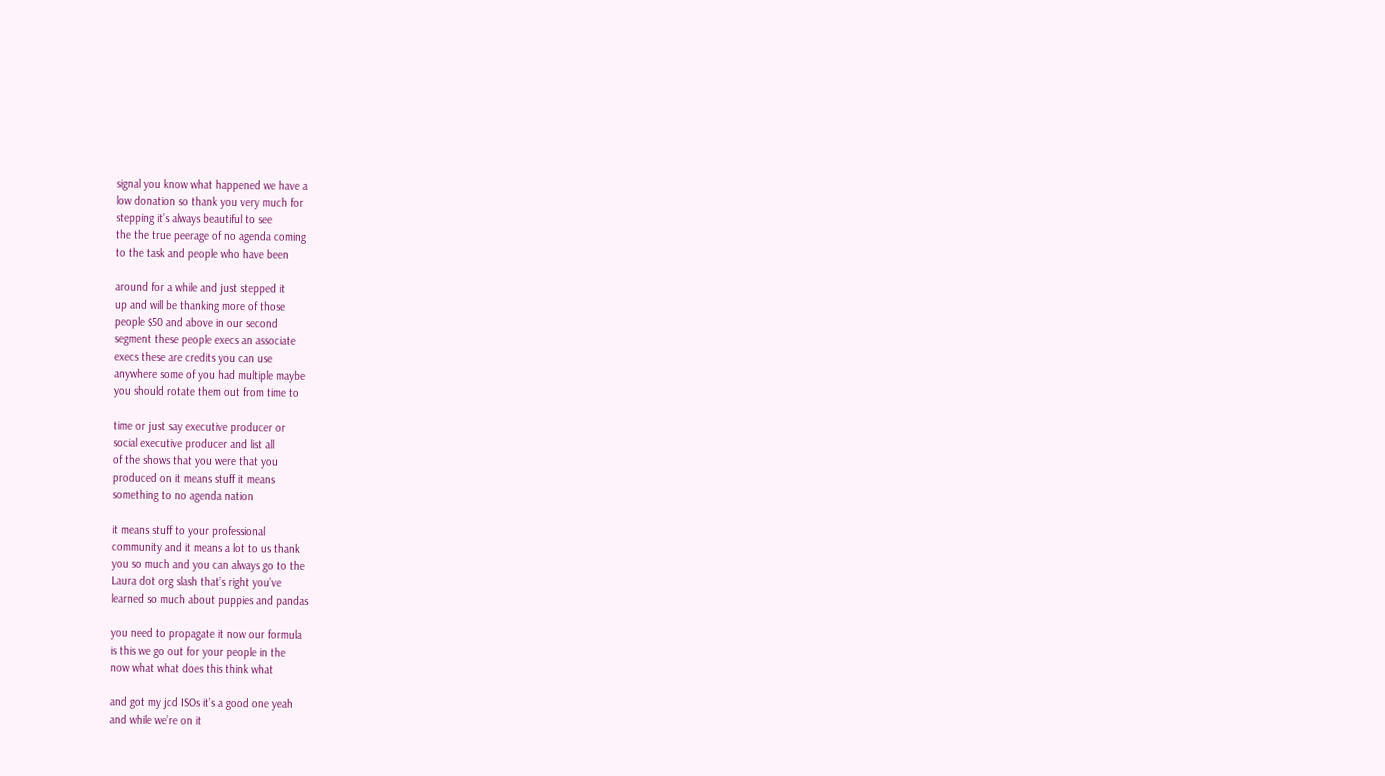signal you know what happened we have a
low donation so thank you very much for
stepping it’s always beautiful to see
the the true peerage of no agenda coming
to the task and people who have been

around for a while and just stepped it
up and will be thanking more of those
people $50 and above in our second
segment these people execs an associate
execs these are credits you can use
anywhere some of you had multiple maybe
you should rotate them out from time to

time or just say executive producer or
social executive producer and list all
of the shows that you were that you
produced on it means stuff it means
something to no agenda nation

it means stuff to your professional
community and it means a lot to us thank
you so much and you can always go to the
Laura dot org slash that’s right you’ve
learned so much about puppies and pandas

you need to propagate it now our formula
is this we go out for your people in the
now what what does this think what

and got my jcd ISOs it’s a good one yeah
and while we’re on it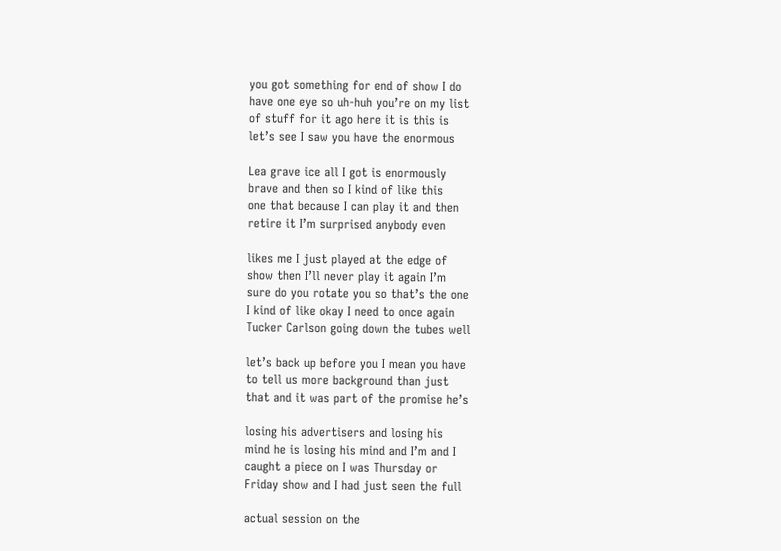you got something for end of show I do
have one eye so uh-huh you’re on my list
of stuff for it ago here it is this is
let’s see I saw you have the enormous

Lea grave ice all I got is enormously
brave and then so I kind of like this
one that because I can play it and then
retire it I’m surprised anybody even

likes me I just played at the edge of
show then I’ll never play it again I’m
sure do you rotate you so that’s the one
I kind of like okay I need to once again
Tucker Carlson going down the tubes well

let’s back up before you I mean you have
to tell us more background than just
that and it was part of the promise he’s

losing his advertisers and losing his
mind he is losing his mind and I’m and I
caught a piece on I was Thursday or
Friday show and I had just seen the full

actual session on the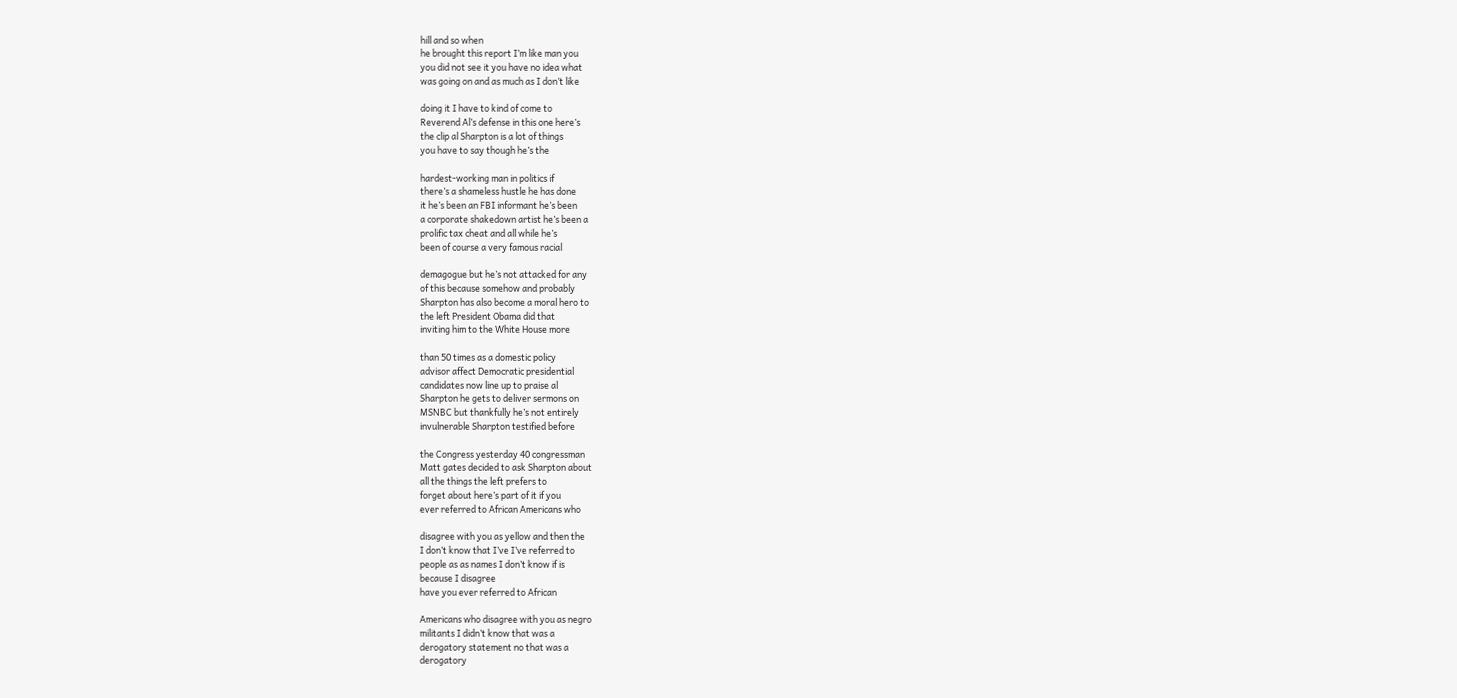hill and so when
he brought this report I’m like man you
you did not see it you have no idea what
was going on and as much as I don’t like

doing it I have to kind of come to
Reverend Al’s defense in this one here’s
the clip al Sharpton is a lot of things
you have to say though he’s the

hardest-working man in politics if
there’s a shameless hustle he has done
it he’s been an FBI informant he’s been
a corporate shakedown artist he’s been a
prolific tax cheat and all while he’s
been of course a very famous racial

demagogue but he’s not attacked for any
of this because somehow and probably
Sharpton has also become a moral hero to
the left President Obama did that
inviting him to the White House more

than 50 times as a domestic policy
advisor affect Democratic presidential
candidates now line up to praise al
Sharpton he gets to deliver sermons on
MSNBC but thankfully he’s not entirely
invulnerable Sharpton testified before

the Congress yesterday 40 congressman
Matt gates decided to ask Sharpton about
all the things the left prefers to
forget about here’s part of it if you
ever referred to African Americans who

disagree with you as yellow and then the
I don’t know that I’ve I’ve referred to
people as as names I don’t know if is
because I disagree
have you ever referred to African

Americans who disagree with you as negro
militants I didn’t know that was a
derogatory statement no that was a
derogatory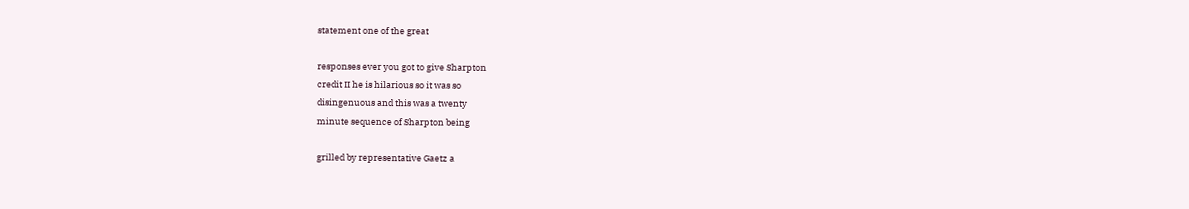statement one of the great

responses ever you got to give Sharpton
credit II he is hilarious so it was so
disingenuous and this was a twenty
minute sequence of Sharpton being

grilled by representative Gaetz a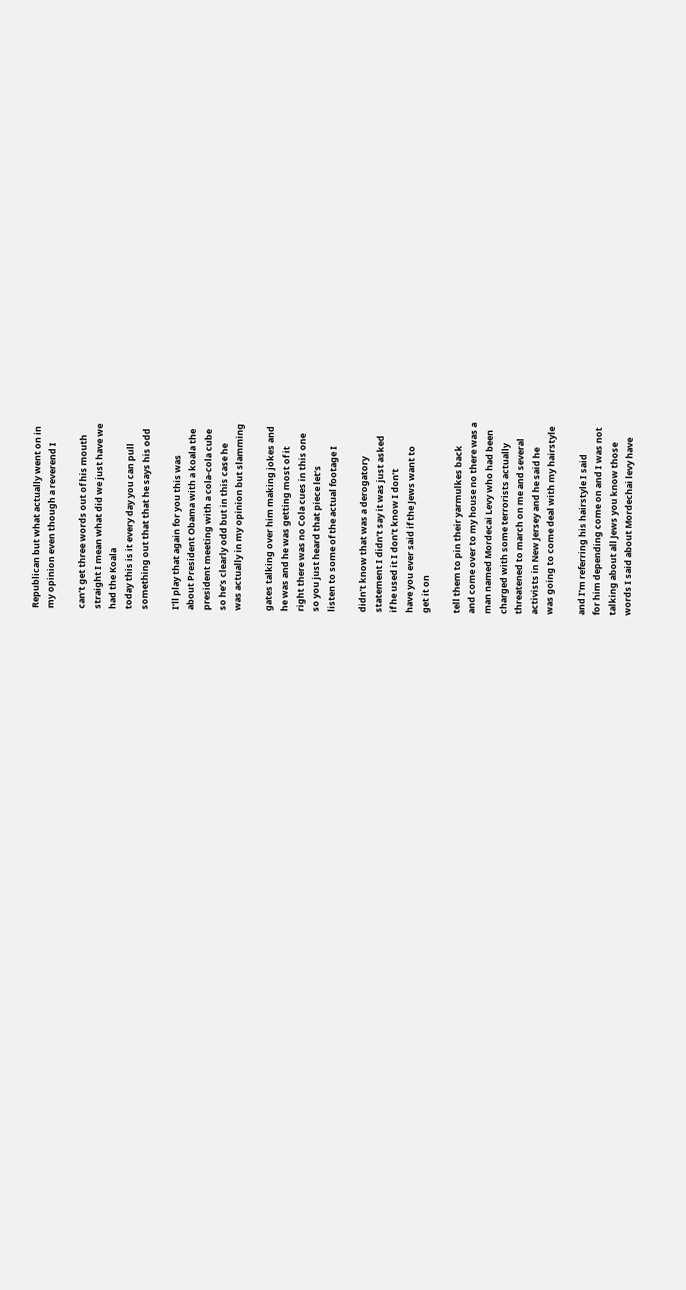Republican but what actually went on in
my opinion even though a reverend I

can’t get three words out of his mouth
straight I mean what did we just have we
had the Koala
today this is it every day you can pull
something out that that he says his odd

I’ll play that again for you this was
about President Obama with a koala the
president meeting with a cola-cola cube
so he’s clearly odd but in this case he
was actually in my opinion but slamming

gates talking over him making jokes and
he was and he was getting most of it
right there was no Cola cues in this one
so you just heard that piece let’s
listen to some of the actual footage I

didn’t know that was a derogatory
statement I didn’t say it was just asked
if he used it I don’t know I don’t
have you ever said if the Jews want to
get it on

tell them to pin their yarmulkes back
and come over to my house no there was a
man named Mordecai Levy who had been
charged with some terrorists actually
threatened to march on me and several
activists in New Jersey and he said he
was going to come deal with my hairstyle

and I’m referring his hairstyle I said
for him depending come on and I was not
talking about all Jews you know those
words I said about Mordechai levy have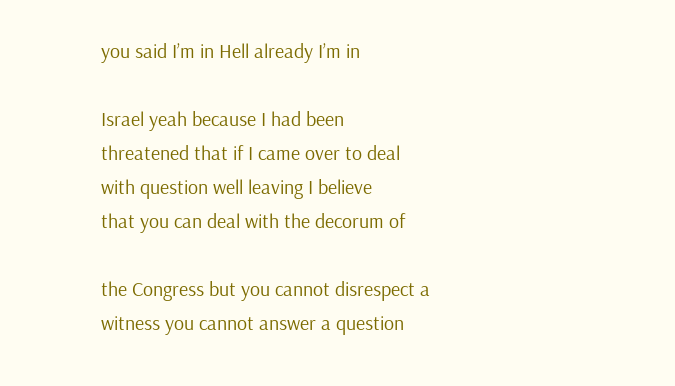you said I’m in Hell already I’m in

Israel yeah because I had been
threatened that if I came over to deal
with question well leaving I believe
that you can deal with the decorum of

the Congress but you cannot disrespect a
witness you cannot answer a question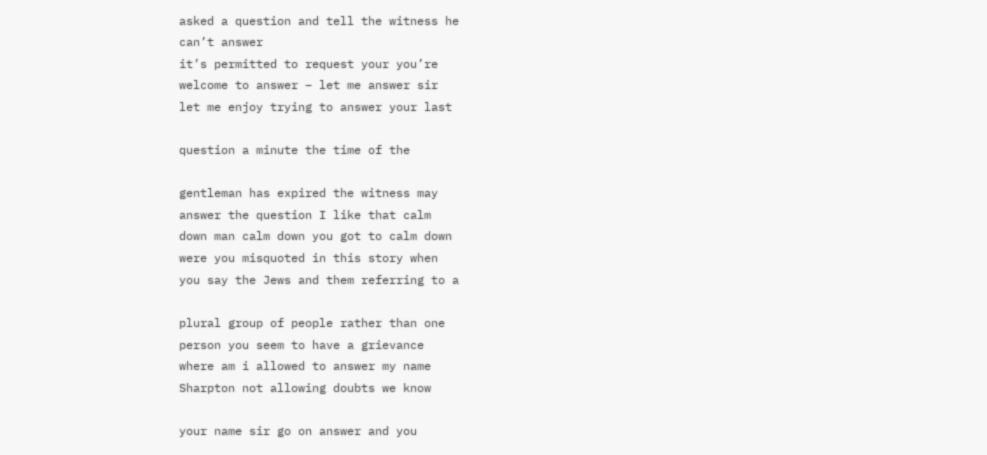asked a question and tell the witness he
can’t answer
it’s permitted to request your you’re
welcome to answer – let me answer sir
let me enjoy trying to answer your last

question a minute the time of the

gentleman has expired the witness may
answer the question I like that calm
down man calm down you got to calm down
were you misquoted in this story when
you say the Jews and them referring to a

plural group of people rather than one
person you seem to have a grievance
where am i allowed to answer my name
Sharpton not allowing doubts we know

your name sir go on answer and you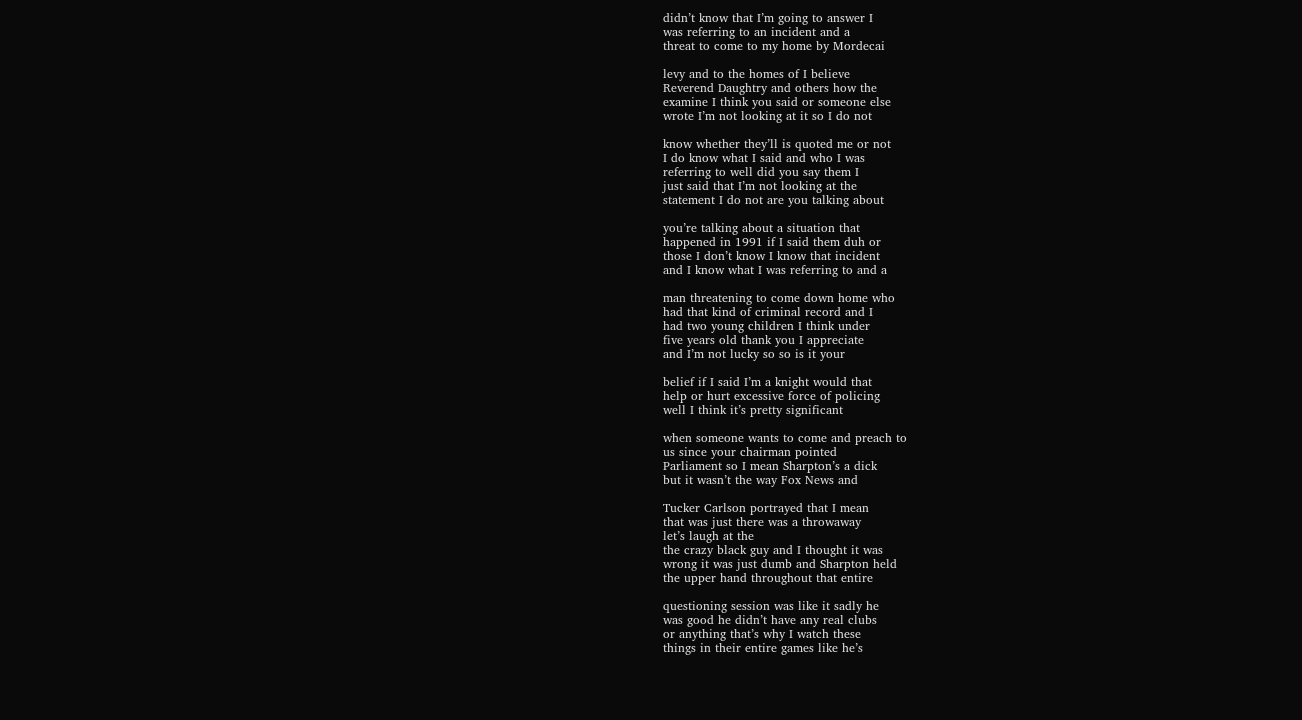didn’t know that I’m going to answer I
was referring to an incident and a
threat to come to my home by Mordecai

levy and to the homes of I believe
Reverend Daughtry and others how the
examine I think you said or someone else
wrote I’m not looking at it so I do not

know whether they’ll is quoted me or not
I do know what I said and who I was
referring to well did you say them I
just said that I’m not looking at the
statement I do not are you talking about

you’re talking about a situation that
happened in 1991 if I said them duh or
those I don’t know I know that incident
and I know what I was referring to and a

man threatening to come down home who
had that kind of criminal record and I
had two young children I think under
five years old thank you I appreciate
and I’m not lucky so so is it your

belief if I said I’m a knight would that
help or hurt excessive force of policing
well I think it’s pretty significant

when someone wants to come and preach to
us since your chairman pointed
Parliament so I mean Sharpton’s a dick
but it wasn’t the way Fox News and

Tucker Carlson portrayed that I mean
that was just there was a throwaway
let’s laugh at the
the crazy black guy and I thought it was
wrong it was just dumb and Sharpton held
the upper hand throughout that entire

questioning session was like it sadly he
was good he didn’t have any real clubs
or anything that’s why I watch these
things in their entire games like he’s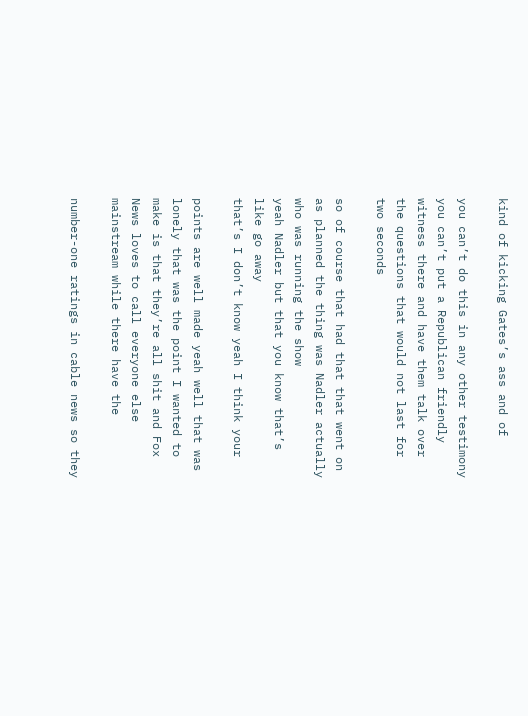kind of kicking Gates’s ass and of

you can’t do this in any other testimony
you can’t put a Republican friendly
witness there and have them talk over
the questions that would not last for
two seconds

so of course that had that that went on
as planned the thing was Nadler actually
who was running the show
yeah Nadler but that you know that’s
like go away
that’s I don’t know yeah I think your

points are well made yeah well that was
lonely that was the point I wanted to
make is that they’re all shit and Fox
News loves to call everyone else
mainstream while there have the

number-one ratings in cable news so they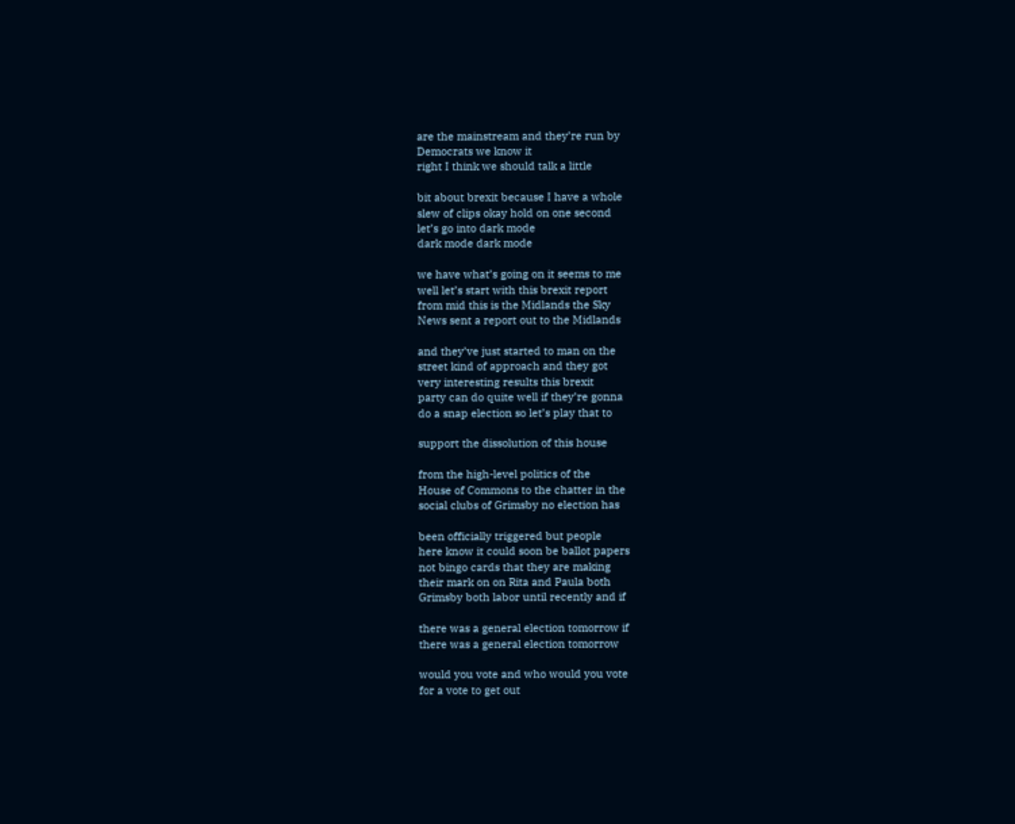are the mainstream and they’re run by
Democrats we know it
right I think we should talk a little

bit about brexit because I have a whole
slew of clips okay hold on one second
let’s go into dark mode
dark mode dark mode

we have what’s going on it seems to me
well let’s start with this brexit report
from mid this is the Midlands the Sky
News sent a report out to the Midlands

and they’ve just started to man on the
street kind of approach and they got
very interesting results this brexit
party can do quite well if they’re gonna
do a snap election so let’s play that to

support the dissolution of this house

from the high-level politics of the
House of Commons to the chatter in the
social clubs of Grimsby no election has

been officially triggered but people
here know it could soon be ballot papers
not bingo cards that they are making
their mark on on Rita and Paula both
Grimsby both labor until recently and if

there was a general election tomorrow if
there was a general election tomorrow

would you vote and who would you vote
for a vote to get out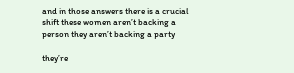and in those answers there is a crucial
shift these women aren’t backing a
person they aren’t backing a party

they’re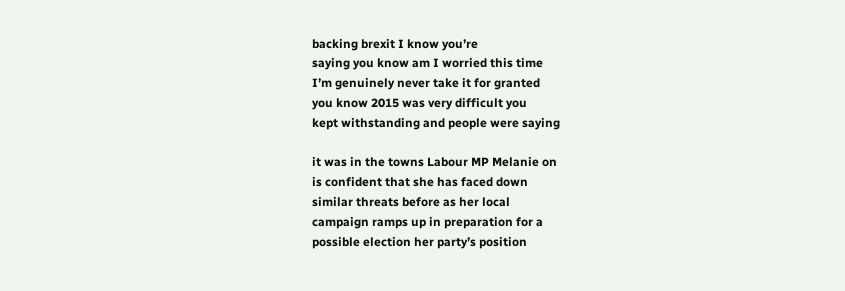backing brexit I know you’re
saying you know am I worried this time
I’m genuinely never take it for granted
you know 2015 was very difficult you
kept withstanding and people were saying

it was in the towns Labour MP Melanie on
is confident that she has faced down
similar threats before as her local
campaign ramps up in preparation for a
possible election her party’s position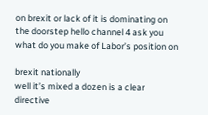on brexit or lack of it is dominating on
the doorstep hello channel 4 ask you
what do you make of Labor’s position on

brexit nationally
well it’s mixed a dozen is a clear
directive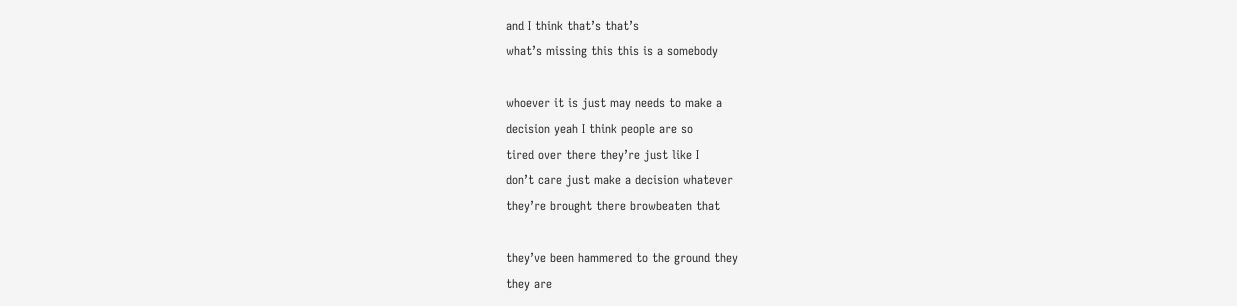and I think that’s that’s
what’s missing this this is a somebody

whoever it is just may needs to make a
decision yeah I think people are so
tired over there they’re just like I
don’t care just make a decision whatever
they’re brought there browbeaten that

they’ve been hammered to the ground they
they are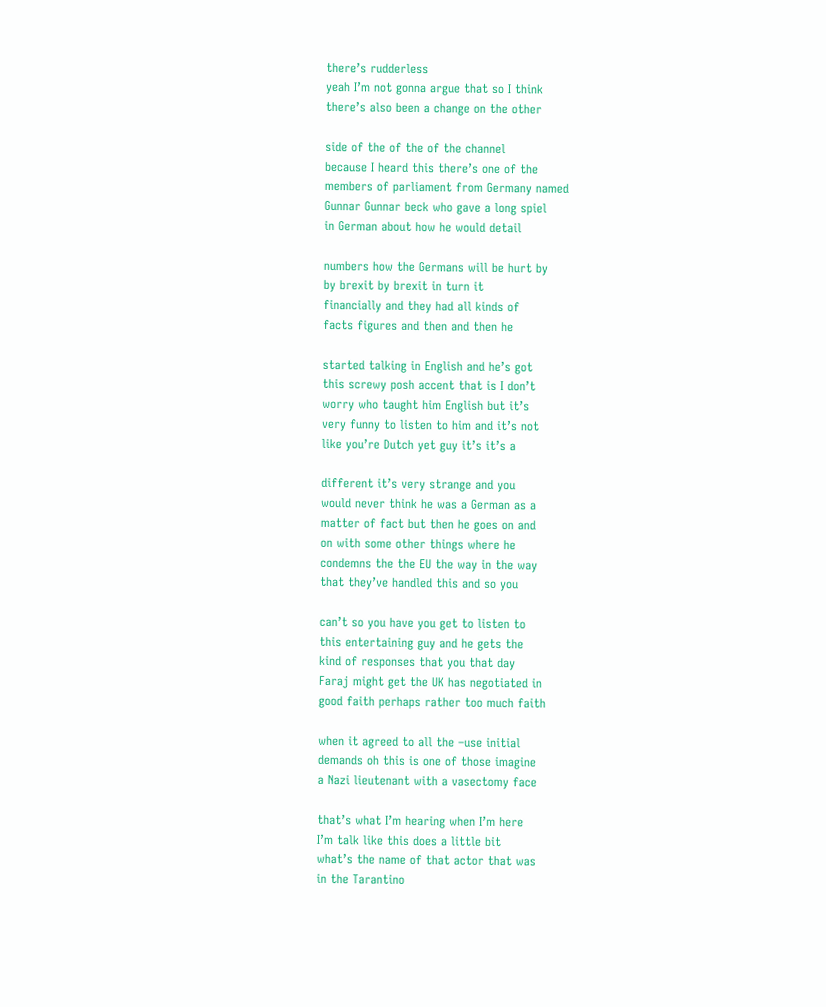there’s rudderless
yeah I’m not gonna argue that so I think
there’s also been a change on the other

side of the of the of the channel
because I heard this there’s one of the
members of parliament from Germany named
Gunnar Gunnar beck who gave a long spiel
in German about how he would detail

numbers how the Germans will be hurt by
by brexit by brexit in turn it
financially and they had all kinds of
facts figures and then and then he

started talking in English and he’s got
this screwy posh accent that is I don’t
worry who taught him English but it’s
very funny to listen to him and it’s not
like you’re Dutch yet guy it’s it’s a

different it’s very strange and you
would never think he was a German as a
matter of fact but then he goes on and
on with some other things where he
condemns the the EU the way in the way
that they’ve handled this and so you

can’t so you have you get to listen to
this entertaining guy and he gets the
kind of responses that you that day
Faraj might get the UK has negotiated in
good faith perhaps rather too much faith

when it agreed to all the –use initial
demands oh this is one of those imagine
a Nazi lieutenant with a vasectomy face

that’s what I’m hearing when I’m here
I’m talk like this does a little bit
what’s the name of that actor that was
in the Tarantino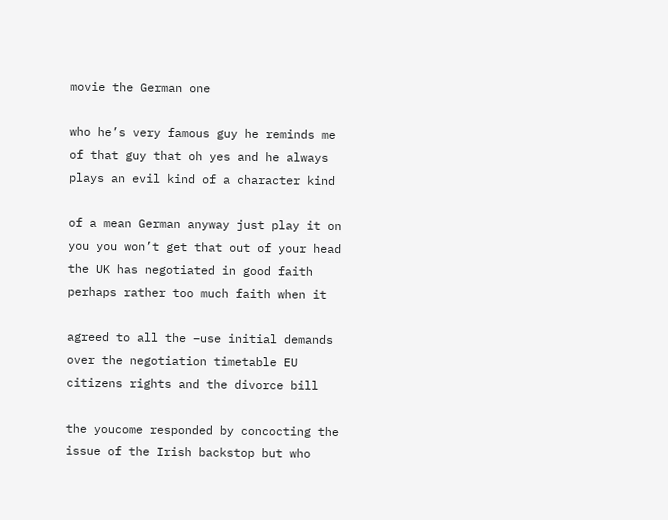movie the German one

who he’s very famous guy he reminds me
of that guy that oh yes and he always
plays an evil kind of a character kind

of a mean German anyway just play it on
you you won’t get that out of your head
the UK has negotiated in good faith
perhaps rather too much faith when it

agreed to all the –use initial demands
over the negotiation timetable EU
citizens rights and the divorce bill

the youcome responded by concocting the
issue of the Irish backstop but who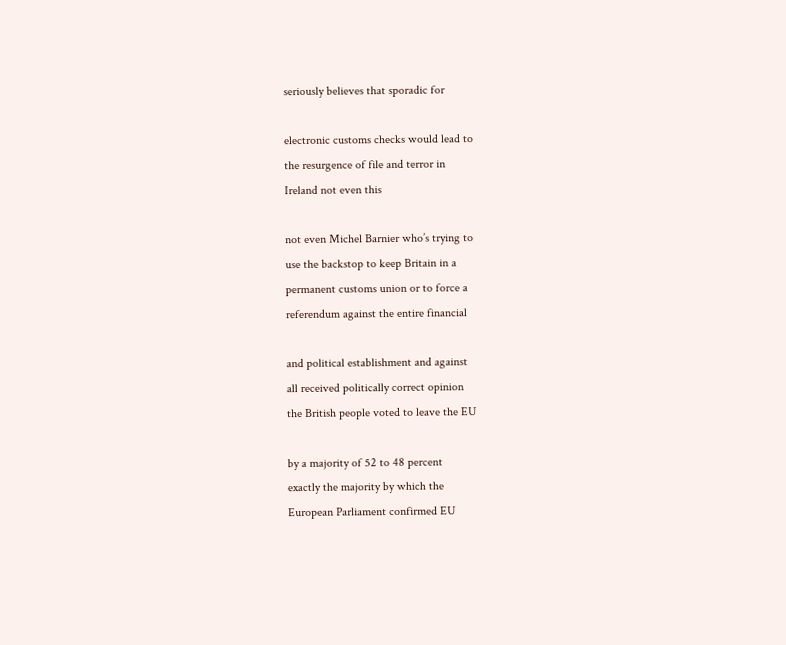seriously believes that sporadic for

electronic customs checks would lead to
the resurgence of file and terror in
Ireland not even this

not even Michel Barnier who’s trying to
use the backstop to keep Britain in a
permanent customs union or to force a
referendum against the entire financial

and political establishment and against
all received politically correct opinion
the British people voted to leave the EU

by a majority of 52 to 48 percent
exactly the majority by which the
European Parliament confirmed EU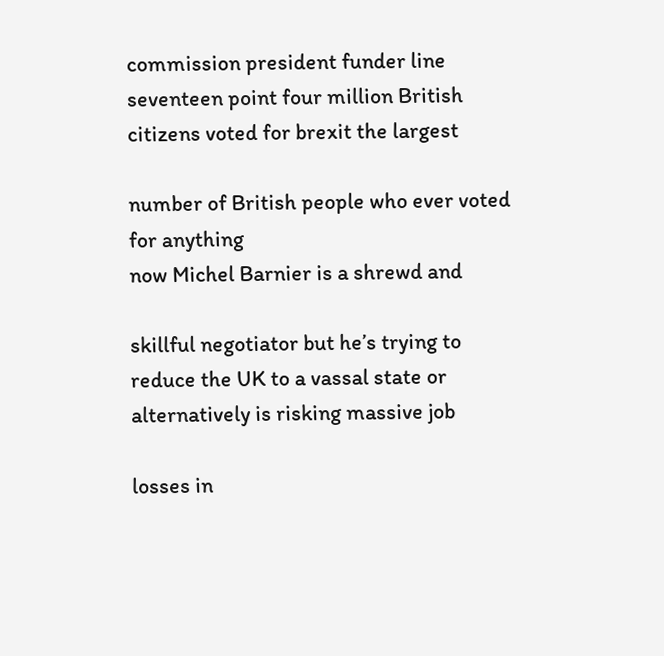commission president funder line
seventeen point four million British
citizens voted for brexit the largest

number of British people who ever voted
for anything
now Michel Barnier is a shrewd and

skillful negotiator but he’s trying to
reduce the UK to a vassal state or
alternatively is risking massive job

losses in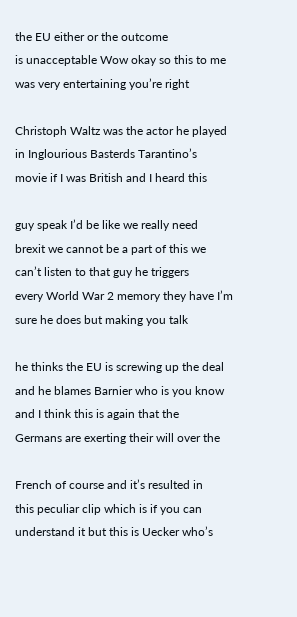the EU either or the outcome
is unacceptable Wow okay so this to me
was very entertaining you’re right

Christoph Waltz was the actor he played
in Inglourious Basterds Tarantino’s
movie if I was British and I heard this

guy speak I’d be like we really need
brexit we cannot be a part of this we
can’t listen to that guy he triggers
every World War 2 memory they have I’m
sure he does but making you talk

he thinks the EU is screwing up the deal
and he blames Barnier who is you know
and I think this is again that the
Germans are exerting their will over the

French of course and it’s resulted in
this peculiar clip which is if you can
understand it but this is Uecker who’s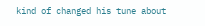kind of changed his tune about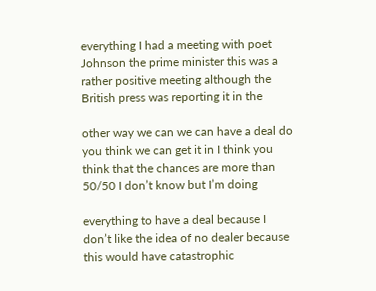everything I had a meeting with poet
Johnson the prime minister this was a
rather positive meeting although the
British press was reporting it in the

other way we can we can have a deal do
you think we can get it in I think you
think that the chances are more than
50/50 I don’t know but I’m doing

everything to have a deal because I
don’t like the idea of no dealer because
this would have catastrophic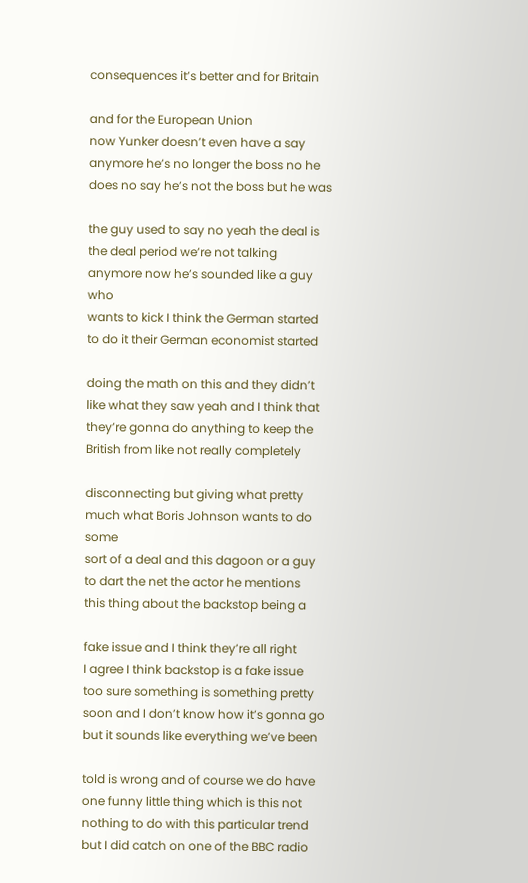consequences it’s better and for Britain

and for the European Union
now Yunker doesn’t even have a say
anymore he’s no longer the boss no he
does no say he’s not the boss but he was

the guy used to say no yeah the deal is
the deal period we’re not talking
anymore now he’s sounded like a guy who
wants to kick I think the German started
to do it their German economist started

doing the math on this and they didn’t
like what they saw yeah and I think that
they’re gonna do anything to keep the
British from like not really completely

disconnecting but giving what pretty
much what Boris Johnson wants to do some
sort of a deal and this dagoon or a guy
to dart the net the actor he mentions
this thing about the backstop being a

fake issue and I think they’re all right
I agree I think backstop is a fake issue
too sure something is something pretty
soon and I don’t know how it’s gonna go
but it sounds like everything we’ve been

told is wrong and of course we do have
one funny little thing which is this not
nothing to do with this particular trend
but I did catch on one of the BBC radio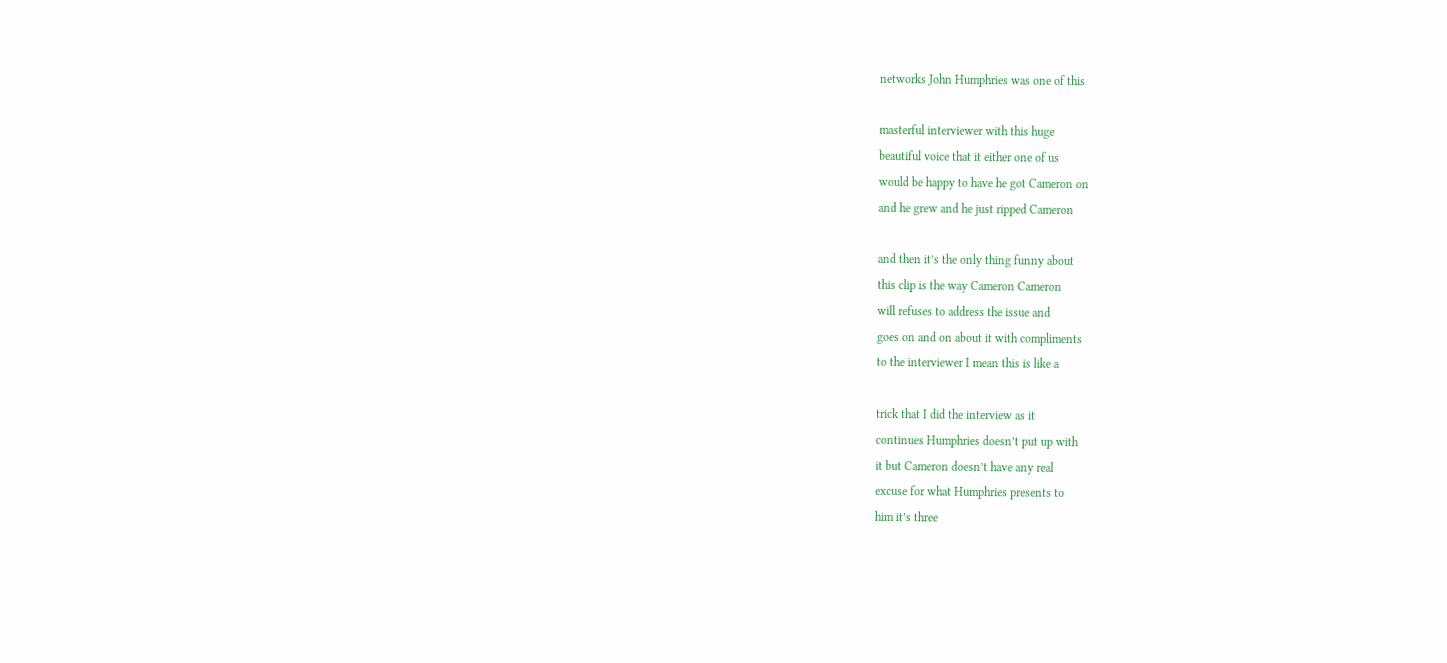networks John Humphries was one of this

masterful interviewer with this huge
beautiful voice that it either one of us
would be happy to have he got Cameron on
and he grew and he just ripped Cameron

and then it’s the only thing funny about
this clip is the way Cameron Cameron
will refuses to address the issue and
goes on and on about it with compliments
to the interviewer I mean this is like a

trick that I did the interview as it
continues Humphries doesn’t put up with
it but Cameron doesn’t have any real
excuse for what Humphries presents to
him it’s three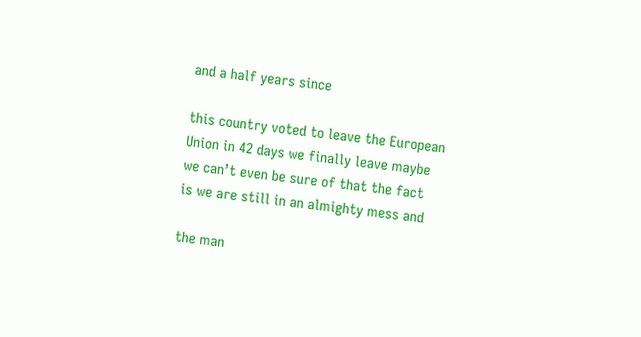and a half years since

this country voted to leave the European
Union in 42 days we finally leave maybe
we can’t even be sure of that the fact
is we are still in an almighty mess and

the man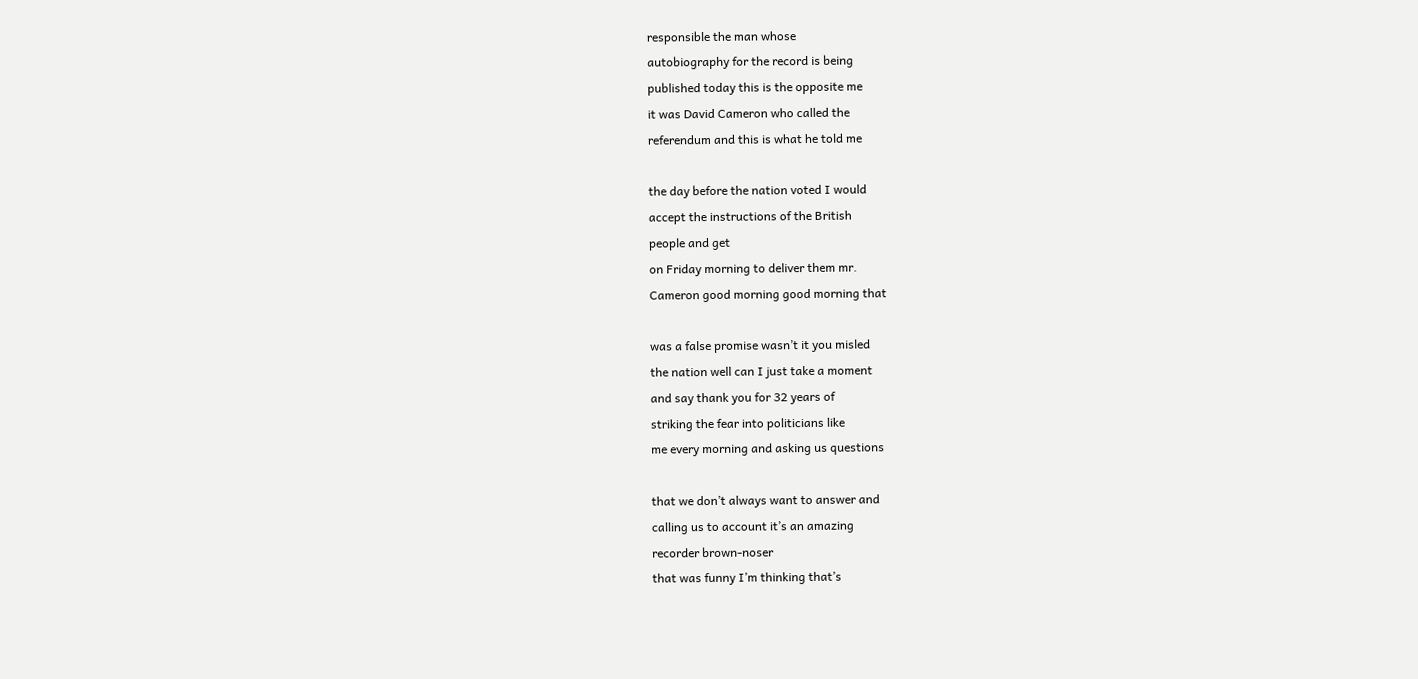responsible the man whose
autobiography for the record is being
published today this is the opposite me
it was David Cameron who called the
referendum and this is what he told me

the day before the nation voted I would
accept the instructions of the British
people and get
on Friday morning to deliver them mr.
Cameron good morning good morning that

was a false promise wasn’t it you misled
the nation well can I just take a moment
and say thank you for 32 years of
striking the fear into politicians like
me every morning and asking us questions

that we don’t always want to answer and
calling us to account it’s an amazing
recorder brown-noser
that was funny I’m thinking that’s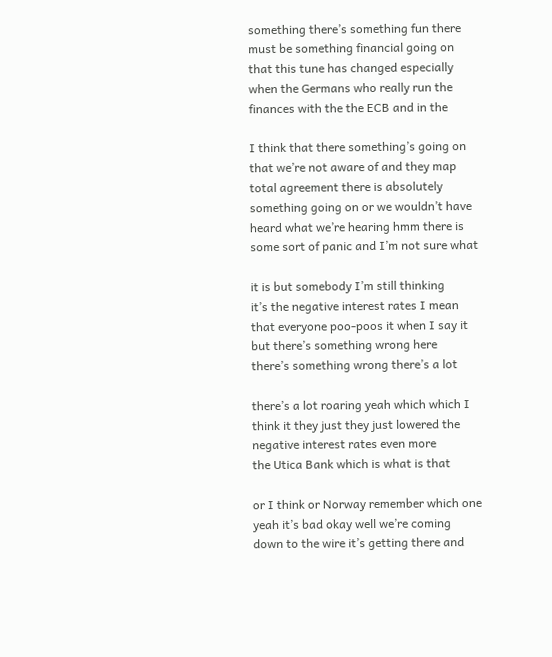something there’s something fun there
must be something financial going on
that this tune has changed especially
when the Germans who really run the
finances with the the ECB and in the

I think that there something’s going on
that we’re not aware of and they map
total agreement there is absolutely
something going on or we wouldn’t have
heard what we’re hearing hmm there is
some sort of panic and I’m not sure what

it is but somebody I’m still thinking
it’s the negative interest rates I mean
that everyone poo-poos it when I say it
but there’s something wrong here
there’s something wrong there’s a lot

there’s a lot roaring yeah which which I
think it they just they just lowered the
negative interest rates even more
the Utica Bank which is what is that

or I think or Norway remember which one
yeah it’s bad okay well we’re coming
down to the wire it’s getting there and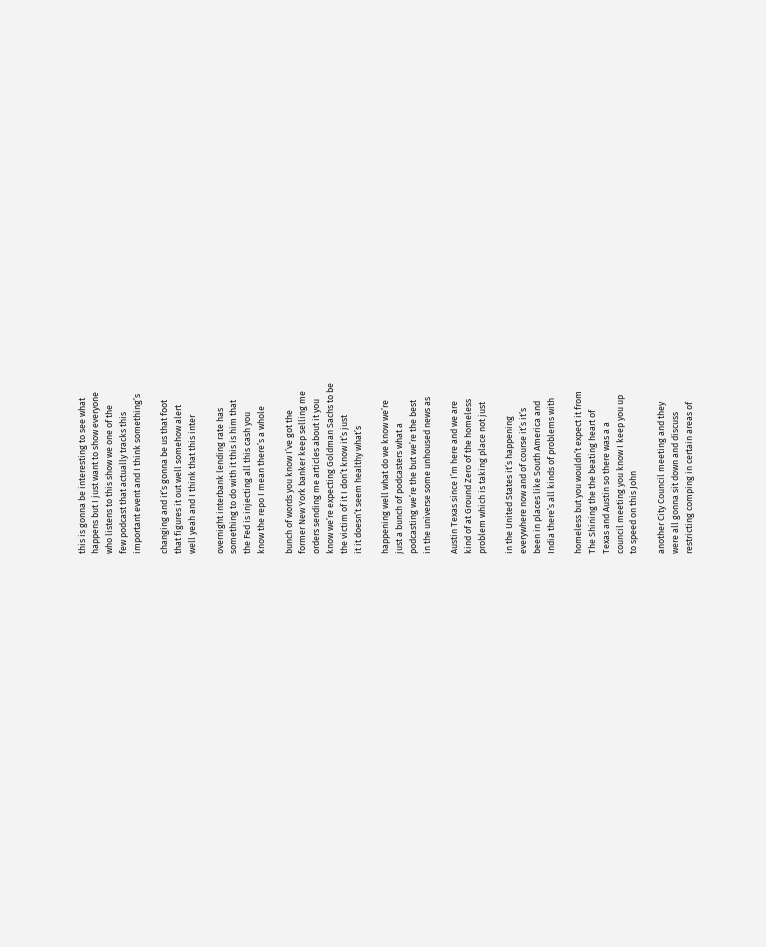this is gonna be interesting to see what
happens but I just want to show everyone
who listens to this show we one of the
few podcast that actually tracks this
important event and I think something’s

changing and it’s gonna be us that foot
that figures it out well somehow alert
well yeah and I think that this inter

overnight interbank lending rate has
something to do with it this is him that
the Fed is injecting all this cash you
know the repo I mean there’s a whole

bunch of words you know I’ve got the
former New York banker keep selling me
orders sending me articles about it you
know we’re expecting Goldman Sachs to be
the victim of it I don’t know it’s just
it it doesn’t seem healthy what’s

happening well what do we know we’re
just a bunch of podcasters what a
podcasting we’re the but we’re the best
in the universe some unhoused news as

Austin Texas since I’m here and we are
kind of at Ground Zero of the homeless
problem which is taking place not just

in the United States it’s happening
everywhere now and of course it’s it’s
been in places like South America and
India there’s all kinds of problems with

homeless but you wouldn’t expect it from
The Shining the the beating heart of
Texas and Austin so there was a a
council meeting you know I keep you up
to speed on this John

another City Council meeting and they
were all gonna sit down and discuss
restricting comping in certain areas of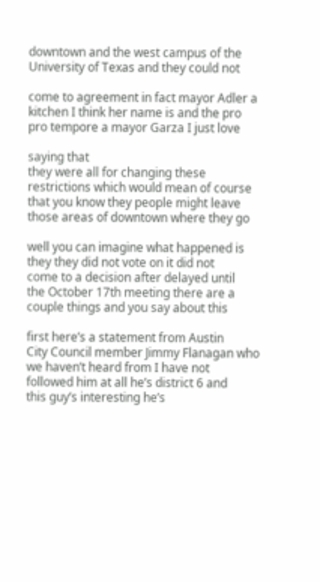downtown and the west campus of the
University of Texas and they could not

come to agreement in fact mayor Adler a
kitchen I think her name is and the pro
pro tempore a mayor Garza I just love

saying that
they were all for changing these
restrictions which would mean of course
that you know they people might leave
those areas of downtown where they go

well you can imagine what happened is
they they did not vote on it did not
come to a decision after delayed until
the October 17th meeting there are a
couple things and you say about this

first here’s a statement from Austin
City Council member Jimmy Flanagan who
we haven’t heard from I have not
followed him at all he’s district 6 and
this guy’s interesting he’s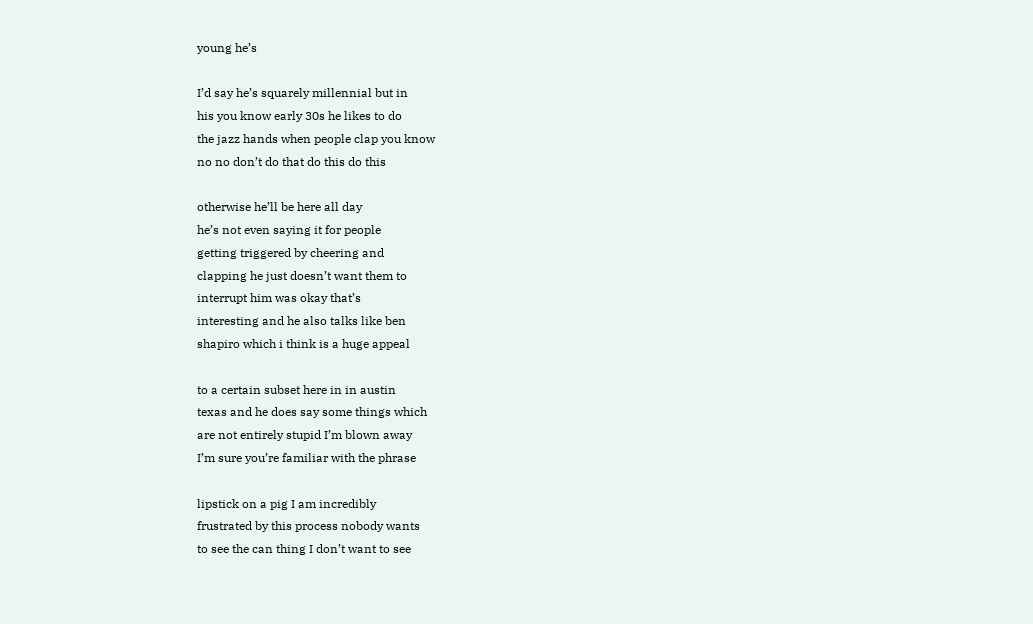young he’s

I’d say he’s squarely millennial but in
his you know early 30s he likes to do
the jazz hands when people clap you know
no no don’t do that do this do this

otherwise he’ll be here all day
he’s not even saying it for people
getting triggered by cheering and
clapping he just doesn’t want them to
interrupt him was okay that’s
interesting and he also talks like ben
shapiro which i think is a huge appeal

to a certain subset here in in austin
texas and he does say some things which
are not entirely stupid I’m blown away
I’m sure you’re familiar with the phrase

lipstick on a pig I am incredibly
frustrated by this process nobody wants
to see the can thing I don’t want to see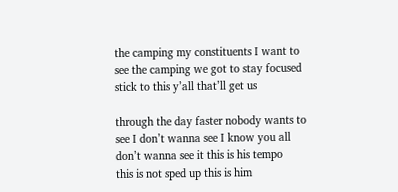the camping my constituents I want to
see the camping we got to stay focused
stick to this y’all that’ll get us

through the day faster nobody wants to
see I don’t wanna see I know you all
don’t wanna see it this is his tempo
this is not sped up this is him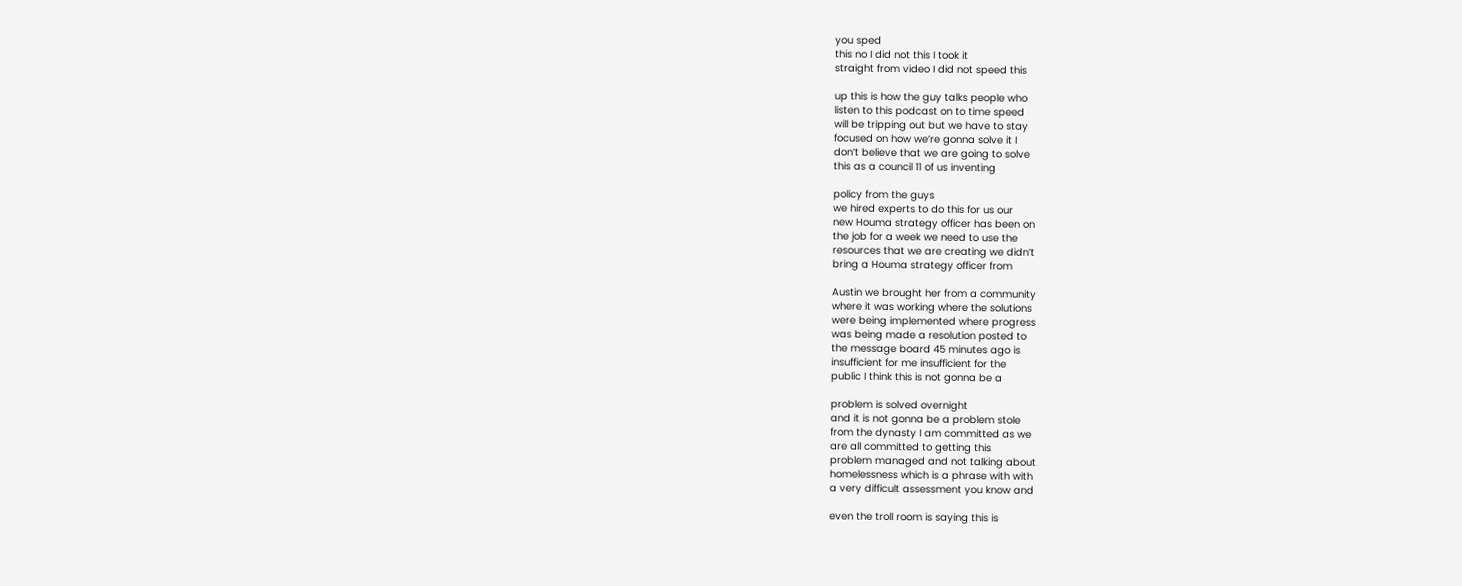you sped
this no I did not this I took it
straight from video I did not speed this

up this is how the guy talks people who
listen to this podcast on to time speed
will be tripping out but we have to stay
focused on how we’re gonna solve it I
don’t believe that we are going to solve
this as a council 11 of us inventing

policy from the guys
we hired experts to do this for us our
new Houma strategy officer has been on
the job for a week we need to use the
resources that we are creating we didn’t
bring a Houma strategy officer from

Austin we brought her from a community
where it was working where the solutions
were being implemented where progress
was being made a resolution posted to
the message board 45 minutes ago is
insufficient for me insufficient for the
public I think this is not gonna be a

problem is solved overnight
and it is not gonna be a problem stole
from the dynasty I am committed as we
are all committed to getting this
problem managed and not talking about
homelessness which is a phrase with with
a very difficult assessment you know and

even the troll room is saying this is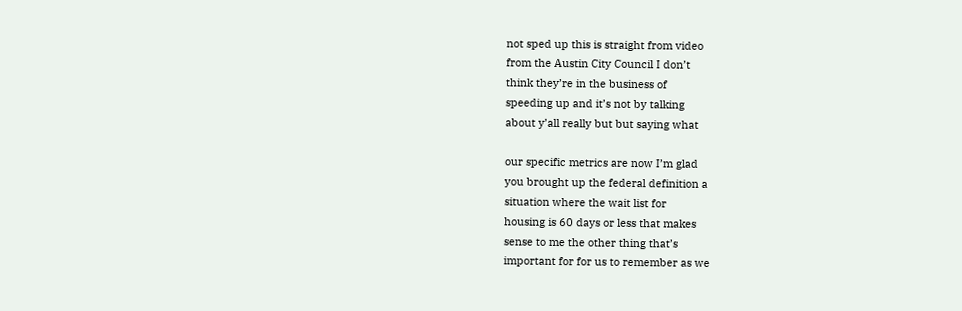not sped up this is straight from video
from the Austin City Council I don’t
think they’re in the business of
speeding up and it’s not by talking
about y’all really but but saying what

our specific metrics are now I’m glad
you brought up the federal definition a
situation where the wait list for
housing is 60 days or less that makes
sense to me the other thing that’s
important for for us to remember as we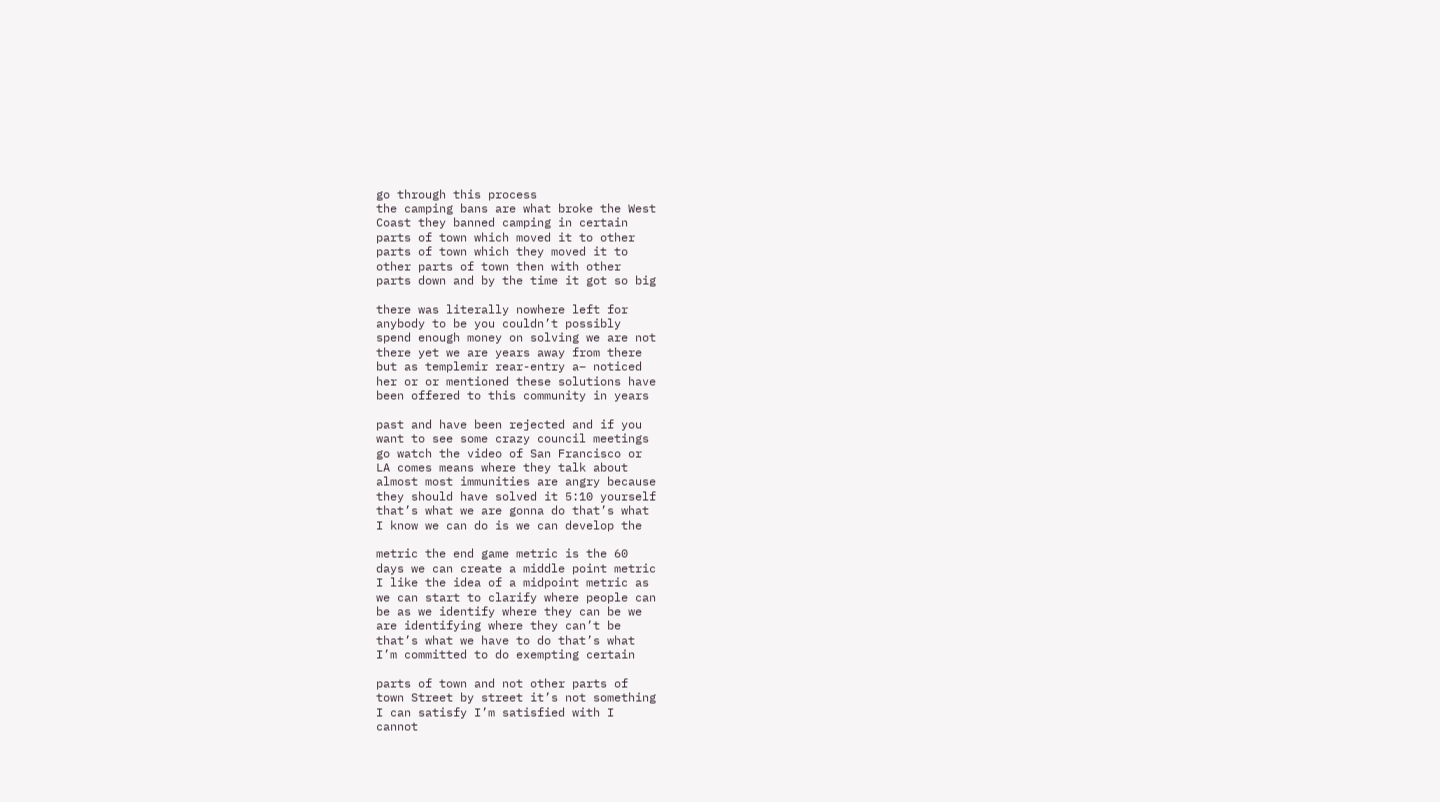go through this process
the camping bans are what broke the West
Coast they banned camping in certain
parts of town which moved it to other
parts of town which they moved it to
other parts of town then with other
parts down and by the time it got so big

there was literally nowhere left for
anybody to be you couldn’t possibly
spend enough money on solving we are not
there yet we are years away from there
but as templemir rear-entry a– noticed
her or or mentioned these solutions have
been offered to this community in years

past and have been rejected and if you
want to see some crazy council meetings
go watch the video of San Francisco or
LA comes means where they talk about
almost most immunities are angry because
they should have solved it 5:10 yourself
that’s what we are gonna do that’s what
I know we can do is we can develop the

metric the end game metric is the 60
days we can create a middle point metric
I like the idea of a midpoint metric as
we can start to clarify where people can
be as we identify where they can be we
are identifying where they can’t be
that’s what we have to do that’s what
I’m committed to do exempting certain

parts of town and not other parts of
town Street by street it’s not something
I can satisfy I’m satisfied with I
cannot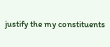justify the my constituents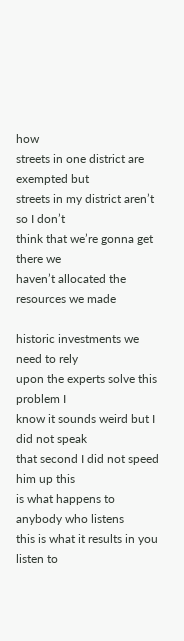how
streets in one district are exempted but
streets in my district aren’t so I don’t
think that we’re gonna get there we
haven’t allocated the resources we made

historic investments we need to rely
upon the experts solve this problem I
know it sounds weird but I did not speak
that second I did not speed him up this
is what happens to anybody who listens
this is what it results in you listen to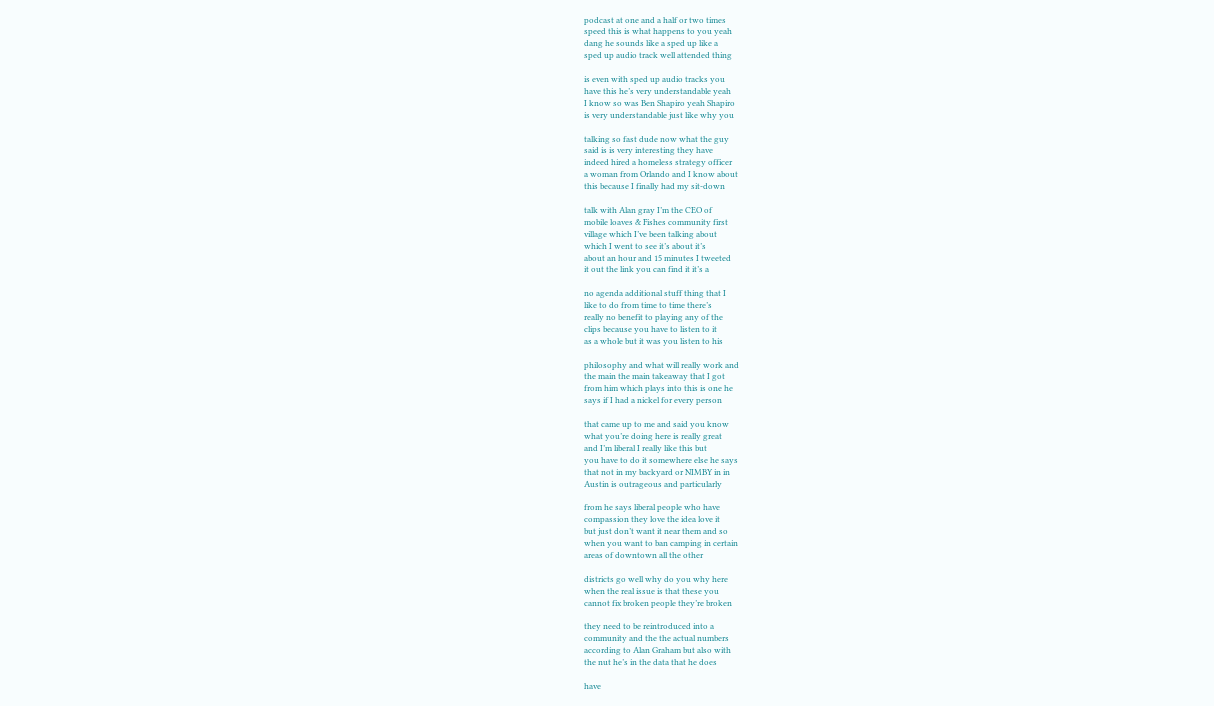podcast at one and a half or two times
speed this is what happens to you yeah
dang he sounds like a sped up like a
sped up audio track well attended thing

is even with sped up audio tracks you
have this he’s very understandable yeah
I know so was Ben Shapiro yeah Shapiro
is very understandable just like why you

talking so fast dude now what the guy
said is is very interesting they have
indeed hired a homeless strategy officer
a woman from Orlando and I know about
this because I finally had my sit-down

talk with Alan gray I’m the CEO of
mobile loaves & Fishes community first
village which I’ve been talking about
which I went to see it’s about it’s
about an hour and 15 minutes I tweeted
it out the link you can find it it’s a

no agenda additional stuff thing that I
like to do from time to time there’s
really no benefit to playing any of the
clips because you have to listen to it
as a whole but it was you listen to his

philosophy and what will really work and
the main the main takeaway that I got
from him which plays into this is one he
says if I had a nickel for every person

that came up to me and said you know
what you’re doing here is really great
and I’m liberal I really like this but
you have to do it somewhere else he says
that not in my backyard or NIMBY in in
Austin is outrageous and particularly

from he says liberal people who have
compassion they love the idea love it
but just don’t want it near them and so
when you want to ban camping in certain
areas of downtown all the other

districts go well why do you why here
when the real issue is that these you
cannot fix broken people they’re broken

they need to be reintroduced into a
community and the the actual numbers
according to Alan Graham but also with
the nut he’s in the data that he does

have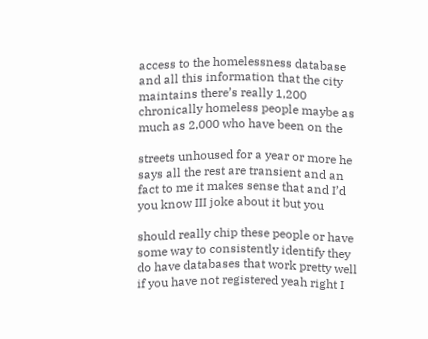access to the homelessness database
and all this information that the city
maintains there’s really 1,200
chronically homeless people maybe as
much as 2,000 who have been on the

streets unhoused for a year or more he
says all the rest are transient and an
fact to me it makes sense that and I’d
you know III joke about it but you

should really chip these people or have
some way to consistently identify they
do have databases that work pretty well
if you have not registered yeah right I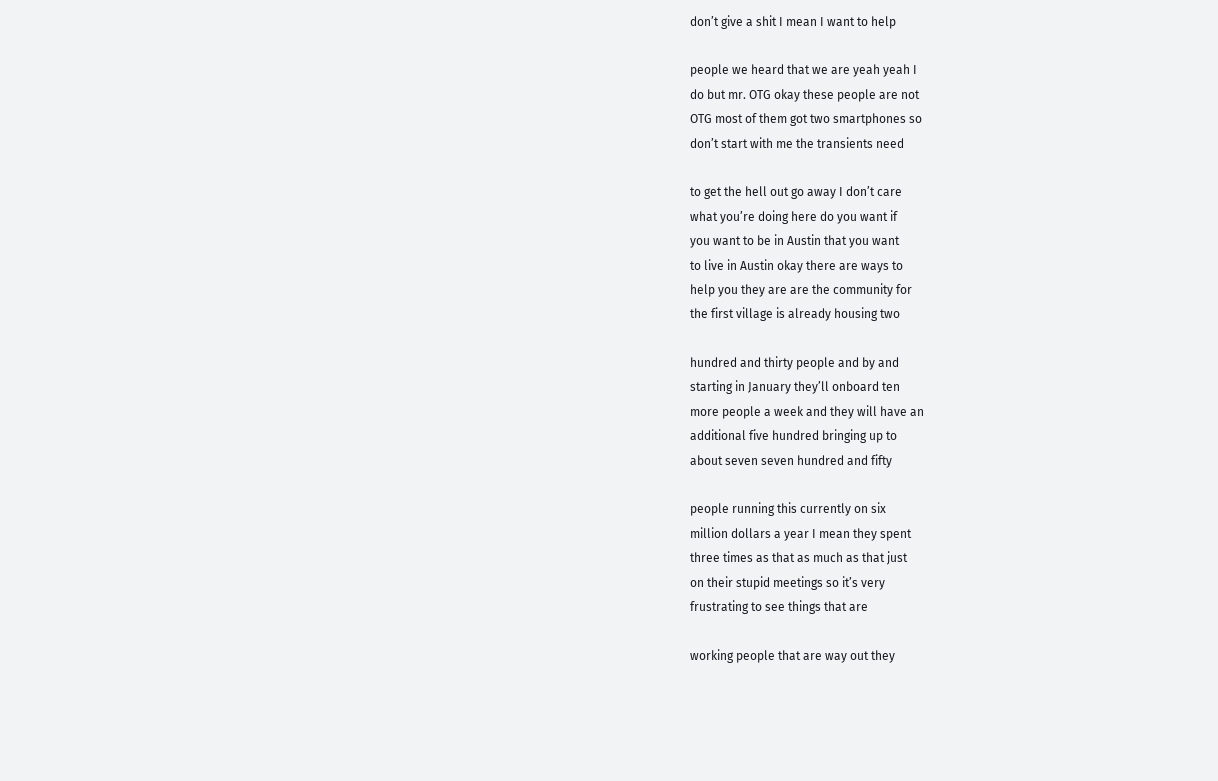don’t give a shit I mean I want to help

people we heard that we are yeah yeah I
do but mr. OTG okay these people are not
OTG most of them got two smartphones so
don’t start with me the transients need

to get the hell out go away I don’t care
what you’re doing here do you want if
you want to be in Austin that you want
to live in Austin okay there are ways to
help you they are are the community for
the first village is already housing two

hundred and thirty people and by and
starting in January they’ll onboard ten
more people a week and they will have an
additional five hundred bringing up to
about seven seven hundred and fifty

people running this currently on six
million dollars a year I mean they spent
three times as that as much as that just
on their stupid meetings so it’s very
frustrating to see things that are

working people that are way out they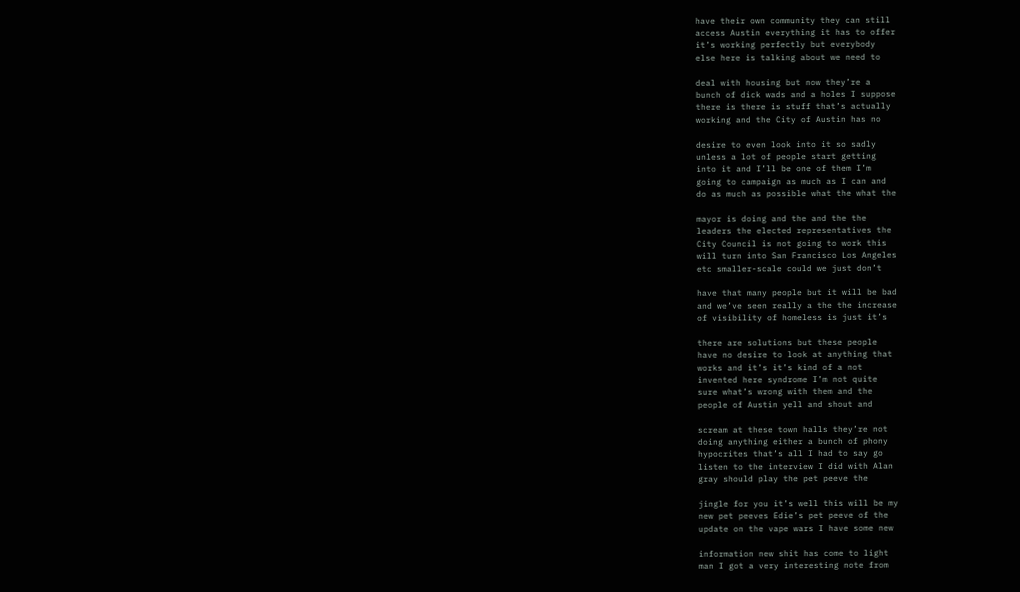have their own community they can still
access Austin everything it has to offer
it’s working perfectly but everybody
else here is talking about we need to

deal with housing but now they’re a
bunch of dick wads and a holes I suppose
there is there is stuff that’s actually
working and the City of Austin has no

desire to even look into it so sadly
unless a lot of people start getting
into it and I’ll be one of them I’m
going to campaign as much as I can and
do as much as possible what the what the

mayor is doing and the and the the
leaders the elected representatives the
City Council is not going to work this
will turn into San Francisco Los Angeles
etc smaller-scale could we just don’t

have that many people but it will be bad
and we’ve seen really a the the increase
of visibility of homeless is just it’s

there are solutions but these people
have no desire to look at anything that
works and it’s it’s kind of a not
invented here syndrome I’m not quite
sure what’s wrong with them and the
people of Austin yell and shout and

scream at these town halls they’re not
doing anything either a bunch of phony
hypocrites that’s all I had to say go
listen to the interview I did with Alan
gray should play the pet peeve the

jingle for you it’s well this will be my
new pet peeves Edie’s pet peeve of the
update on the vape wars I have some new

information new shit has come to light
man I got a very interesting note from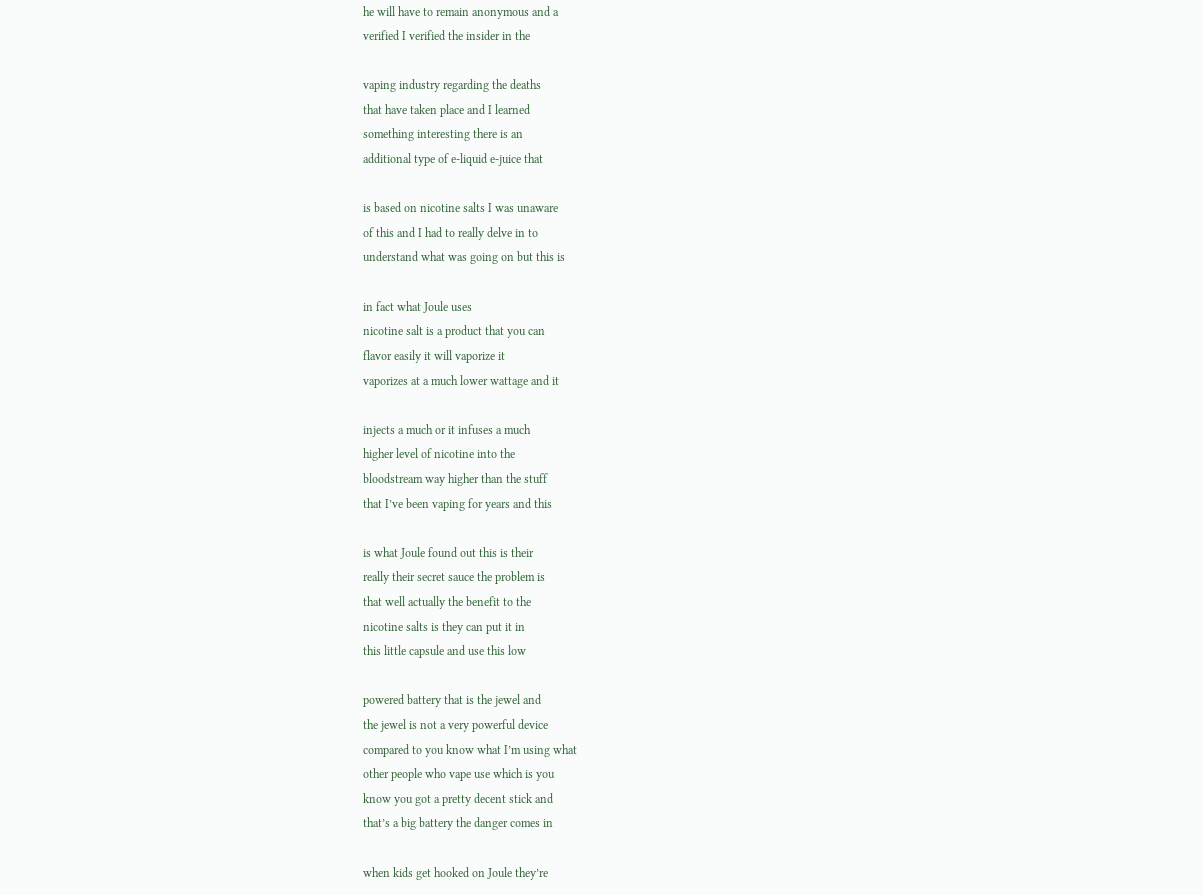he will have to remain anonymous and a
verified I verified the insider in the

vaping industry regarding the deaths
that have taken place and I learned
something interesting there is an
additional type of e-liquid e-juice that

is based on nicotine salts I was unaware
of this and I had to really delve in to
understand what was going on but this is

in fact what Joule uses
nicotine salt is a product that you can
flavor easily it will vaporize it
vaporizes at a much lower wattage and it

injects a much or it infuses a much
higher level of nicotine into the
bloodstream way higher than the stuff
that I’ve been vaping for years and this

is what Joule found out this is their
really their secret sauce the problem is
that well actually the benefit to the
nicotine salts is they can put it in
this little capsule and use this low

powered battery that is the jewel and
the jewel is not a very powerful device
compared to you know what I’m using what
other people who vape use which is you
know you got a pretty decent stick and
that’s a big battery the danger comes in

when kids get hooked on Joule they’re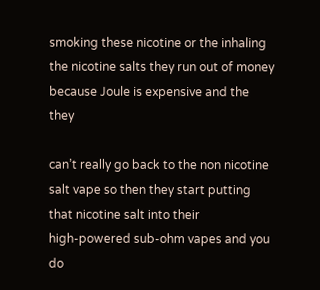smoking these nicotine or the inhaling
the nicotine salts they run out of money
because Joule is expensive and the they

can’t really go back to the non nicotine
salt vape so then they start putting
that nicotine salt into their
high-powered sub-ohm vapes and you do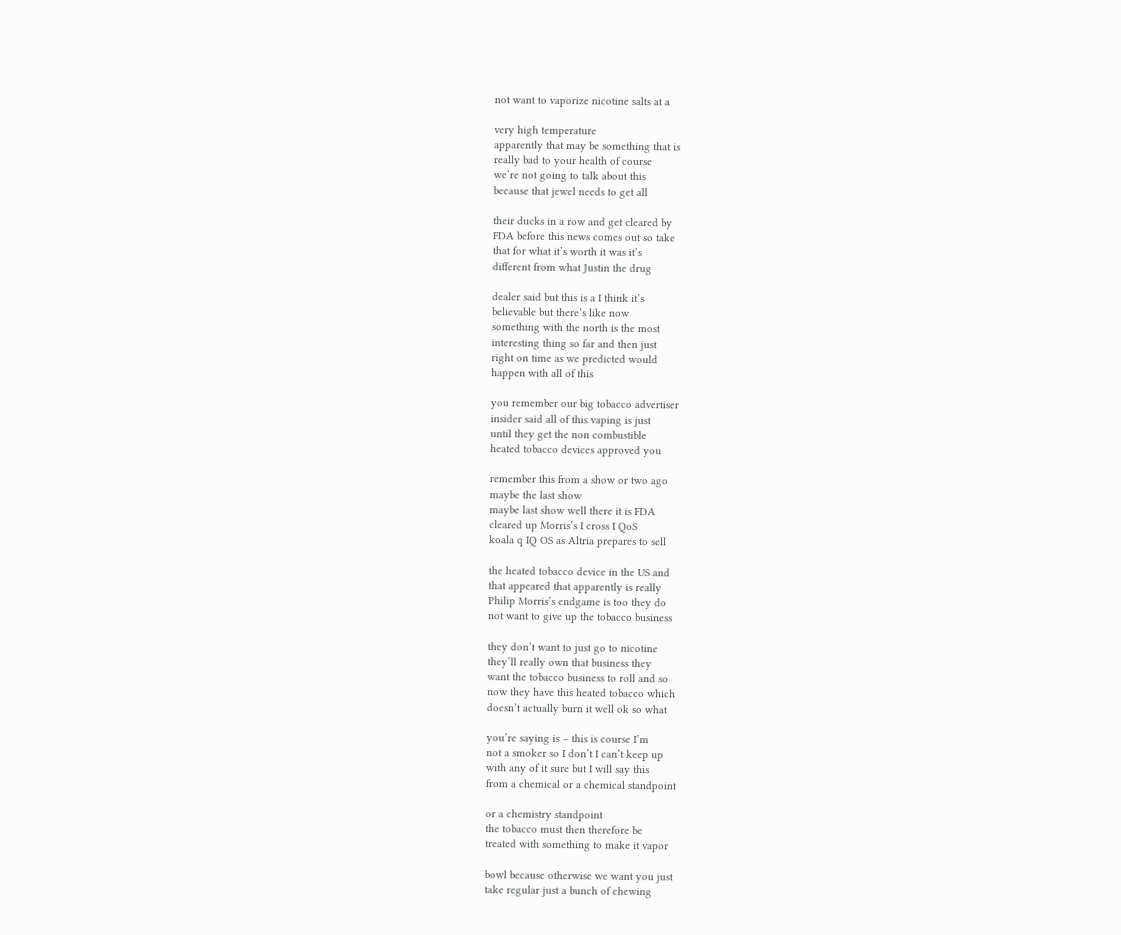not want to vaporize nicotine salts at a

very high temperature
apparently that may be something that is
really bad to your health of course
we’re not going to talk about this
because that jewel needs to get all

their ducks in a row and get cleared by
FDA before this news comes out so take
that for what it’s worth it was it’s
different from what Justin the drug

dealer said but this is a I think it’s
believable but there’s like now
something with the north is the most
interesting thing so far and then just
right on time as we predicted would
happen with all of this

you remember our big tobacco advertiser
insider said all of this vaping is just
until they get the non combustible
heated tobacco devices approved you

remember this from a show or two ago
maybe the last show
maybe last show well there it is FDA
cleared up Morris’s I cross I QoS
koala q IQ OS as Altria prepares to sell

the heated tobacco device in the US and
that appeared that apparently is really
Philip Morris’s endgame is too they do
not want to give up the tobacco business

they don’t want to just go to nicotine
they’ll really own that business they
want the tobacco business to roll and so
now they have this heated tobacco which
doesn’t actually burn it well ok so what

you’re saying is – this is course I’m
not a smoker so I don’t I can’t keep up
with any of it sure but I will say this
from a chemical or a chemical standpoint

or a chemistry standpoint
the tobacco must then therefore be
treated with something to make it vapor

bowl because otherwise we want you just
take regular just a bunch of chewing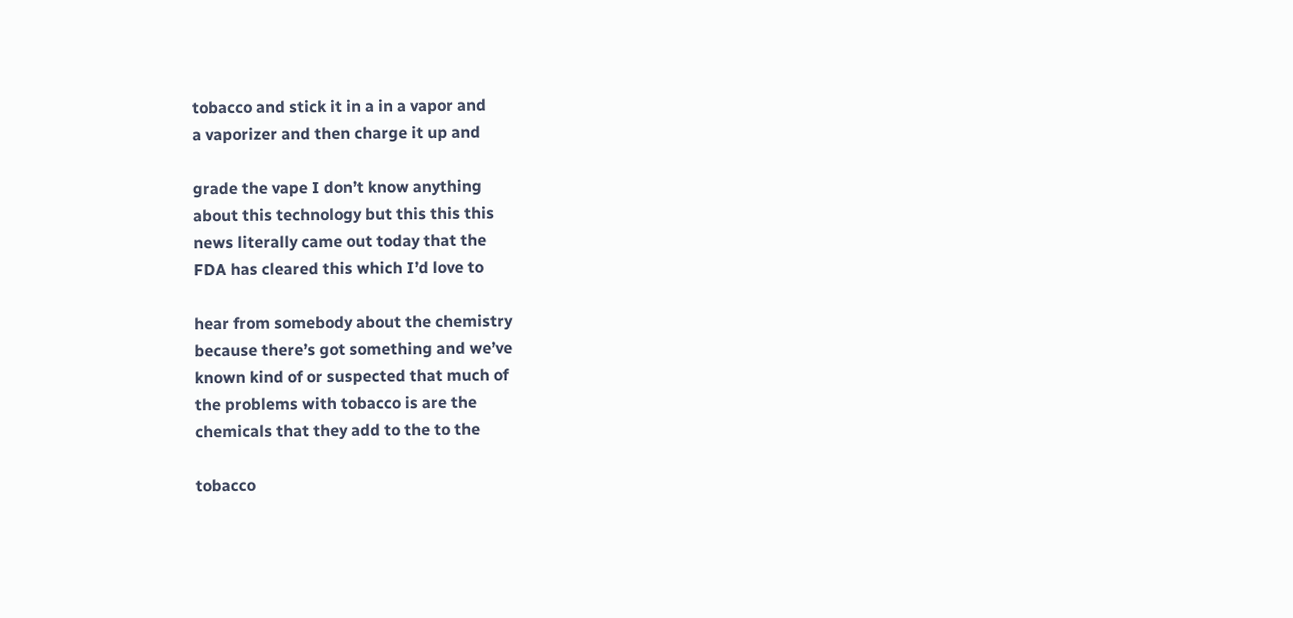tobacco and stick it in a in a vapor and
a vaporizer and then charge it up and

grade the vape I don’t know anything
about this technology but this this this
news literally came out today that the
FDA has cleared this which I’d love to

hear from somebody about the chemistry
because there’s got something and we’ve
known kind of or suspected that much of
the problems with tobacco is are the
chemicals that they add to the to the

tobacco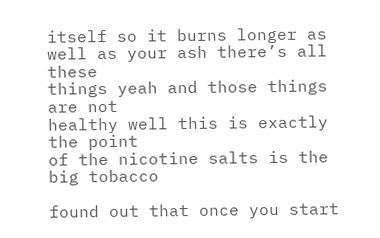itself so it burns longer as
well as your ash there’s all these
things yeah and those things are not
healthy well this is exactly the point
of the nicotine salts is the big tobacco

found out that once you start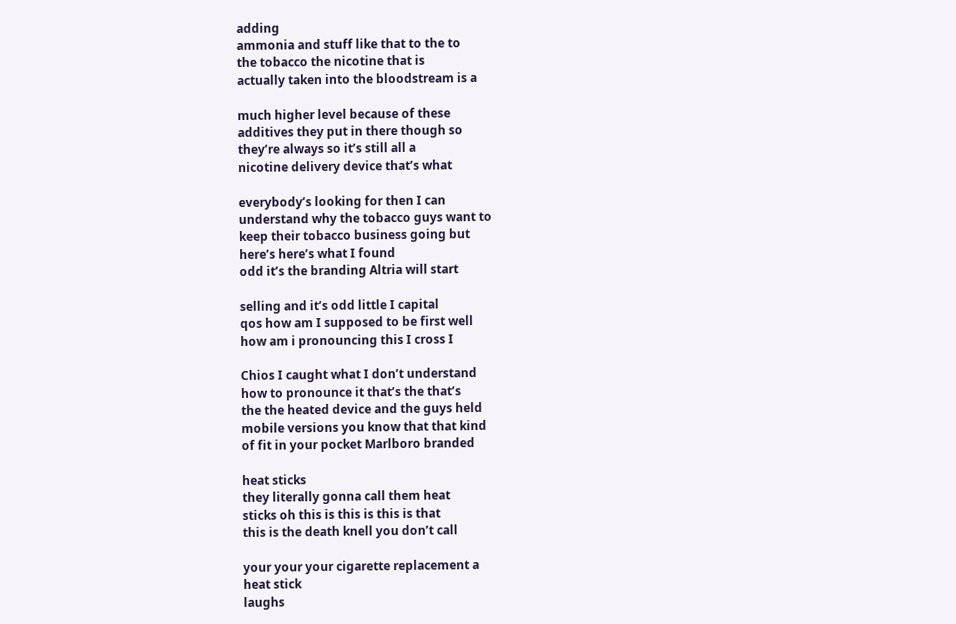adding
ammonia and stuff like that to the to
the tobacco the nicotine that is
actually taken into the bloodstream is a

much higher level because of these
additives they put in there though so
they’re always so it’s still all a
nicotine delivery device that’s what

everybody’s looking for then I can
understand why the tobacco guys want to
keep their tobacco business going but
here’s here’s what I found
odd it’s the branding Altria will start

selling and it’s odd little I capital
qos how am I supposed to be first well
how am i pronouncing this I cross I

Chios I caught what I don’t understand
how to pronounce it that’s the that’s
the the heated device and the guys held
mobile versions you know that that kind
of fit in your pocket Marlboro branded

heat sticks
they literally gonna call them heat
sticks oh this is this is this is that
this is the death knell you don’t call

your your your cigarette replacement a
heat stick
laughs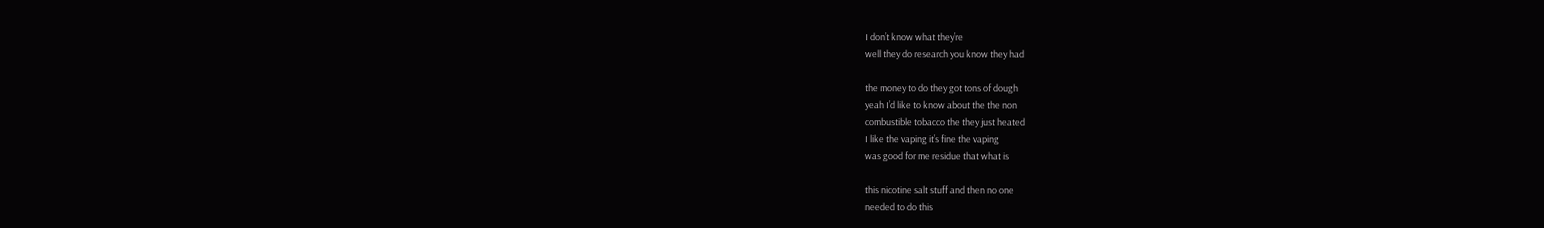I don’t know what they’re
well they do research you know they had

the money to do they got tons of dough
yeah I’d like to know about the the non
combustible tobacco the they just heated
I like the vaping it’s fine the vaping
was good for me residue that what is

this nicotine salt stuff and then no one
needed to do this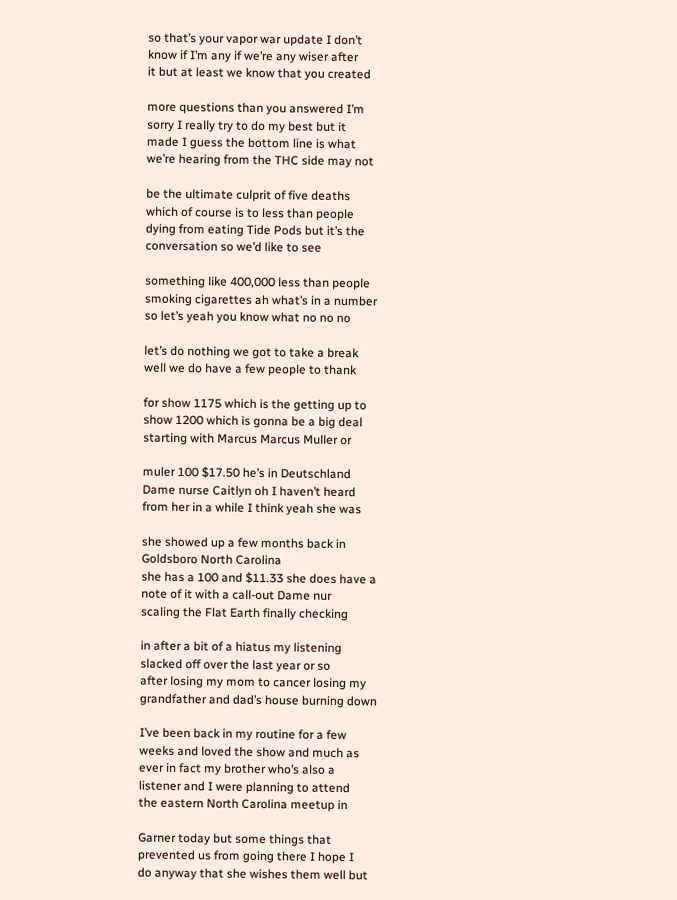so that’s your vapor war update I don’t
know if I’m any if we’re any wiser after
it but at least we know that you created

more questions than you answered I’m
sorry I really try to do my best but it
made I guess the bottom line is what
we’re hearing from the THC side may not

be the ultimate culprit of five deaths
which of course is to less than people
dying from eating Tide Pods but it’s the
conversation so we’d like to see

something like 400,000 less than people
smoking cigarettes ah what’s in a number
so let’s yeah you know what no no no

let’s do nothing we got to take a break
well we do have a few people to thank

for show 1175 which is the getting up to
show 1200 which is gonna be a big deal
starting with Marcus Marcus Muller or

muler 100 $17.50 he’s in Deutschland
Dame nurse Caitlyn oh I haven’t heard
from her in a while I think yeah she was

she showed up a few months back in
Goldsboro North Carolina
she has a 100 and $11.33 she does have a
note of it with a call-out Dame nur
scaling the Flat Earth finally checking

in after a bit of a hiatus my listening
slacked off over the last year or so
after losing my mom to cancer losing my
grandfather and dad’s house burning down

I’ve been back in my routine for a few
weeks and loved the show and much as
ever in fact my brother who’s also a
listener and I were planning to attend
the eastern North Carolina meetup in

Garner today but some things that
prevented us from going there I hope I
do anyway that she wishes them well but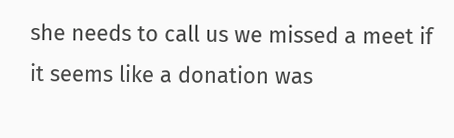she needs to call us we missed a meet if
it seems like a donation was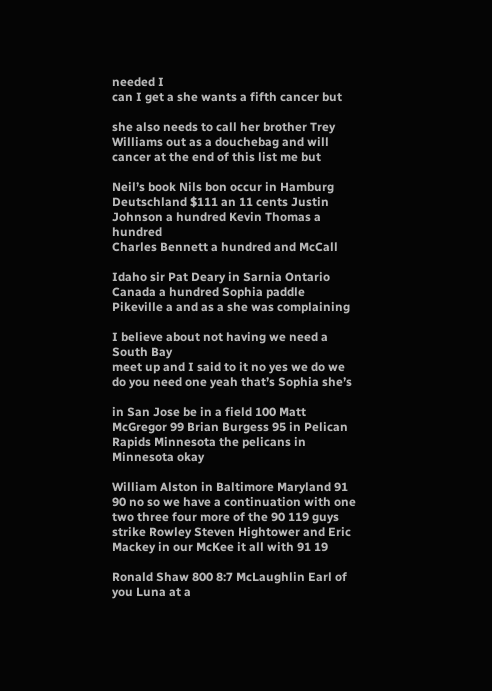needed I
can I get a she wants a fifth cancer but

she also needs to call her brother Trey
Williams out as a douchebag and will
cancer at the end of this list me but

Neil’s book Nils bon occur in Hamburg
Deutschland $111 an 11 cents Justin
Johnson a hundred Kevin Thomas a hundred
Charles Bennett a hundred and McCall

Idaho sir Pat Deary in Sarnia Ontario
Canada a hundred Sophia paddle
Pikeville a and as a she was complaining

I believe about not having we need a
South Bay
meet up and I said to it no yes we do we
do you need one yeah that’s Sophia she’s

in San Jose be in a field 100 Matt
McGregor 99 Brian Burgess 95 in Pelican
Rapids Minnesota the pelicans in
Minnesota okay

William Alston in Baltimore Maryland 91
90 no so we have a continuation with one
two three four more of the 90 119 guys
strike Rowley Steven Hightower and Eric
Mackey in our McKee it all with 91 19

Ronald Shaw 800 8:7 McLaughlin Earl of
you Luna at a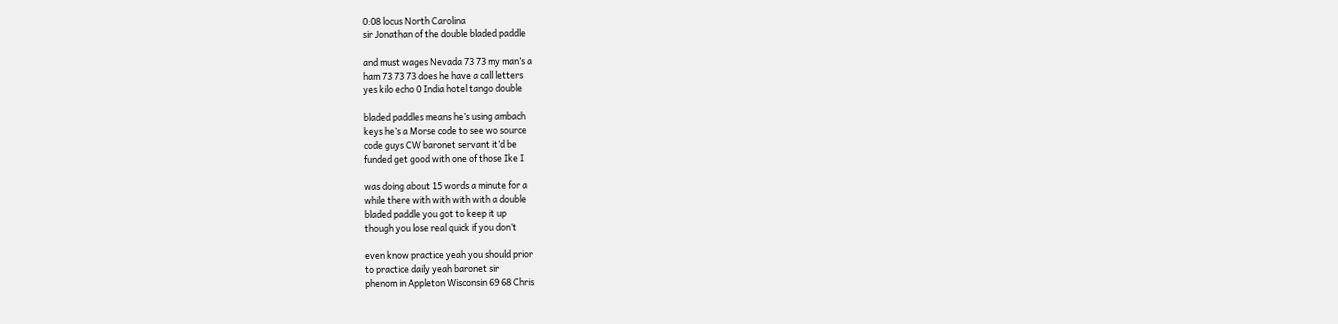0:08 locus North Carolina
sir Jonathan of the double bladed paddle

and must wages Nevada 73 73 my man’s a
ham 73 73 73 does he have a call letters
yes kilo echo 0 India hotel tango double

bladed paddles means he’s using ambach
keys he’s a Morse code to see wo source
code guys CW baronet servant it’d be
funded get good with one of those Ike I

was doing about 15 words a minute for a
while there with with with with a double
bladed paddle you got to keep it up
though you lose real quick if you don’t

even know practice yeah you should prior
to practice daily yeah baronet sir
phenom in Appleton Wisconsin 69 68 Chris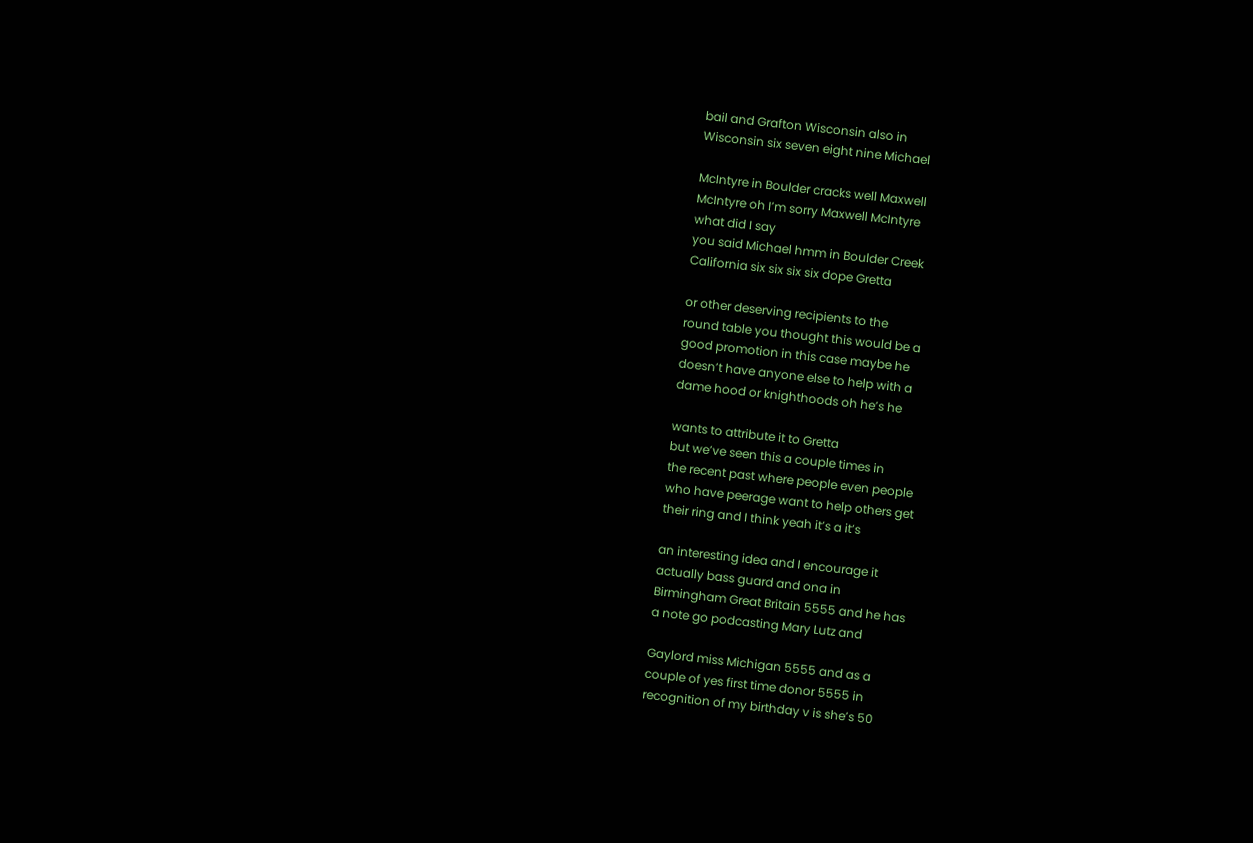bail and Grafton Wisconsin also in
Wisconsin six seven eight nine Michael

McIntyre in Boulder cracks well Maxwell
McIntyre oh I’m sorry Maxwell McIntyre
what did I say
you said Michael hmm in Boulder Creek
California six six six six dope Gretta

or other deserving recipients to the
round table you thought this would be a
good promotion in this case maybe he
doesn’t have anyone else to help with a
dame hood or knighthoods oh he’s he

wants to attribute it to Gretta
but we’ve seen this a couple times in
the recent past where people even people
who have peerage want to help others get
their ring and I think yeah it’s a it’s

an interesting idea and I encourage it
actually bass guard and ona in
Birmingham Great Britain 5555 and he has
a note go podcasting Mary Lutz and

Gaylord miss Michigan 5555 and as a
couple of yes first time donor 5555 in
recognition of my birthday v is she’s 50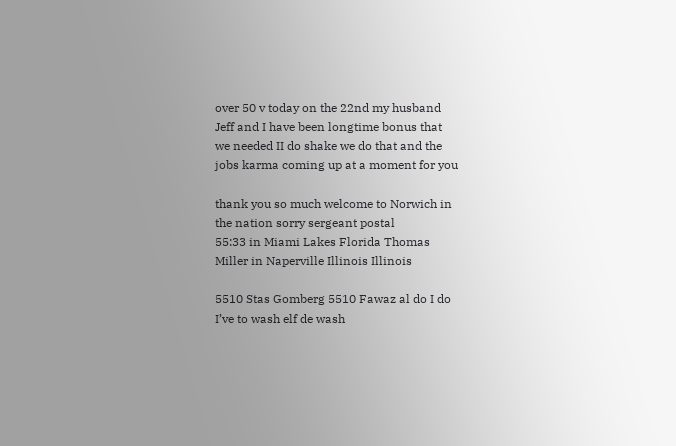over 50 v today on the 22nd my husband
Jeff and I have been longtime bonus that
we needed II do shake we do that and the
jobs karma coming up at a moment for you

thank you so much welcome to Norwich in
the nation sorry sergeant postal
55:33 in Miami Lakes Florida Thomas
Miller in Naperville Illinois Illinois

5510 Stas Gomberg 5510 Fawaz al do I do
I’ve to wash elf de wash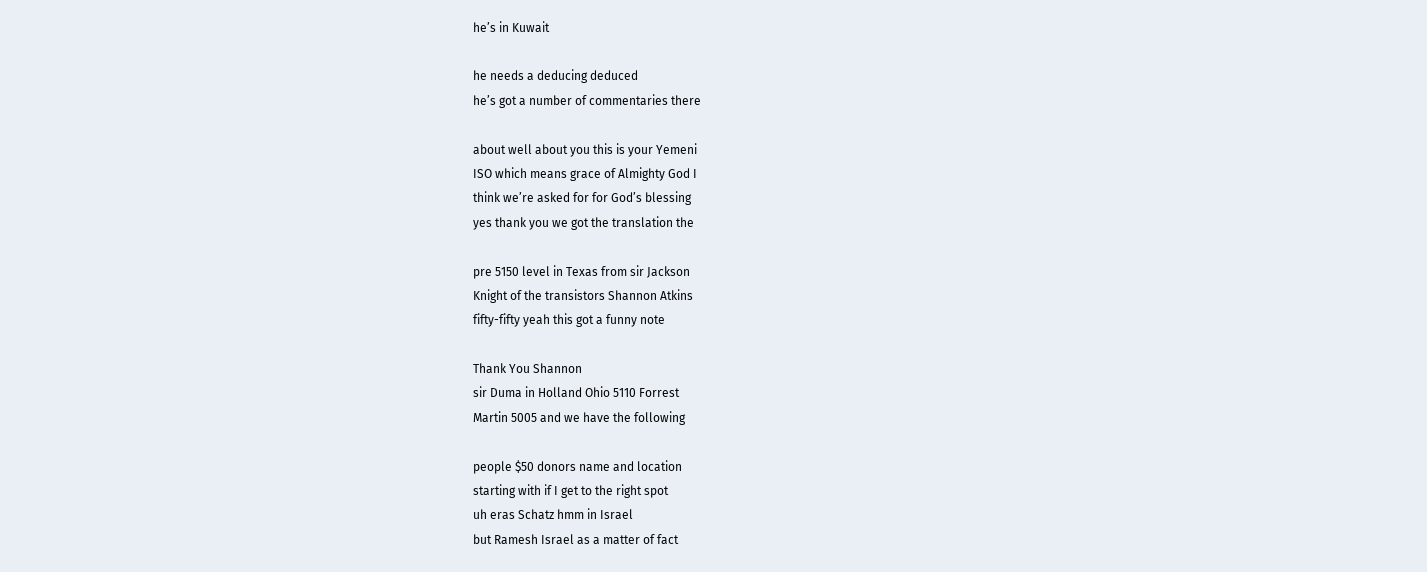he’s in Kuwait

he needs a deducing deduced
he’s got a number of commentaries there

about well about you this is your Yemeni
ISO which means grace of Almighty God I
think we’re asked for for God’s blessing
yes thank you we got the translation the

pre 5150 level in Texas from sir Jackson
Knight of the transistors Shannon Atkins
fifty-fifty yeah this got a funny note

Thank You Shannon
sir Duma in Holland Ohio 5110 Forrest
Martin 5005 and we have the following

people $50 donors name and location
starting with if I get to the right spot
uh eras Schatz hmm in Israel
but Ramesh Israel as a matter of fact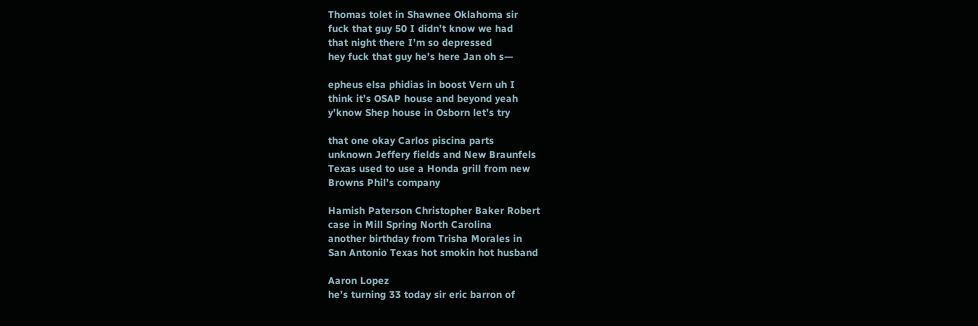Thomas tolet in Shawnee Oklahoma sir
fuck that guy 50 I didn’t know we had
that night there I’m so depressed
hey fuck that guy he’s here Jan oh s—

epheus elsa phidias in boost Vern uh I
think it’s OSAP house and beyond yeah
y’know Shep house in Osborn let’s try

that one okay Carlos piscina parts
unknown Jeffery fields and New Braunfels
Texas used to use a Honda grill from new
Browns Phil’s company

Hamish Paterson Christopher Baker Robert
case in Mill Spring North Carolina
another birthday from Trisha Morales in
San Antonio Texas hot smokin hot husband

Aaron Lopez
he’s turning 33 today sir eric barron of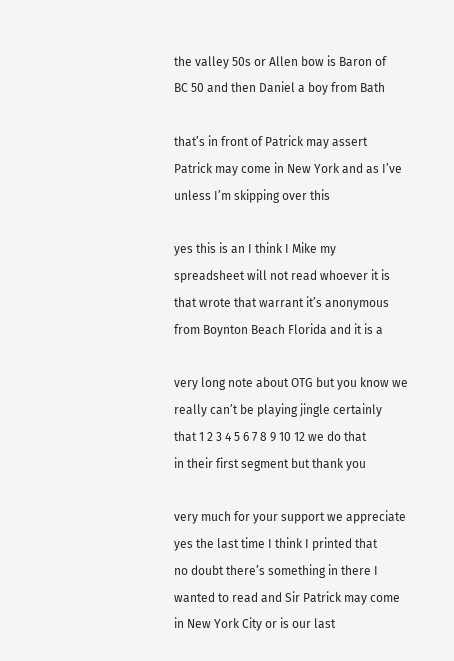the valley 50s or Allen bow is Baron of
BC 50 and then Daniel a boy from Bath

that’s in front of Patrick may assert
Patrick may come in New York and as I’ve
unless I’m skipping over this

yes this is an I think I Mike my
spreadsheet will not read whoever it is
that wrote that warrant it’s anonymous
from Boynton Beach Florida and it is a

very long note about OTG but you know we
really can’t be playing jingle certainly
that 1 2 3 4 5 6 7 8 9 10 12 we do that
in their first segment but thank you

very much for your support we appreciate
yes the last time I think I printed that
no doubt there’s something in there I
wanted to read and Sir Patrick may come
in New York City or is our last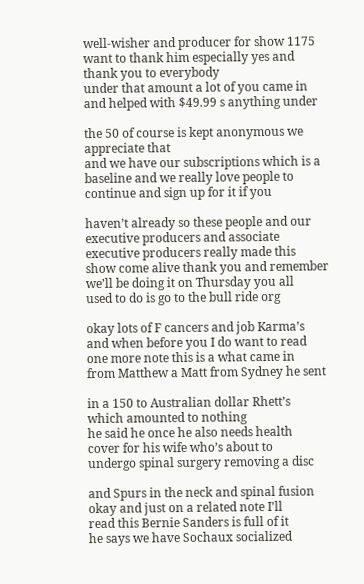well-wisher and producer for show 1175
want to thank him especially yes and
thank you to everybody
under that amount a lot of you came in
and helped with $49.99 s anything under

the 50 of course is kept anonymous we
appreciate that
and we have our subscriptions which is a
baseline and we really love people to
continue and sign up for it if you

haven’t already so these people and our
executive producers and associate
executive producers really made this
show come alive thank you and remember
we’ll be doing it on Thursday you all
used to do is go to the bull ride org

okay lots of F cancers and job Karma’s
and when before you I do want to read
one more note this is a what came in
from Matthew a Matt from Sydney he sent

in a 150 to Australian dollar Rhett’s
which amounted to nothing
he said he once he also needs health
cover for his wife who’s about to
undergo spinal surgery removing a disc

and Spurs in the neck and spinal fusion
okay and just on a related note I’ll
read this Bernie Sanders is full of it
he says we have Sochaux socialized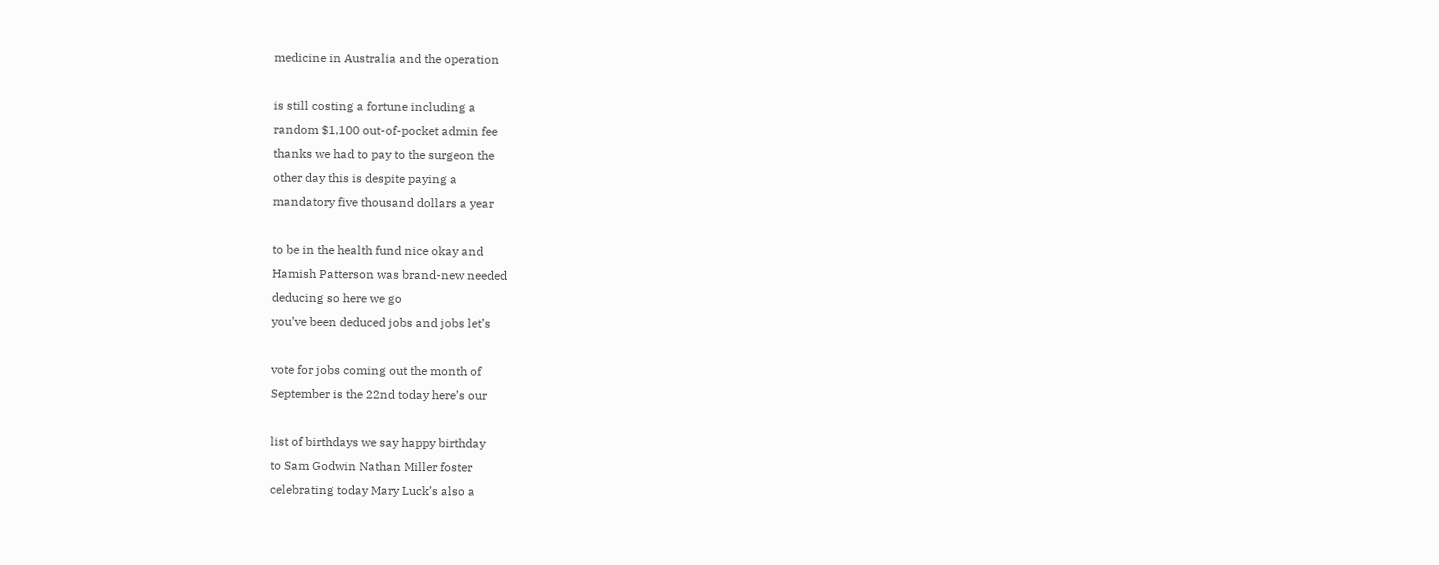medicine in Australia and the operation

is still costing a fortune including a
random $1,100 out-of-pocket admin fee
thanks we had to pay to the surgeon the
other day this is despite paying a
mandatory five thousand dollars a year

to be in the health fund nice okay and
Hamish Patterson was brand-new needed
deducing so here we go
you’ve been deduced jobs and jobs let’s

vote for jobs coming out the month of
September is the 22nd today here’s our

list of birthdays we say happy birthday
to Sam Godwin Nathan Miller foster
celebrating today Mary Luck’s also a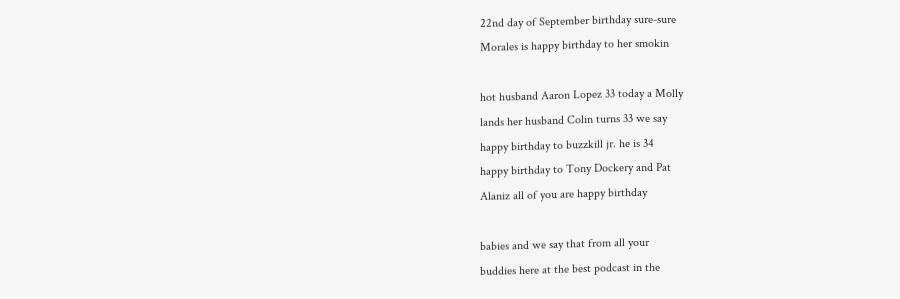22nd day of September birthday sure-sure
Morales is happy birthday to her smokin

hot husband Aaron Lopez 33 today a Molly
lands her husband Colin turns 33 we say
happy birthday to buzzkill jr. he is 34
happy birthday to Tony Dockery and Pat
Alaniz all of you are happy birthday

babies and we say that from all your
buddies here at the best podcast in the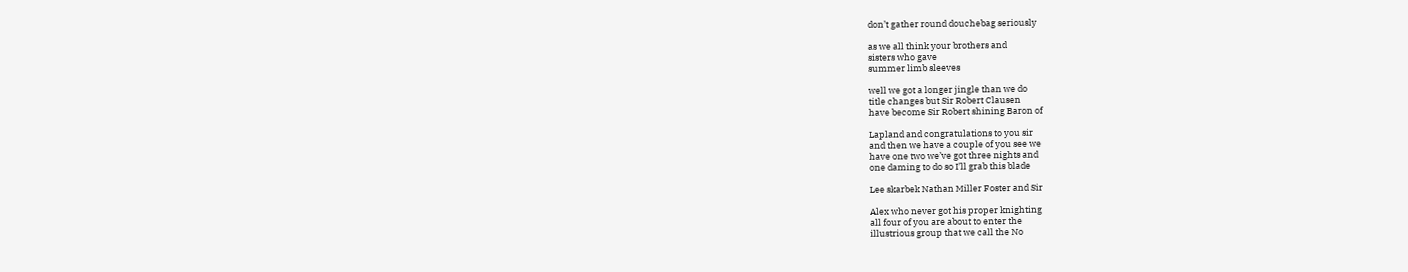don’t gather round douchebag seriously

as we all think your brothers and
sisters who gave
summer limb sleeves

well we got a longer jingle than we do
title changes but Sir Robert Clausen
have become Sir Robert shining Baron of

Lapland and congratulations to you sir
and then we have a couple of you see we
have one two we’ve got three nights and
one daming to do so I’ll grab this blade

Lee skarbek Nathan Miller Foster and Sir

Alex who never got his proper knighting
all four of you are about to enter the
illustrious group that we call the No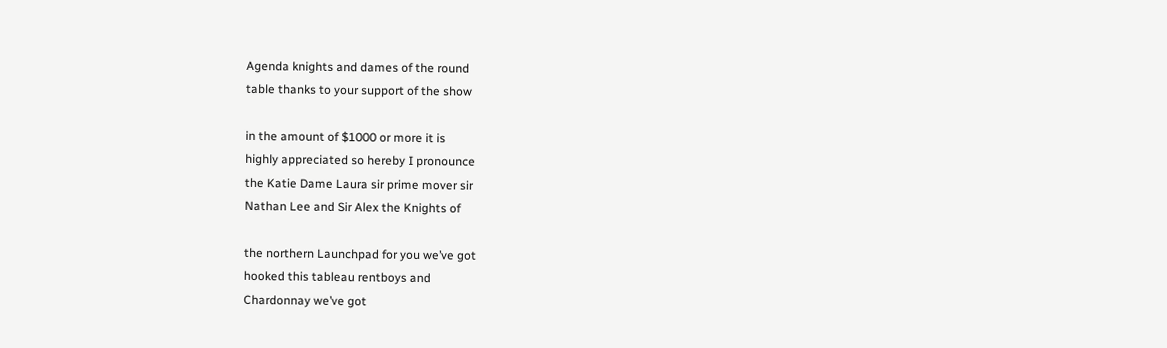Agenda knights and dames of the round
table thanks to your support of the show

in the amount of $1000 or more it is
highly appreciated so hereby I pronounce
the Katie Dame Laura sir prime mover sir
Nathan Lee and Sir Alex the Knights of

the northern Launchpad for you we’ve got
hooked this tableau rentboys and
Chardonnay we’ve got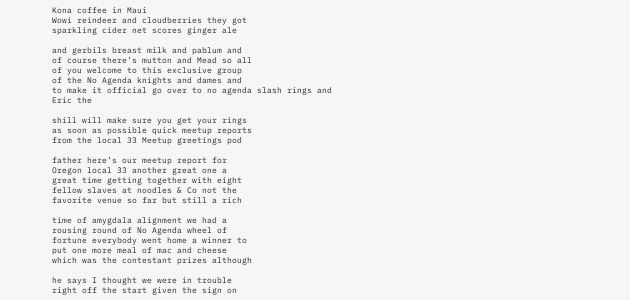Kona coffee in Maui
Wowi reindeer and cloudberries they got
sparkling cider net scores ginger ale

and gerbils breast milk and pablum and
of course there’s mutton and Mead so all
of you welcome to this exclusive group
of the No Agenda knights and dames and
to make it official go over to no agenda slash rings and Eric the

shill will make sure you get your rings
as soon as possible quick meetup reports
from the local 33 Meetup greetings pod

father here’s our meetup report for
Oregon local 33 another great one a
great time getting together with eight
fellow slaves at noodles & Co not the
favorite venue so far but still a rich

time of amygdala alignment we had a
rousing round of No Agenda wheel of
fortune everybody went home a winner to
put one more meal of mac and cheese
which was the contestant prizes although

he says I thought we were in trouble
right off the start given the sign on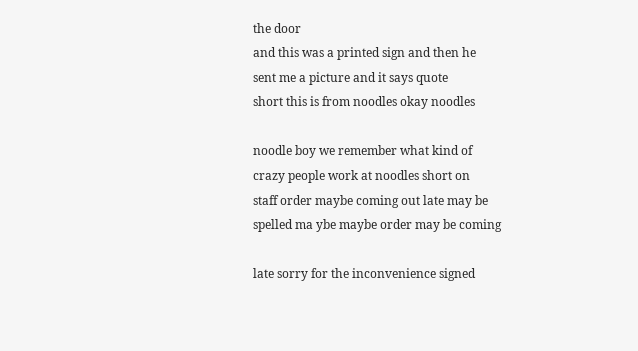the door
and this was a printed sign and then he
sent me a picture and it says quote
short this is from noodles okay noodles

noodle boy we remember what kind of
crazy people work at noodles short on
staff order maybe coming out late may be
spelled ma ybe maybe order may be coming

late sorry for the inconvenience signed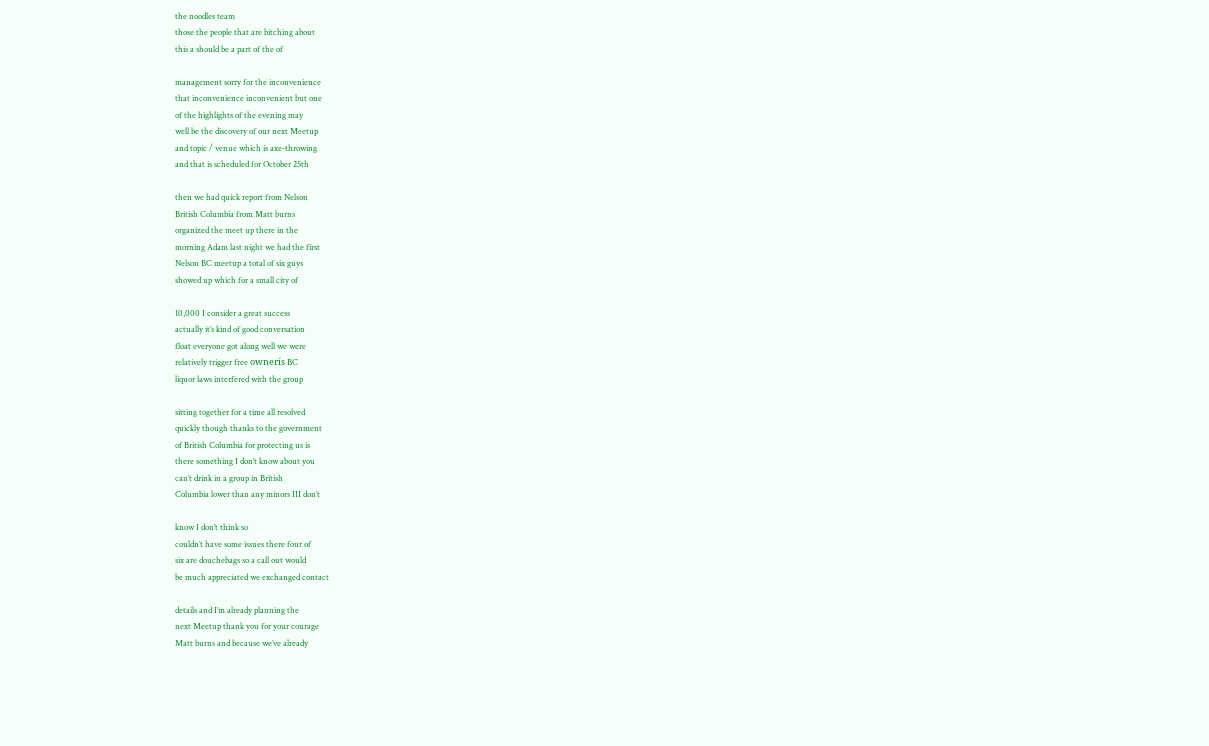the noodles team
those the people that are bitching about
this a should be a part of the of

management sorry for the inconvenience
that inconvenience inconvenient but one
of the highlights of the evening may
well be the discovery of our next Meetup
and topic / venue which is axe-throwing
and that is scheduled for October 25th

then we had quick report from Nelson
British Columbia from Matt burns
organized the meet up there in the
morning Adam last night we had the first
Nelson BC meetup a total of six guys
showed up which for a small city of

10,000 I consider a great success
actually it’s kind of good conversation
float everyone got along well we were
relatively trigger free ownerís BC
liquor laws interfered with the group

sitting together for a time all resolved
quickly though thanks to the government
of British Columbia for protecting us is
there something I don’t know about you
can’t drink in a group in British
Columbia lower than any minors III don’t

know I don’t think so
couldn’t have some issues there four of
six are douchebags so a call out would
be much appreciated we exchanged contact

details and I’m already planning the
next Meetup thank you for your courage
Matt burns and because we’ve already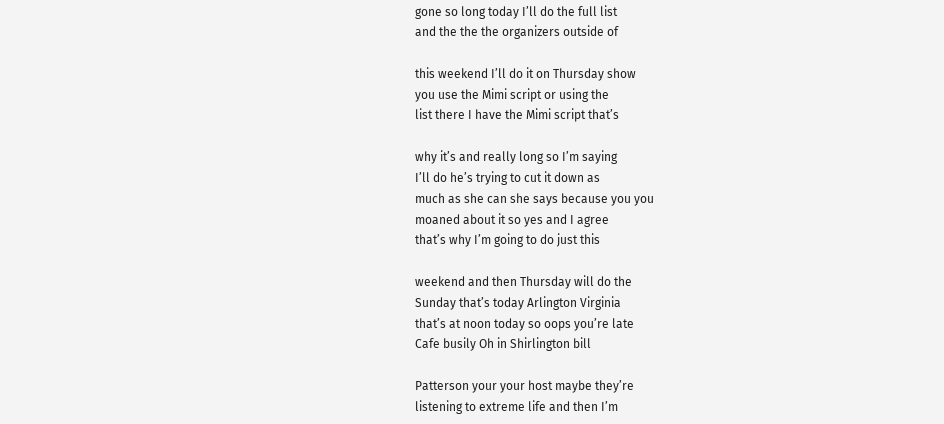gone so long today I’ll do the full list
and the the the organizers outside of

this weekend I’ll do it on Thursday show
you use the Mimi script or using the
list there I have the Mimi script that’s

why it’s and really long so I’m saying
I’ll do he’s trying to cut it down as
much as she can she says because you you
moaned about it so yes and I agree
that’s why I’m going to do just this

weekend and then Thursday will do the
Sunday that’s today Arlington Virginia
that’s at noon today so oops you’re late
Cafe busily Oh in Shirlington bill

Patterson your your host maybe they’re
listening to extreme life and then I’m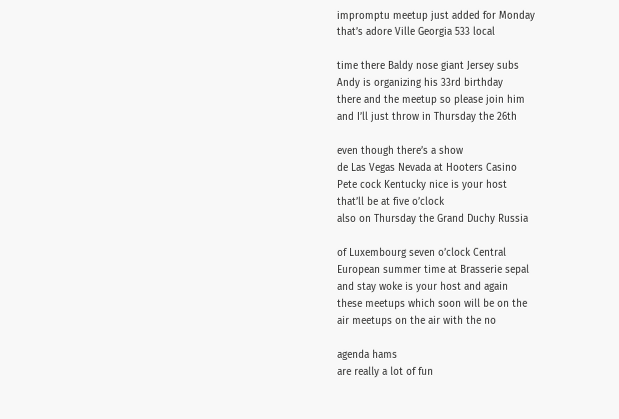impromptu meetup just added for Monday
that’s adore Ville Georgia 533 local

time there Baldy nose giant Jersey subs
Andy is organizing his 33rd birthday
there and the meetup so please join him
and I’ll just throw in Thursday the 26th

even though there’s a show
de Las Vegas Nevada at Hooters Casino
Pete cock Kentucky nice is your host
that’ll be at five o’clock
also on Thursday the Grand Duchy Russia

of Luxembourg seven o’clock Central
European summer time at Brasserie sepal
and stay woke is your host and again
these meetups which soon will be on the
air meetups on the air with the no

agenda hams
are really a lot of fun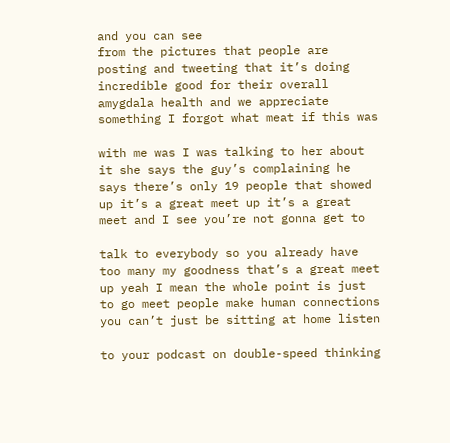and you can see
from the pictures that people are
posting and tweeting that it’s doing
incredible good for their overall
amygdala health and we appreciate
something I forgot what meat if this was

with me was I was talking to her about
it she says the guy’s complaining he
says there’s only 19 people that showed
up it’s a great meet up it’s a great
meet and I see you’re not gonna get to

talk to everybody so you already have
too many my goodness that’s a great meet
up yeah I mean the whole point is just
to go meet people make human connections
you can’t just be sitting at home listen

to your podcast on double-speed thinking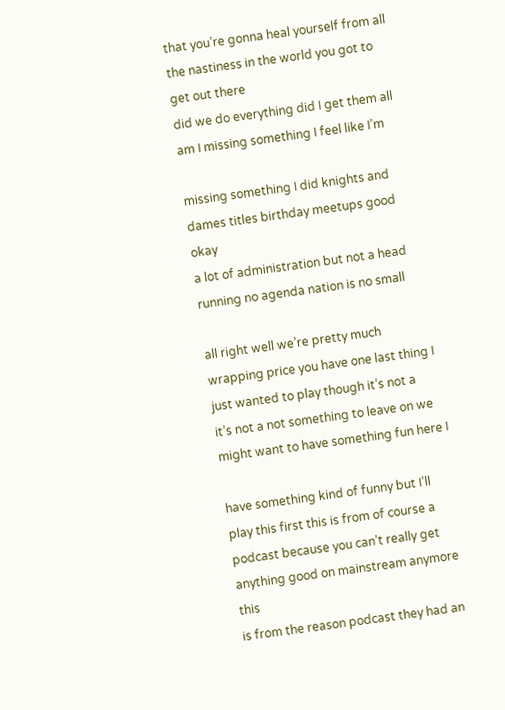that you’re gonna heal yourself from all
the nastiness in the world you got to
get out there
did we do everything did I get them all
am I missing something I feel like I’m

missing something I did knights and
dames titles birthday meetups good okay
a lot of administration but not a head
running no agenda nation is no small

all right well we’re pretty much
wrapping price you have one last thing I
just wanted to play though it’s not a
it’s not a not something to leave on we
might want to have something fun here I

have something kind of funny but I’ll
play this first this is from of course a
podcast because you can’t really get
anything good on mainstream anymore this
is from the reason podcast they had an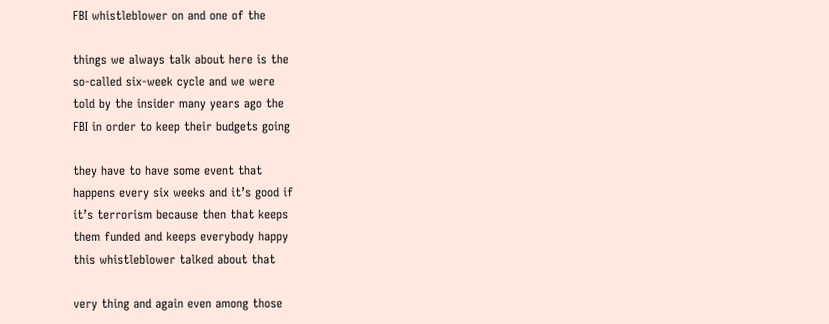FBI whistleblower on and one of the

things we always talk about here is the
so-called six-week cycle and we were
told by the insider many years ago the
FBI in order to keep their budgets going

they have to have some event that
happens every six weeks and it’s good if
it’s terrorism because then that keeps
them funded and keeps everybody happy
this whistleblower talked about that

very thing and again even among those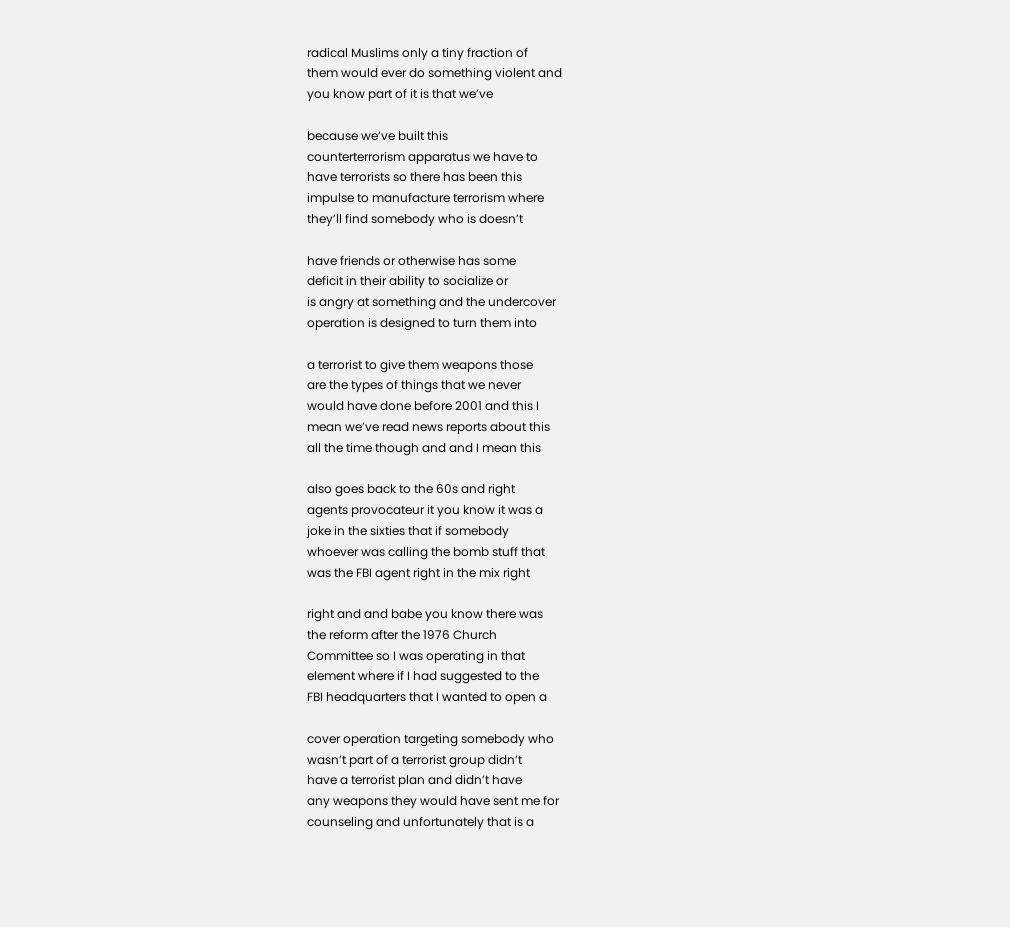radical Muslims only a tiny fraction of
them would ever do something violent and
you know part of it is that we’ve

because we’ve built this
counterterrorism apparatus we have to
have terrorists so there has been this
impulse to manufacture terrorism where
they’ll find somebody who is doesn’t

have friends or otherwise has some
deficit in their ability to socialize or
is angry at something and the undercover
operation is designed to turn them into

a terrorist to give them weapons those
are the types of things that we never
would have done before 2001 and this I
mean we’ve read news reports about this
all the time though and and I mean this

also goes back to the 60s and right
agents provocateur it you know it was a
joke in the sixties that if somebody
whoever was calling the bomb stuff that
was the FBI agent right in the mix right

right and and babe you know there was
the reform after the 1976 Church
Committee so I was operating in that
element where if I had suggested to the
FBI headquarters that I wanted to open a

cover operation targeting somebody who
wasn’t part of a terrorist group didn’t
have a terrorist plan and didn’t have
any weapons they would have sent me for
counseling and unfortunately that is a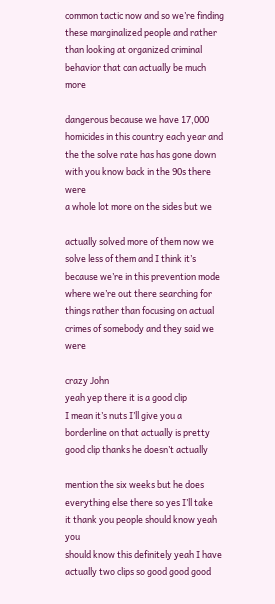common tactic now and so we’re finding
these marginalized people and rather
than looking at organized criminal
behavior that can actually be much more

dangerous because we have 17,000
homicides in this country each year and
the the solve rate has has gone down
with you know back in the 90s there were
a whole lot more on the sides but we

actually solved more of them now we
solve less of them and I think it’s
because we’re in this prevention mode
where we’re out there searching for
things rather than focusing on actual
crimes of somebody and they said we were

crazy John
yeah yep there it is a good clip
I mean it’s nuts I’ll give you a
borderline on that actually is pretty
good clip thanks he doesn’t actually

mention the six weeks but he does
everything else there so yes I’ll take
it thank you people should know yeah you
should know this definitely yeah I have
actually two clips so good good good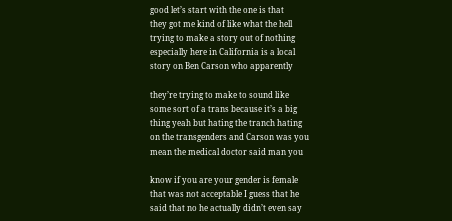good let’s start with the one is that
they got me kind of like what the hell
trying to make a story out of nothing
especially here in California is a local
story on Ben Carson who apparently

they’re trying to make to sound like
some sort of a trans because it’s a big
thing yeah but hating the tranch hating
on the transgenders and Carson was you
mean the medical doctor said man you

know if you are your gender is female
that was not acceptable I guess that he
said that no he actually didn’t even say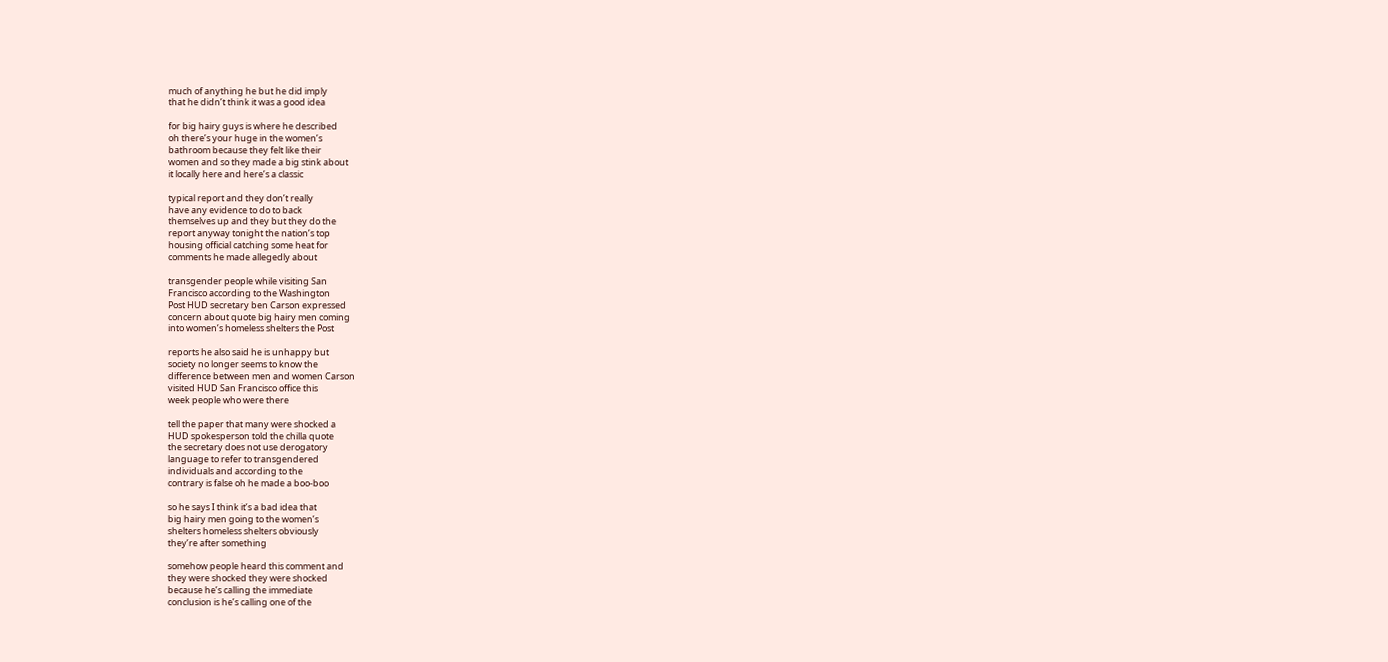much of anything he but he did imply
that he didn’t think it was a good idea

for big hairy guys is where he described
oh there’s your huge in the women’s
bathroom because they felt like their
women and so they made a big stink about
it locally here and here’s a classic

typical report and they don’t really
have any evidence to do to back
themselves up and they but they do the
report anyway tonight the nation’s top
housing official catching some heat for
comments he made allegedly about

transgender people while visiting San
Francisco according to the Washington
Post HUD secretary ben Carson expressed
concern about quote big hairy men coming
into women’s homeless shelters the Post

reports he also said he is unhappy but
society no longer seems to know the
difference between men and women Carson
visited HUD San Francisco office this
week people who were there

tell the paper that many were shocked a
HUD spokesperson told the chilla quote
the secretary does not use derogatory
language to refer to transgendered
individuals and according to the
contrary is false oh he made a boo-boo

so he says I think it’s a bad idea that
big hairy men going to the women’s
shelters homeless shelters obviously
they’re after something

somehow people heard this comment and
they were shocked they were shocked
because he’s calling the immediate
conclusion is he’s calling one of the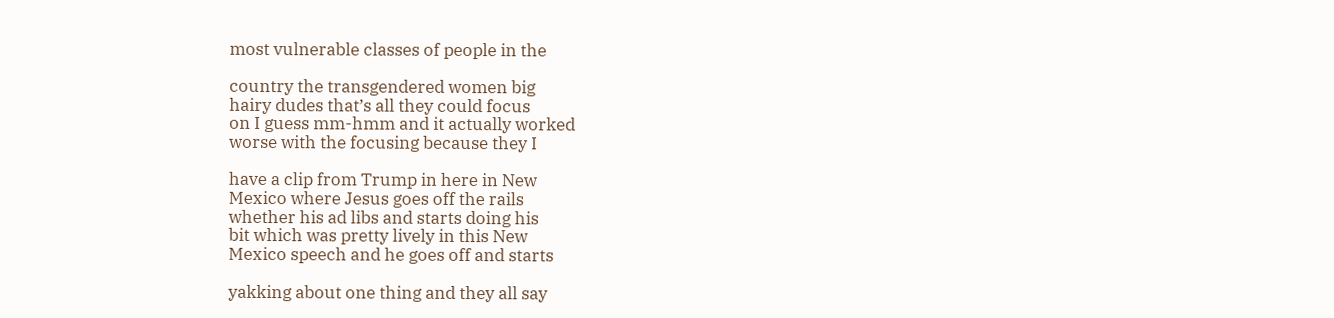most vulnerable classes of people in the

country the transgendered women big
hairy dudes that’s all they could focus
on I guess mm-hmm and it actually worked
worse with the focusing because they I

have a clip from Trump in here in New
Mexico where Jesus goes off the rails
whether his ad libs and starts doing his
bit which was pretty lively in this New
Mexico speech and he goes off and starts

yakking about one thing and they all say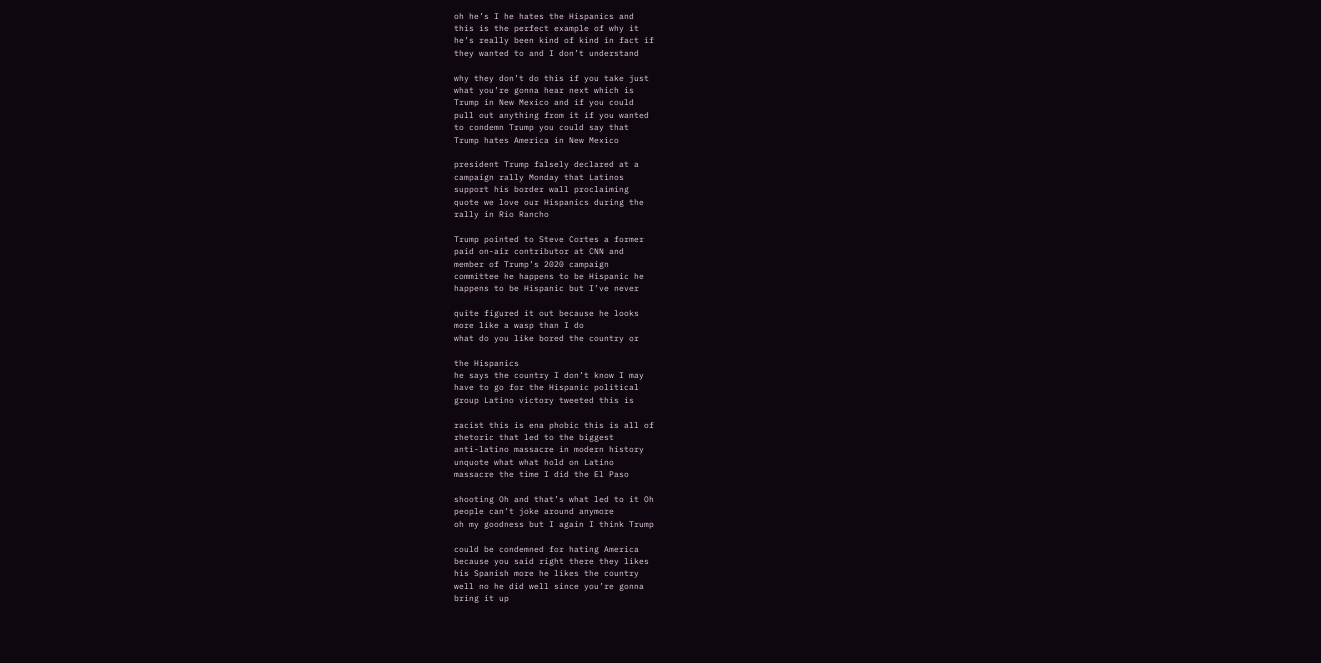oh he’s I he hates the Hispanics and
this is the perfect example of why it
he’s really been kind of kind in fact if
they wanted to and I don’t understand

why they don’t do this if you take just
what you’re gonna hear next which is
Trump in New Mexico and if you could
pull out anything from it if you wanted
to condemn Trump you could say that
Trump hates America in New Mexico

president Trump falsely declared at a
campaign rally Monday that Latinos
support his border wall proclaiming
quote we love our Hispanics during the
rally in Rio Rancho

Trump pointed to Steve Cortes a former
paid on-air contributor at CNN and
member of Trump’s 2020 campaign
committee he happens to be Hispanic he
happens to be Hispanic but I’ve never

quite figured it out because he looks
more like a wasp than I do
what do you like bored the country or

the Hispanics
he says the country I don’t know I may
have to go for the Hispanic political
group Latino victory tweeted this is

racist this is ena phobic this is all of
rhetoric that led to the biggest
anti-latino massacre in modern history
unquote what what hold on Latino
massacre the time I did the El Paso

shooting Oh and that’s what led to it Oh
people can’t joke around anymore
oh my goodness but I again I think Trump

could be condemned for hating America
because you said right there they likes
his Spanish more he likes the country
well no he did well since you’re gonna
bring it up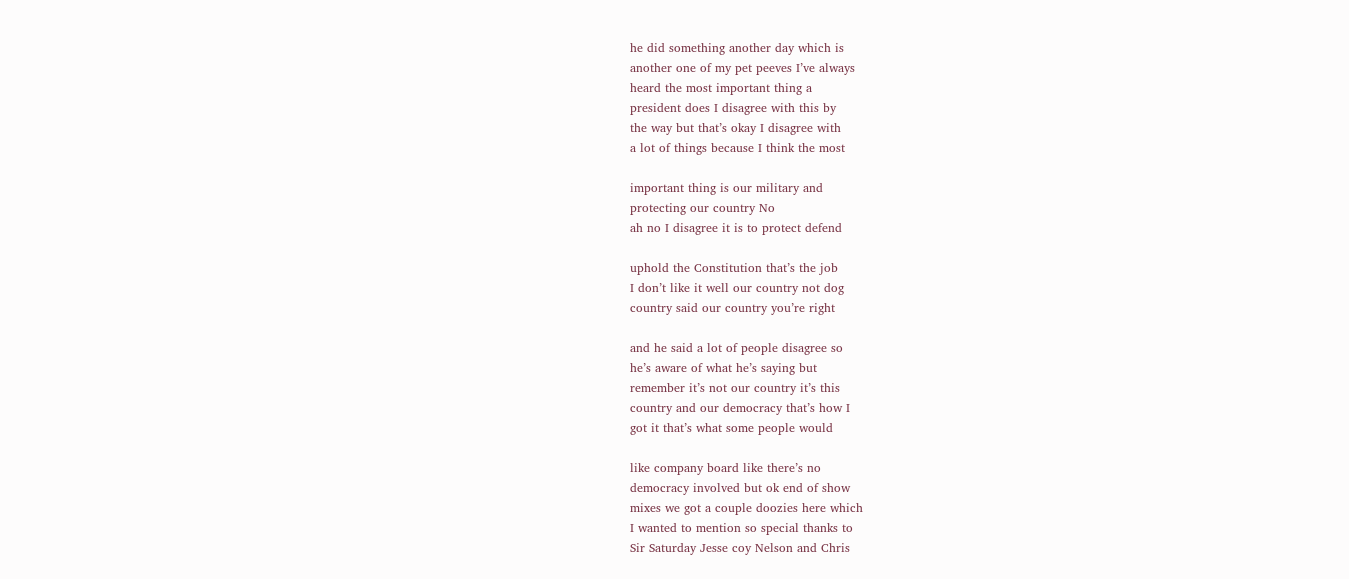he did something another day which is
another one of my pet peeves I’ve always
heard the most important thing a
president does I disagree with this by
the way but that’s okay I disagree with
a lot of things because I think the most

important thing is our military and
protecting our country No
ah no I disagree it is to protect defend

uphold the Constitution that’s the job
I don’t like it well our country not dog
country said our country you’re right

and he said a lot of people disagree so
he’s aware of what he’s saying but
remember it’s not our country it’s this
country and our democracy that’s how I
got it that’s what some people would

like company board like there’s no
democracy involved but ok end of show
mixes we got a couple doozies here which
I wanted to mention so special thanks to
Sir Saturday Jesse coy Nelson and Chris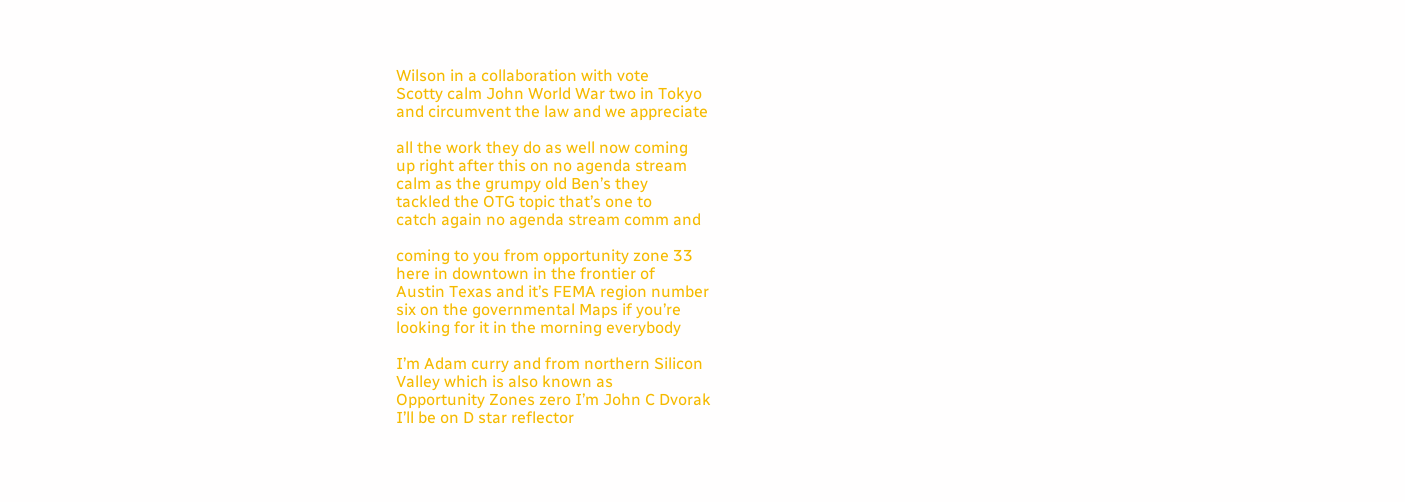Wilson in a collaboration with vote
Scotty calm John World War two in Tokyo
and circumvent the law and we appreciate

all the work they do as well now coming
up right after this on no agenda stream
calm as the grumpy old Ben’s they
tackled the OTG topic that’s one to
catch again no agenda stream comm and

coming to you from opportunity zone 33
here in downtown in the frontier of
Austin Texas and it’s FEMA region number
six on the governmental Maps if you’re
looking for it in the morning everybody

I’m Adam curry and from northern Silicon
Valley which is also known as
Opportunity Zones zero I’m John C Dvorak
I’ll be on D star reflector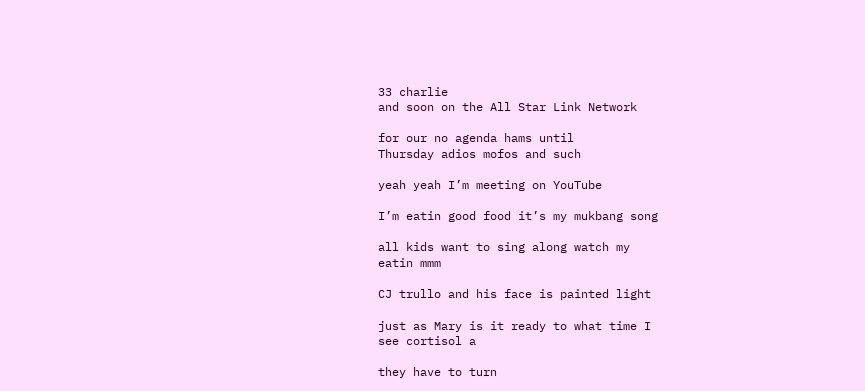33 charlie
and soon on the All Star Link Network

for our no agenda hams until
Thursday adios mofos and such

yeah yeah I’m meeting on YouTube

I’m eatin good food it’s my mukbang song

all kids want to sing along watch my
eatin mmm

CJ trullo and his face is painted light

just as Mary is it ready to what time I
see cortisol a

they have to turn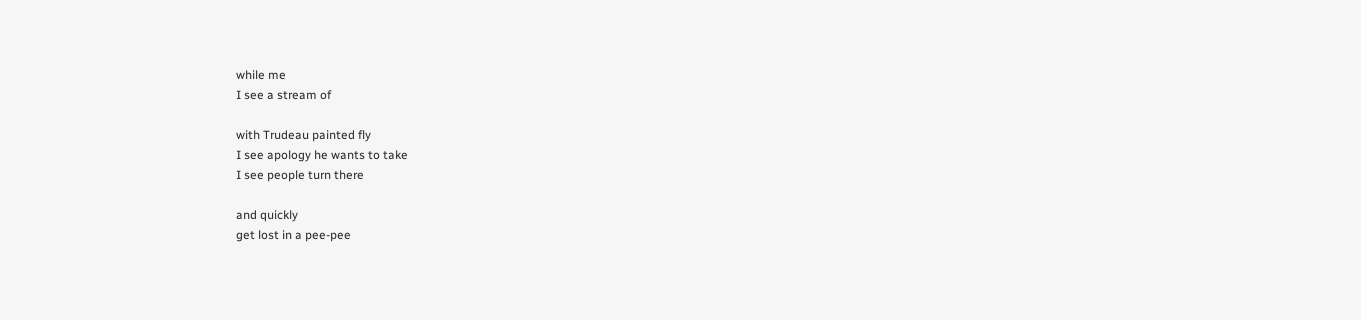while me
I see a stream of

with Trudeau painted fly
I see apology he wants to take
I see people turn there

and quickly
get lost in a pee-pee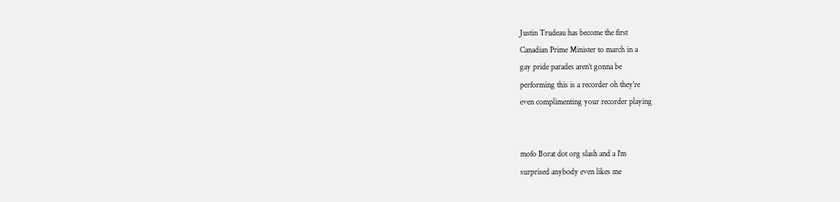Justin Trudeau has become the first
Canadian Prime Minister to march in a
gay pride parades aren’t gonna be
performing this is a recorder oh they’re
even complimenting your recorder playing


mofo Borat dot org slash and a I’m
surprised anybody even likes me